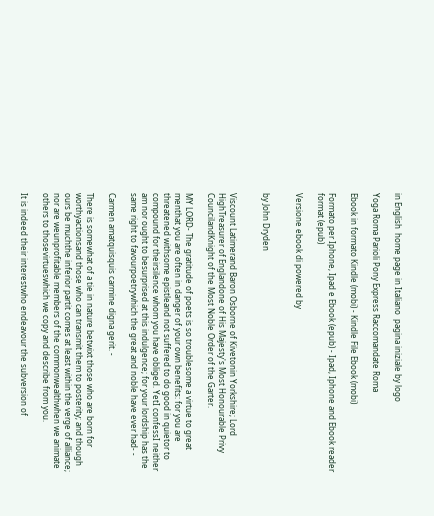in English  home page in Italiano  pagina iniziale by logo

Yoga Roma Parioli Pony Express Raccomandate Roma

Ebook in formato Kindle (mobi) - Kindle File Ebook (mobi)

Formato per Iphone, Ipad e Ebook (epub) - Ipad, Iphone and Ebook reader format (epub)

Versione ebook di powered by


by John Dryden


Viscount Latimerand Baron Osborne of Kivetonin Yorkshire; Lord HighTreasurer of Englandone of His Majesty's Most Honourable Privy CouncilandKnight of the Most Noble Order of the Garter.

MY LORD- The gratitude of poets is so troublesome a virtue to great menthat you are often in danger of your own benefits: for you are threatened withsome epistleand not suffered to do good in quietor to compound for theirsilence whom you have obliged. YetI confessI neither am nor ought to besurprised at this indulgence; for your lordship has the same right to favourpoetrywhich the great and noble have ever had- -

Carmen amatquisquis carmine digna gerit. -

There is somewhat of a tie in nature betwixt those who are born for worthyactionsand those who can transmit them to posterity; and though ours be muchthe inferior partit comes at least within the verge of alliance; nor are weunprofitable members of the commonwealthwhen we animate others to thosevirtueswhich we copy and describe from you.

It is indeed their interestwho endeavour the subversion of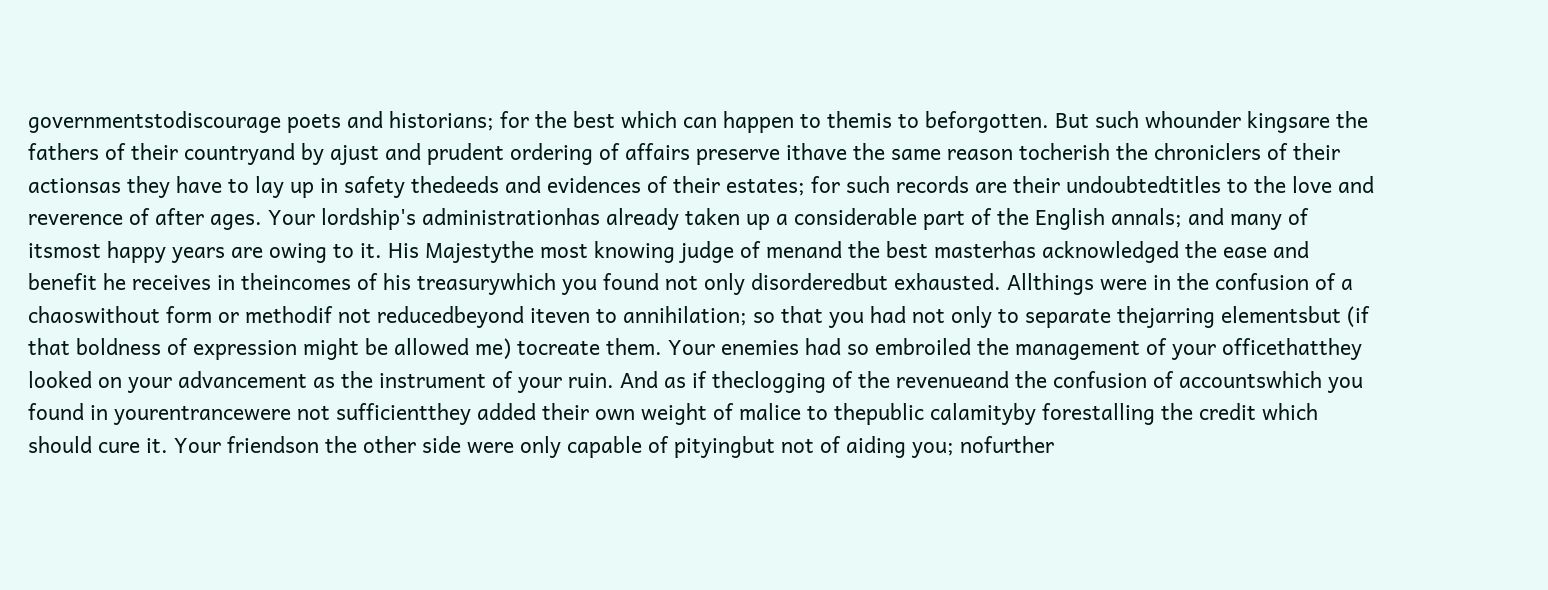governmentstodiscourage poets and historians; for the best which can happen to themis to beforgotten. But such whounder kingsare the fathers of their countryand by ajust and prudent ordering of affairs preserve ithave the same reason tocherish the chroniclers of their actionsas they have to lay up in safety thedeeds and evidences of their estates; for such records are their undoubtedtitles to the love and reverence of after ages. Your lordship's administrationhas already taken up a considerable part of the English annals; and many of itsmost happy years are owing to it. His Majestythe most knowing judge of menand the best masterhas acknowledged the ease and benefit he receives in theincomes of his treasurywhich you found not only disorderedbut exhausted. Allthings were in the confusion of a chaoswithout form or methodif not reducedbeyond iteven to annihilation; so that you had not only to separate thejarring elementsbut (if that boldness of expression might be allowed me) tocreate them. Your enemies had so embroiled the management of your officethatthey looked on your advancement as the instrument of your ruin. And as if theclogging of the revenueand the confusion of accountswhich you found in yourentrancewere not sufficientthey added their own weight of malice to thepublic calamityby forestalling the credit which should cure it. Your friendson the other side were only capable of pityingbut not of aiding you; nofurther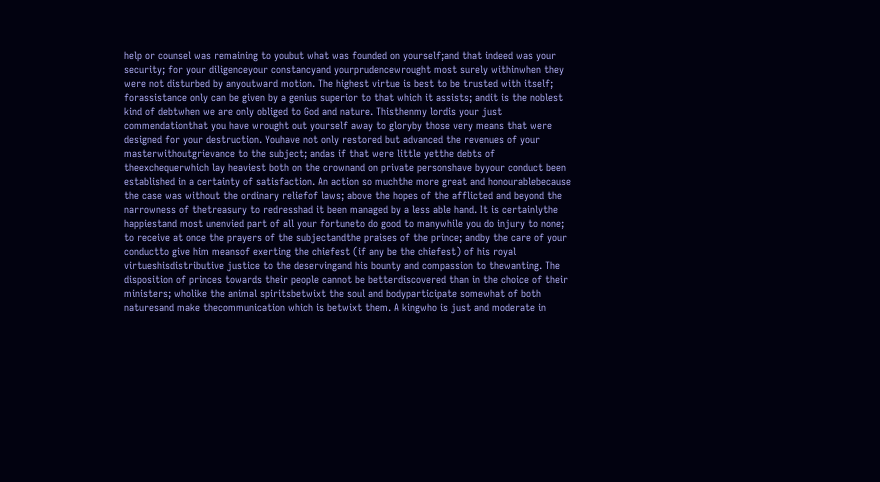help or counsel was remaining to youbut what was founded on yourself;and that indeed was your security; for your diligenceyour constancyand yourprudencewrought most surely withinwhen they were not disturbed by anyoutward motion. The highest virtue is best to be trusted with itself; forassistance only can be given by a genius superior to that which it assists; andit is the noblest kind of debtwhen we are only obliged to God and nature. Thisthenmy lordis your just commendationthat you have wrought out yourself away to gloryby those very means that were designed for your destruction. Youhave not only restored but advanced the revenues of your masterwithoutgrievance to the subject; andas if that were little yetthe debts of theexchequerwhich lay heaviest both on the crownand on private personshave byyour conduct been established in a certainty of satisfaction. An action so muchthe more great and honourablebecause the case was without the ordinary reliefof laws; above the hopes of the afflicted and beyond the narrowness of thetreasury to redresshad it been managed by a less able hand. It is certainlythe happiestand most unenvied part of all your fortuneto do good to manywhile you do injury to none; to receive at once the prayers of the subjectandthe praises of the prince; andby the care of your conductto give him meansof exerting the chiefest (if any be the chiefest) of his royal virtueshisdistributive justice to the deservingand his bounty and compassion to thewanting. The disposition of princes towards their people cannot be betterdiscovered than in the choice of their ministers; wholike the animal spiritsbetwixt the soul and bodyparticipate somewhat of both naturesand make thecommunication which is betwixt them. A kingwho is just and moderate in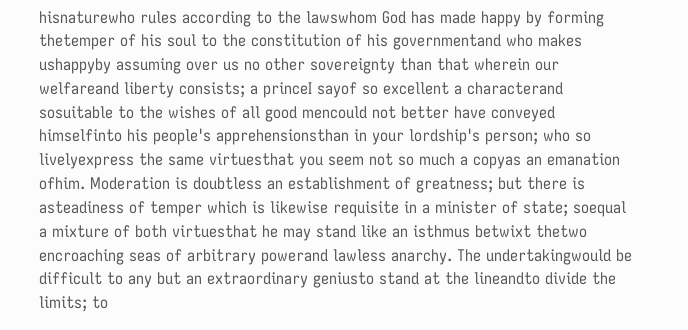hisnaturewho rules according to the lawswhom God has made happy by forming thetemper of his soul to the constitution of his governmentand who makes ushappyby assuming over us no other sovereignty than that wherein our welfareand liberty consists; a princeI sayof so excellent a characterand sosuitable to the wishes of all good mencould not better have conveyed himselfinto his people's apprehensionsthan in your lordship's person; who so livelyexpress the same virtuesthat you seem not so much a copyas an emanation ofhim. Moderation is doubtless an establishment of greatness; but there is asteadiness of temper which is likewise requisite in a minister of state; soequal a mixture of both virtuesthat he may stand like an isthmus betwixt thetwo encroaching seas of arbitrary powerand lawless anarchy. The undertakingwould be difficult to any but an extraordinary geniusto stand at the lineandto divide the limits; to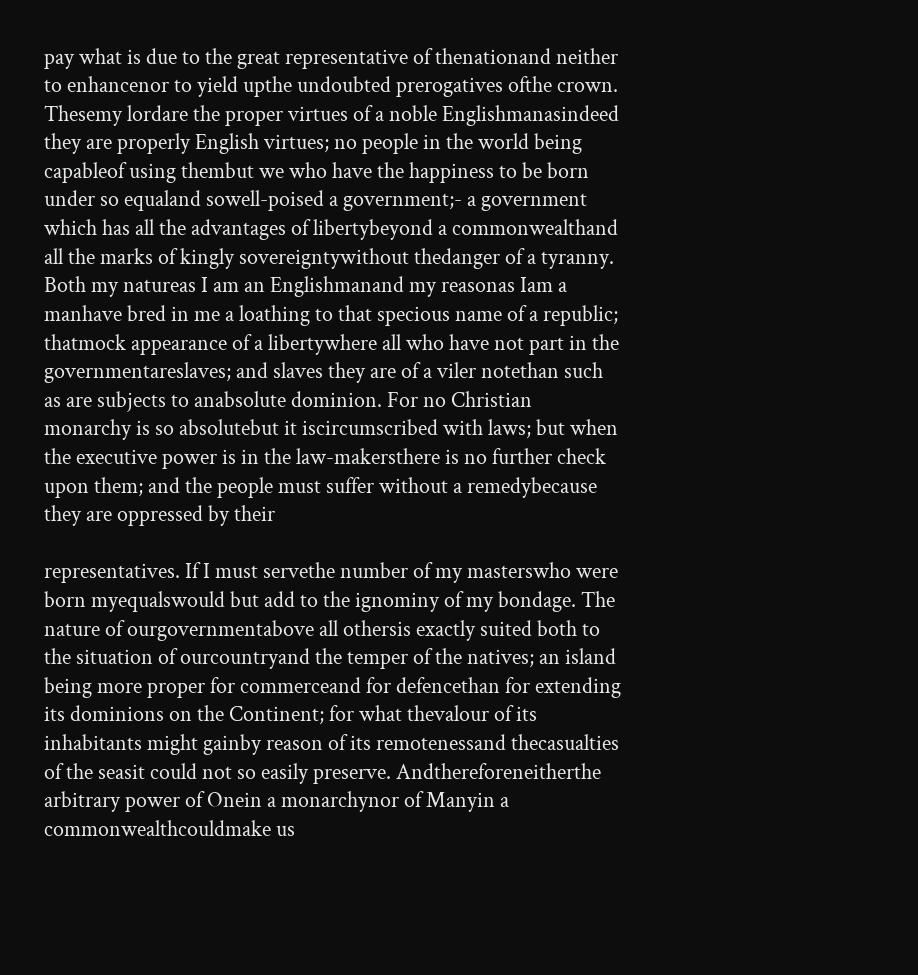pay what is due to the great representative of thenationand neither to enhancenor to yield upthe undoubted prerogatives ofthe crown. Thesemy lordare the proper virtues of a noble Englishmanasindeed they are properly English virtues; no people in the world being capableof using thembut we who have the happiness to be born under so equaland sowell-poised a government;- a government which has all the advantages of libertybeyond a commonwealthand all the marks of kingly sovereigntywithout thedanger of a tyranny. Both my natureas I am an Englishmanand my reasonas Iam a manhave bred in me a loathing to that specious name of a republic; thatmock appearance of a libertywhere all who have not part in the governmentareslaves; and slaves they are of a viler notethan such as are subjects to anabsolute dominion. For no Christian monarchy is so absolutebut it iscircumscribed with laws; but when the executive power is in the law-makersthere is no further check upon them; and the people must suffer without a remedybecause they are oppressed by their

representatives. If I must servethe number of my masterswho were born myequalswould but add to the ignominy of my bondage. The nature of ourgovernmentabove all othersis exactly suited both to the situation of ourcountryand the temper of the natives; an island being more proper for commerceand for defencethan for extending its dominions on the Continent; for what thevalour of its inhabitants might gainby reason of its remotenessand thecasualties of the seasit could not so easily preserve. Andthereforeneitherthe arbitrary power of Onein a monarchynor of Manyin a commonwealthcouldmake us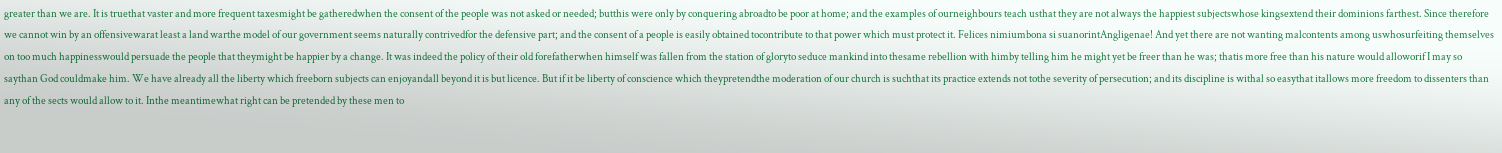greater than we are. It is truethat vaster and more frequent taxesmight be gatheredwhen the consent of the people was not asked or needed; butthis were only by conquering abroadto be poor at home; and the examples of ourneighbours teach usthat they are not always the happiest subjectswhose kingsextend their dominions farthest. Since therefore we cannot win by an offensivewarat least a land warthe model of our government seems naturally contrivedfor the defensive part; and the consent of a people is easily obtained tocontribute to that power which must protect it. Felices nimiumbona si suanorintAngligenae! And yet there are not wanting malcontents among uswhosurfeiting themselves on too much happinesswould persuade the people that theymight be happier by a change. It was indeed the policy of their old forefatherwhen himself was fallen from the station of gloryto seduce mankind into thesame rebellion with himby telling him he might yet be freer than he was; thatis more free than his nature would alloworif I may so saythan God couldmake him. We have already all the liberty which freeborn subjects can enjoyandall beyond it is but licence. But if it be liberty of conscience which theypretendthe moderation of our church is suchthat its practice extends not tothe severity of persecution; and its discipline is withal so easythat itallows more freedom to dissenters than any of the sects would allow to it. Inthe meantimewhat right can be pretended by these men to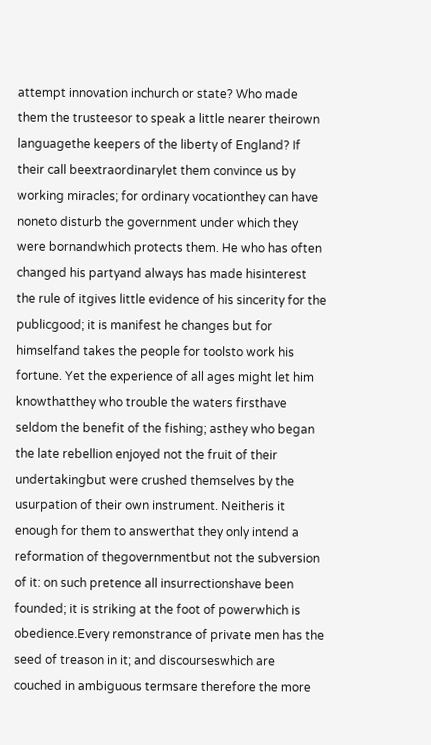attempt innovation inchurch or state? Who made them the trusteesor to speak a little nearer theirown languagethe keepers of the liberty of England? If their call beextraordinarylet them convince us by working miracles; for ordinary vocationthey can have noneto disturb the government under which they were bornandwhich protects them. He who has often changed his partyand always has made hisinterest the rule of itgives little evidence of his sincerity for the publicgood; it is manifest he changes but for himselfand takes the people for toolsto work his fortune. Yet the experience of all ages might let him knowthatthey who trouble the waters firsthave seldom the benefit of the fishing; asthey who began the late rebellion enjoyed not the fruit of their undertakingbut were crushed themselves by the usurpation of their own instrument. Neitheris it enough for them to answerthat they only intend a reformation of thegovernmentbut not the subversion of it: on such pretence all insurrectionshave been founded; it is striking at the foot of powerwhich is obedience.Every remonstrance of private men has the seed of treason in it; and discourseswhich are couched in ambiguous termsare therefore the more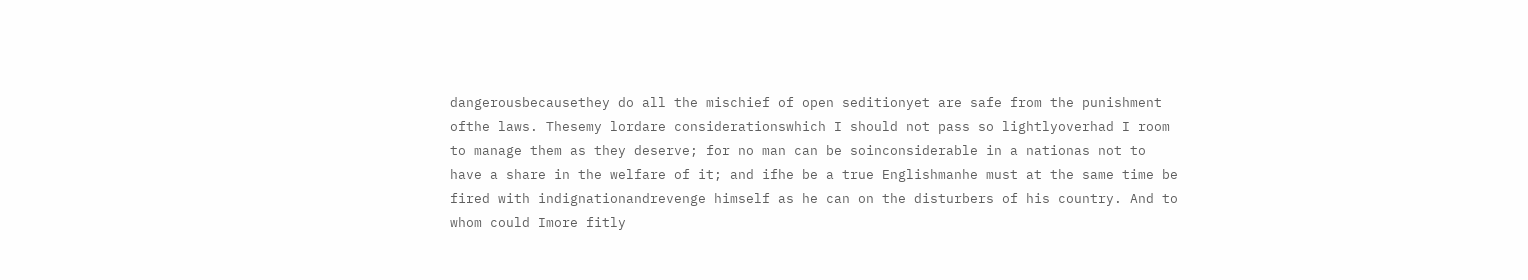dangerousbecausethey do all the mischief of open seditionyet are safe from the punishment ofthe laws. Thesemy lordare considerationswhich I should not pass so lightlyoverhad I room to manage them as they deserve; for no man can be soinconsiderable in a nationas not to have a share in the welfare of it; and ifhe be a true Englishmanhe must at the same time be fired with indignationandrevenge himself as he can on the disturbers of his country. And to whom could Imore fitly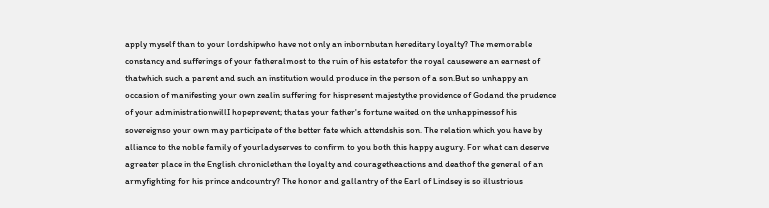apply myself than to your lordshipwho have not only an inbornbutan hereditary loyalty? The memorable constancy and sufferings of your fatheralmost to the ruin of his estatefor the royal causewere an earnest of thatwhich such a parent and such an institution would produce in the person of a son.But so unhappy an occasion of manifesting your own zealin suffering for hispresent majestythe providence of Godand the prudence of your administrationwillI hopeprevent; thatas your father's fortune waited on the unhappinessof his sovereignso your own may participate of the better fate which attendshis son. The relation which you have by alliance to the noble family of yourladyserves to confirm to you both this happy augury. For what can deserve agreater place in the English chroniclethan the loyalty and couragetheactions and deathof the general of an armyfighting for his prince andcountry? The honor and gallantry of the Earl of Lindsey is so illustrious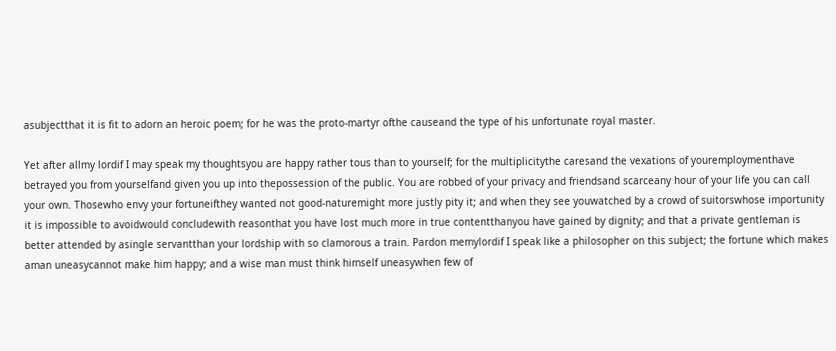asubjectthat it is fit to adorn an heroic poem; for he was the proto-martyr ofthe causeand the type of his unfortunate royal master.

Yet after allmy lordif I may speak my thoughtsyou are happy rather tous than to yourself; for the multiplicitythe caresand the vexations of youremploymenthave betrayed you from yourselfand given you up into thepossession of the public. You are robbed of your privacy and friendsand scarceany hour of your life you can call your own. Thosewho envy your fortuneifthey wanted not good-naturemight more justly pity it; and when they see youwatched by a crowd of suitorswhose importunity it is impossible to avoidwould concludewith reasonthat you have lost much more in true contentthanyou have gained by dignity; and that a private gentleman is better attended by asingle servantthan your lordship with so clamorous a train. Pardon memylordif I speak like a philosopher on this subject; the fortune which makes aman uneasycannot make him happy; and a wise man must think himself uneasywhen few of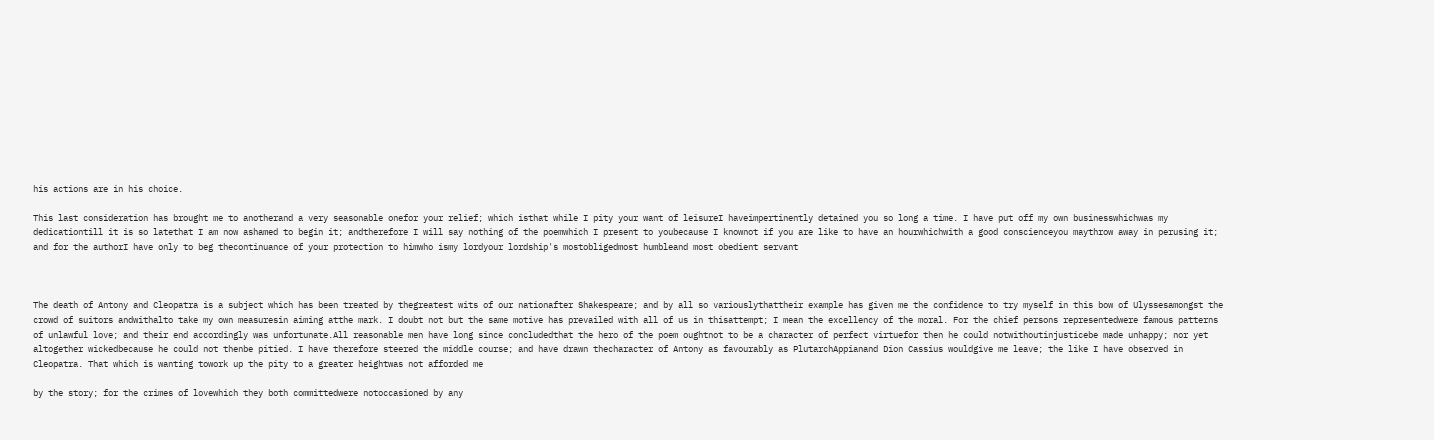his actions are in his choice.

This last consideration has brought me to anotherand a very seasonable onefor your relief; which isthat while I pity your want of leisureI haveimpertinently detained you so long a time. I have put off my own businesswhichwas my dedicationtill it is so latethat I am now ashamed to begin it; andtherefore I will say nothing of the poemwhich I present to youbecause I knownot if you are like to have an hourwhichwith a good conscienceyou maythrow away in perusing it; and for the authorI have only to beg thecontinuance of your protection to himwho ismy lordyour lordship's mostobligedmost humbleand most obedient servant



The death of Antony and Cleopatra is a subject which has been treated by thegreatest wits of our nationafter Shakespeare; and by all so variouslythattheir example has given me the confidence to try myself in this bow of Ulyssesamongst the crowd of suitors andwithalto take my own measuresin aiming atthe mark. I doubt not but the same motive has prevailed with all of us in thisattempt; I mean the excellency of the moral. For the chief persons representedwere famous patterns of unlawful love; and their end accordingly was unfortunate.All reasonable men have long since concludedthat the hero of the poem oughtnot to be a character of perfect virtuefor then he could notwithoutinjusticebe made unhappy; nor yet altogether wickedbecause he could not thenbe pitied. I have therefore steered the middle course; and have drawn thecharacter of Antony as favourably as PlutarchAppianand Dion Cassius wouldgive me leave; the like I have observed in Cleopatra. That which is wanting towork up the pity to a greater heightwas not afforded me

by the story; for the crimes of lovewhich they both committedwere notoccasioned by any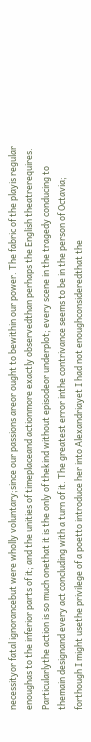necessityor fatal ignorancebut were wholly voluntary;since our passions areor ought to bewithin our power. The fabric of the playis regular enoughas to the inferior parts of it; and the unities of timeplaceand actionmore exactly observedthan perhaps the English theatrerequires. Particularlythe action is so much onethat it is the only of thekind without episodeor underplot; every scene in the tragedy conducing to themain designand every act concluding with a turn of it. The greatest error inthe contrivance seems to be in the person of Octavia; forthough I might usethe privilege of a poetto introduce her into Alexandriayet I had not enoughconsideredthat the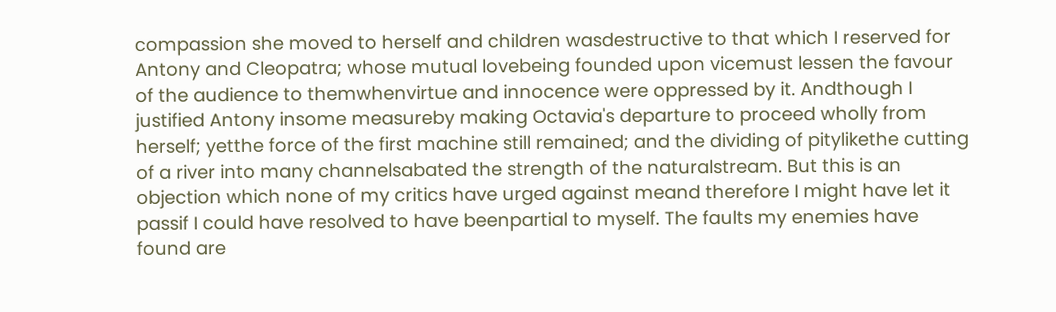compassion she moved to herself and children wasdestructive to that which I reserved for Antony and Cleopatra; whose mutual lovebeing founded upon vicemust lessen the favour of the audience to themwhenvirtue and innocence were oppressed by it. Andthough I justified Antony insome measureby making Octavia's departure to proceed wholly from herself; yetthe force of the first machine still remained; and the dividing of pitylikethe cutting of a river into many channelsabated the strength of the naturalstream. But this is an objection which none of my critics have urged against meand therefore I might have let it passif I could have resolved to have beenpartial to myself. The faults my enemies have found are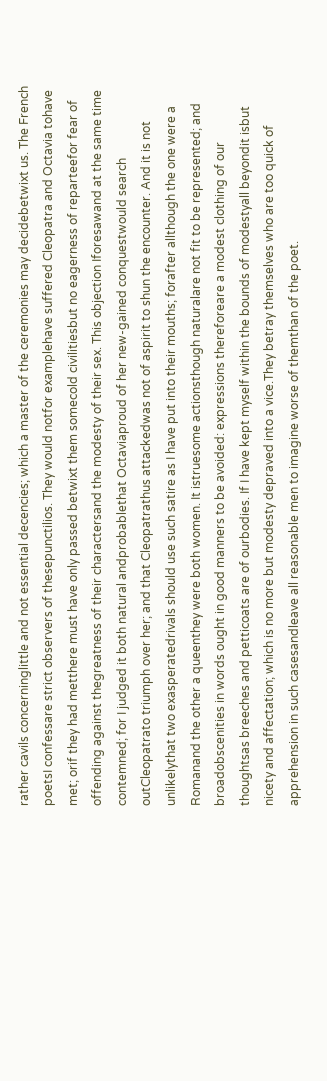rather cavils concerninglittle and not essential decencies; which a master of the ceremonies may decidebetwixt us. The French poetsI confessare strict observers of thesepunctilios. They would notfor examplehave suffered Cleopatra and Octavia tohave met; orif they had metthere must have only passed betwixt them somecold civilitiesbut no eagerness of reparteefor fear of offending against thegreatness of their charactersand the modesty of their sex. This objection Iforesawand at the same time contemned; for I judged it both natural andprobablethat Octaviaproud of her new-gained conquestwould search outCleopatrato triumph over her; and that Cleopatrathus attackedwas not of aspirit to shun the encounter. And it is not unlikelythat two exasperatedrivals should use such satire as I have put into their mouths; forafter allthough the one were a Romanand the other a queenthey were both women. It istruesome actionsthough naturalare not fit to be represented; and broadobscenities in words ought in good manners to be avoided: expressions thereforeare a modest clothing of our thoughtsas breeches and petticoats are of ourbodies. If I have kept myself within the bounds of modestyall beyondit isbut nicety and affectation; which is no more but modesty depraved into a vice.They betray themselves who are too quick of apprehension in such casesandleave all reasonable men to imagine worse of themthan of the poet.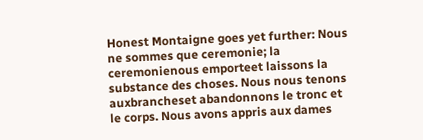Honest Montaigne goes yet further: Nous ne sommes que ceremonie; la ceremonienous emporteet laissons la substance des choses. Nous nous tenons auxbrancheset abandonnons le tronc et le corps. Nous avons appris aux dames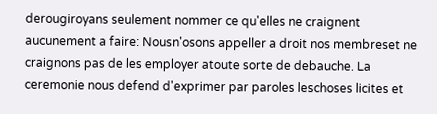derougiroyans seulement nommer ce qu'elles ne craignent aucunement a faire: Nousn'osons appeller a droit nos membreset ne craignons pas de les employer atoute sorte de debauche. La ceremonie nous defend d'exprimer par paroles leschoses licites et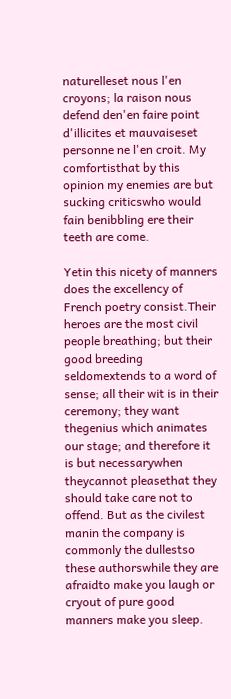naturelleset nous l'en croyons; la raison nous defend den'en faire point d'illicites et mauvaiseset personne ne l'en croit. My comfortisthat by this opinion my enemies are but sucking criticswho would fain benibbling ere their teeth are come.

Yetin this nicety of manners does the excellency of French poetry consist.Their heroes are the most civil people breathing; but their good breeding seldomextends to a word of sense; all their wit is in their ceremony; they want thegenius which animates our stage; and therefore it is but necessarywhen theycannot pleasethat they should take care not to offend. But as the civilest manin the company is commonly the dullestso these authorswhile they are afraidto make you laugh or cryout of pure good manners make you sleep.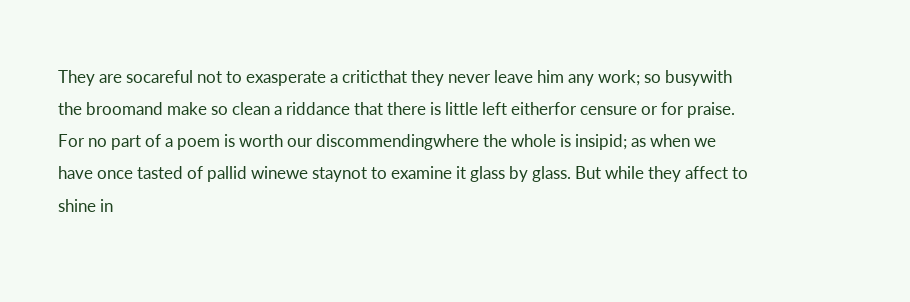They are socareful not to exasperate a criticthat they never leave him any work; so busywith the broomand make so clean a riddance that there is little left eitherfor censure or for praise. For no part of a poem is worth our discommendingwhere the whole is insipid; as when we have once tasted of pallid winewe staynot to examine it glass by glass. But while they affect to shine in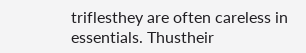triflesthey are often careless in essentials. Thustheir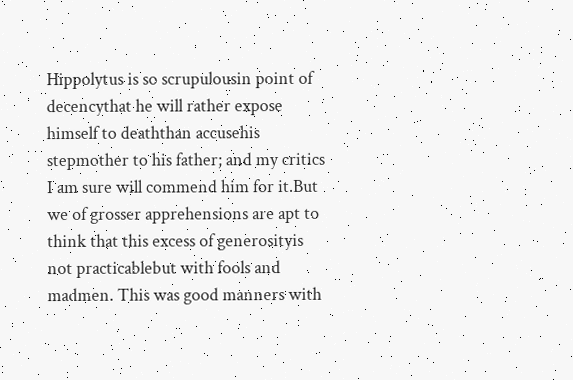Hippolytus is so scrupulousin point of decencythat he will rather expose himself to deaththan accusehis stepmother to his father; and my critics I am sure will commend him for it.But we of grosser apprehensions are apt to think that this excess of generosityis not practicablebut with fools and madmen. This was good manners with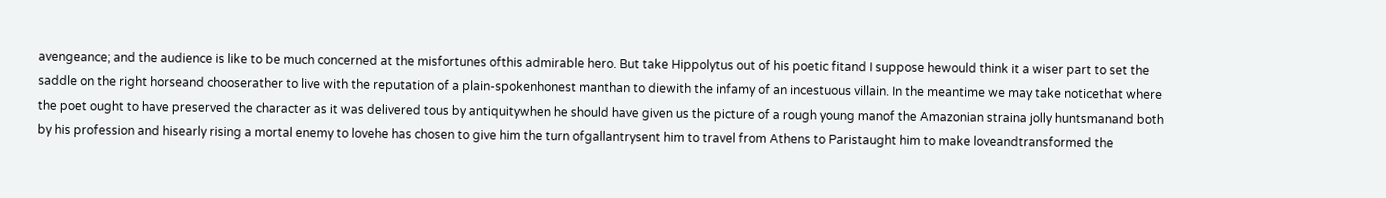avengeance; and the audience is like to be much concerned at the misfortunes ofthis admirable hero. But take Hippolytus out of his poetic fitand I suppose hewould think it a wiser part to set the saddle on the right horseand chooserather to live with the reputation of a plain-spokenhonest manthan to diewith the infamy of an incestuous villain. In the meantime we may take noticethat where the poet ought to have preserved the character as it was delivered tous by antiquitywhen he should have given us the picture of a rough young manof the Amazonian straina jolly huntsmanand both by his profession and hisearly rising a mortal enemy to lovehe has chosen to give him the turn ofgallantrysent him to travel from Athens to Paristaught him to make loveandtransformed the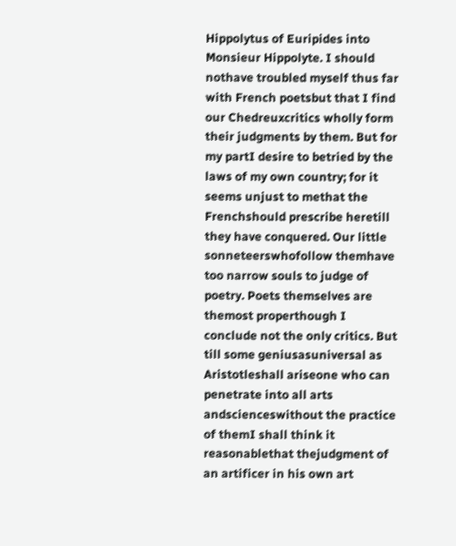Hippolytus of Euripides into Monsieur Hippolyte. I should nothave troubled myself thus far with French poetsbut that I find our Chedreuxcritics wholly form their judgments by them. But for my partI desire to betried by the laws of my own country; for it seems unjust to methat the Frenchshould prescribe heretill they have conquered. Our little sonneteerswhofollow themhave too narrow souls to judge of poetry. Poets themselves are themost properthough I conclude not the only critics. But till some geniusasuniversal as Aristotleshall ariseone who can penetrate into all arts andscienceswithout the practice of themI shall think it reasonablethat thejudgment of an artificer in his own art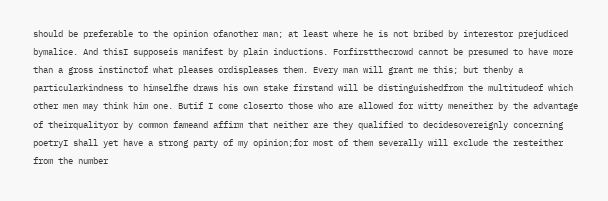should be preferable to the opinion ofanother man; at least where he is not bribed by interestor prejudiced bymalice. And thisI supposeis manifest by plain inductions. Forfirstthecrowd cannot be presumed to have more than a gross instinctof what pleases ordispleases them. Every man will grant me this; but thenby a particularkindness to himselfhe draws his own stake firstand will be distinguishedfrom the multitudeof which other men may think him one. Butif I come closerto those who are allowed for witty meneither by the advantage of theirqualityor by common fameand affirm that neither are they qualified to decidesovereignly concerning poetryI shall yet have a strong party of my opinion;for most of them severally will exclude the resteither from the number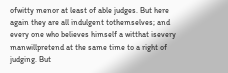ofwitty menor at least of able judges. But here again they are all indulgent tothemselves; and every one who believes himself a witthat isevery manwillpretend at the same time to a right of judging. But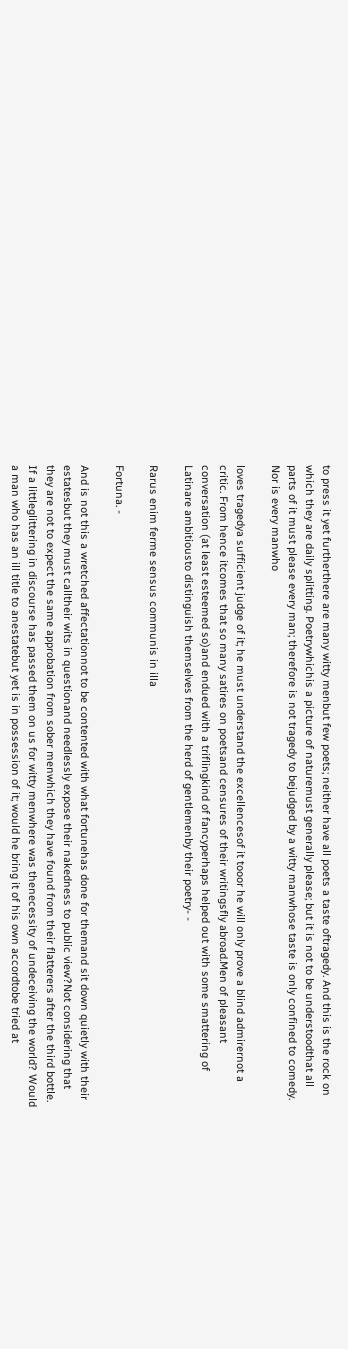to press it yet furtherthere are many witty menbut few poets; neither have all poets a taste oftragedy. And this is the rock on which they are daily splitting. Poetrywhichis a picture of naturemust generally please; but it is not to be understoodthat all parts of it must please every man; therefore is not tragedy to bejudged by a witty manwhose taste is only confined to comedy. Nor is every manwho

loves tragedya sufficient judge of it; he must understand the excellencesof it tooor he will only prove a blind admirernot a critic. From hence itcomes that so many satires on poetsand censures of their writingsfly abroad.Men of pleasant conversation (at least esteemed so)and endued with a triflingkind of fancyperhaps helped out with some smattering of Latinare ambitiousto distinguish themselves from the herd of gentlemenby their poetry- -

Rarus enim ferme sensus communis in illa

Fortuna. -

And is not this a wretched affectationnot to be contented with what fortunehas done for themand sit down quietly with their estatesbut they must calltheir wits in questionand needlessly expose their nakedness to public view?Not considering that they are not to expect the same approbation from sober menwhich they have found from their flatterers after the third bottle. If a littleglittering in discourse has passed them on us for witty menwhere was thenecessity of undeceiving the world? Would a man who has an ill title to anestatebut yet is in possession of it; would he bring it of his own accordtobe tried at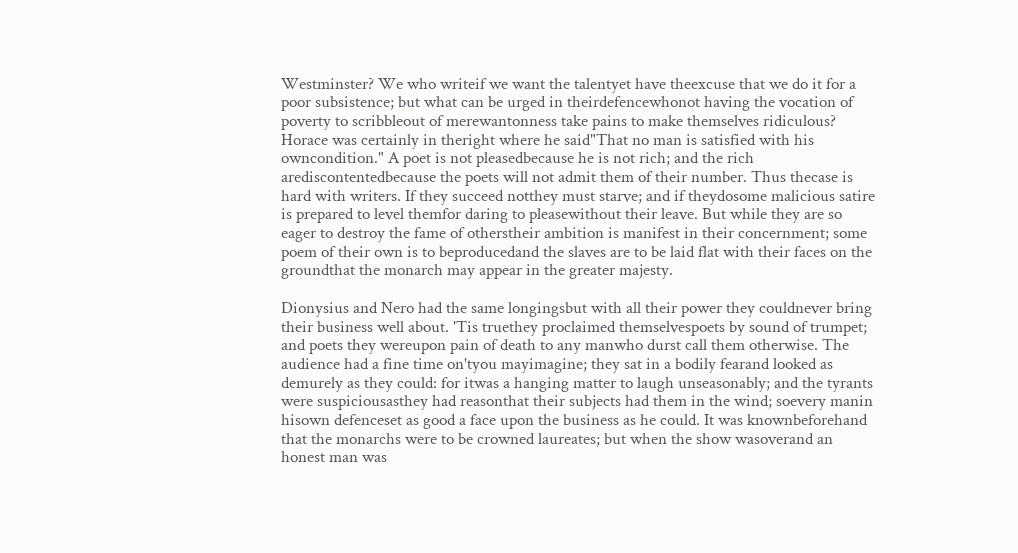Westminster? We who writeif we want the talentyet have theexcuse that we do it for a poor subsistence; but what can be urged in theirdefencewhonot having the vocation of poverty to scribbleout of merewantonness take pains to make themselves ridiculous? Horace was certainly in theright where he said"That no man is satisfied with his owncondition." A poet is not pleasedbecause he is not rich; and the rich arediscontentedbecause the poets will not admit them of their number. Thus thecase is hard with writers. If they succeed notthey must starve; and if theydosome malicious satire is prepared to level themfor daring to pleasewithout their leave. But while they are so eager to destroy the fame of otherstheir ambition is manifest in their concernment; some poem of their own is to beproducedand the slaves are to be laid flat with their faces on the groundthat the monarch may appear in the greater majesty.

Dionysius and Nero had the same longingsbut with all their power they couldnever bring their business well about. 'Tis truethey proclaimed themselvespoets by sound of trumpet; and poets they wereupon pain of death to any manwho durst call them otherwise. The audience had a fine time on'tyou mayimagine; they sat in a bodily fearand looked as demurely as they could: for itwas a hanging matter to laugh unseasonably; and the tyrants were suspiciousasthey had reasonthat their subjects had them in the wind; soevery manin hisown defenceset as good a face upon the business as he could. It was knownbeforehand that the monarchs were to be crowned laureates; but when the show wasoverand an honest man was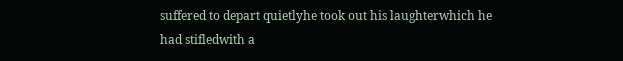suffered to depart quietlyhe took out his laughterwhich he had stifledwith a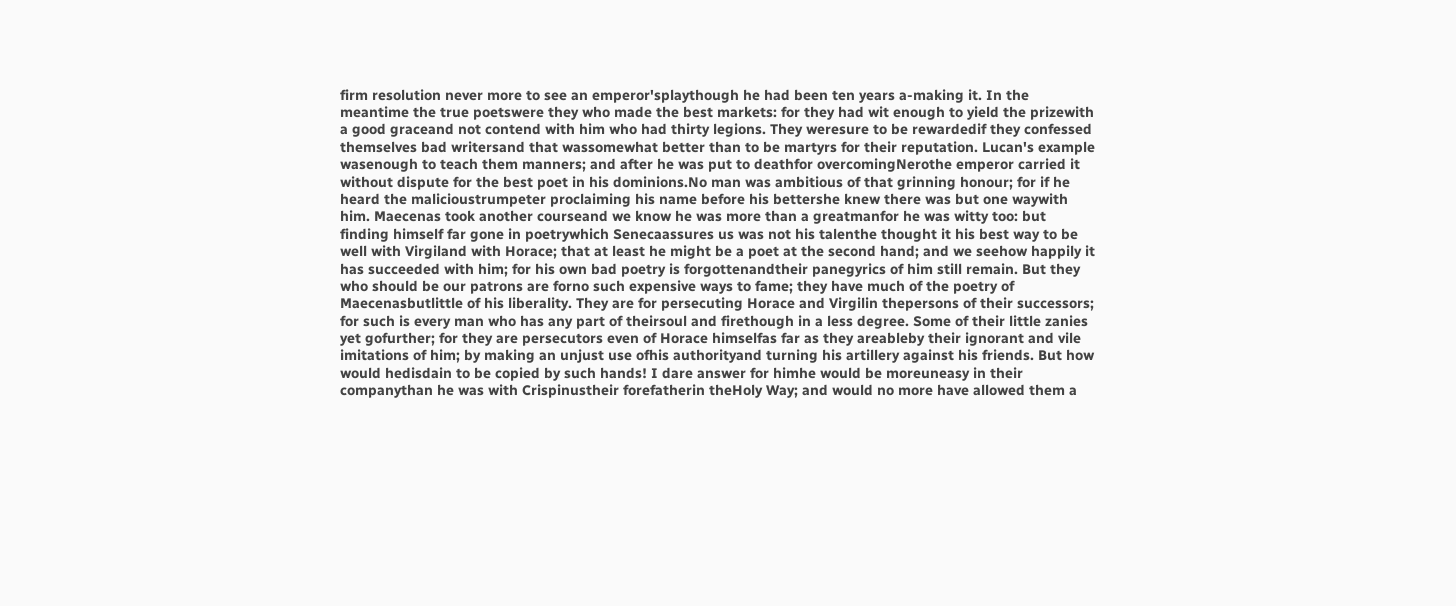firm resolution never more to see an emperor'splaythough he had been ten years a-making it. In the meantime the true poetswere they who made the best markets: for they had wit enough to yield the prizewith a good graceand not contend with him who had thirty legions. They weresure to be rewardedif they confessed themselves bad writersand that wassomewhat better than to be martyrs for their reputation. Lucan's example wasenough to teach them manners; and after he was put to deathfor overcomingNerothe emperor carried it without dispute for the best poet in his dominions.No man was ambitious of that grinning honour; for if he heard the malicioustrumpeter proclaiming his name before his bettershe knew there was but one waywith him. Maecenas took another courseand we know he was more than a greatmanfor he was witty too: but finding himself far gone in poetrywhich Senecaassures us was not his talenthe thought it his best way to be well with Virgiland with Horace; that at least he might be a poet at the second hand; and we seehow happily it has succeeded with him; for his own bad poetry is forgottenandtheir panegyrics of him still remain. But they who should be our patrons are forno such expensive ways to fame; they have much of the poetry of Maecenasbutlittle of his liberality. They are for persecuting Horace and Virgilin thepersons of their successors; for such is every man who has any part of theirsoul and firethough in a less degree. Some of their little zanies yet gofurther; for they are persecutors even of Horace himselfas far as they areableby their ignorant and vile imitations of him; by making an unjust use ofhis authorityand turning his artillery against his friends. But how would hedisdain to be copied by such hands! I dare answer for himhe would be moreuneasy in their companythan he was with Crispinustheir forefatherin theHoly Way; and would no more have allowed them a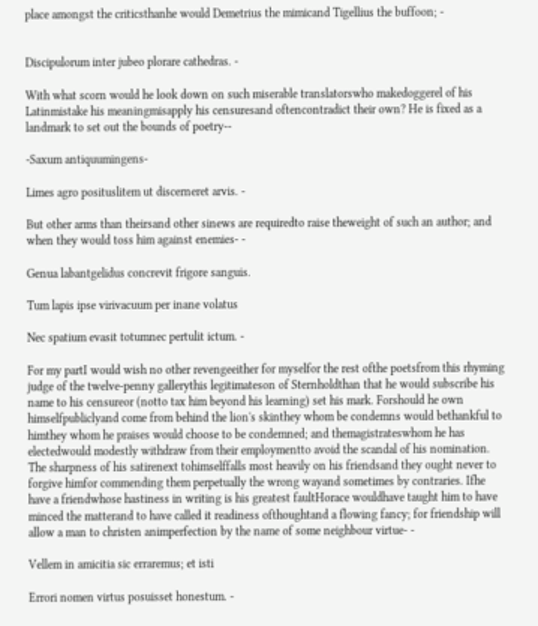place amongst the criticsthanhe would Demetrius the mimicand Tigellius the buffoon; -


Discipulorum inter jubeo plorare cathedras. -

With what scorn would he look down on such miserable translatorswho makedoggerel of his Latinmistake his meaningmisapply his censuresand oftencontradict their own? He is fixed as a landmark to set out the bounds of poetry--

-Saxum antiquumingens-

Limes agro posituslitem ut discerneret arvis. -

But other arms than theirsand other sinews are requiredto raise theweight of such an author; and when they would toss him against enemies- -

Genua labantgelidus concrevit frigore sanguis.

Tum lapis ipse virivacuum per inane volatus

Nec spatium evasit totumnec pertulit ictum. -

For my partI would wish no other revengeeither for myselfor the rest ofthe poetsfrom this rhyming judge of the twelve-penny gallerythis legitimateson of Sternholdthan that he would subscribe his name to his censureor (notto tax him beyond his learning) set his mark. Forshould he own himselfpubliclyand come from behind the lion's skinthey whom be condemns would bethankful to himthey whom he praises would choose to be condemned; and themagistrateswhom he has electedwould modestly withdraw from their employmentto avoid the scandal of his nomination. The sharpness of his satirenext tohimselffalls most heavily on his friendsand they ought never to forgive himfor commending them perpetually the wrong wayand sometimes by contraries. Ifhe have a friendwhose hastiness in writing is his greatest faultHorace wouldhave taught him to have minced the matterand to have called it readiness ofthoughtand a flowing fancy; for friendship will allow a man to christen animperfection by the name of some neighbour virtue- -

Vellem in amicitia sic erraremus; et isti

Errori nomen virtus posuisset honestum. -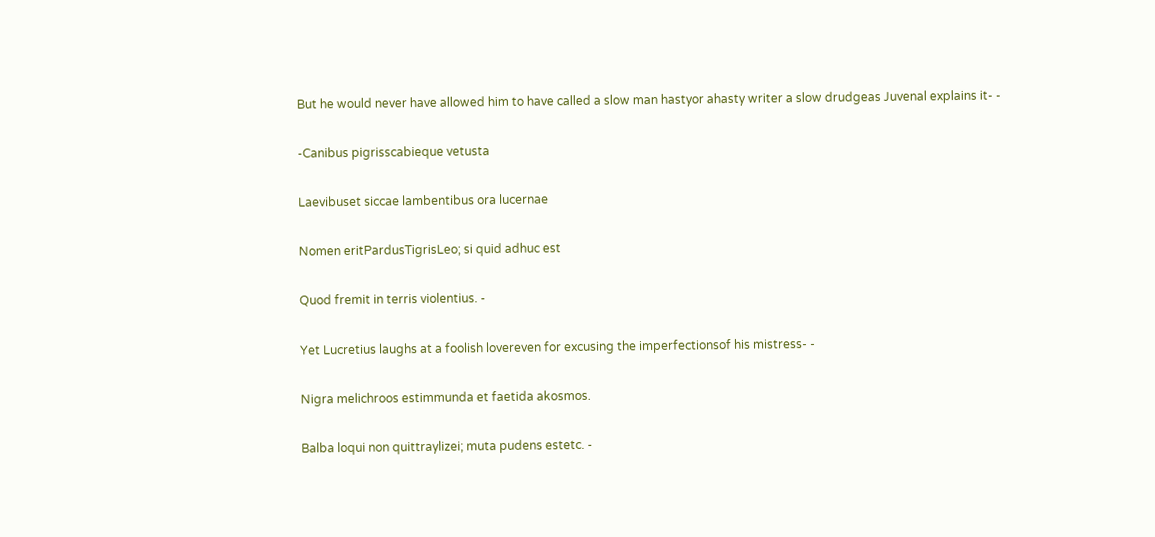But he would never have allowed him to have called a slow man hastyor ahasty writer a slow drudgeas Juvenal explains it- -

-Canibus pigrisscabieque vetusta

Laevibuset siccae lambentibus ora lucernae

Nomen eritPardusTigrisLeo; si quid adhuc est

Quod fremit in terris violentius. -

Yet Lucretius laughs at a foolish lovereven for excusing the imperfectionsof his mistress- -

Nigra melichroos estimmunda et faetida akosmos.

Balba loqui non quittraylizei; muta pudens estetc. -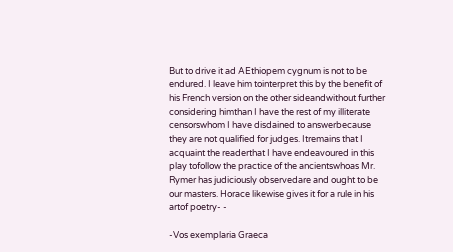But to drive it ad AEthiopem cygnum is not to be endured. I leave him tointerpret this by the benefit of his French version on the other sideandwithout further considering himthan I have the rest of my illiterate censorswhom I have disdained to answerbecause they are not qualified for judges. Itremains that I acquaint the readerthat I have endeavoured in this play tofollow the practice of the ancientswhoas Mr. Rymer has judiciously observedare and ought to be our masters. Horace likewise gives it for a rule in his artof poetry- -

-Vos exemplaria Graeca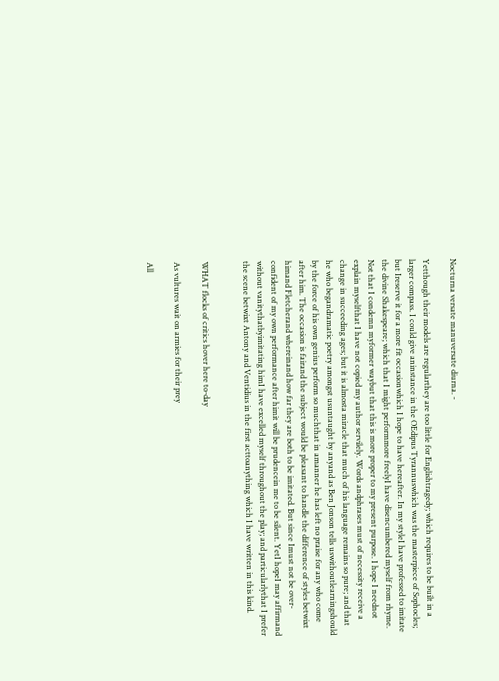Nocturna versate manuversate diurna. -

Yetthough their models are regularthey are too little for Englishtragedy; which requires to be built in a larger compass. I could give aninstance in the OEdipus Tyrannuswhich was the masterpiece of Sophocles; but Ireserve it for a more fit occasionwhich I hope to have hereafter. In my styleI have professed to imitate the divine Shakespeare; which that I might performmore freelyI have disencumbered myself from rhyme. Not that I condemn myformer waybut that this is more proper to my present purpose. I hope I neednot explain myselfthat I have not copied my author servilely. Words andphrases must of necessity receive a change in succeeding ages; but it is almosta miracle that much of his language remains so pure; and that he who begandramatic poetry amongst usuntaught by anyand as Ben Jonson tells uswithoutlearningshould by the force of his own genius perform so muchthat in amanner he has left no praise for any who come after him. The occasion is fairand the subject would be pleasant to handle the difference of styles betwixt himand Fletcherand whereinand how far they are both to be imitated. But since Imust not be over-confident of my own performance after himit will be prudencein me to be silent. YetI hopeI may affirmand without vanitythatbyimitating himI have excelled myself throughout the play; and particularlythat I prefer the scene betwixt Antony and Ventidius in the first acttoanything which I have written in this kind.


WHAT flocks of critics hover here to-day

As vultures wait on armies for their prey

All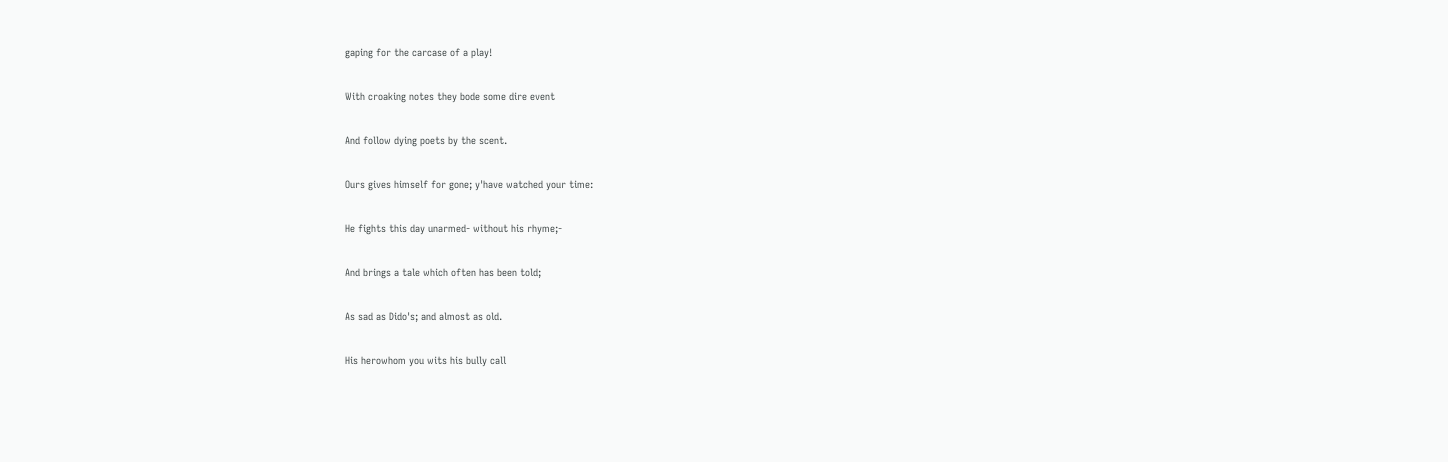gaping for the carcase of a play!

With croaking notes they bode some dire event

And follow dying poets by the scent.

Ours gives himself for gone; y'have watched your time:

He fights this day unarmed- without his rhyme;-

And brings a tale which often has been told;

As sad as Dido's; and almost as old.

His herowhom you wits his bully call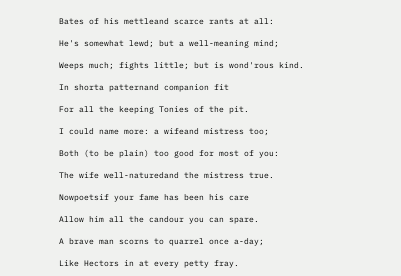Bates of his mettleand scarce rants at all:

He's somewhat lewd; but a well-meaning mind;

Weeps much; fights little; but is wond'rous kind.

In shorta patternand companion fit

For all the keeping Tonies of the pit.

I could name more: a wifeand mistress too;

Both (to be plain) too good for most of you:

The wife well-naturedand the mistress true.

Nowpoetsif your fame has been his care

Allow him all the candour you can spare.

A brave man scorns to quarrel once a-day;

Like Hectors in at every petty fray.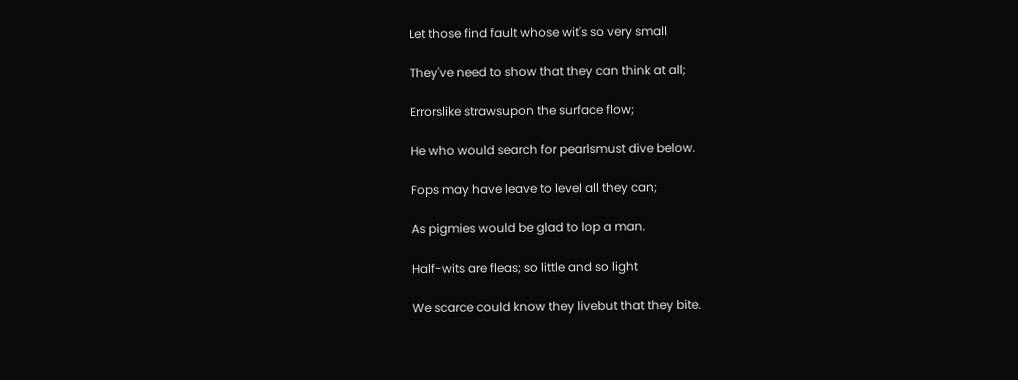Let those find fault whose wit's so very small

They've need to show that they can think at all;

Errorslike strawsupon the surface flow;

He who would search for pearlsmust dive below.

Fops may have leave to level all they can;

As pigmies would be glad to lop a man.

Half-wits are fleas; so little and so light

We scarce could know they livebut that they bite.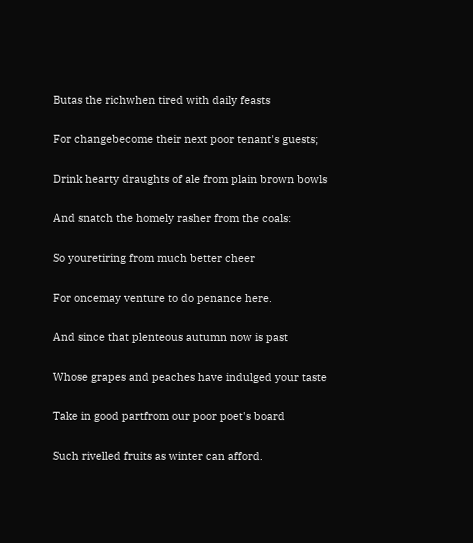Butas the richwhen tired with daily feasts

For changebecome their next poor tenant's guests;

Drink hearty draughts of ale from plain brown bowls

And snatch the homely rasher from the coals:

So youretiring from much better cheer

For oncemay venture to do penance here.

And since that plenteous autumn now is past

Whose grapes and peaches have indulged your taste

Take in good partfrom our poor poet's board

Such rivelled fruits as winter can afford.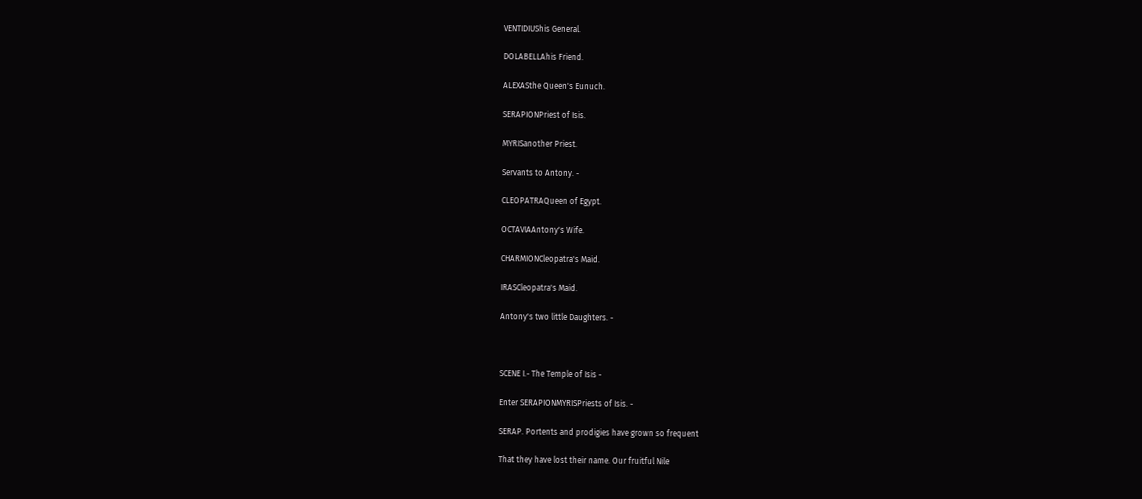VENTIDIUShis General.

DOLABELLAhis Friend.

ALEXASthe Queen's Eunuch.

SERAPIONPriest of Isis.

MYRISanother Priest.

Servants to Antony. -

CLEOPATRAQueen of Egypt.

OCTAVIAAntony's Wife.

CHARMIONCleopatra's Maid.

IRASCleopatra's Maid.

Antony's two little Daughters. -



SCENE I.- The Temple of Isis -

Enter SERAPIONMYRISPriests of Isis. -

SERAP. Portents and prodigies have grown so frequent

That they have lost their name. Our fruitful Nile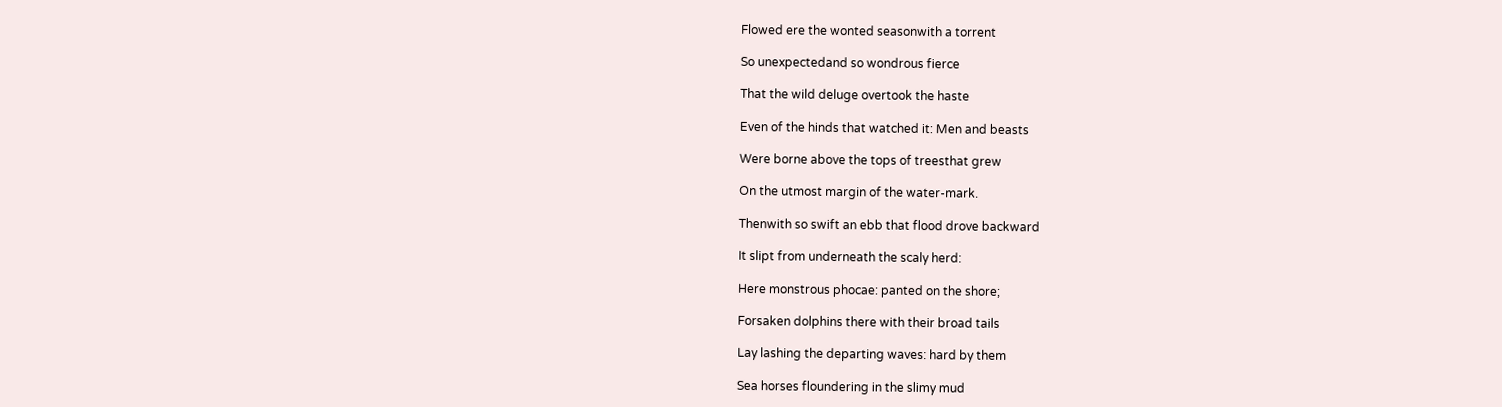Flowed ere the wonted seasonwith a torrent

So unexpectedand so wondrous fierce

That the wild deluge overtook the haste

Even of the hinds that watched it: Men and beasts

Were borne above the tops of treesthat grew

On the utmost margin of the water-mark.

Thenwith so swift an ebb that flood drove backward

It slipt from underneath the scaly herd:

Here monstrous phocae: panted on the shore;

Forsaken dolphins there with their broad tails

Lay lashing the departing waves: hard by them

Sea horses floundering in the slimy mud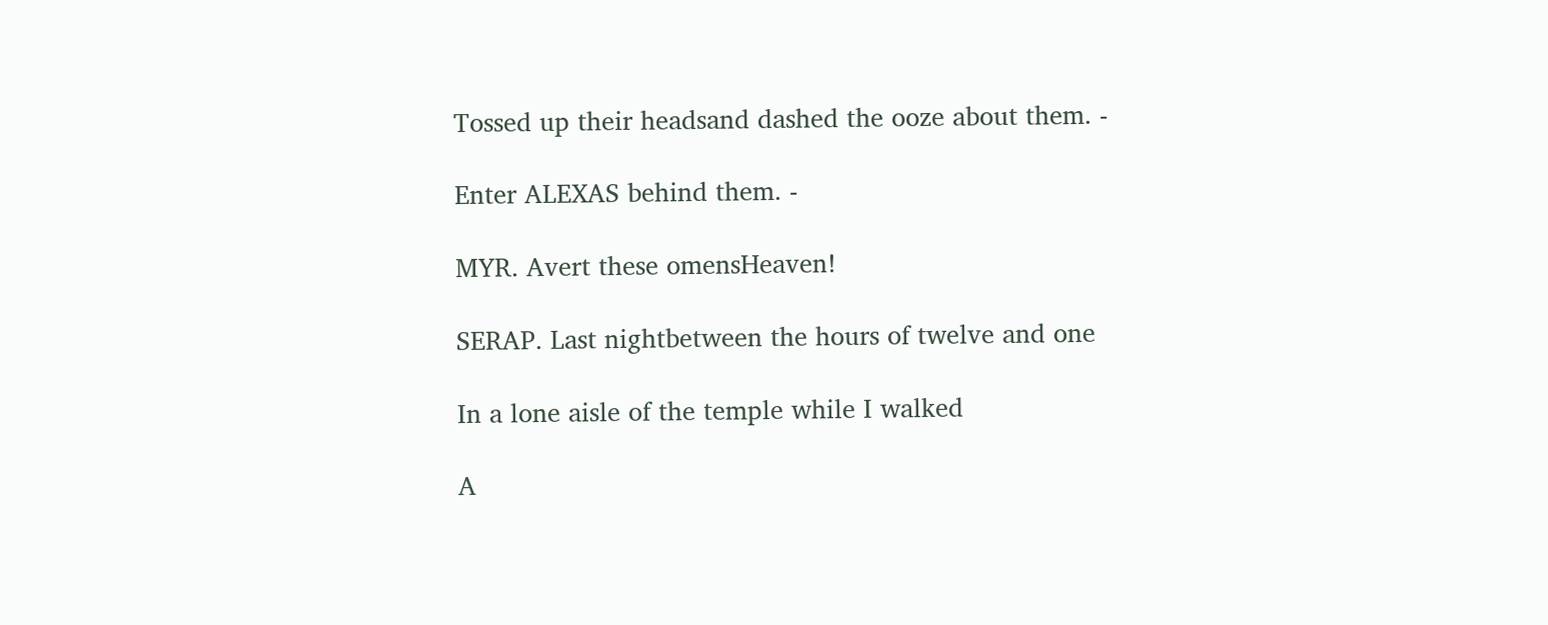Tossed up their headsand dashed the ooze about them. -

Enter ALEXAS behind them. -

MYR. Avert these omensHeaven!

SERAP. Last nightbetween the hours of twelve and one

In a lone aisle of the temple while I walked

A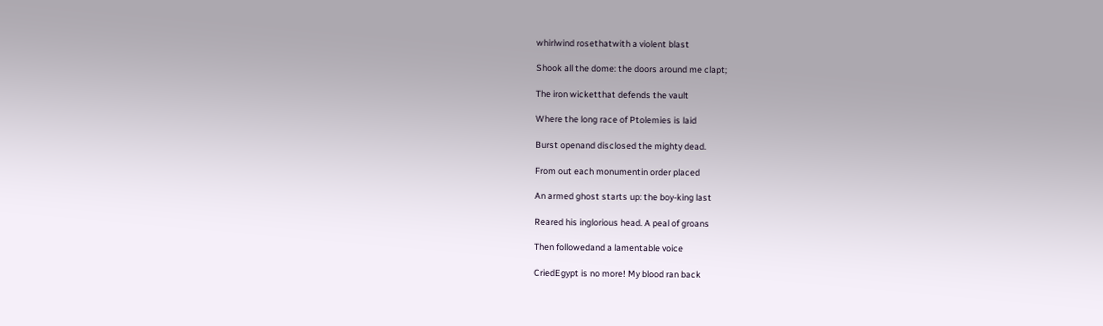whirlwind rosethatwith a violent blast

Shook all the dome: the doors around me clapt;

The iron wicketthat defends the vault

Where the long race of Ptolemies is laid

Burst openand disclosed the mighty dead.

From out each monumentin order placed

An armed ghost starts up: the boy-king last

Reared his inglorious head. A peal of groans

Then followedand a lamentable voice

CriedEgypt is no more! My blood ran back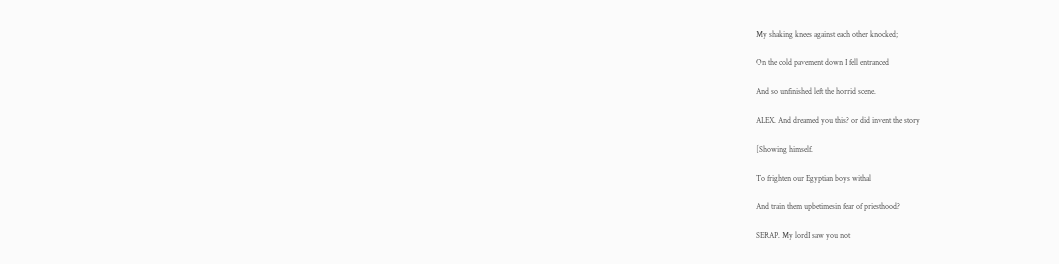My shaking knees against each other knocked;

On the cold pavement down I fell entranced

And so unfinished left the horrid scene.

ALEX. And dreamed you this? or did invent the story

[Showing himself.

To frighten our Egyptian boys withal

And train them upbetimesin fear of priesthood?

SERAP. My lordI saw you not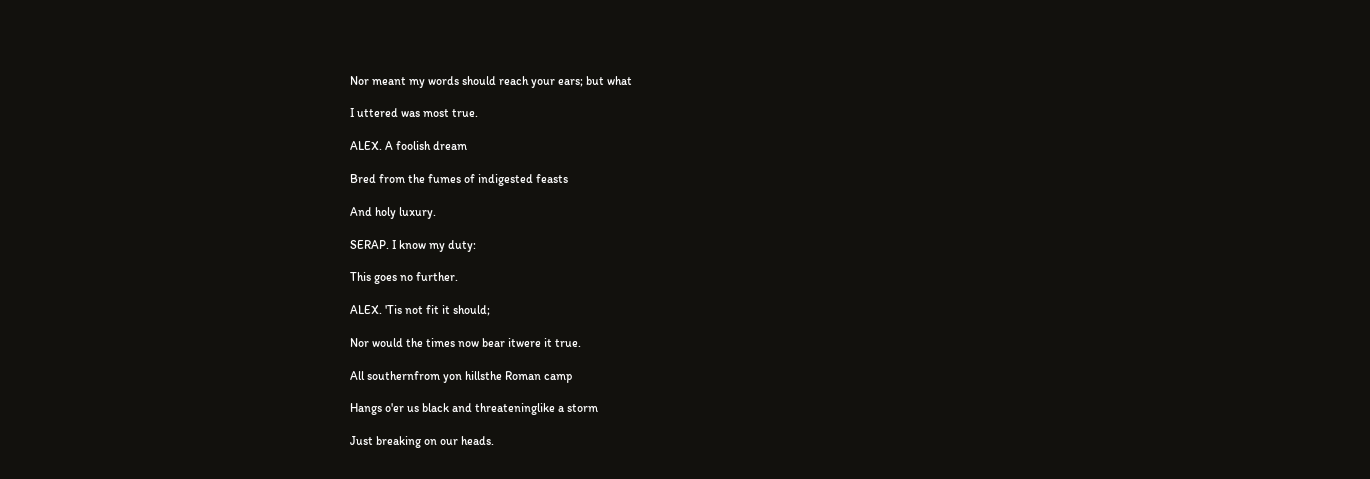Nor meant my words should reach your ears; but what

I uttered was most true.

ALEX. A foolish dream

Bred from the fumes of indigested feasts

And holy luxury.

SERAP. I know my duty:

This goes no further.

ALEX. 'Tis not fit it should;

Nor would the times now bear itwere it true.

All southernfrom yon hillsthe Roman camp

Hangs o'er us black and threateninglike a storm

Just breaking on our heads.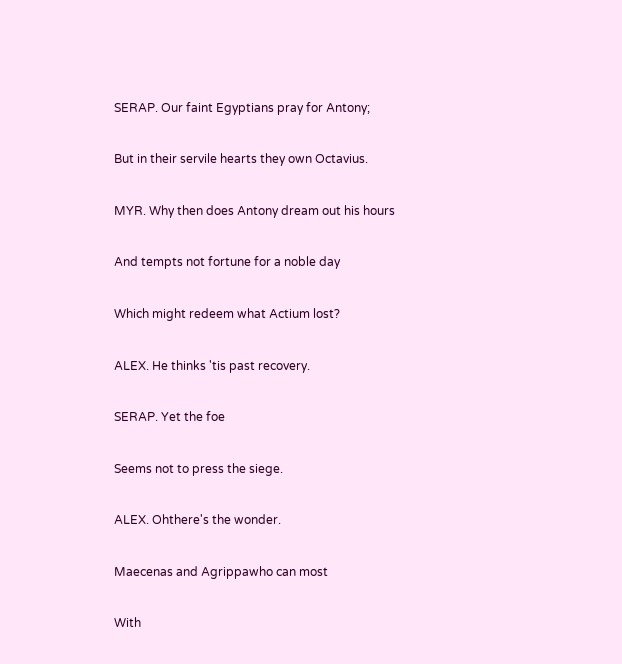SERAP. Our faint Egyptians pray for Antony;

But in their servile hearts they own Octavius.

MYR. Why then does Antony dream out his hours

And tempts not fortune for a noble day

Which might redeem what Actium lost?

ALEX. He thinks 'tis past recovery.

SERAP. Yet the foe

Seems not to press the siege.

ALEX. Ohthere's the wonder.

Maecenas and Agrippawho can most

With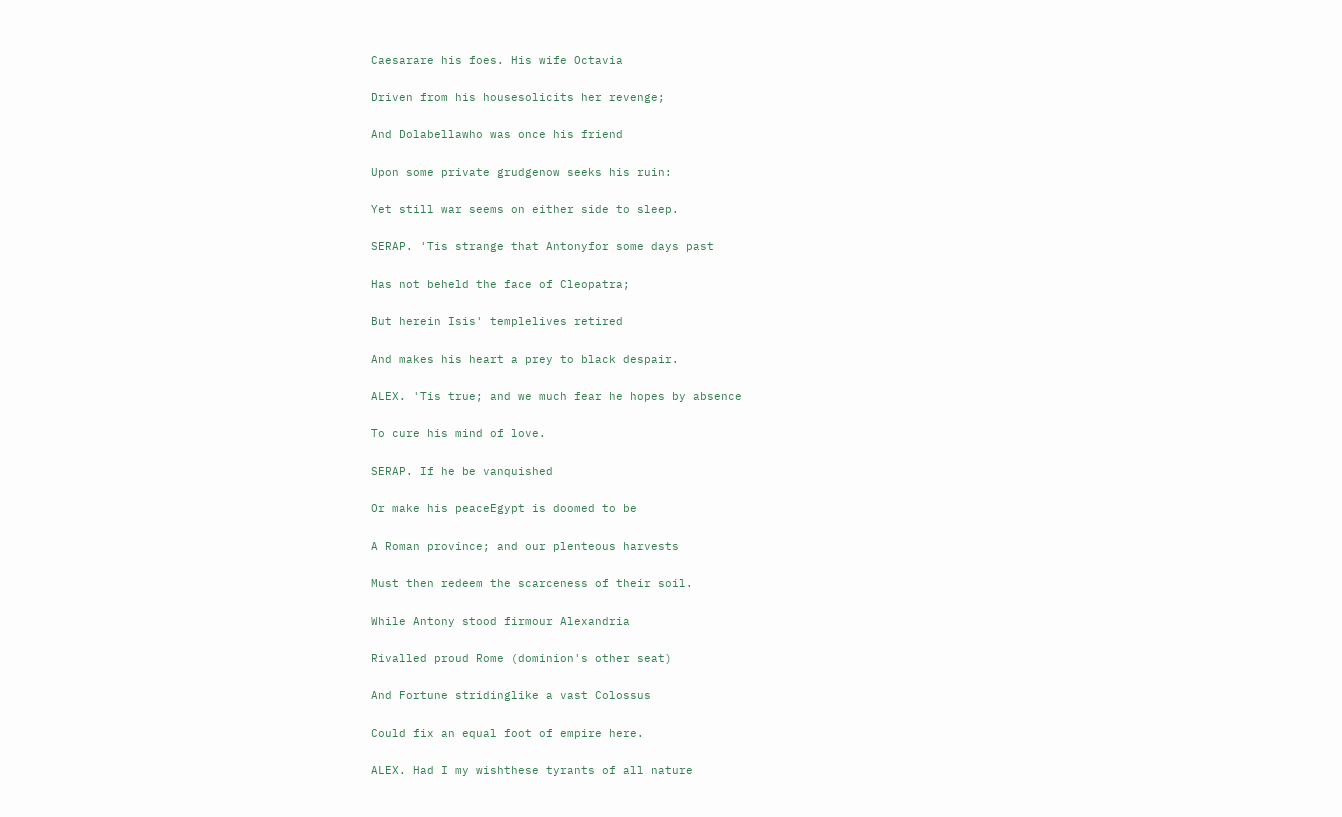Caesarare his foes. His wife Octavia

Driven from his housesolicits her revenge;

And Dolabellawho was once his friend

Upon some private grudgenow seeks his ruin:

Yet still war seems on either side to sleep.

SERAP. 'Tis strange that Antonyfor some days past

Has not beheld the face of Cleopatra;

But herein Isis' templelives retired

And makes his heart a prey to black despair.

ALEX. 'Tis true; and we much fear he hopes by absence

To cure his mind of love.

SERAP. If he be vanquished

Or make his peaceEgypt is doomed to be

A Roman province; and our plenteous harvests

Must then redeem the scarceness of their soil.

While Antony stood firmour Alexandria

Rivalled proud Rome (dominion's other seat)

And Fortune stridinglike a vast Colossus

Could fix an equal foot of empire here.

ALEX. Had I my wishthese tyrants of all nature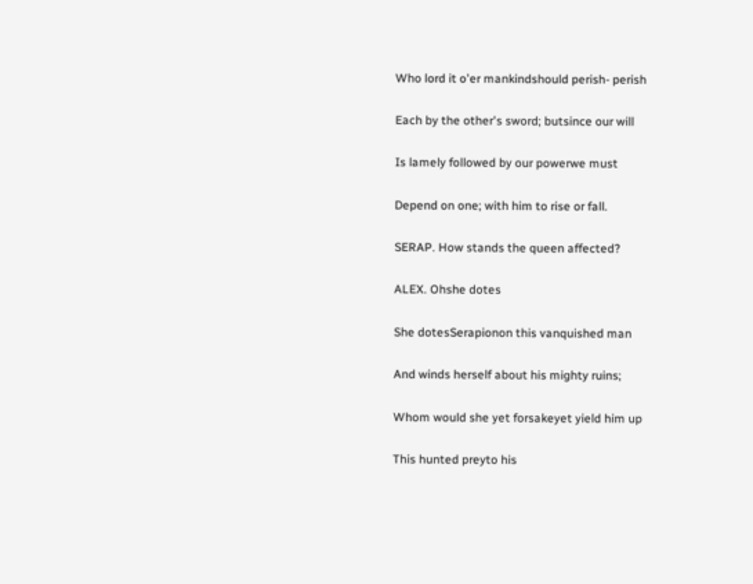Who lord it o'er mankindshould perish- perish

Each by the other's sword; butsince our will

Is lamely followed by our powerwe must

Depend on one; with him to rise or fall.

SERAP. How stands the queen affected?

ALEX. Ohshe dotes

She dotesSerapionon this vanquished man

And winds herself about his mighty ruins;

Whom would she yet forsakeyet yield him up

This hunted preyto his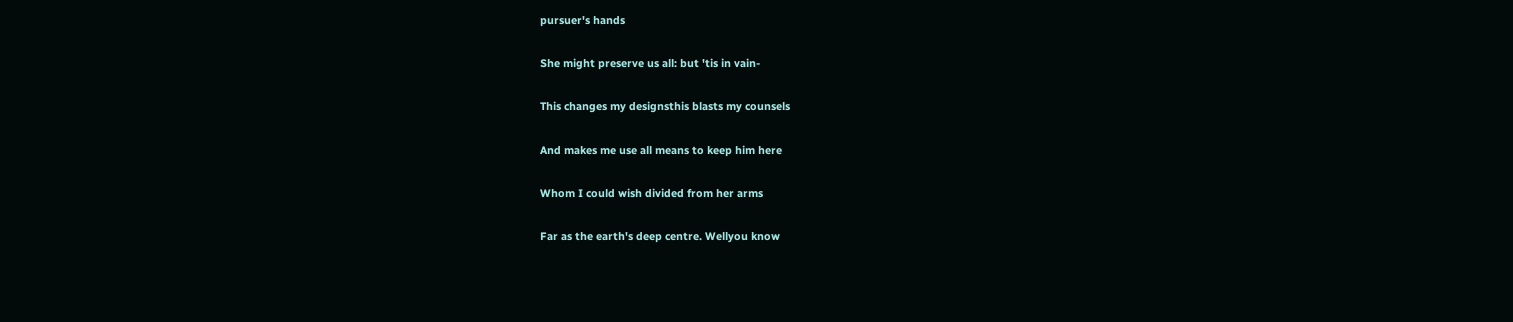pursuer's hands

She might preserve us all: but 'tis in vain-

This changes my designsthis blasts my counsels

And makes me use all means to keep him here

Whom I could wish divided from her arms

Far as the earth's deep centre. Wellyou know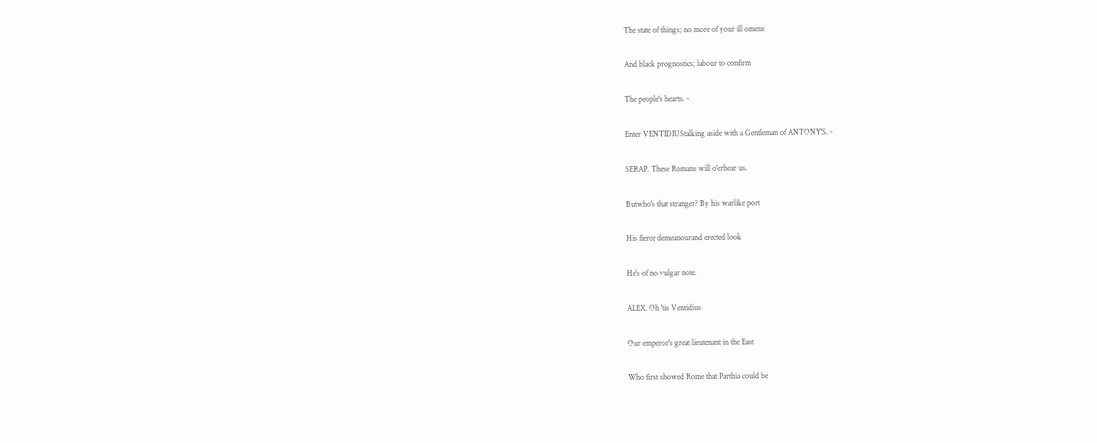The state of things; no more of your ill omens

And black prognostics; labour to confirm

The people's hearts. -

Enter VENTIDIUStalking aside with a Gentleman of ANTONY'S. -

SERAP. These Romans will o'erhear us.

Butwho's that stranger? By his warlike port

His fierce demeanourand erected look

He's of no vulgar note.

ALEX. Oh 'tis Ventidius

Our emperor's great lieutenant in the East

Who first showed Rome that Parthia could be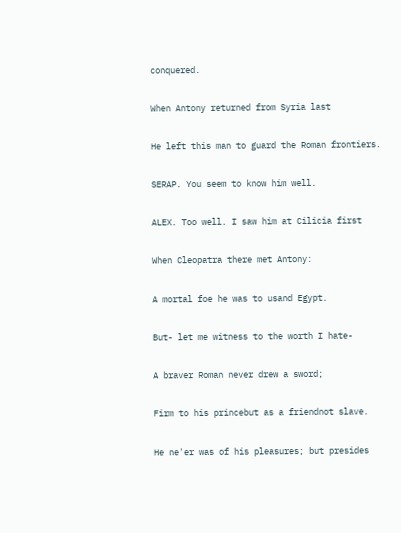conquered.

When Antony returned from Syria last

He left this man to guard the Roman frontiers.

SERAP. You seem to know him well.

ALEX. Too well. I saw him at Cilicia first

When Cleopatra there met Antony:

A mortal foe he was to usand Egypt.

But- let me witness to the worth I hate-

A braver Roman never drew a sword;

Firm to his princebut as a friendnot slave.

He ne'er was of his pleasures; but presides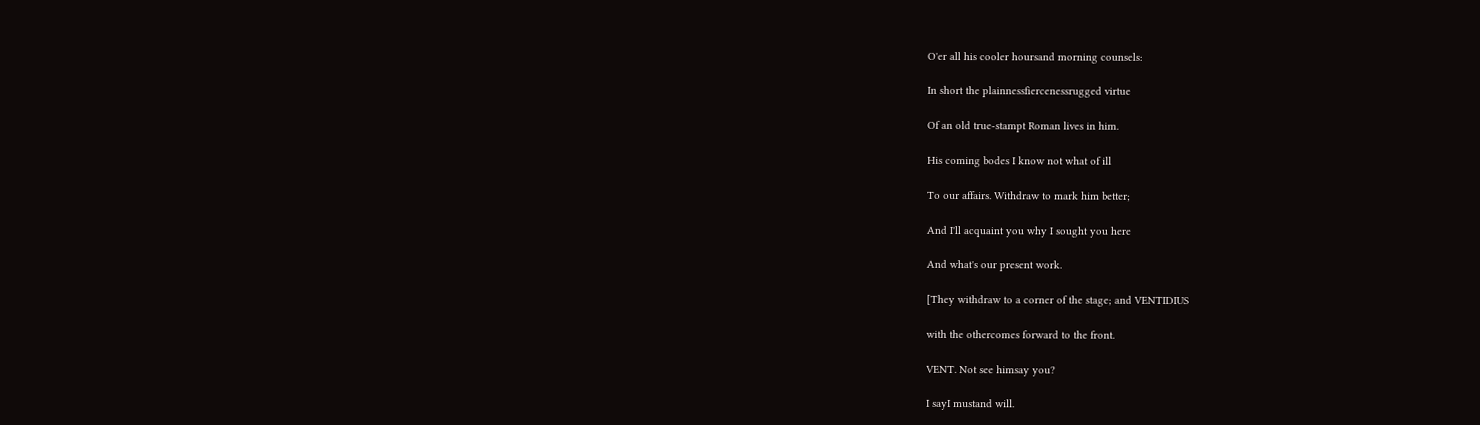O'er all his cooler hoursand morning counsels:

In short the plainnessfiercenessrugged virtue

Of an old true-stampt Roman lives in him.

His coming bodes I know not what of ill

To our affairs. Withdraw to mark him better;

And I'll acquaint you why I sought you here

And what's our present work.

[They withdraw to a corner of the stage; and VENTIDIUS

with the othercomes forward to the front.

VENT. Not see himsay you?

I sayI mustand will.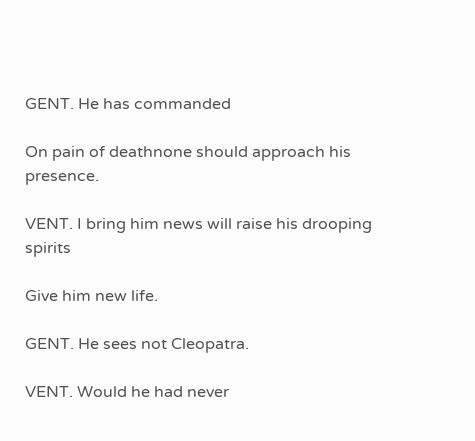GENT. He has commanded

On pain of deathnone should approach his presence.

VENT. I bring him news will raise his drooping spirits

Give him new life.

GENT. He sees not Cleopatra.

VENT. Would he had never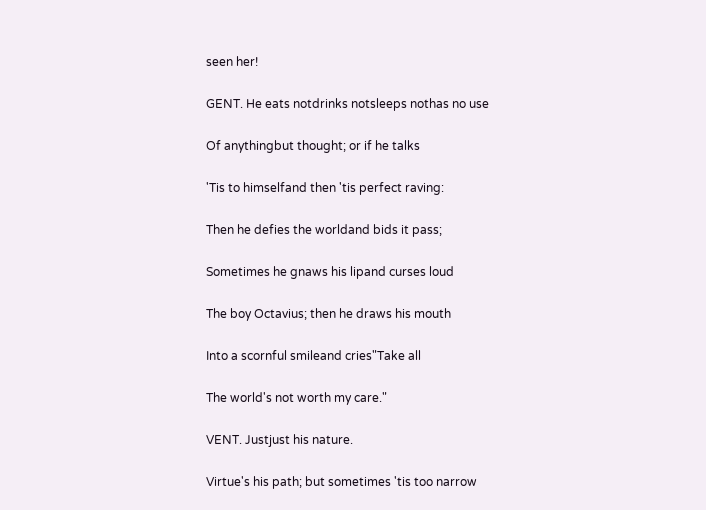seen her!

GENT. He eats notdrinks notsleeps nothas no use

Of anythingbut thought; or if he talks

'Tis to himselfand then 'tis perfect raving:

Then he defies the worldand bids it pass;

Sometimes he gnaws his lipand curses loud

The boy Octavius; then he draws his mouth

Into a scornful smileand cries"Take all

The world's not worth my care."

VENT. Justjust his nature.

Virtue's his path; but sometimes 'tis too narrow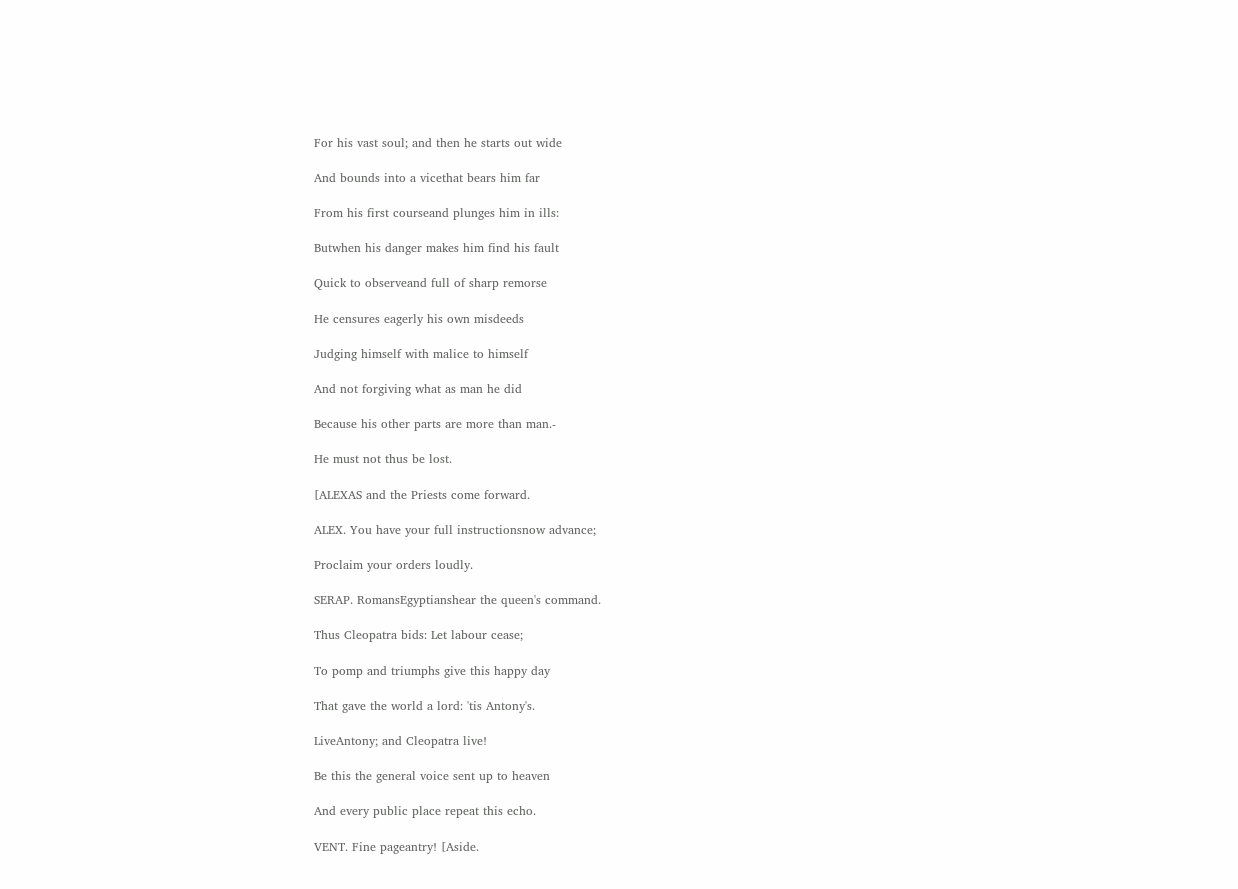For his vast soul; and then he starts out wide

And bounds into a vicethat bears him far

From his first courseand plunges him in ills:

Butwhen his danger makes him find his fault

Quick to observeand full of sharp remorse

He censures eagerly his own misdeeds

Judging himself with malice to himself

And not forgiving what as man he did

Because his other parts are more than man.-

He must not thus be lost.

[ALEXAS and the Priests come forward.

ALEX. You have your full instructionsnow advance;

Proclaim your orders loudly.

SERAP. RomansEgyptianshear the queen's command.

Thus Cleopatra bids: Let labour cease;

To pomp and triumphs give this happy day

That gave the world a lord: 'tis Antony's.

LiveAntony; and Cleopatra live!

Be this the general voice sent up to heaven

And every public place repeat this echo.

VENT. Fine pageantry! [Aside.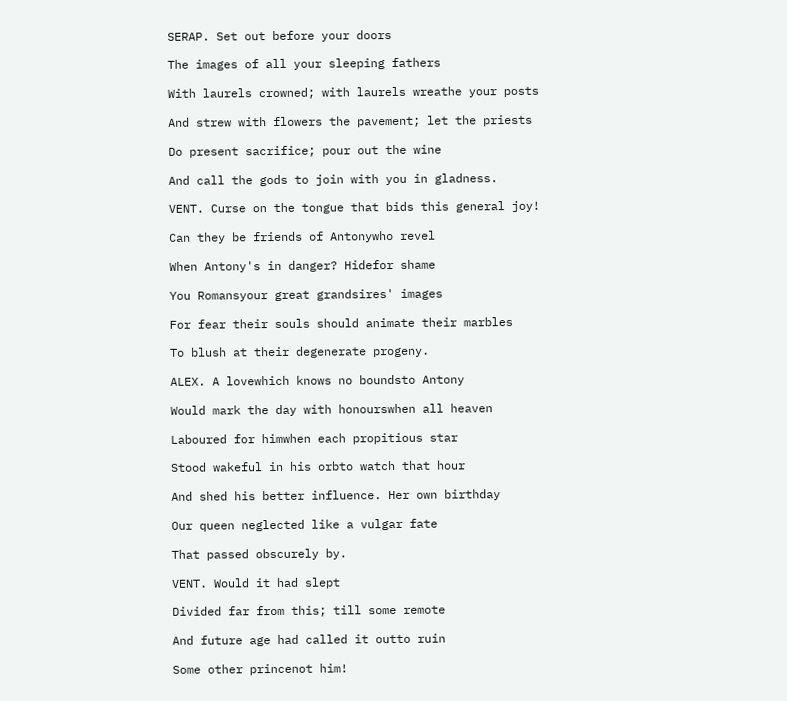SERAP. Set out before your doors

The images of all your sleeping fathers

With laurels crowned; with laurels wreathe your posts

And strew with flowers the pavement; let the priests

Do present sacrifice; pour out the wine

And call the gods to join with you in gladness.

VENT. Curse on the tongue that bids this general joy!

Can they be friends of Antonywho revel

When Antony's in danger? Hidefor shame

You Romansyour great grandsires' images

For fear their souls should animate their marbles

To blush at their degenerate progeny.

ALEX. A lovewhich knows no boundsto Antony

Would mark the day with honourswhen all heaven

Laboured for himwhen each propitious star

Stood wakeful in his orbto watch that hour

And shed his better influence. Her own birthday

Our queen neglected like a vulgar fate

That passed obscurely by.

VENT. Would it had slept

Divided far from this; till some remote

And future age had called it outto ruin

Some other princenot him!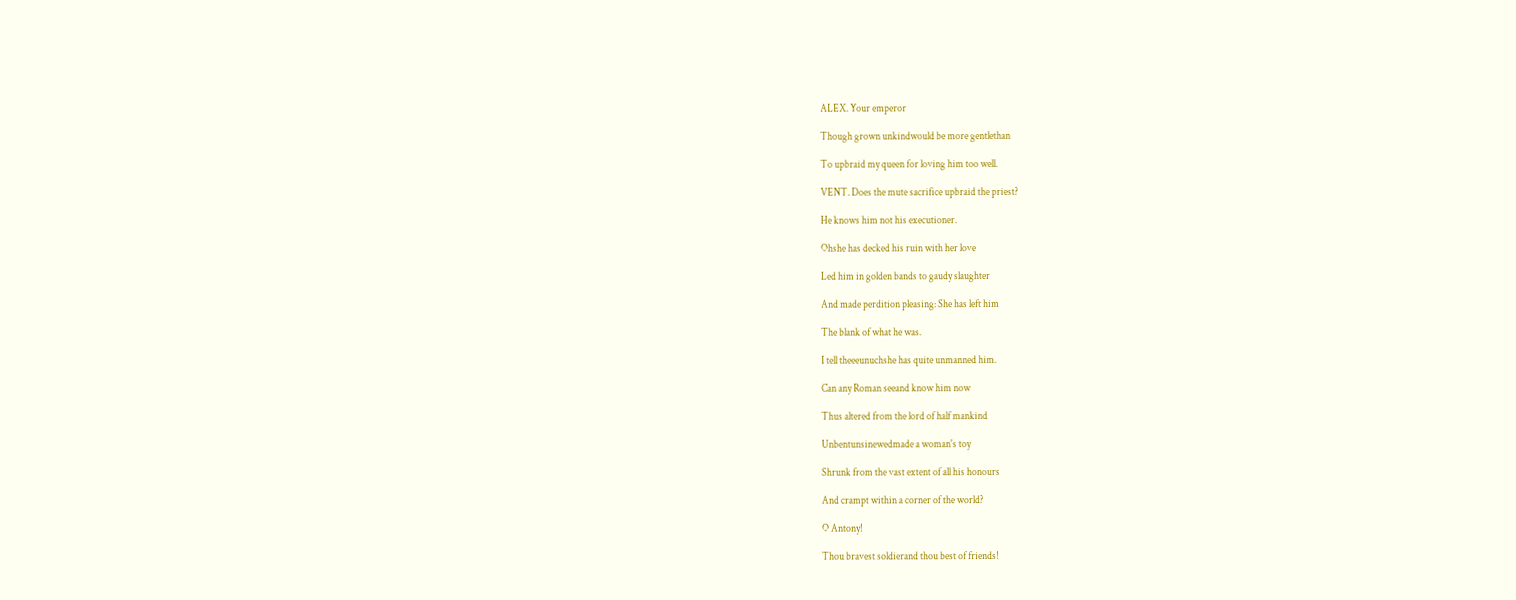ALEX. Your emperor

Though grown unkindwould be more gentlethan

To upbraid my queen for loving him too well.

VENT. Does the mute sacrifice upbraid the priest?

He knows him not his executioner.

Ohshe has decked his ruin with her love

Led him in golden bands to gaudy slaughter

And made perdition pleasing: She has left him

The blank of what he was.

I tell theeeunuchshe has quite unmanned him.

Can any Roman seeand know him now

Thus altered from the lord of half mankind

Unbentunsinewedmade a woman's toy

Shrunk from the vast extent of all his honours

And crampt within a corner of the world?

O Antony!

Thou bravest soldierand thou best of friends!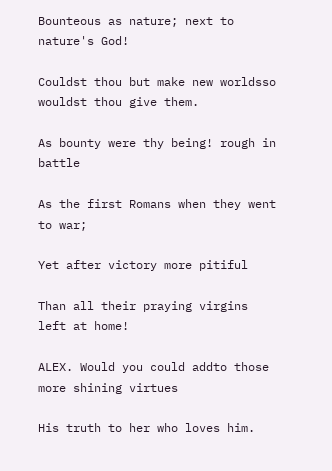Bounteous as nature; next to nature's God!

Couldst thou but make new worldsso wouldst thou give them.

As bounty were thy being! rough in battle

As the first Romans when they went to war;

Yet after victory more pitiful

Than all their praying virgins left at home!

ALEX. Would you could addto those more shining virtues

His truth to her who loves him.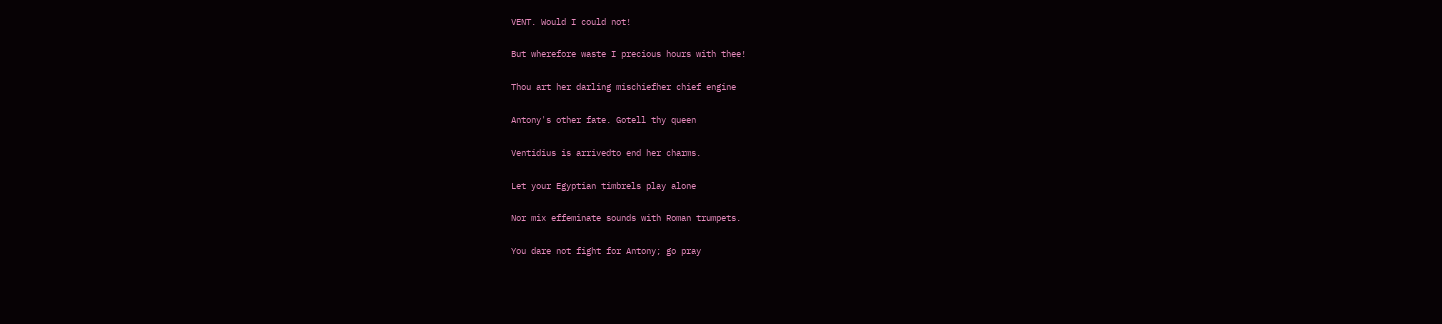VENT. Would I could not!

But wherefore waste I precious hours with thee!

Thou art her darling mischiefher chief engine

Antony's other fate. Gotell thy queen

Ventidius is arrivedto end her charms.

Let your Egyptian timbrels play alone

Nor mix effeminate sounds with Roman trumpets.

You dare not fight for Antony; go pray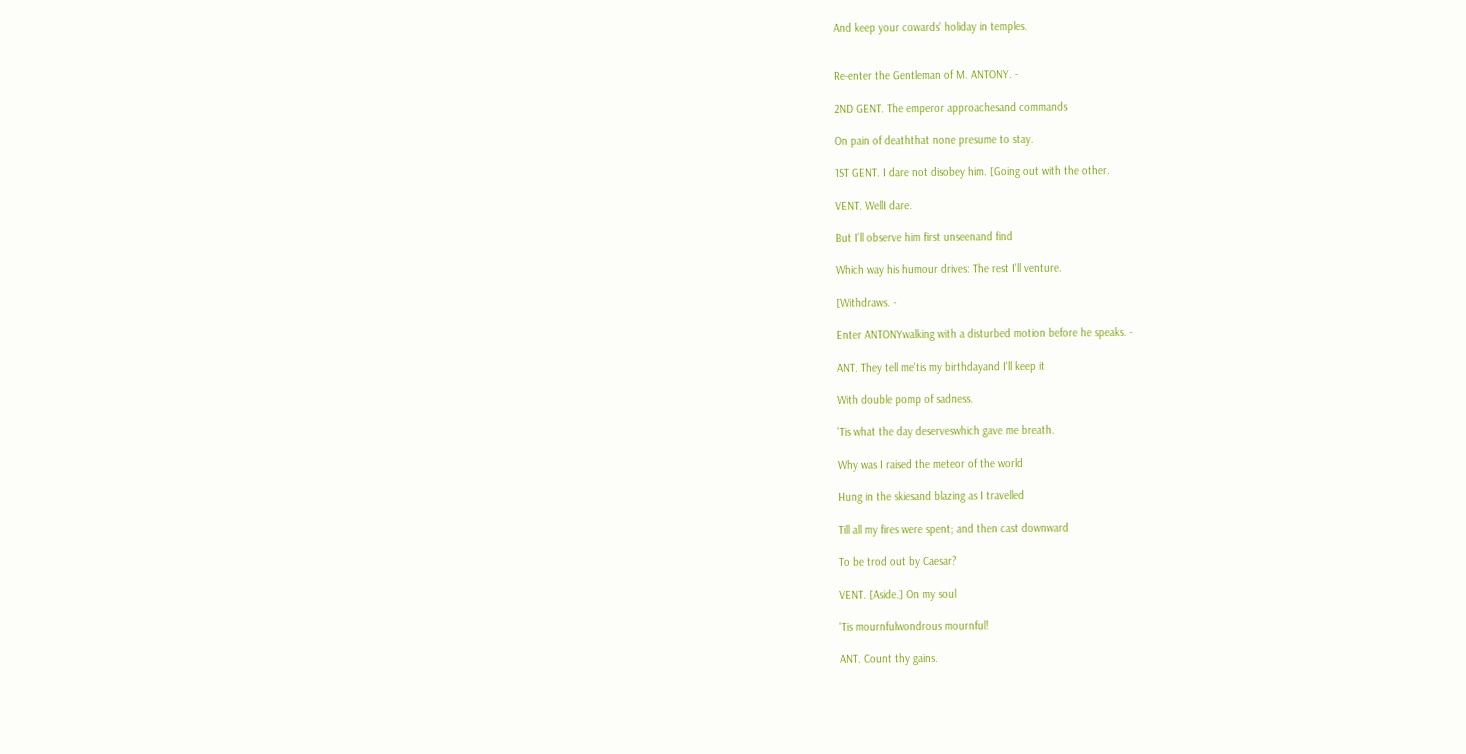And keep your cowards' holiday in temples.


Re-enter the Gentleman of M. ANTONY. -

2ND GENT. The emperor approachesand commands

On pain of deaththat none presume to stay.

1ST GENT. I dare not disobey him. [Going out with the other.

VENT. WellI dare.

But I'll observe him first unseenand find

Which way his humour drives: The rest I'll venture.

[Withdraws. -

Enter ANTONYwalking with a disturbed motion before he speaks. -

ANT. They tell me'tis my birthdayand I'll keep it

With double pomp of sadness.

'Tis what the day deserveswhich gave me breath.

Why was I raised the meteor of the world

Hung in the skiesand blazing as I travelled

Till all my fires were spent; and then cast downward

To be trod out by Caesar?

VENT. [Aside.] On my soul

'Tis mournfulwondrous mournful!

ANT. Count thy gains.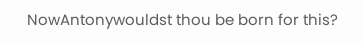NowAntonywouldst thou be born for this?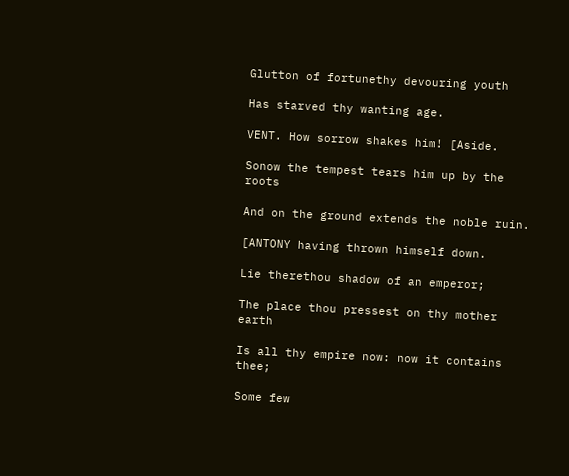Glutton of fortunethy devouring youth

Has starved thy wanting age.

VENT. How sorrow shakes him! [Aside.

Sonow the tempest tears him up by the roots

And on the ground extends the noble ruin.

[ANTONY having thrown himself down.

Lie therethou shadow of an emperor;

The place thou pressest on thy mother earth

Is all thy empire now: now it contains thee;

Some few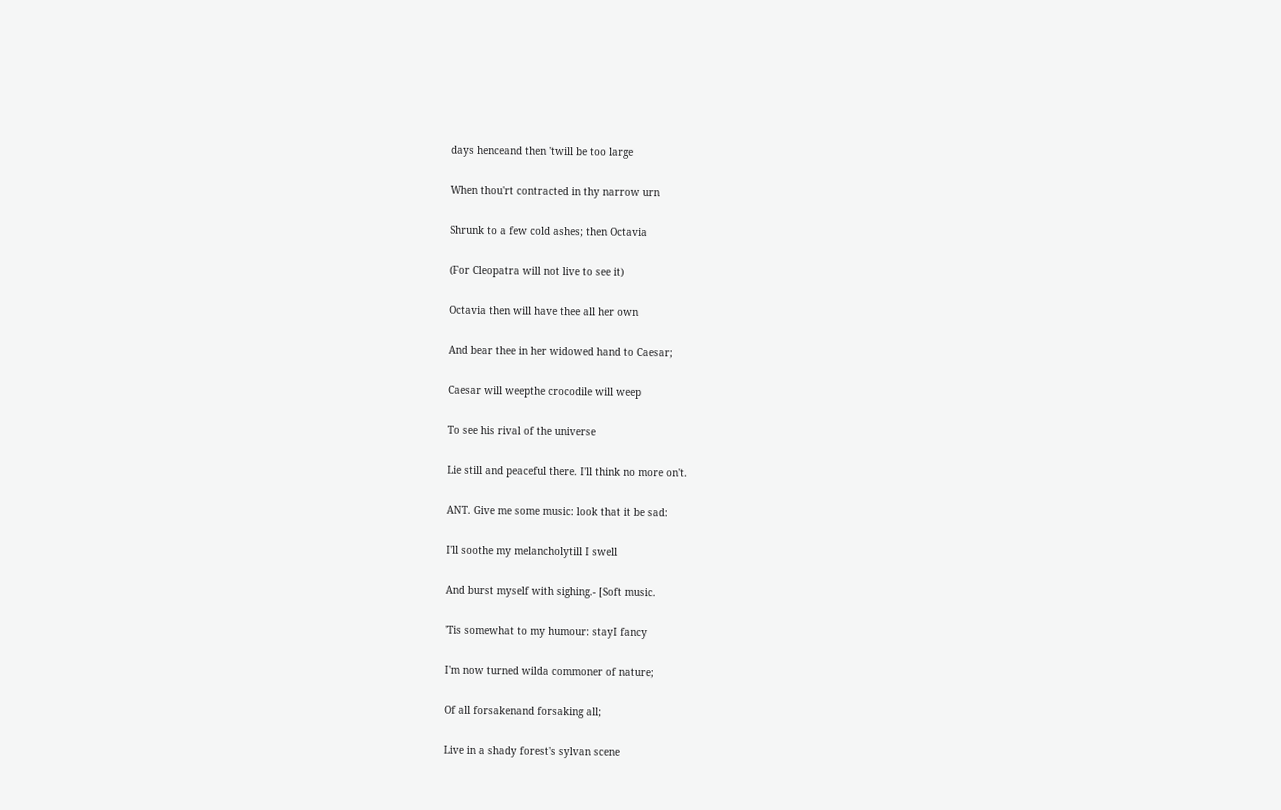days henceand then 'twill be too large

When thou'rt contracted in thy narrow urn

Shrunk to a few cold ashes; then Octavia

(For Cleopatra will not live to see it)

Octavia then will have thee all her own

And bear thee in her widowed hand to Caesar;

Caesar will weepthe crocodile will weep

To see his rival of the universe

Lie still and peaceful there. I'll think no more on't.

ANT. Give me some music: look that it be sad:

I'll soothe my melancholytill I swell

And burst myself with sighing.- [Soft music.

'Tis somewhat to my humour: stayI fancy

I'm now turned wilda commoner of nature;

Of all forsakenand forsaking all;

Live in a shady forest's sylvan scene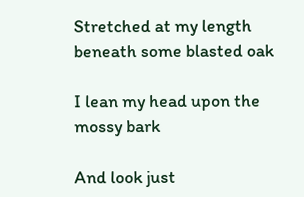Stretched at my length beneath some blasted oak

I lean my head upon the mossy bark

And look just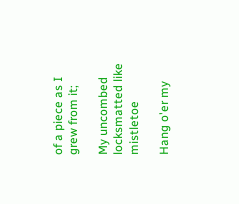of a piece as I grew from it;

My uncombed locksmatted like mistletoe

Hang o'er my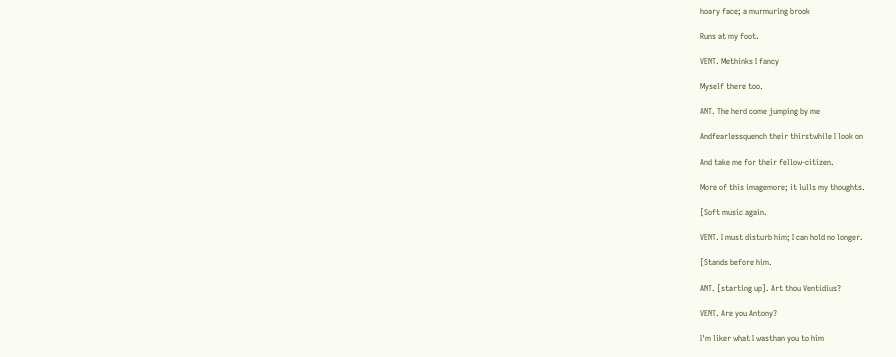hoary face; a murmuring brook

Runs at my foot.

VENT. Methinks I fancy

Myself there too.

ANT. The herd come jumping by me

Andfearlessquench their thirstwhile I look on

And take me for their fellow-citizen.

More of this imagemore; it lulls my thoughts.

[Soft music again.

VENT. I must disturb him; I can hold no longer.

[Stands before him.

ANT. [starting up]. Art thou Ventidius?

VENT. Are you Antony?

I'm liker what I wasthan you to him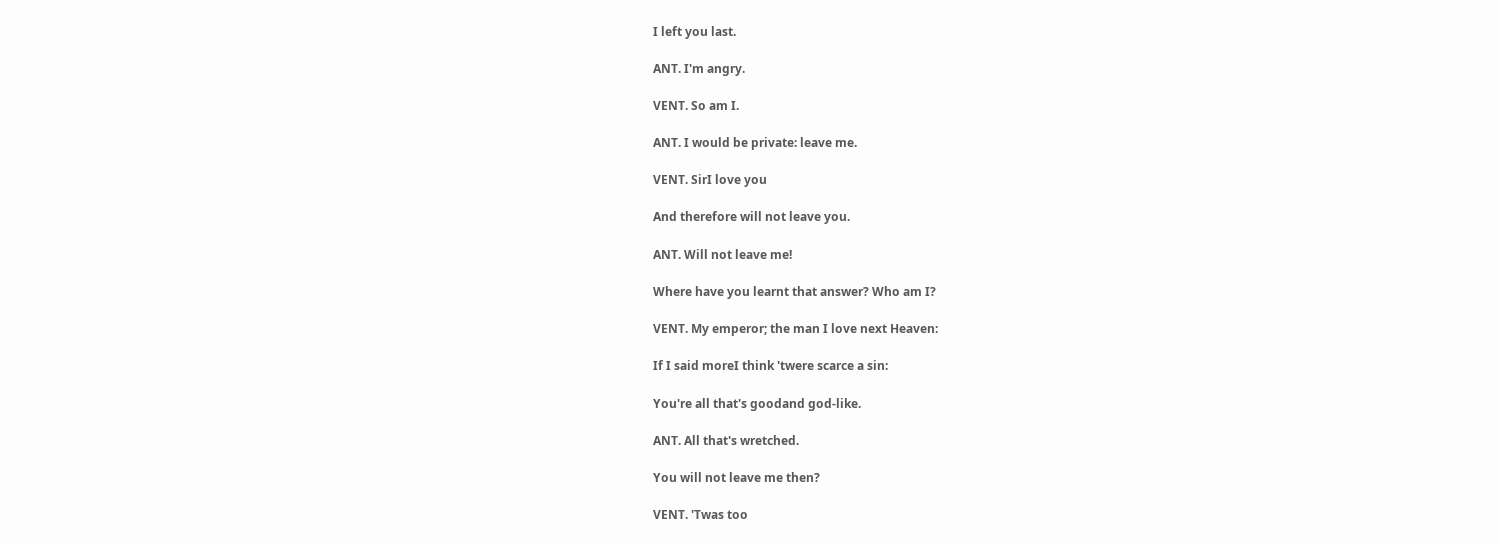I left you last.

ANT. I'm angry.

VENT. So am I.

ANT. I would be private: leave me.

VENT. SirI love you

And therefore will not leave you.

ANT. Will not leave me!

Where have you learnt that answer? Who am I?

VENT. My emperor; the man I love next Heaven:

If I said moreI think 'twere scarce a sin:

You're all that's goodand god-like.

ANT. All that's wretched.

You will not leave me then?

VENT. 'Twas too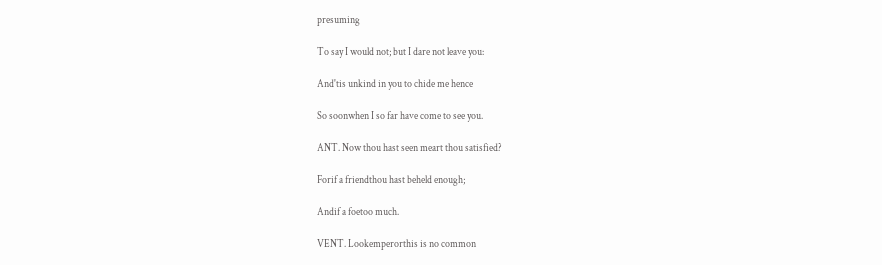presuming

To say I would not; but I dare not leave you:

And'tis unkind in you to chide me hence

So soonwhen I so far have come to see you.

ANT. Now thou hast seen meart thou satisfied?

Forif a friendthou hast beheld enough;

Andif a foetoo much.

VENT. Lookemperorthis is no common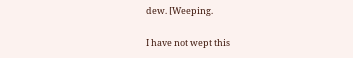dew. [Weeping.

I have not wept this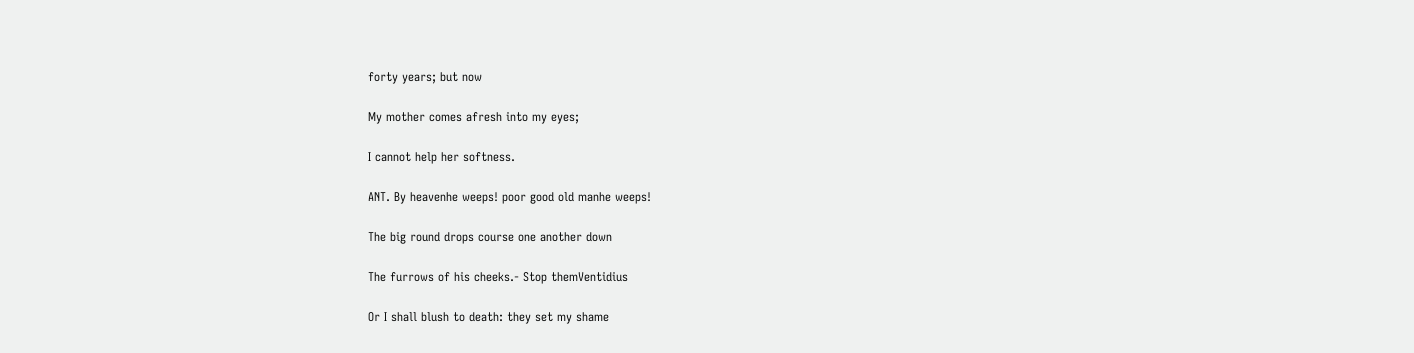forty years; but now

My mother comes afresh into my eyes;

I cannot help her softness.

ANT. By heavenhe weeps! poor good old manhe weeps!

The big round drops course one another down

The furrows of his cheeks.- Stop themVentidius

Or I shall blush to death: they set my shame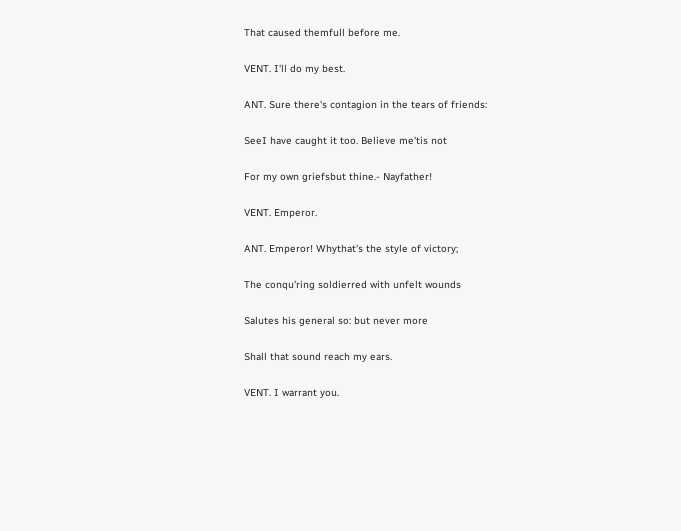That caused themfull before me.

VENT. I'll do my best.

ANT. Sure there's contagion in the tears of friends:

SeeI have caught it too. Believe me'tis not

For my own griefsbut thine.- Nayfather!

VENT. Emperor.

ANT. Emperor! Whythat's the style of victory;

The conqu'ring soldierred with unfelt wounds

Salutes his general so: but never more

Shall that sound reach my ears.

VENT. I warrant you.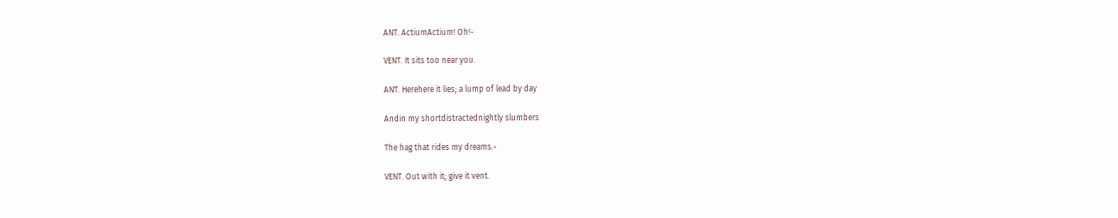ANT. ActiumActium! Oh!-

VENT. It sits too near you.

ANT. Herehere it lies; a lump of lead by day

Andin my shortdistractednightly slumbers

The hag that rides my dreams.-

VENT. Out with it; give it vent.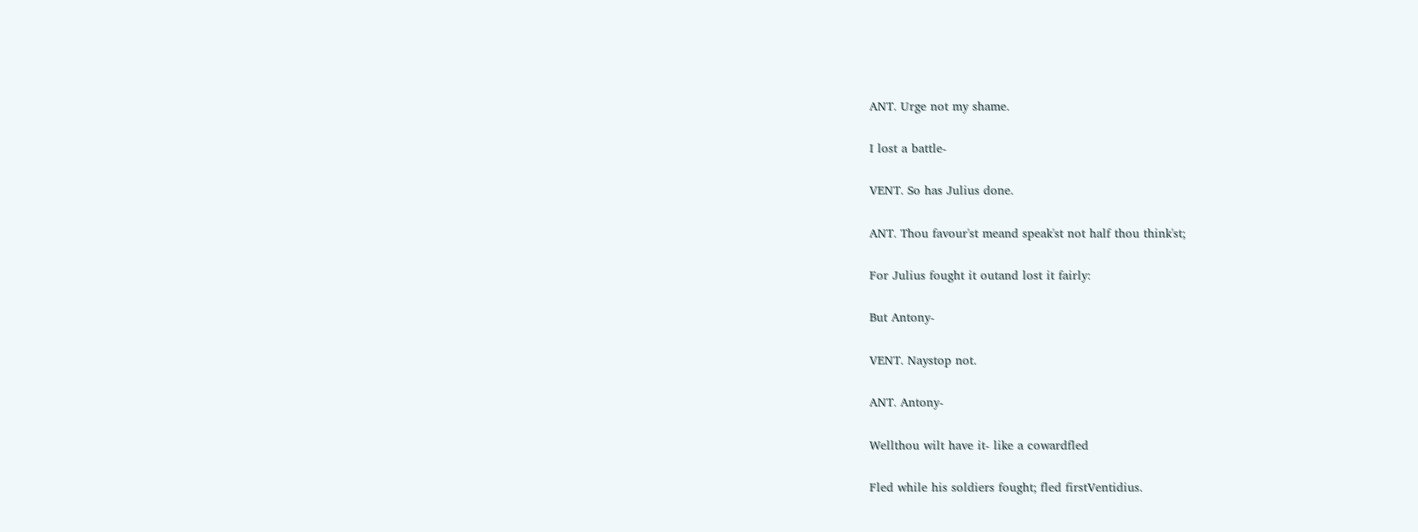ANT. Urge not my shame.

I lost a battle-

VENT. So has Julius done.

ANT. Thou favour'st meand speak'st not half thou think'st;

For Julius fought it outand lost it fairly:

But Antony-

VENT. Naystop not.

ANT. Antony-

Wellthou wilt have it- like a cowardfled

Fled while his soldiers fought; fled firstVentidius.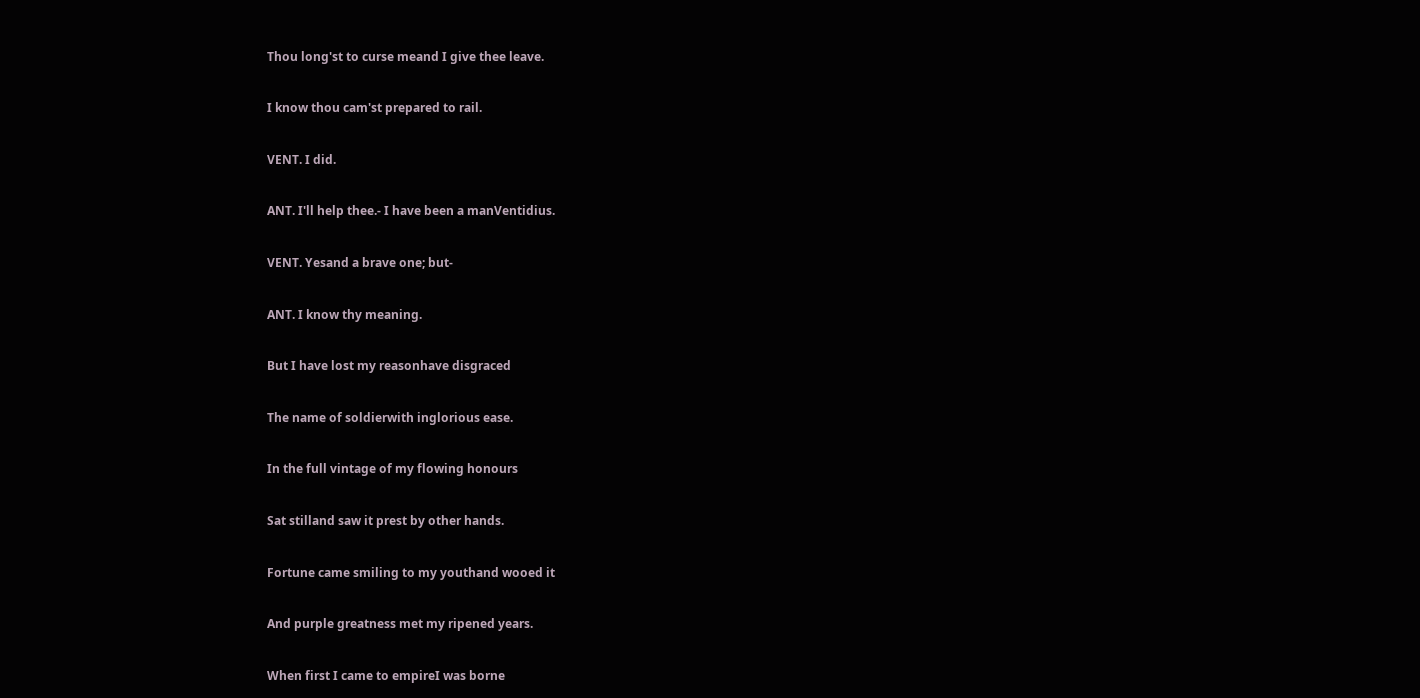Thou long'st to curse meand I give thee leave.

I know thou cam'st prepared to rail.

VENT. I did.

ANT. I'll help thee.- I have been a manVentidius.

VENT. Yesand a brave one; but-

ANT. I know thy meaning.

But I have lost my reasonhave disgraced

The name of soldierwith inglorious ease.

In the full vintage of my flowing honours

Sat stilland saw it prest by other hands.

Fortune came smiling to my youthand wooed it

And purple greatness met my ripened years.

When first I came to empireI was borne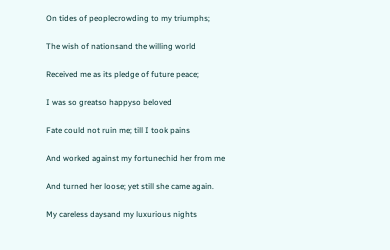On tides of peoplecrowding to my triumphs;

The wish of nationsand the willing world

Received me as its pledge of future peace;

I was so greatso happyso beloved

Fate could not ruin me; till I took pains

And worked against my fortunechid her from me

And turned her loose; yet still she came again.

My careless daysand my luxurious nights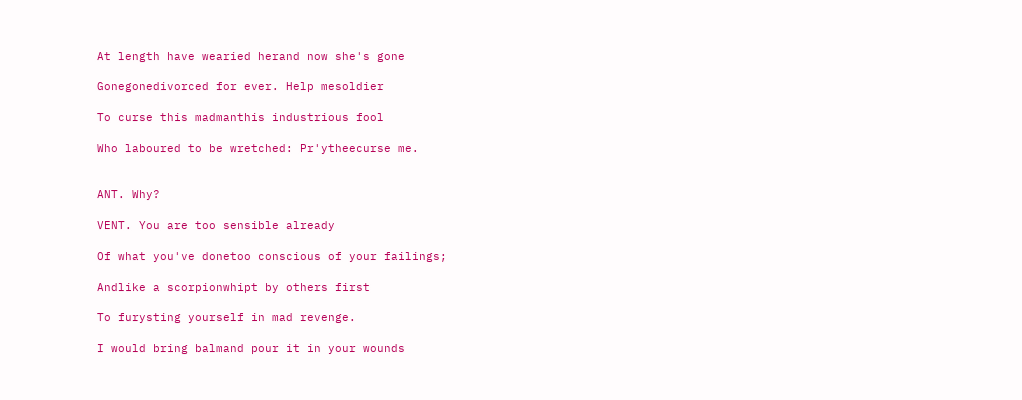At length have wearied herand now she's gone

Gonegonedivorced for ever. Help mesoldier

To curse this madmanthis industrious fool

Who laboured to be wretched: Pr'ytheecurse me.


ANT. Why?

VENT. You are too sensible already

Of what you've donetoo conscious of your failings;

Andlike a scorpionwhipt by others first

To furysting yourself in mad revenge.

I would bring balmand pour it in your wounds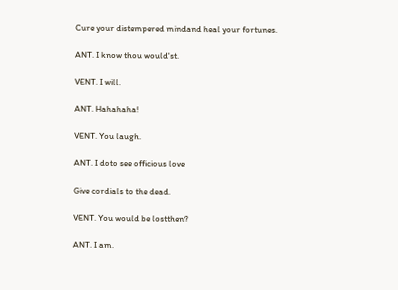Cure your distempered mindand heal your fortunes.

ANT. I know thou would'st.

VENT. I will.

ANT. Hahahaha!

VENT. You laugh.

ANT. I doto see officious love

Give cordials to the dead.

VENT. You would be lostthen?

ANT. I am.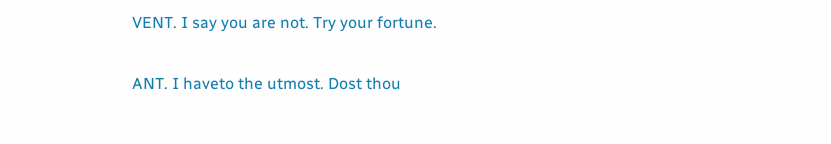VENT. I say you are not. Try your fortune.

ANT. I haveto the utmost. Dost thou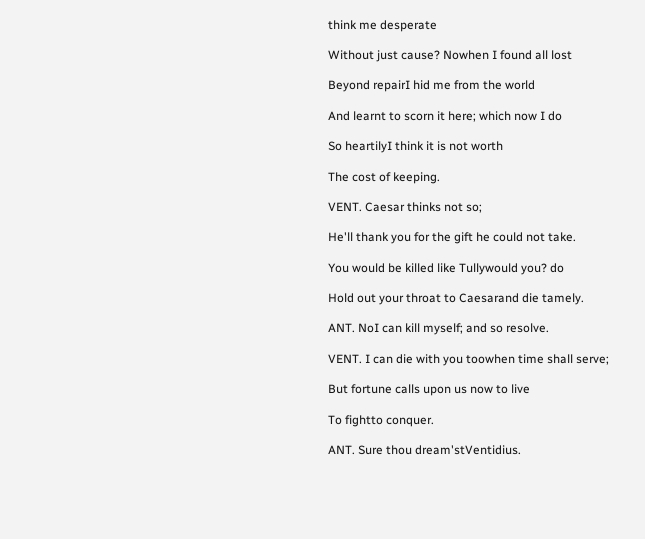think me desperate

Without just cause? Nowhen I found all lost

Beyond repairI hid me from the world

And learnt to scorn it here; which now I do

So heartilyI think it is not worth

The cost of keeping.

VENT. Caesar thinks not so;

He'll thank you for the gift he could not take.

You would be killed like Tullywould you? do

Hold out your throat to Caesarand die tamely.

ANT. NoI can kill myself; and so resolve.

VENT. I can die with you toowhen time shall serve;

But fortune calls upon us now to live

To fightto conquer.

ANT. Sure thou dream'stVentidius.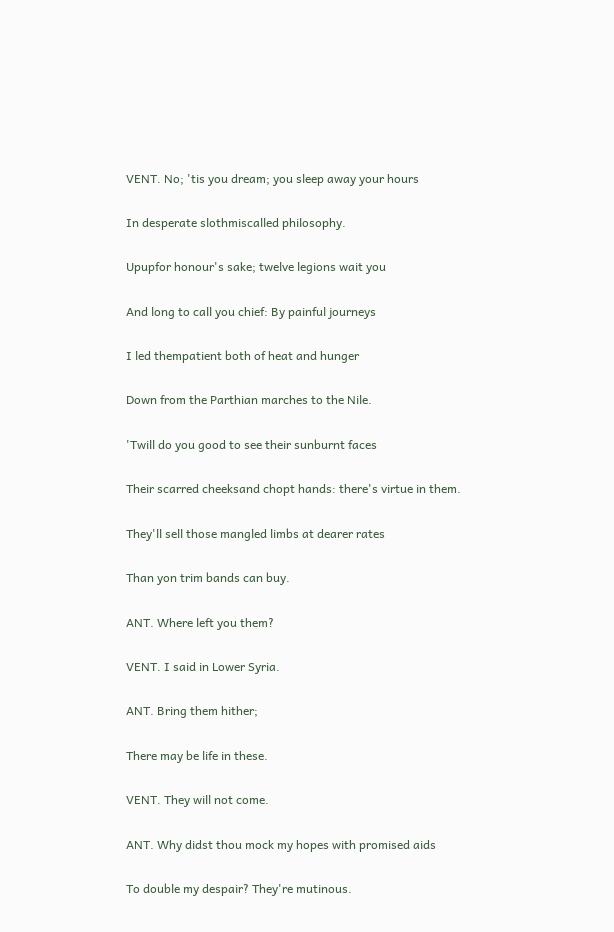VENT. No; 'tis you dream; you sleep away your hours

In desperate slothmiscalled philosophy.

Upupfor honour's sake; twelve legions wait you

And long to call you chief: By painful journeys

I led thempatient both of heat and hunger

Down from the Parthian marches to the Nile.

'Twill do you good to see their sunburnt faces

Their scarred cheeksand chopt hands: there's virtue in them.

They'll sell those mangled limbs at dearer rates

Than yon trim bands can buy.

ANT. Where left you them?

VENT. I said in Lower Syria.

ANT. Bring them hither;

There may be life in these.

VENT. They will not come.

ANT. Why didst thou mock my hopes with promised aids

To double my despair? They're mutinous.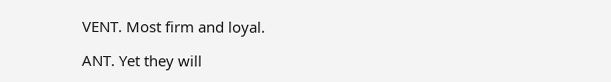VENT. Most firm and loyal.

ANT. Yet they will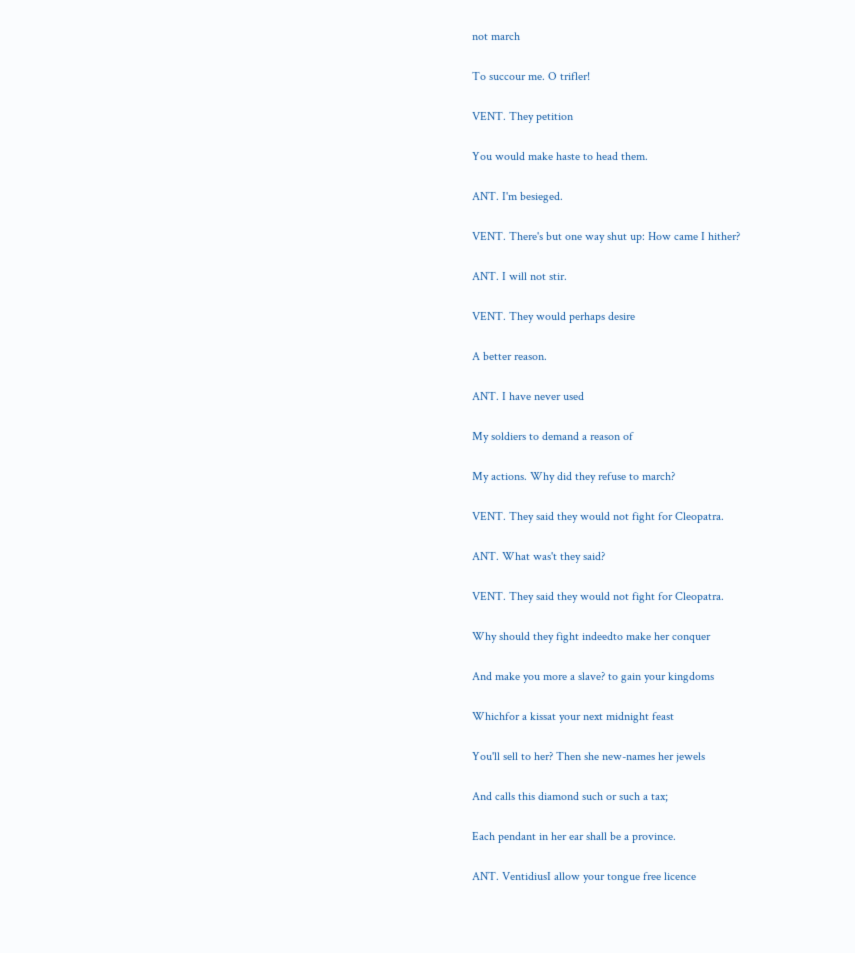not march

To succour me. O trifler!

VENT. They petition

You would make haste to head them.

ANT. I'm besieged.

VENT. There's but one way shut up: How came I hither?

ANT. I will not stir.

VENT. They would perhaps desire

A better reason.

ANT. I have never used

My soldiers to demand a reason of

My actions. Why did they refuse to march?

VENT. They said they would not fight for Cleopatra.

ANT. What was't they said?

VENT. They said they would not fight for Cleopatra.

Why should they fight indeedto make her conquer

And make you more a slave? to gain your kingdoms

Whichfor a kissat your next midnight feast

You'll sell to her? Then she new-names her jewels

And calls this diamond such or such a tax;

Each pendant in her ear shall be a province.

ANT. VentidiusI allow your tongue free licence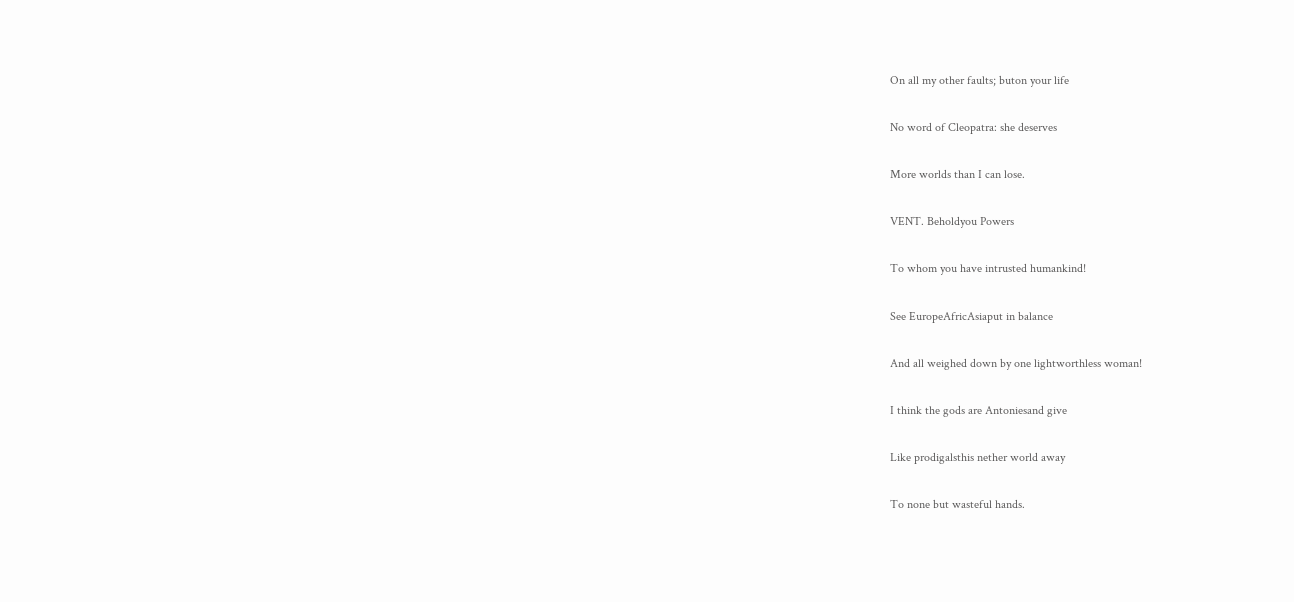On all my other faults; buton your life

No word of Cleopatra: she deserves

More worlds than I can lose.

VENT. Beholdyou Powers

To whom you have intrusted humankind!

See EuropeAfricAsiaput in balance

And all weighed down by one lightworthless woman!

I think the gods are Antoniesand give

Like prodigalsthis nether world away

To none but wasteful hands.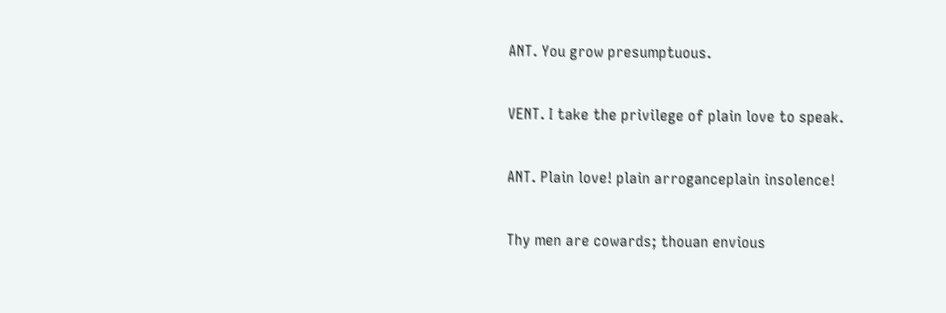ANT. You grow presumptuous.

VENT. I take the privilege of plain love to speak.

ANT. Plain love! plain arroganceplain insolence!

Thy men are cowards; thouan envious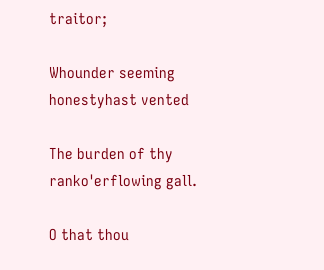traitor;

Whounder seeming honestyhast vented

The burden of thy ranko'erflowing gall.

O that thou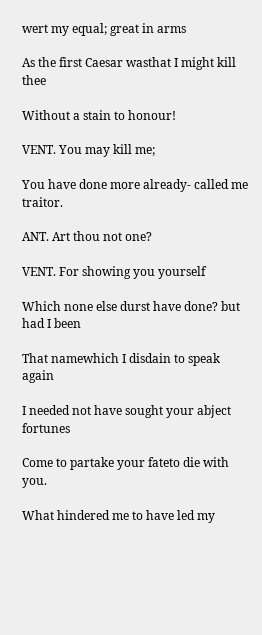wert my equal; great in arms

As the first Caesar wasthat I might kill thee

Without a stain to honour!

VENT. You may kill me;

You have done more already- called me traitor.

ANT. Art thou not one?

VENT. For showing you yourself

Which none else durst have done? but had I been

That namewhich I disdain to speak again

I needed not have sought your abject fortunes

Come to partake your fateto die with you.

What hindered me to have led my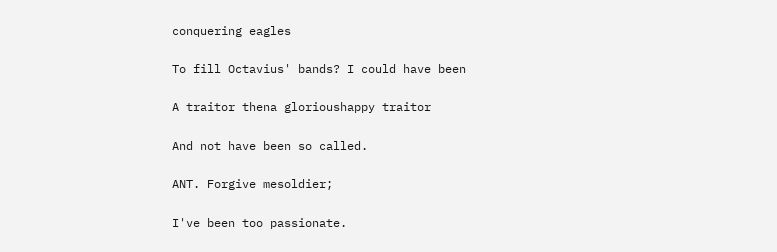conquering eagles

To fill Octavius' bands? I could have been

A traitor thena glorioushappy traitor

And not have been so called.

ANT. Forgive mesoldier;

I've been too passionate.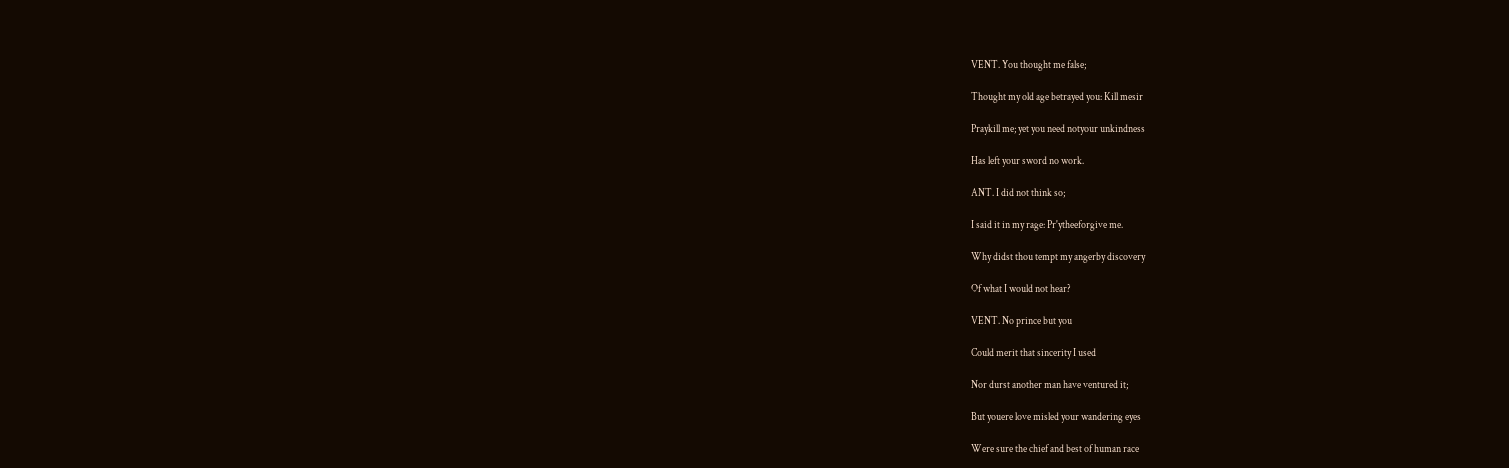VENT. You thought me false;

Thought my old age betrayed you: Kill mesir

Praykill me; yet you need notyour unkindness

Has left your sword no work.

ANT. I did not think so;

I said it in my rage: Pr'ytheeforgive me.

Why didst thou tempt my angerby discovery

Of what I would not hear?

VENT. No prince but you

Could merit that sincerity I used

Nor durst another man have ventured it;

But youere love misled your wandering eyes

Were sure the chief and best of human race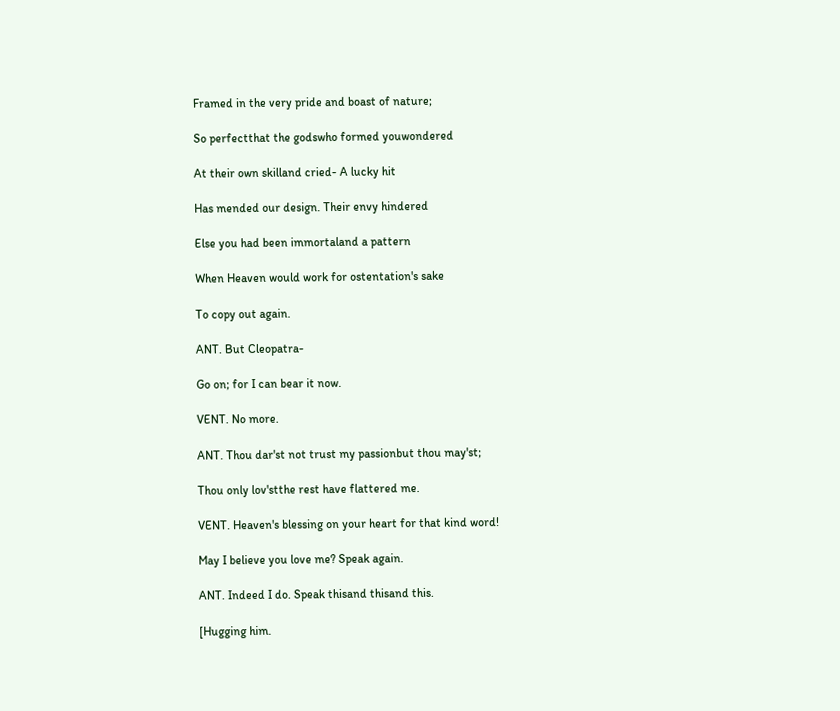Framed in the very pride and boast of nature;

So perfectthat the godswho formed youwondered

At their own skilland cried- A lucky hit

Has mended our design. Their envy hindered

Else you had been immortaland a pattern

When Heaven would work for ostentation's sake

To copy out again.

ANT. But Cleopatra-

Go on; for I can bear it now.

VENT. No more.

ANT. Thou dar'st not trust my passionbut thou may'st;

Thou only lov'stthe rest have flattered me.

VENT. Heaven's blessing on your heart for that kind word!

May I believe you love me? Speak again.

ANT. Indeed I do. Speak thisand thisand this.

[Hugging him.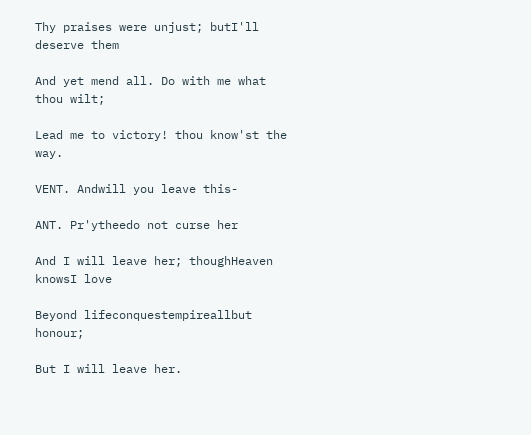Thy praises were unjust; butI'll deserve them

And yet mend all. Do with me what thou wilt;

Lead me to victory! thou know'st the way.

VENT. Andwill you leave this-

ANT. Pr'ytheedo not curse her

And I will leave her; thoughHeaven knowsI love

Beyond lifeconquestempireallbut honour;

But I will leave her.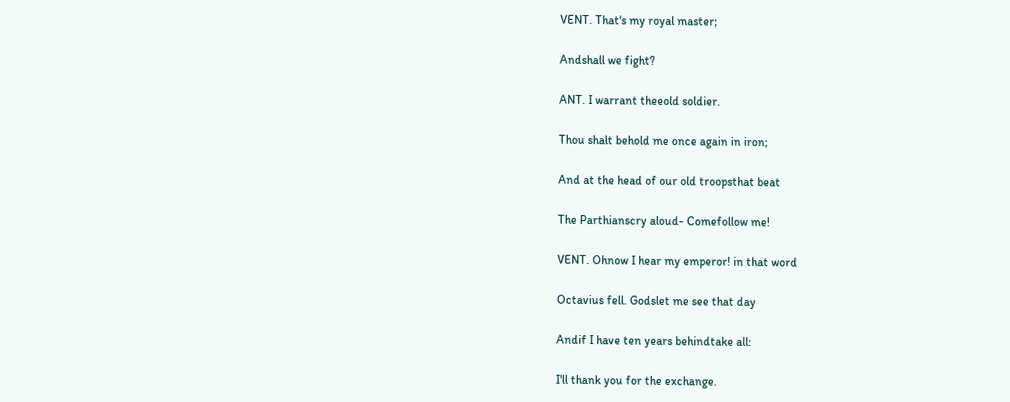VENT. That's my royal master;

Andshall we fight?

ANT. I warrant theeold soldier.

Thou shalt behold me once again in iron;

And at the head of our old troopsthat beat

The Parthianscry aloud- Comefollow me!

VENT. Ohnow I hear my emperor! in that word

Octavius fell. Godslet me see that day

Andif I have ten years behindtake all:

I'll thank you for the exchange.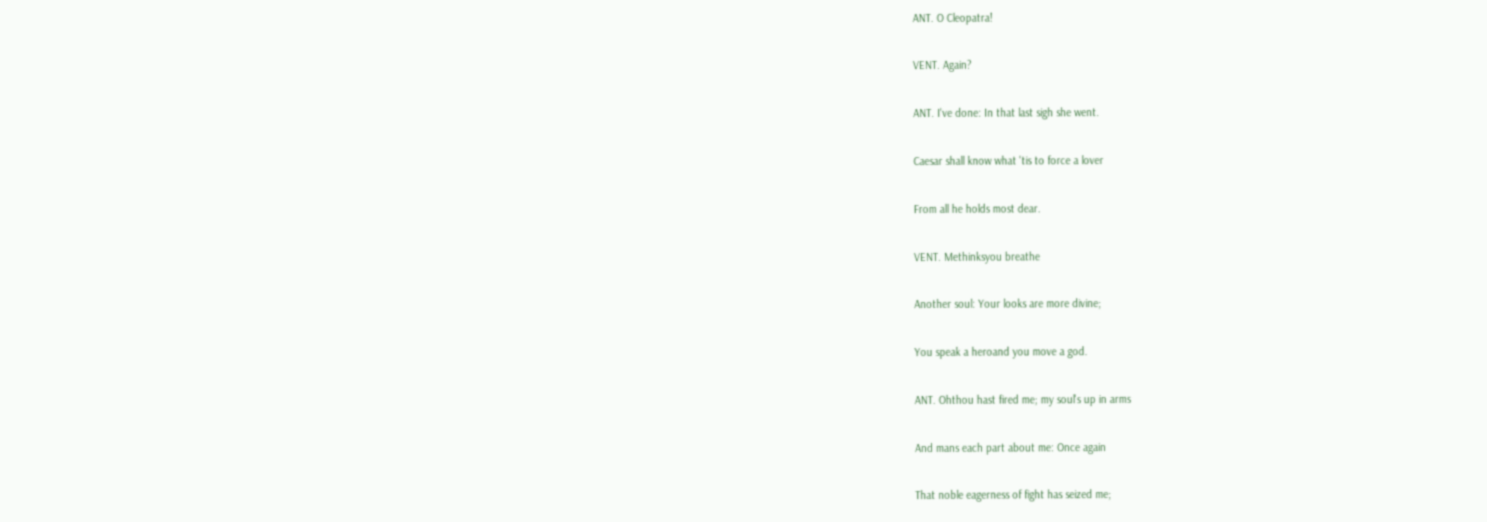ANT. O Cleopatra!

VENT. Again?

ANT. I've done: In that last sigh she went.

Caesar shall know what 'tis to force a lover

From all he holds most dear.

VENT. Methinksyou breathe

Another soul: Your looks are more divine;

You speak a heroand you move a god.

ANT. Ohthou hast fired me; my soul's up in arms

And mans each part about me: Once again

That noble eagerness of fight has seized me;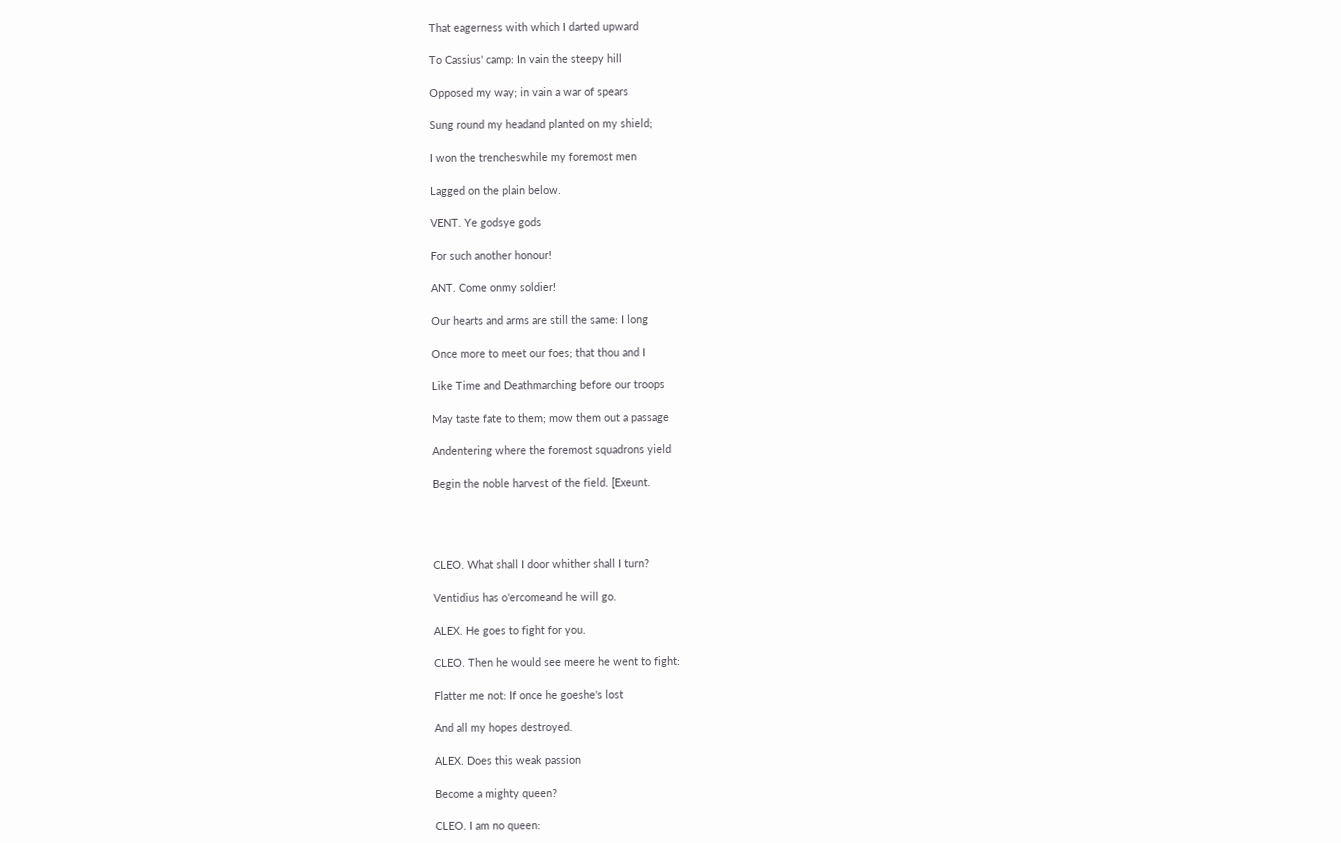That eagerness with which I darted upward

To Cassius' camp: In vain the steepy hill

Opposed my way; in vain a war of spears

Sung round my headand planted on my shield;

I won the trencheswhile my foremost men

Lagged on the plain below.

VENT. Ye godsye gods

For such another honour!

ANT. Come onmy soldier!

Our hearts and arms are still the same: I long

Once more to meet our foes; that thou and I

Like Time and Deathmarching before our troops

May taste fate to them; mow them out a passage

Andentering where the foremost squadrons yield

Begin the noble harvest of the field. [Exeunt.




CLEO. What shall I door whither shall I turn?

Ventidius has o'ercomeand he will go.

ALEX. He goes to fight for you.

CLEO. Then he would see meere he went to fight:

Flatter me not: If once he goeshe's lost

And all my hopes destroyed.

ALEX. Does this weak passion

Become a mighty queen?

CLEO. I am no queen: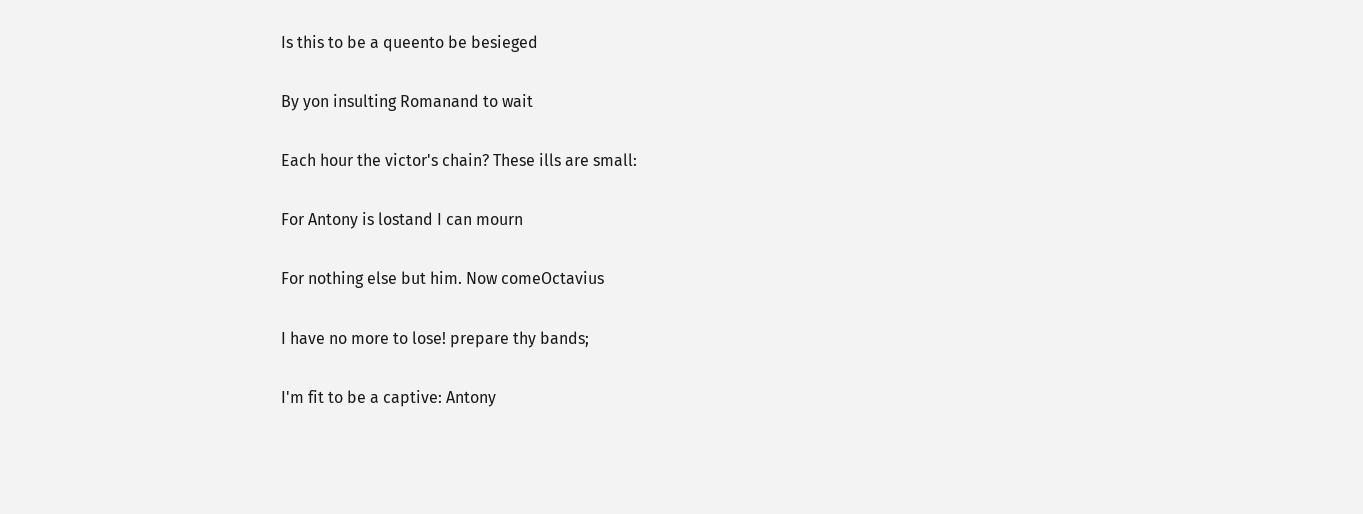Is this to be a queento be besieged

By yon insulting Romanand to wait

Each hour the victor's chain? These ills are small:

For Antony is lostand I can mourn

For nothing else but him. Now comeOctavius

I have no more to lose! prepare thy bands;

I'm fit to be a captive: Antony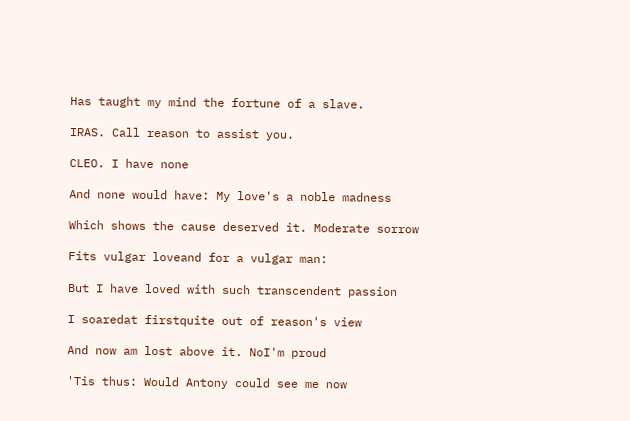Has taught my mind the fortune of a slave.

IRAS. Call reason to assist you.

CLEO. I have none

And none would have: My love's a noble madness

Which shows the cause deserved it. Moderate sorrow

Fits vulgar loveand for a vulgar man:

But I have loved with such transcendent passion

I soaredat firstquite out of reason's view

And now am lost above it. NoI'm proud

'Tis thus: Would Antony could see me now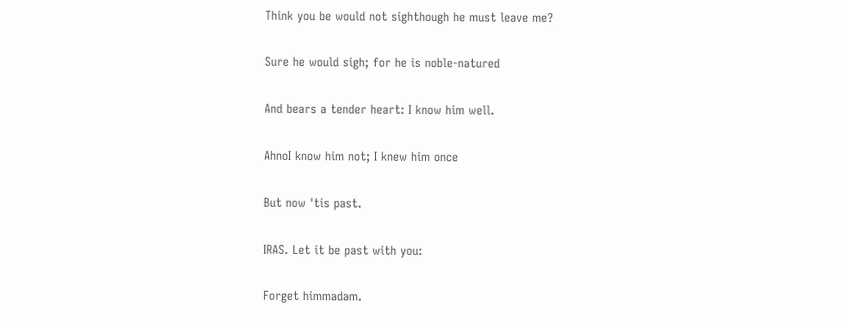Think you be would not sighthough he must leave me?

Sure he would sigh; for he is noble-natured

And bears a tender heart: I know him well.

AhnoI know him not; I knew him once

But now 'tis past.

IRAS. Let it be past with you:

Forget himmadam.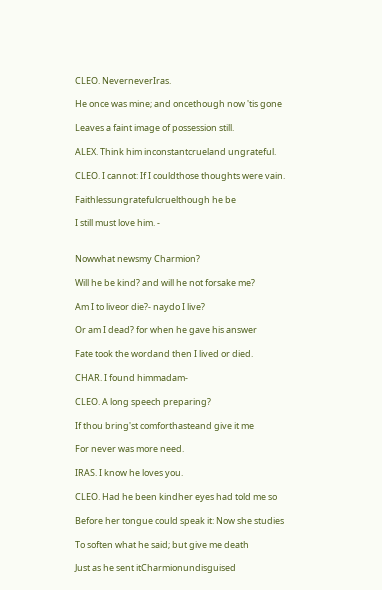CLEO. NeverneverIras.

He once was mine; and oncethough now 'tis gone

Leaves a faint image of possession still.

ALEX. Think him inconstantcrueland ungrateful.

CLEO. I cannot: If I couldthose thoughts were vain.

Faithlessungratefulcruelthough he be

I still must love him. -


Nowwhat newsmy Charmion?

Will he be kind? and will he not forsake me?

Am I to liveor die?- naydo I live?

Or am I dead? for when he gave his answer

Fate took the wordand then I lived or died.

CHAR. I found himmadam-

CLEO. A long speech preparing?

If thou bring'st comforthasteand give it me

For never was more need.

IRAS. I know he loves you.

CLEO. Had he been kindher eyes had told me so

Before her tongue could speak it: Now she studies

To soften what he said; but give me death

Just as he sent itCharmionundisguised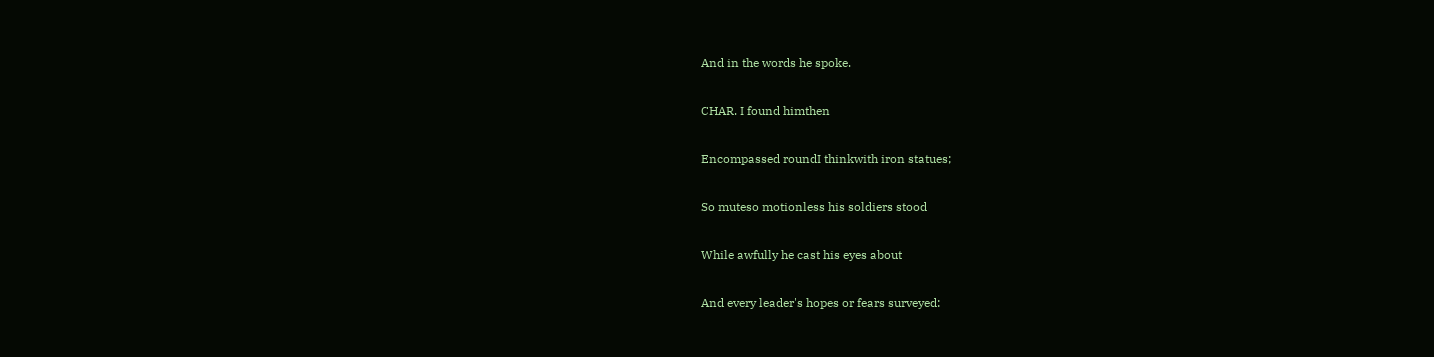And in the words he spoke.

CHAR. I found himthen

Encompassed roundI thinkwith iron statues;

So muteso motionless his soldiers stood

While awfully he cast his eyes about

And every leader's hopes or fears surveyed: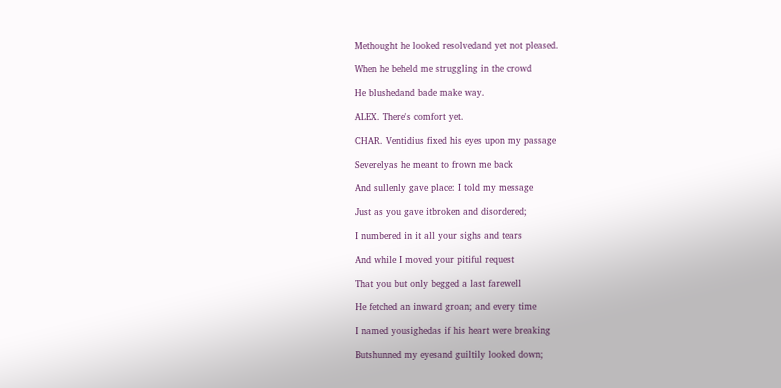Methought he looked resolvedand yet not pleased.

When he beheld me struggling in the crowd

He blushedand bade make way.

ALEX. There's comfort yet.

CHAR. Ventidius fixed his eyes upon my passage

Severelyas he meant to frown me back

And sullenly gave place: I told my message

Just as you gave itbroken and disordered;

I numbered in it all your sighs and tears

And while I moved your pitiful request

That you but only begged a last farewell

He fetched an inward groan; and every time

I named yousighedas if his heart were breaking

Butshunned my eyesand guiltily looked down;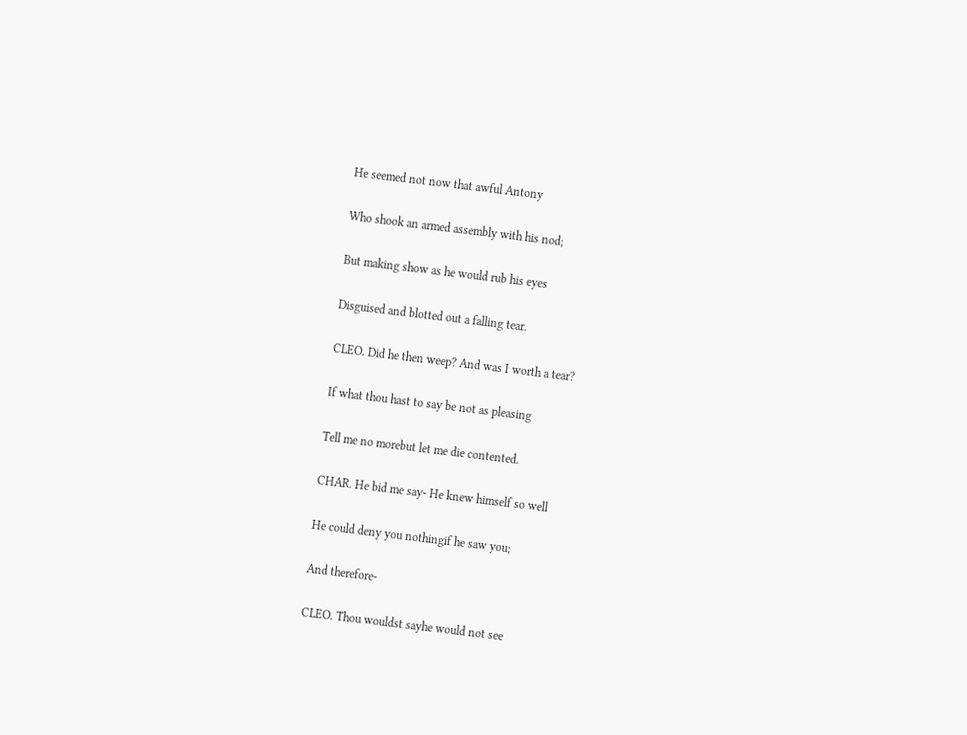He seemed not now that awful Antony

Who shook an armed assembly with his nod;

But making show as he would rub his eyes

Disguised and blotted out a falling tear.

CLEO. Did he then weep? And was I worth a tear?

If what thou hast to say be not as pleasing

Tell me no morebut let me die contented.

CHAR. He bid me say- He knew himself so well

He could deny you nothingif he saw you;

And therefore-

CLEO. Thou wouldst sayhe would not see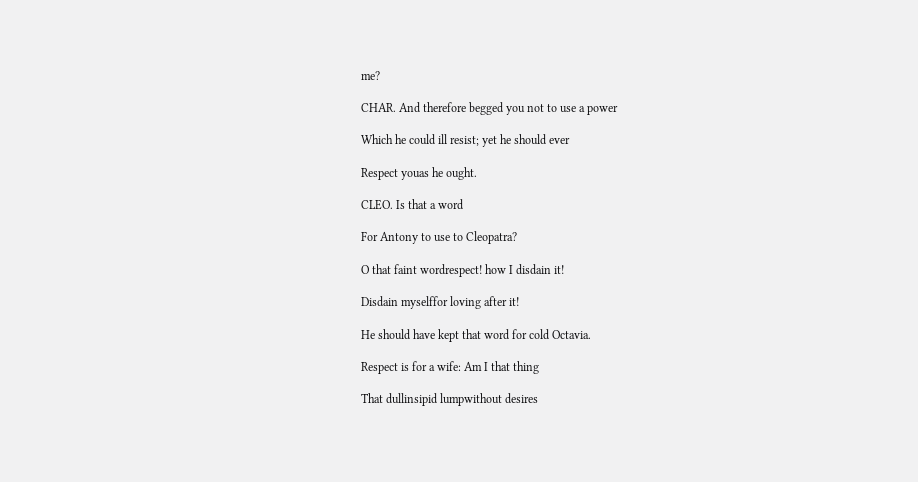me?

CHAR. And therefore begged you not to use a power

Which he could ill resist; yet he should ever

Respect youas he ought.

CLEO. Is that a word

For Antony to use to Cleopatra?

O that faint wordrespect! how I disdain it!

Disdain myselffor loving after it!

He should have kept that word for cold Octavia.

Respect is for a wife: Am I that thing

That dullinsipid lumpwithout desires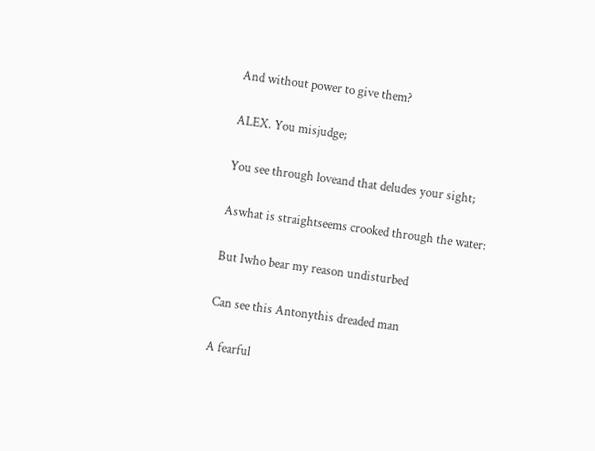And without power to give them?

ALEX. You misjudge;

You see through loveand that deludes your sight;

Aswhat is straightseems crooked through the water:

But Iwho bear my reason undisturbed

Can see this Antonythis dreaded man

A fearful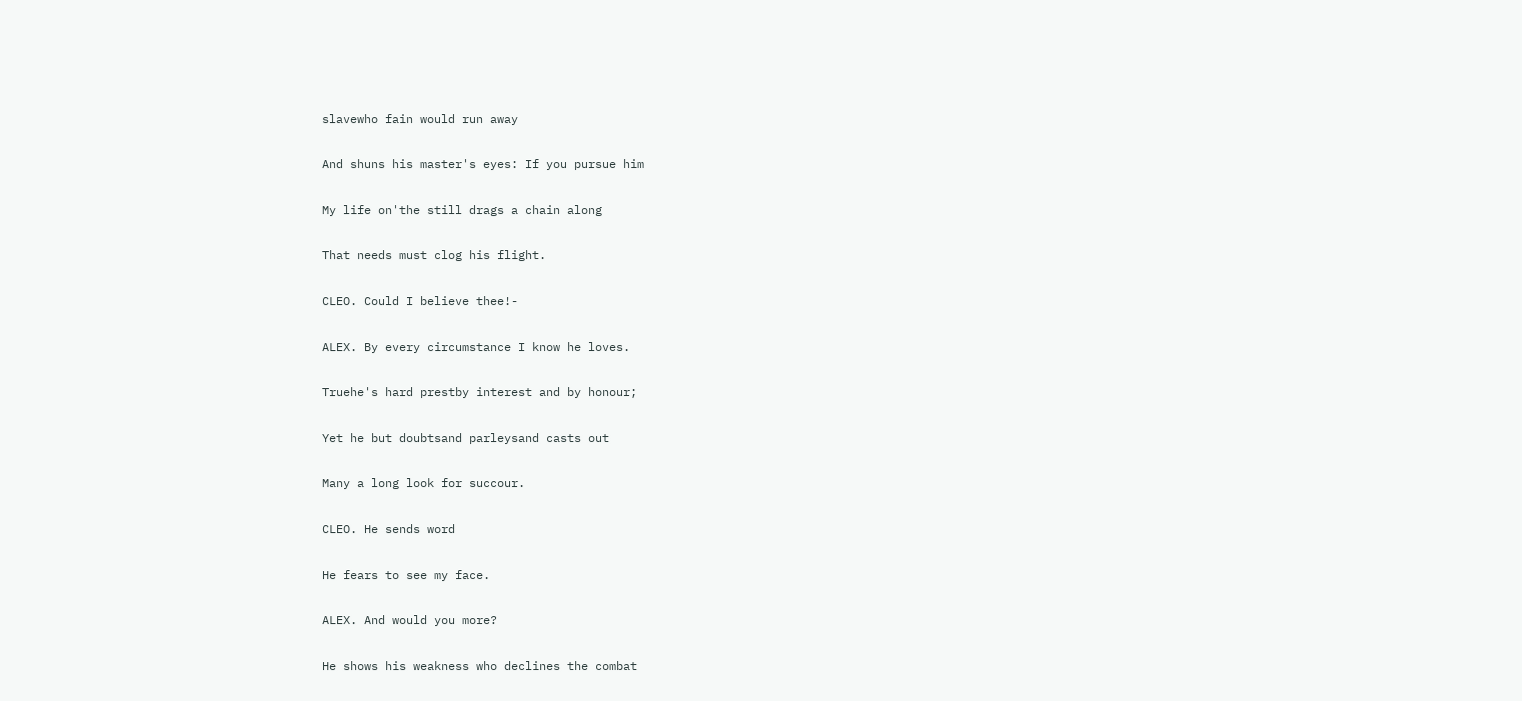slavewho fain would run away

And shuns his master's eyes: If you pursue him

My life on'the still drags a chain along

That needs must clog his flight.

CLEO. Could I believe thee!-

ALEX. By every circumstance I know he loves.

Truehe's hard prestby interest and by honour;

Yet he but doubtsand parleysand casts out

Many a long look for succour.

CLEO. He sends word

He fears to see my face.

ALEX. And would you more?

He shows his weakness who declines the combat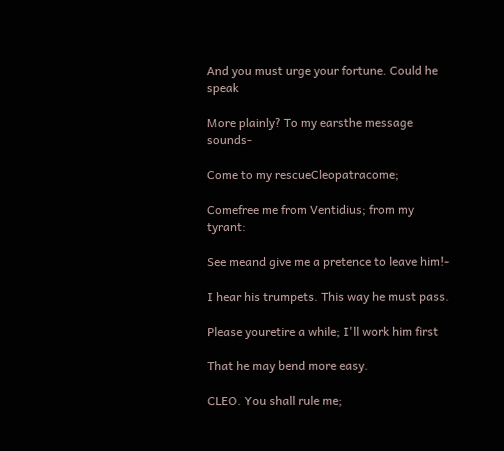And you must urge your fortune. Could he speak

More plainly? To my earsthe message sounds-

Come to my rescueCleopatracome;

Comefree me from Ventidius; from my tyrant:

See meand give me a pretence to leave him!-

I hear his trumpets. This way he must pass.

Please youretire a while; I'll work him first

That he may bend more easy.

CLEO. You shall rule me;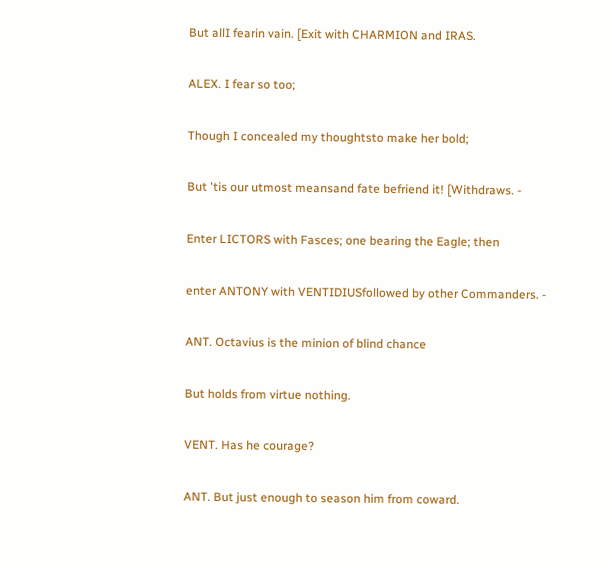But allI fearin vain. [Exit with CHARMION and IRAS.

ALEX. I fear so too;

Though I concealed my thoughtsto make her bold;

But 'tis our utmost meansand fate befriend it! [Withdraws. -

Enter LICTORS with Fasces; one bearing the Eagle; then

enter ANTONY with VENTIDIUSfollowed by other Commanders. -

ANT. Octavius is the minion of blind chance

But holds from virtue nothing.

VENT. Has he courage?

ANT. But just enough to season him from coward.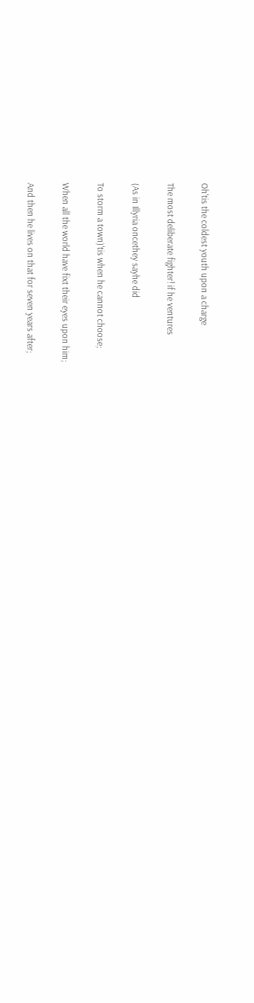Oh'tis the coldest youth upon a charge

The most deliberate fighter! if he ventures

(As in Illyria oncethey sayhe did

To storm a town)'tis when he cannot choose;

When all the world have fixt their eyes upon him;

And then he lives on that for seven years after;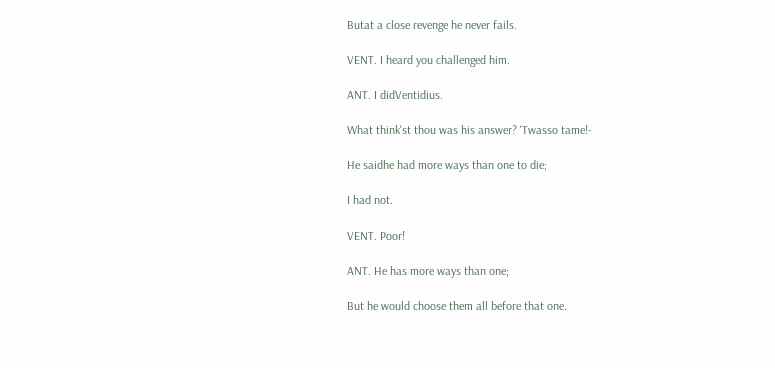Butat a close revenge he never fails.

VENT. I heard you challenged him.

ANT. I didVentidius.

What think'st thou was his answer? 'Twasso tame!-

He saidhe had more ways than one to die;

I had not.

VENT. Poor!

ANT. He has more ways than one;

But he would choose them all before that one.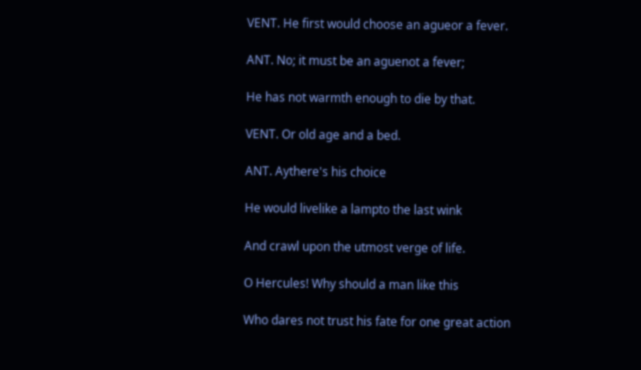VENT. He first would choose an agueor a fever.

ANT. No; it must be an aguenot a fever;

He has not warmth enough to die by that.

VENT. Or old age and a bed.

ANT. Aythere's his choice

He would livelike a lampto the last wink

And crawl upon the utmost verge of life.

O Hercules! Why should a man like this

Who dares not trust his fate for one great action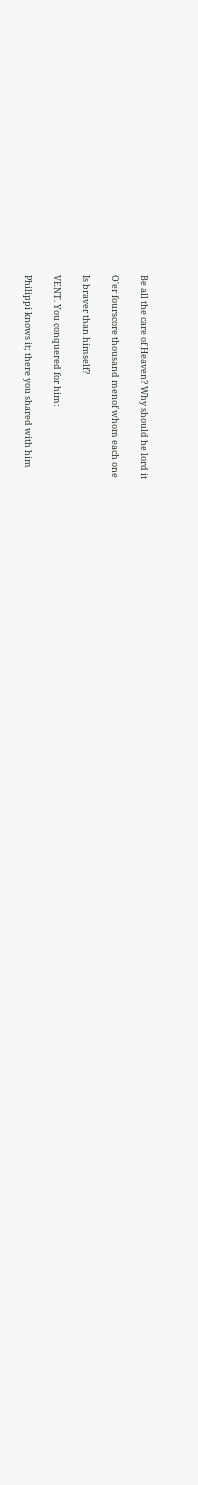Be all the care of Heaven? Why should he lord it

O'er fourscore thousand menof whom each one

Is braver than himself?

VENT. You conquered for him:

Philippi knows it; there you shared with him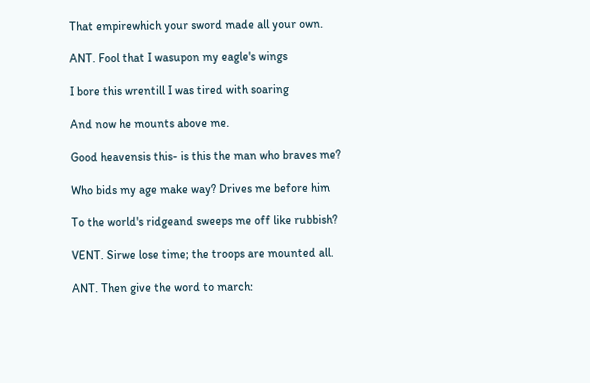That empirewhich your sword made all your own.

ANT. Fool that I wasupon my eagle's wings

I bore this wrentill I was tired with soaring

And now he mounts above me.

Good heavensis this- is this the man who braves me?

Who bids my age make way? Drives me before him

To the world's ridgeand sweeps me off like rubbish?

VENT. Sirwe lose time; the troops are mounted all.

ANT. Then give the word to march: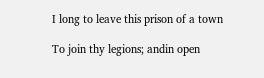I long to leave this prison of a town

To join thy legions; andin open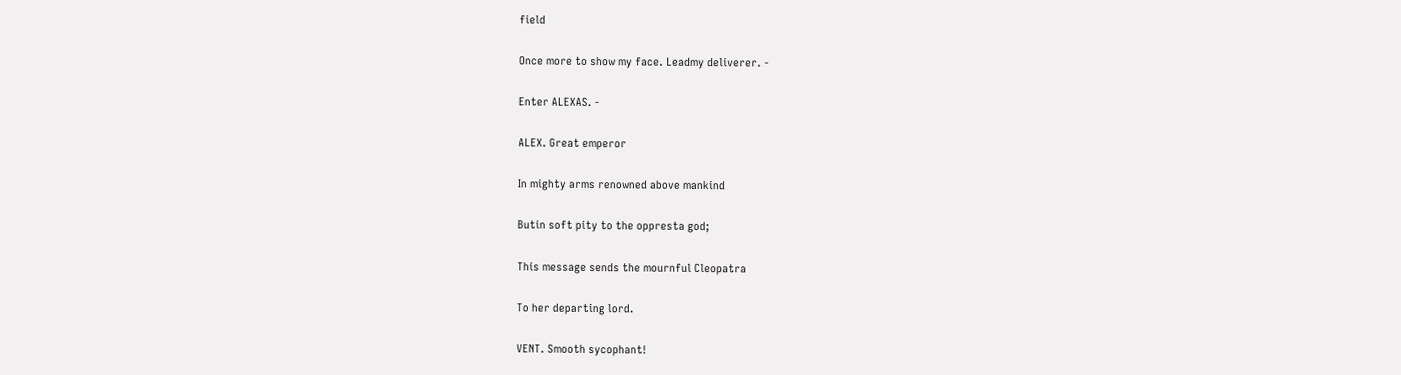field

Once more to show my face. Leadmy deliverer. -

Enter ALEXAS. -

ALEX. Great emperor

In mighty arms renowned above mankind

Butin soft pity to the oppresta god;

This message sends the mournful Cleopatra

To her departing lord.

VENT. Smooth sycophant!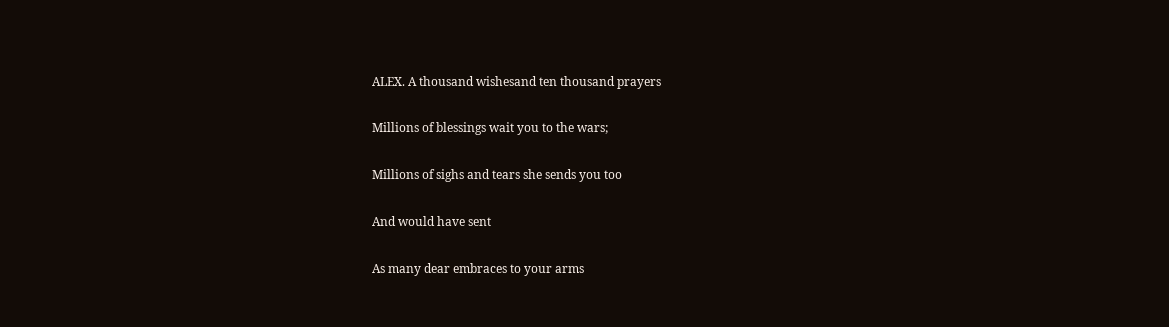ALEX. A thousand wishesand ten thousand prayers

Millions of blessings wait you to the wars;

Millions of sighs and tears she sends you too

And would have sent

As many dear embraces to your arms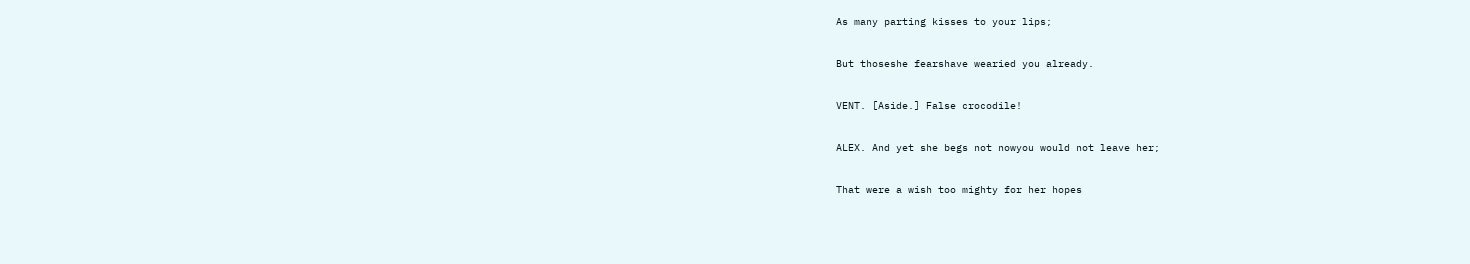As many parting kisses to your lips;

But thoseshe fearshave wearied you already.

VENT. [Aside.] False crocodile!

ALEX. And yet she begs not nowyou would not leave her;

That were a wish too mighty for her hopes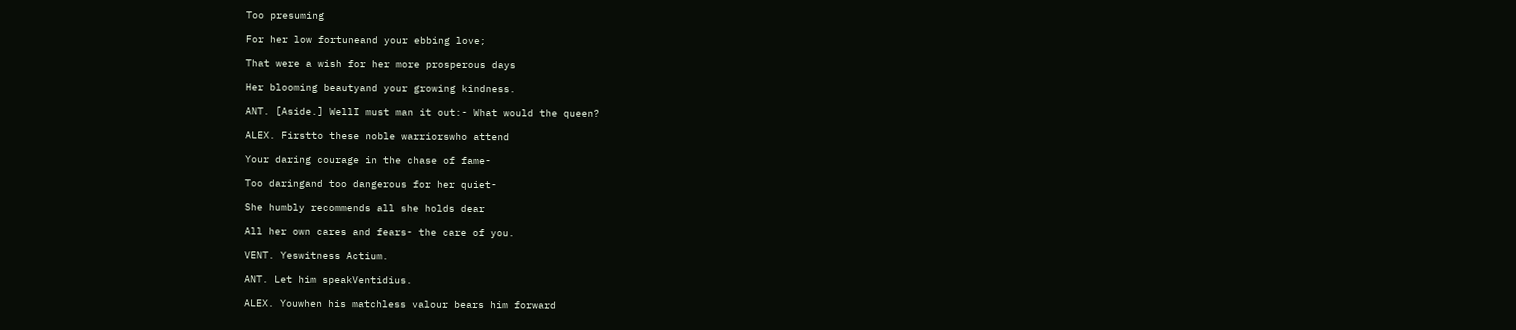Too presuming

For her low fortuneand your ebbing love;

That were a wish for her more prosperous days

Her blooming beautyand your growing kindness.

ANT. [Aside.] WellI must man it out:- What would the queen?

ALEX. Firstto these noble warriorswho attend

Your daring courage in the chase of fame-

Too daringand too dangerous for her quiet-

She humbly recommends all she holds dear

All her own cares and fears- the care of you.

VENT. Yeswitness Actium.

ANT. Let him speakVentidius.

ALEX. Youwhen his matchless valour bears him forward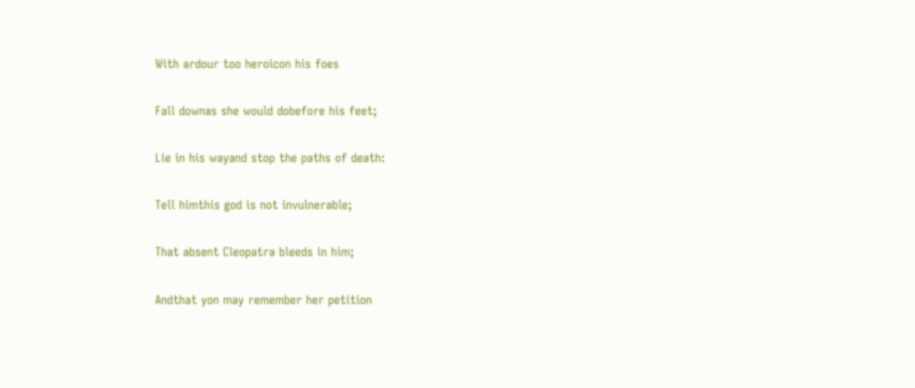With ardour too heroicon his foes

Fall downas she would dobefore his feet;

Lie in his wayand stop the paths of death:

Tell himthis god is not invulnerable;

That absent Cleopatra bleeds in him;

Andthat yon may remember her petition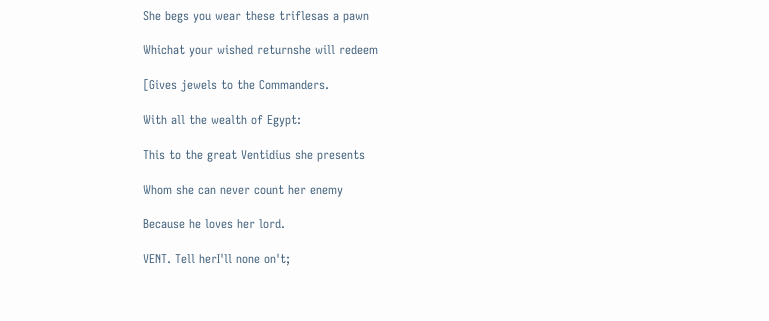She begs you wear these triflesas a pawn

Whichat your wished returnshe will redeem

[Gives jewels to the Commanders.

With all the wealth of Egypt:

This to the great Ventidius she presents

Whom she can never count her enemy

Because he loves her lord.

VENT. Tell herI'll none on't;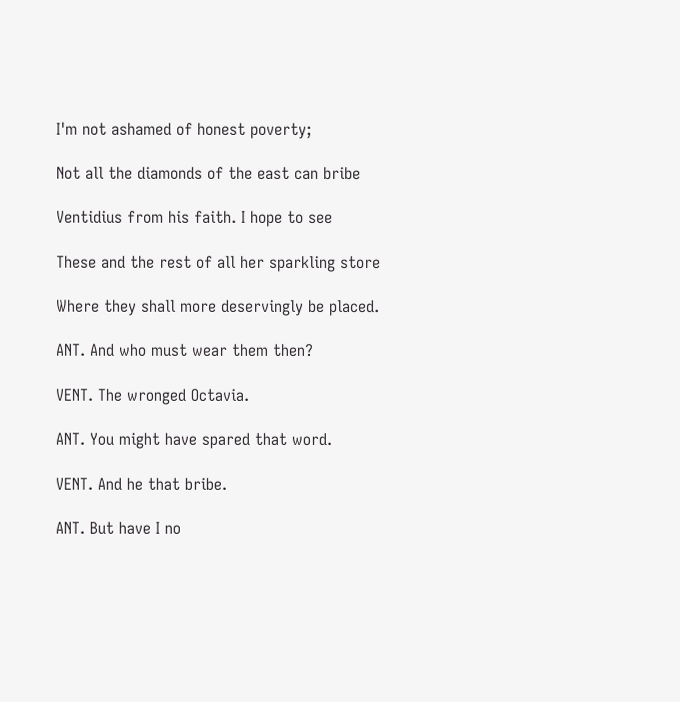I'm not ashamed of honest poverty;

Not all the diamonds of the east can bribe

Ventidius from his faith. I hope to see

These and the rest of all her sparkling store

Where they shall more deservingly be placed.

ANT. And who must wear them then?

VENT. The wronged Octavia.

ANT. You might have spared that word.

VENT. And he that bribe.

ANT. But have I no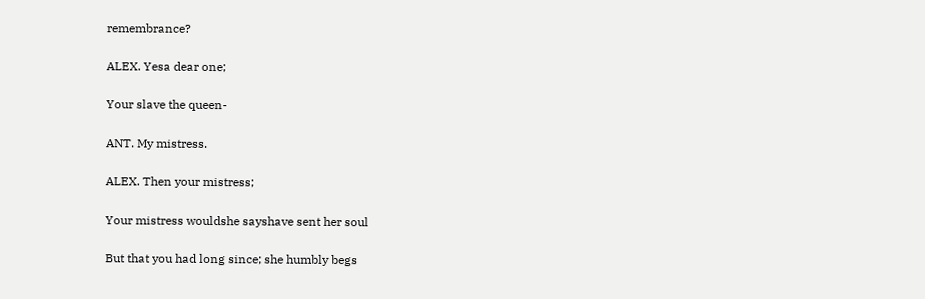remembrance?

ALEX. Yesa dear one;

Your slave the queen-

ANT. My mistress.

ALEX. Then your mistress;

Your mistress wouldshe sayshave sent her soul

But that you had long since; she humbly begs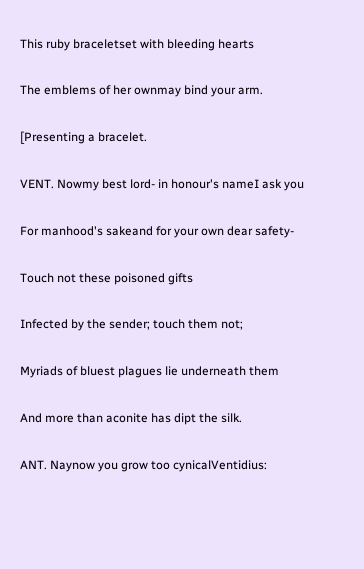This ruby braceletset with bleeding hearts

The emblems of her ownmay bind your arm.

[Presenting a bracelet.

VENT. Nowmy best lord- in honour's nameI ask you

For manhood's sakeand for your own dear safety-

Touch not these poisoned gifts

Infected by the sender; touch them not;

Myriads of bluest plagues lie underneath them

And more than aconite has dipt the silk.

ANT. Naynow you grow too cynicalVentidius: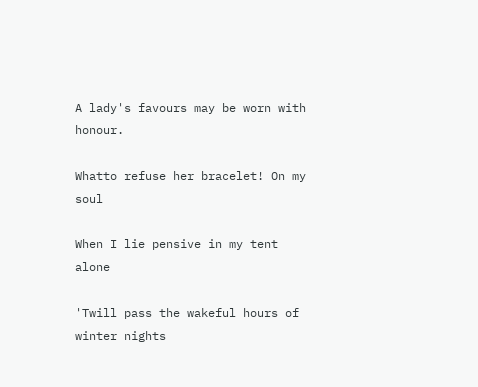A lady's favours may be worn with honour.

Whatto refuse her bracelet! On my soul

When I lie pensive in my tent alone

'Twill pass the wakeful hours of winter nights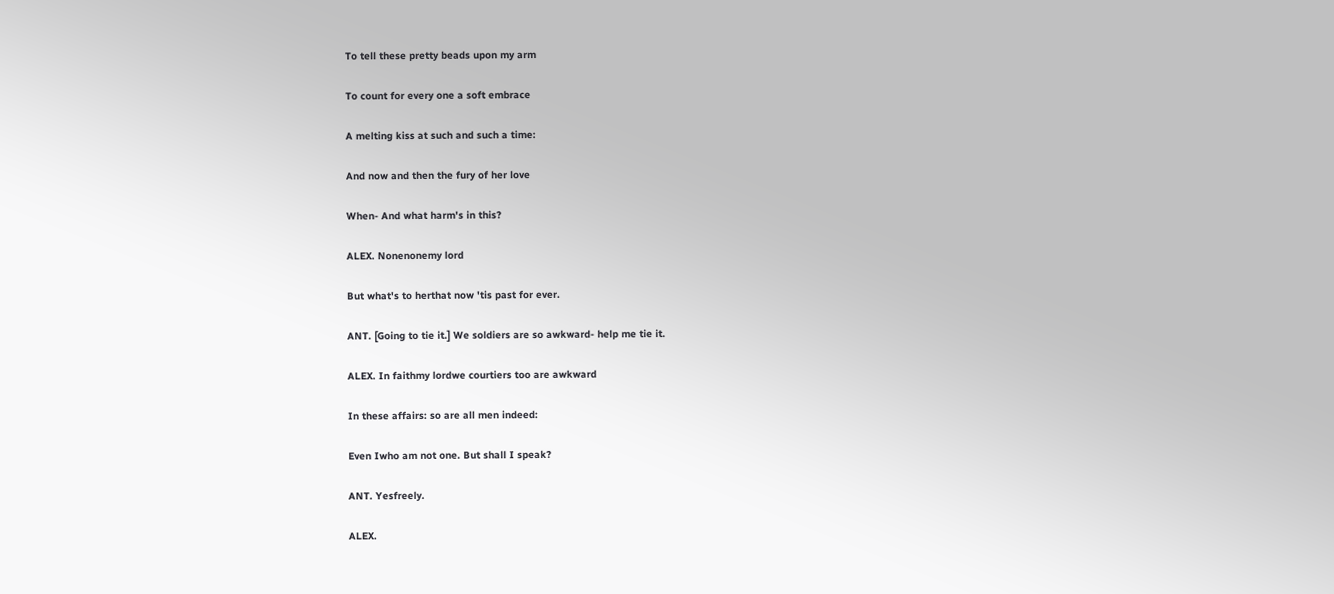To tell these pretty beads upon my arm

To count for every one a soft embrace

A melting kiss at such and such a time:

And now and then the fury of her love

When- And what harm's in this?

ALEX. Nonenonemy lord

But what's to herthat now 'tis past for ever.

ANT. [Going to tie it.] We soldiers are so awkward- help me tie it.

ALEX. In faithmy lordwe courtiers too are awkward

In these affairs: so are all men indeed:

Even Iwho am not one. But shall I speak?

ANT. Yesfreely.

ALEX.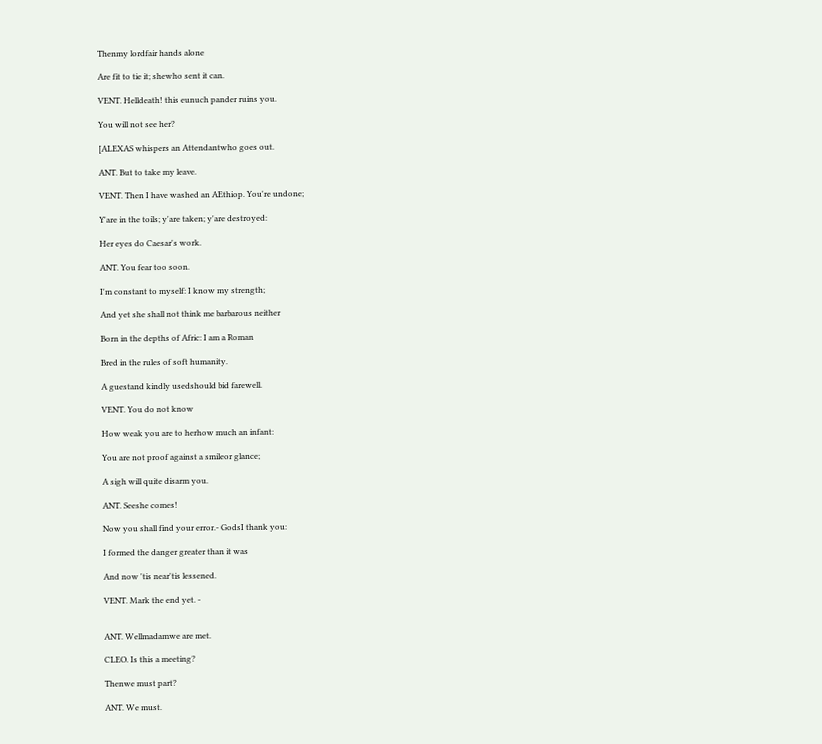Thenmy lordfair hands alone

Are fit to tie it; shewho sent it can.

VENT. Helldeath! this eunuch pander ruins you.

You will not see her?

[ALEXAS whispers an Attendantwho goes out.

ANT. But to take my leave.

VENT. Then I have washed an AEthiop. You're undone;

Y'are in the toils; y'are taken; y'are destroyed:

Her eyes do Caesar's work.

ANT. You fear too soon.

I'm constant to myself: I know my strength;

And yet she shall not think me barbarous neither

Born in the depths of Afric: I am a Roman

Bred in the rules of soft humanity.

A guestand kindly usedshould bid farewell.

VENT. You do not know

How weak you are to herhow much an infant:

You are not proof against a smileor glance;

A sigh will quite disarm you.

ANT. Seeshe comes!

Now you shall find your error.- GodsI thank you:

I formed the danger greater than it was

And now 'tis near'tis lessened.

VENT. Mark the end yet. -


ANT. Wellmadamwe are met.

CLEO. Is this a meeting?

Thenwe must part?

ANT. We must.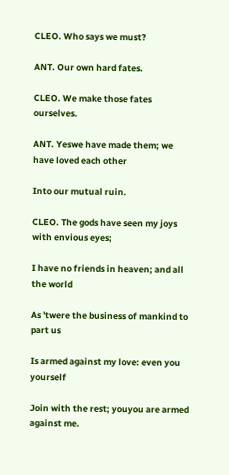CLEO. Who says we must?

ANT. Our own hard fates.

CLEO. We make those fates ourselves.

ANT. Yeswe have made them; we have loved each other

Into our mutual ruin.

CLEO. The gods have seen my joys with envious eyes;

I have no friends in heaven; and all the world

As 'twere the business of mankind to part us

Is armed against my love: even you yourself

Join with the rest; youyou are armed against me.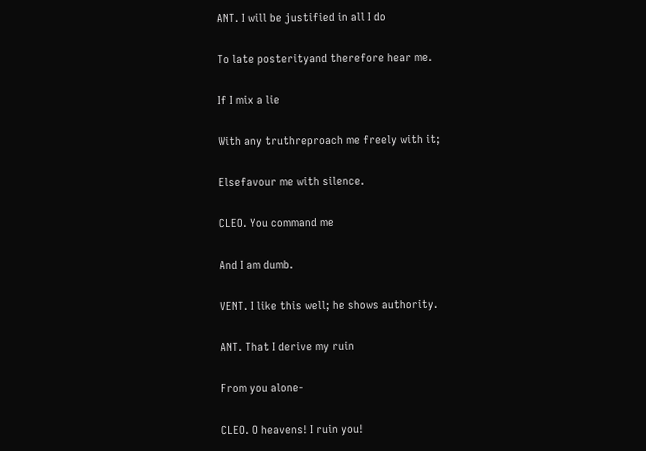ANT. I will be justified in all I do

To late posterityand therefore hear me.

If I mix a lie

With any truthreproach me freely with it;

Elsefavour me with silence.

CLEO. You command me

And I am dumb.

VENT. I like this well; he shows authority.

ANT. That I derive my ruin

From you alone-

CLEO. O heavens! I ruin you!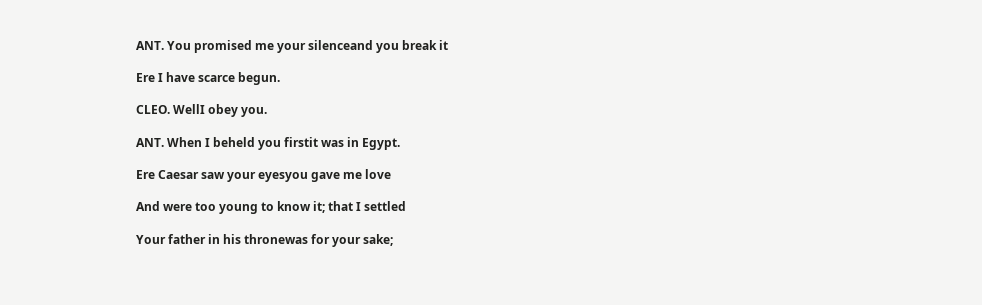ANT. You promised me your silenceand you break it

Ere I have scarce begun.

CLEO. WellI obey you.

ANT. When I beheld you firstit was in Egypt.

Ere Caesar saw your eyesyou gave me love

And were too young to know it; that I settled

Your father in his thronewas for your sake;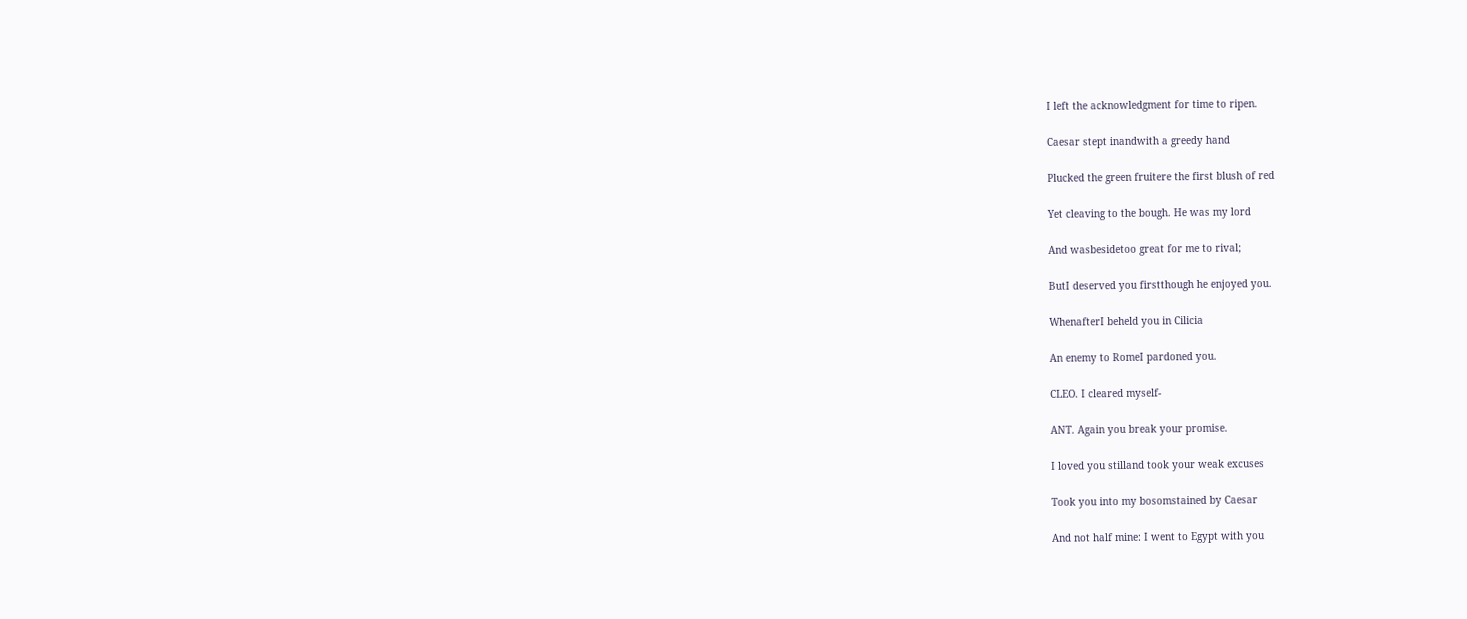I left the acknowledgment for time to ripen.

Caesar stept inandwith a greedy hand

Plucked the green fruitere the first blush of red

Yet cleaving to the bough. He was my lord

And wasbesidetoo great for me to rival;

ButI deserved you firstthough he enjoyed you.

WhenafterI beheld you in Cilicia

An enemy to RomeI pardoned you.

CLEO. I cleared myself-

ANT. Again you break your promise.

I loved you stilland took your weak excuses

Took you into my bosomstained by Caesar

And not half mine: I went to Egypt with you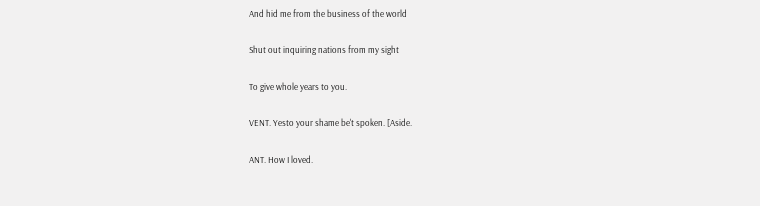And hid me from the business of the world

Shut out inquiring nations from my sight

To give whole years to you.

VENT. Yesto your shame be't spoken. [Aside.

ANT. How I loved.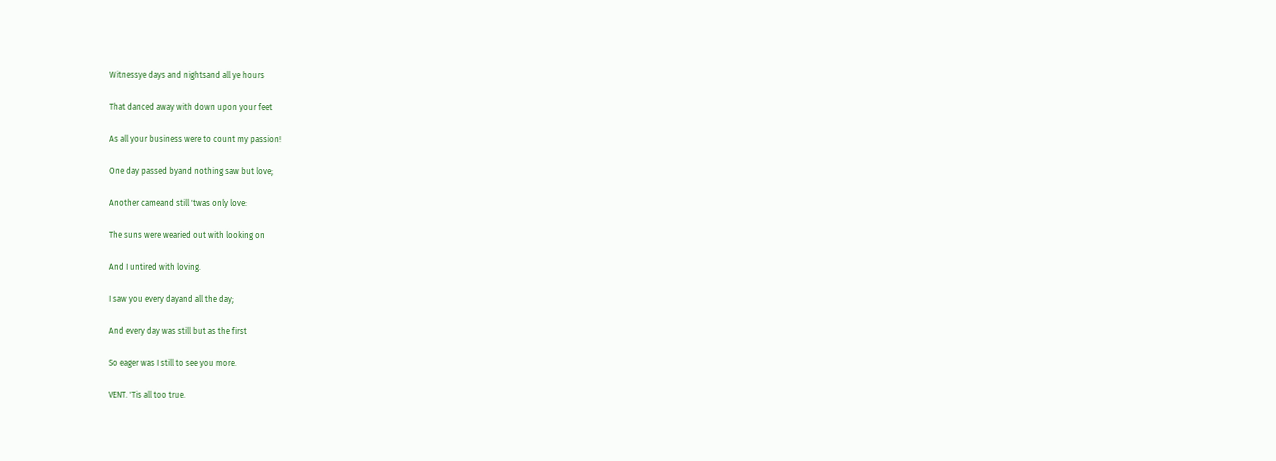Witnessye days and nightsand all ye hours

That danced away with down upon your feet

As all your business were to count my passion!

One day passed byand nothing saw but love;

Another cameand still 'twas only love:

The suns were wearied out with looking on

And I untired with loving.

I saw you every dayand all the day;

And every day was still but as the first

So eager was I still to see you more.

VENT. 'Tis all too true.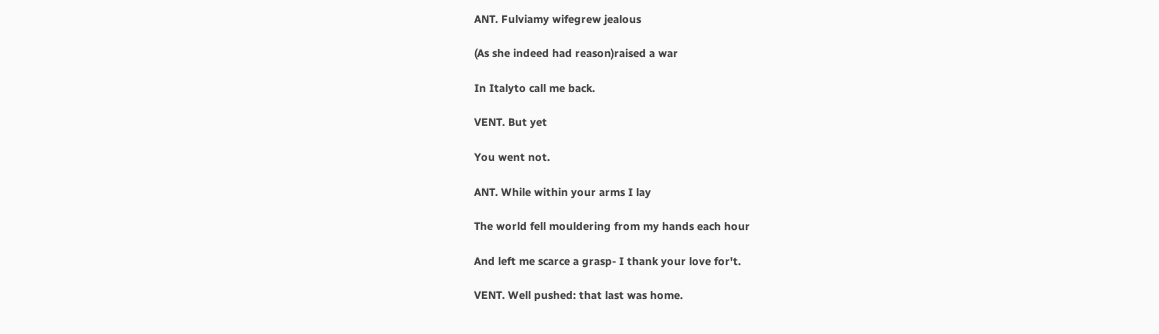ANT. Fulviamy wifegrew jealous

(As she indeed had reason)raised a war

In Italyto call me back.

VENT. But yet

You went not.

ANT. While within your arms I lay

The world fell mouldering from my hands each hour

And left me scarce a grasp- I thank your love for't.

VENT. Well pushed: that last was home.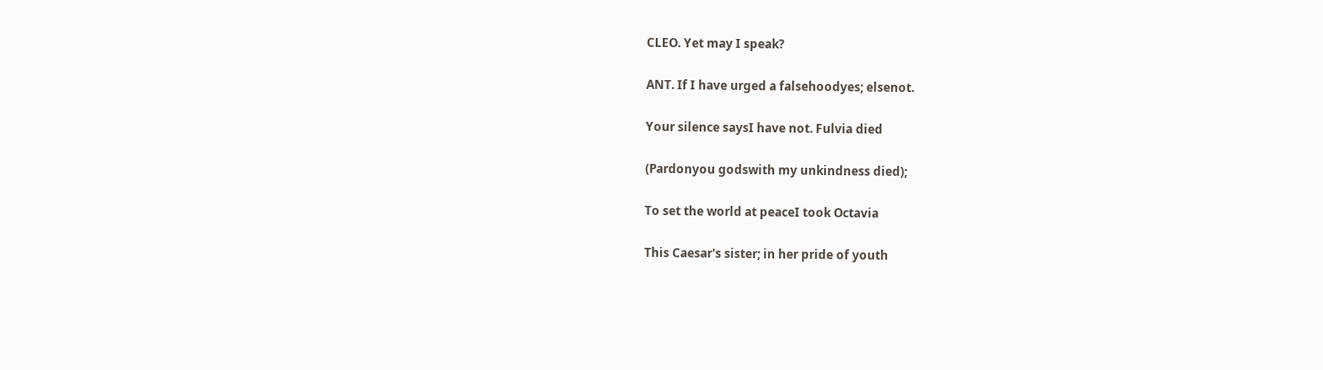CLEO. Yet may I speak?

ANT. If I have urged a falsehoodyes; elsenot.

Your silence saysI have not. Fulvia died

(Pardonyou godswith my unkindness died);

To set the world at peaceI took Octavia

This Caesar's sister; in her pride of youth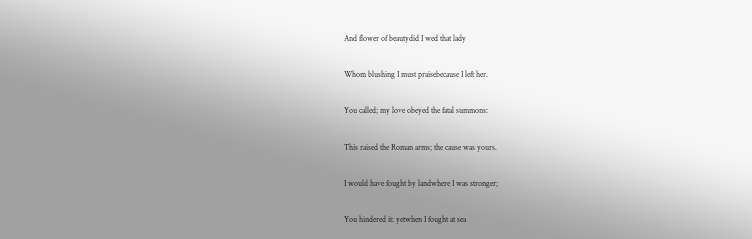And flower of beautydid I wed that lady

Whom blushing I must praisebecause I left her.

You called; my love obeyed the fatal summons:

This raised the Roman arms; the cause was yours.

I would have fought by landwhere I was stronger;

You hindered it: yetwhen I fought at sea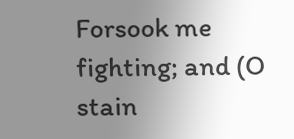Forsook me fighting; and (O stain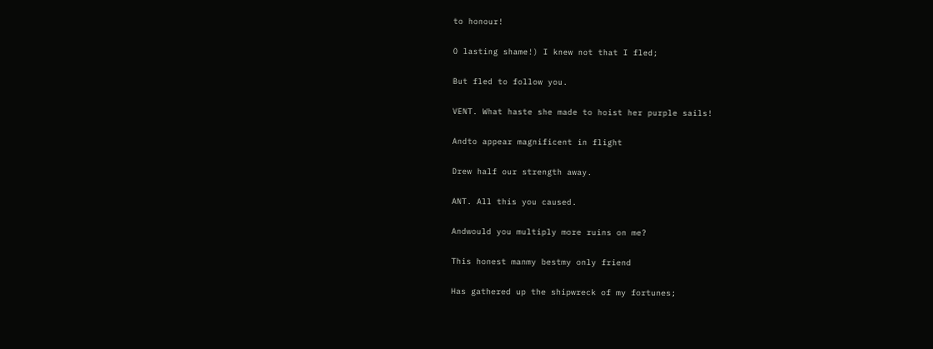to honour!

O lasting shame!) I knew not that I fled;

But fled to follow you.

VENT. What haste she made to hoist her purple sails!

Andto appear magnificent in flight

Drew half our strength away.

ANT. All this you caused.

Andwould you multiply more ruins on me?

This honest manmy bestmy only friend

Has gathered up the shipwreck of my fortunes;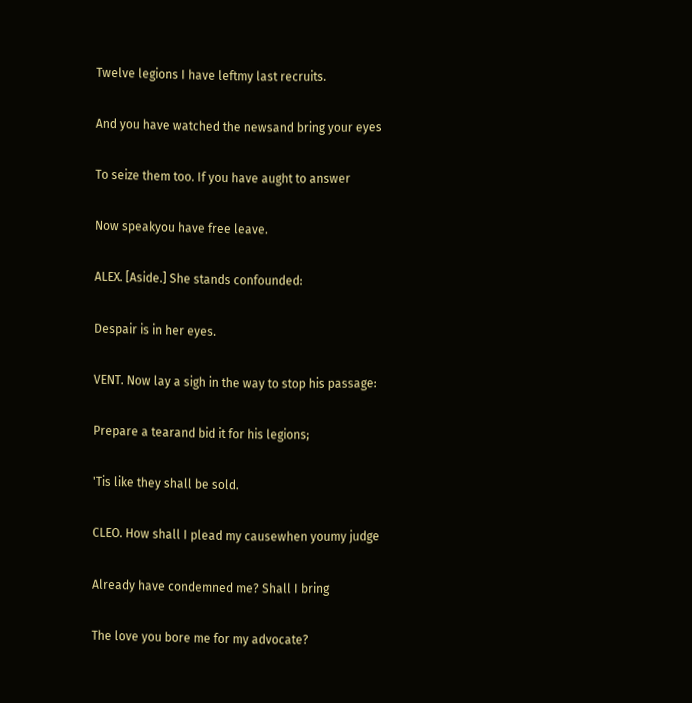Twelve legions I have leftmy last recruits.

And you have watched the newsand bring your eyes

To seize them too. If you have aught to answer

Now speakyou have free leave.

ALEX. [Aside.] She stands confounded:

Despair is in her eyes.

VENT. Now lay a sigh in the way to stop his passage:

Prepare a tearand bid it for his legions;

'Tis like they shall be sold.

CLEO. How shall I plead my causewhen youmy judge

Already have condemned me? Shall I bring

The love you bore me for my advocate?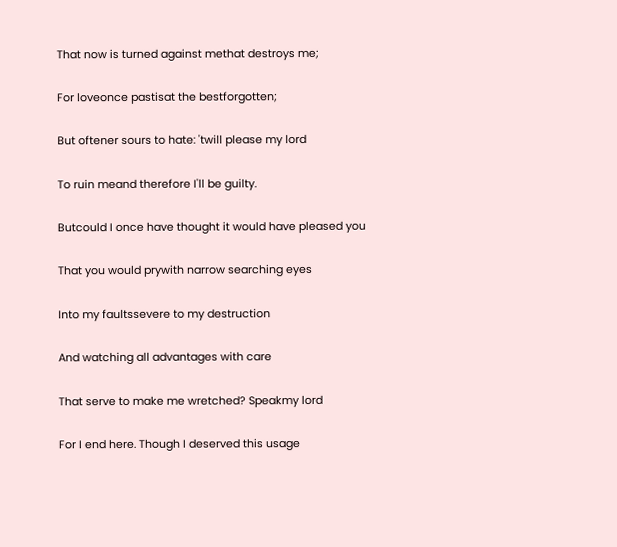That now is turned against methat destroys me;

For loveonce pastisat the bestforgotten;

But oftener sours to hate: 'twill please my lord

To ruin meand therefore I'll be guilty.

Butcould I once have thought it would have pleased you

That you would prywith narrow searching eyes

Into my faultssevere to my destruction

And watching all advantages with care

That serve to make me wretched? Speakmy lord

For I end here. Though I deserved this usage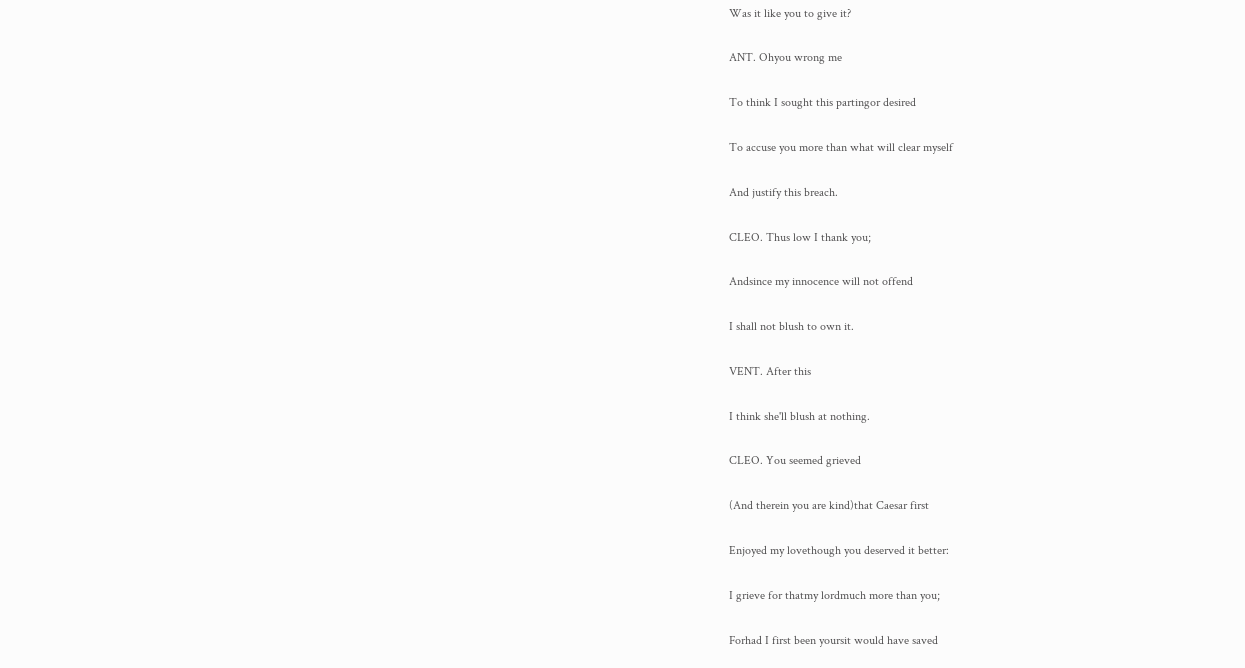Was it like you to give it?

ANT. Ohyou wrong me

To think I sought this partingor desired

To accuse you more than what will clear myself

And justify this breach.

CLEO. Thus low I thank you;

Andsince my innocence will not offend

I shall not blush to own it.

VENT. After this

I think she'll blush at nothing.

CLEO. You seemed grieved

(And therein you are kind)that Caesar first

Enjoyed my lovethough you deserved it better:

I grieve for thatmy lordmuch more than you;

Forhad I first been yoursit would have saved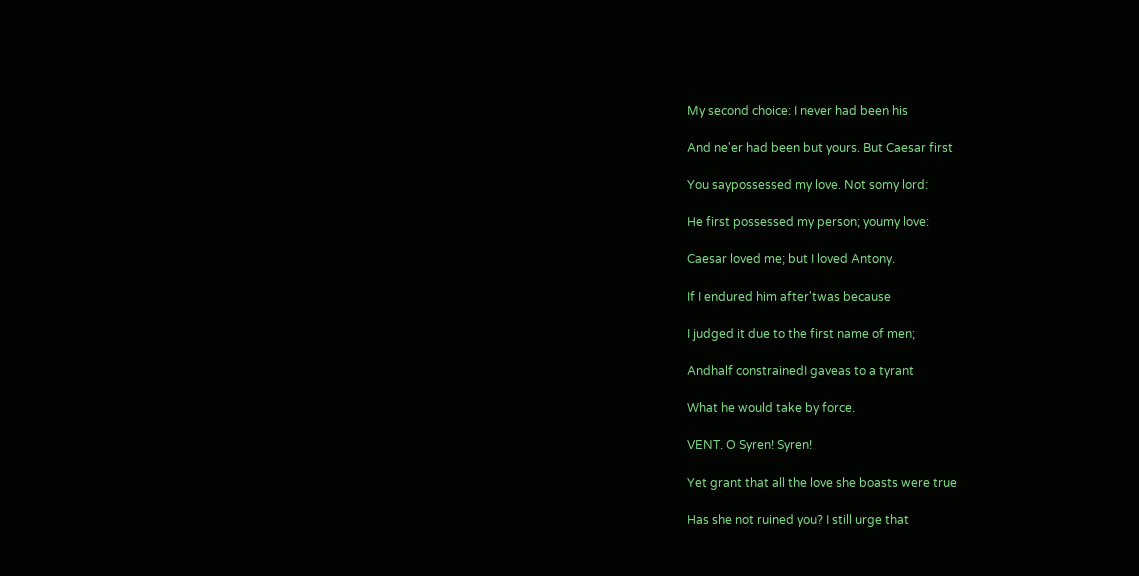My second choice: I never had been his

And ne'er had been but yours. But Caesar first

You saypossessed my love. Not somy lord:

He first possessed my person; youmy love:

Caesar loved me; but I loved Antony.

If I endured him after'twas because

I judged it due to the first name of men;

Andhalf constrainedI gaveas to a tyrant

What he would take by force.

VENT. O Syren! Syren!

Yet grant that all the love she boasts were true

Has she not ruined you? I still urge that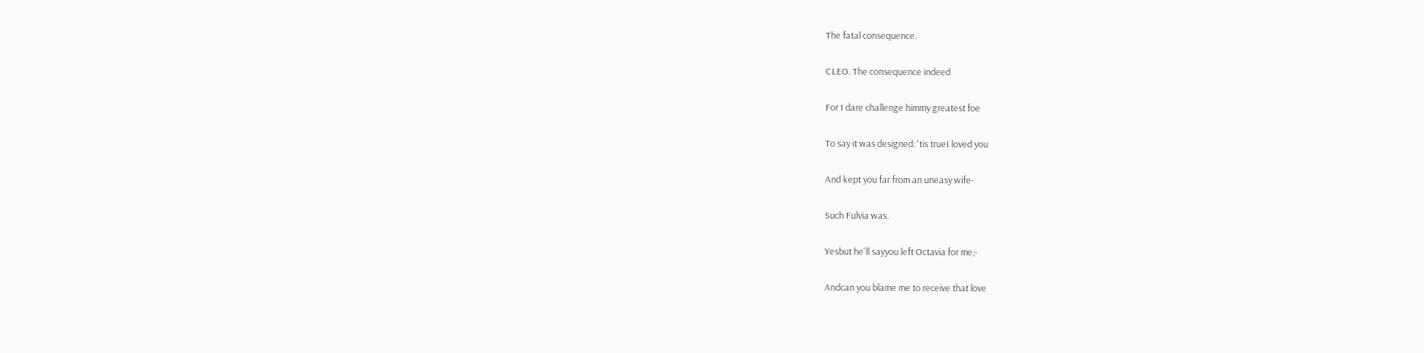The fatal consequence.

CLEO. The consequence indeed

For I dare challenge himmy greatest foe

To say it was designed: 'tis trueI loved you

And kept you far from an uneasy wife-

Such Fulvia was.

Yesbut he'll sayyou left Octavia for me;-

Andcan you blame me to receive that love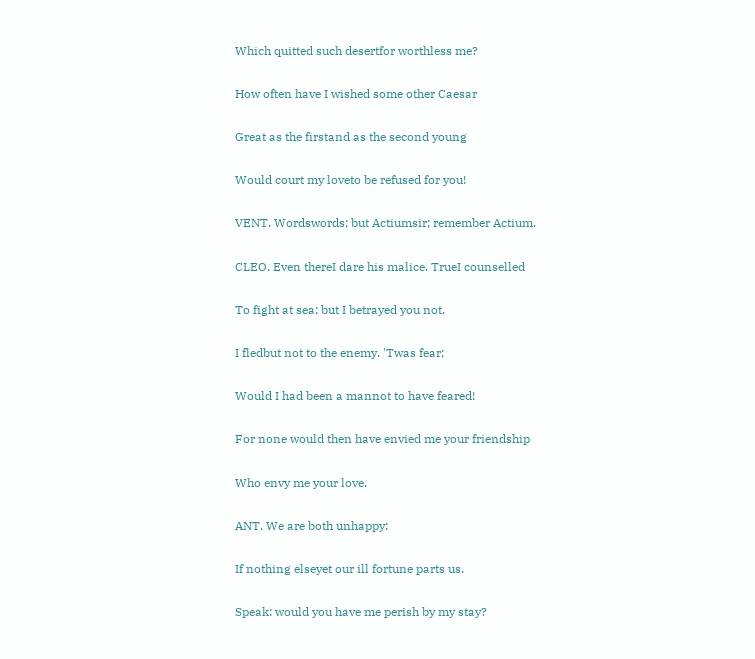Which quitted such desertfor worthless me?

How often have I wished some other Caesar

Great as the firstand as the second young

Would court my loveto be refused for you!

VENT. Wordswords; but Actiumsir; remember Actium.

CLEO. Even thereI dare his malice. TrueI counselled

To fight at sea; but I betrayed you not.

I fledbut not to the enemy. 'Twas fear;

Would I had been a mannot to have feared!

For none would then have envied me your friendship

Who envy me your love.

ANT. We are both unhappy:

If nothing elseyet our ill fortune parts us.

Speak: would you have me perish by my stay?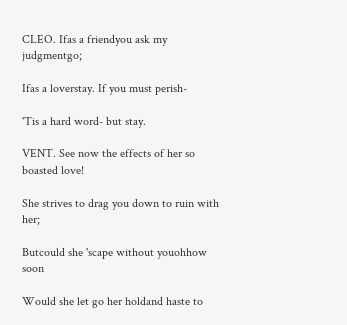CLEO. Ifas a friendyou ask my judgmentgo;

Ifas a loverstay. If you must perish-

'Tis a hard word- but stay.

VENT. See now the effects of her so boasted love!

She strives to drag you down to ruin with her;

Butcould she 'scape without youohhow soon

Would she let go her holdand haste to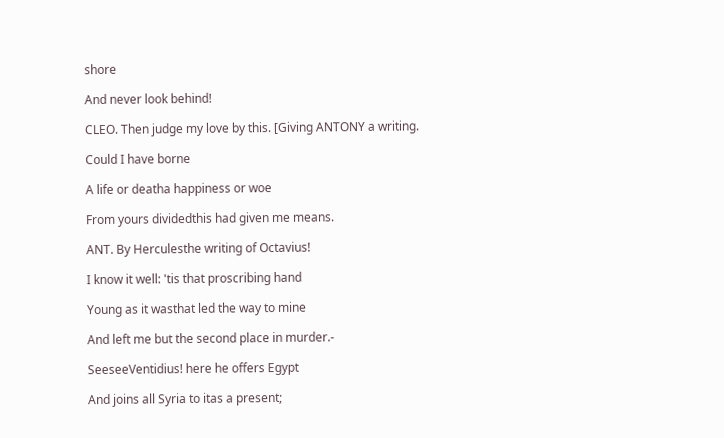shore

And never look behind!

CLEO. Then judge my love by this. [Giving ANTONY a writing.

Could I have borne

A life or deatha happiness or woe

From yours dividedthis had given me means.

ANT. By Herculesthe writing of Octavius!

I know it well: 'tis that proscribing hand

Young as it wasthat led the way to mine

And left me but the second place in murder.-

SeeseeVentidius! here he offers Egypt

And joins all Syria to itas a present;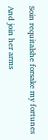Soin requitalshe forsake my fortunes

And join her arms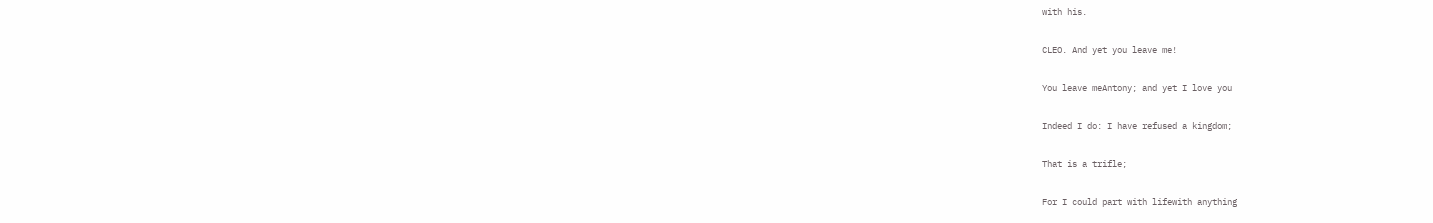with his.

CLEO. And yet you leave me!

You leave meAntony; and yet I love you

Indeed I do: I have refused a kingdom;

That is a trifle;

For I could part with lifewith anything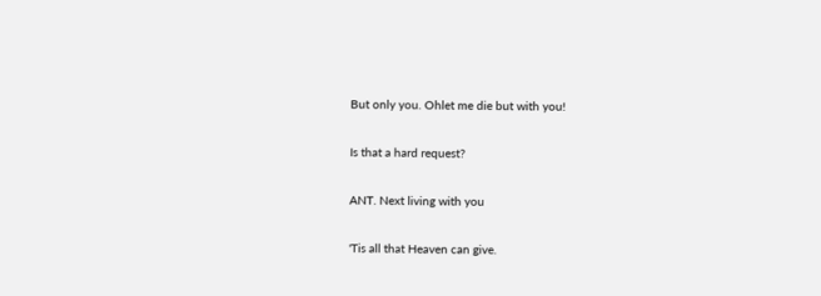But only you. Ohlet me die but with you!

Is that a hard request?

ANT. Next living with you

'Tis all that Heaven can give.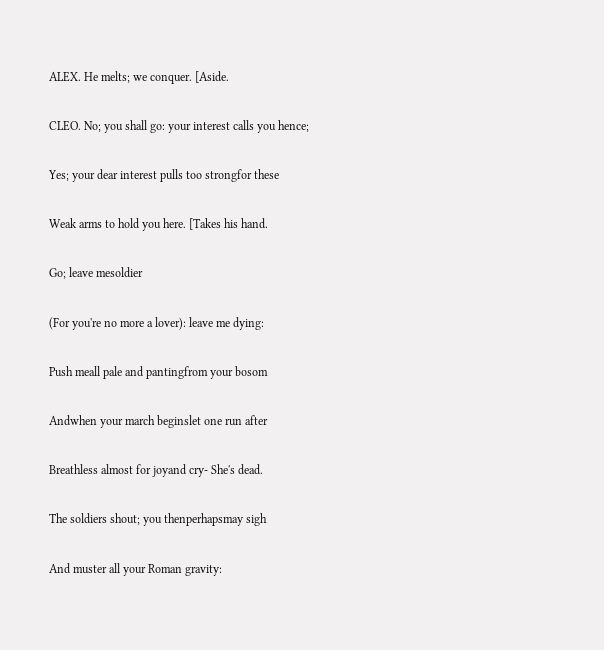ALEX. He melts; we conquer. [Aside.

CLEO. No; you shall go: your interest calls you hence;

Yes; your dear interest pulls too strongfor these

Weak arms to hold you here. [Takes his hand.

Go; leave mesoldier

(For you're no more a lover): leave me dying:

Push meall pale and pantingfrom your bosom

Andwhen your march beginslet one run after

Breathless almost for joyand cry- She's dead.

The soldiers shout; you thenperhapsmay sigh

And muster all your Roman gravity: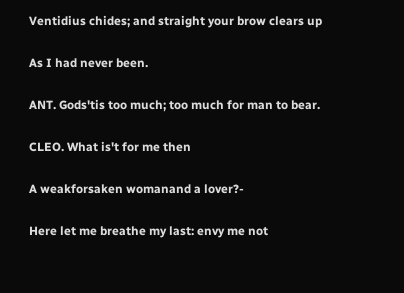Ventidius chides; and straight your brow clears up

As I had never been.

ANT. Gods'tis too much; too much for man to bear.

CLEO. What is't for me then

A weakforsaken womanand a lover?-

Here let me breathe my last: envy me not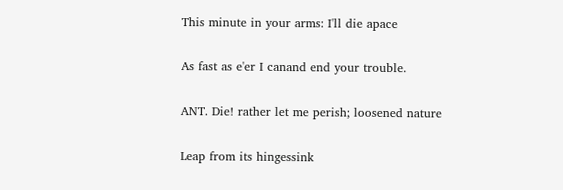This minute in your arms: I'll die apace

As fast as e'er I canand end your trouble.

ANT. Die! rather let me perish; loosened nature

Leap from its hingessink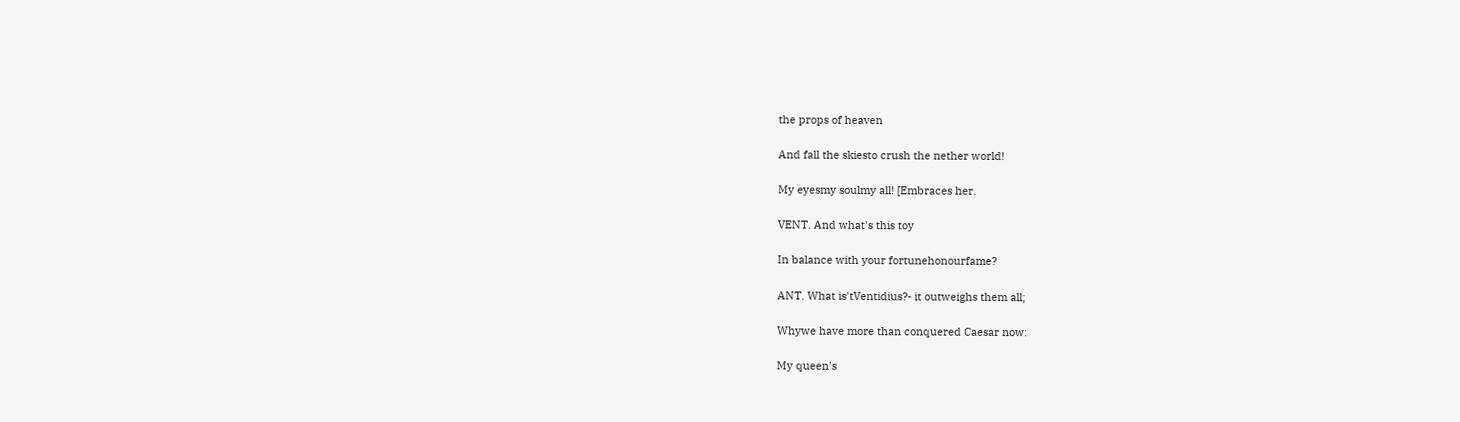the props of heaven

And fall the skiesto crush the nether world!

My eyesmy soulmy all! [Embraces her.

VENT. And what's this toy

In balance with your fortunehonourfame?

ANT. What is'tVentidius?- it outweighs them all;

Whywe have more than conquered Caesar now:

My queen's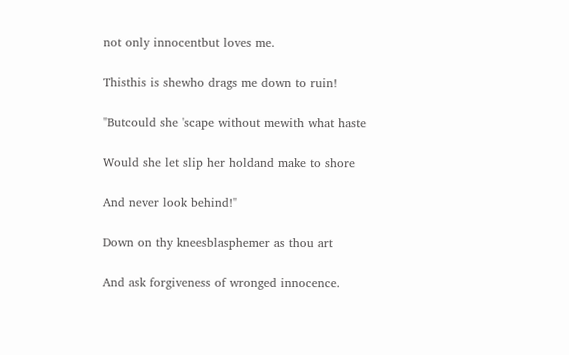not only innocentbut loves me.

Thisthis is shewho drags me down to ruin!

"Butcould she 'scape without mewith what haste

Would she let slip her holdand make to shore

And never look behind!"

Down on thy kneesblasphemer as thou art

And ask forgiveness of wronged innocence.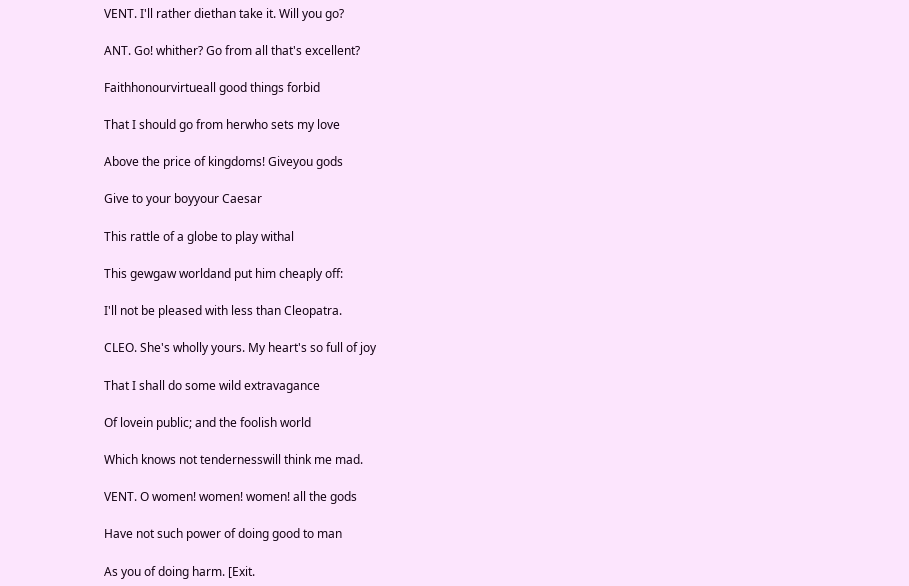VENT. I'll rather diethan take it. Will you go?

ANT. Go! whither? Go from all that's excellent?

Faithhonourvirtueall good things forbid

That I should go from herwho sets my love

Above the price of kingdoms! Giveyou gods

Give to your boyyour Caesar

This rattle of a globe to play withal

This gewgaw worldand put him cheaply off:

I'll not be pleased with less than Cleopatra.

CLEO. She's wholly yours. My heart's so full of joy

That I shall do some wild extravagance

Of lovein public; and the foolish world

Which knows not tendernesswill think me mad.

VENT. O women! women! women! all the gods

Have not such power of doing good to man

As you of doing harm. [Exit.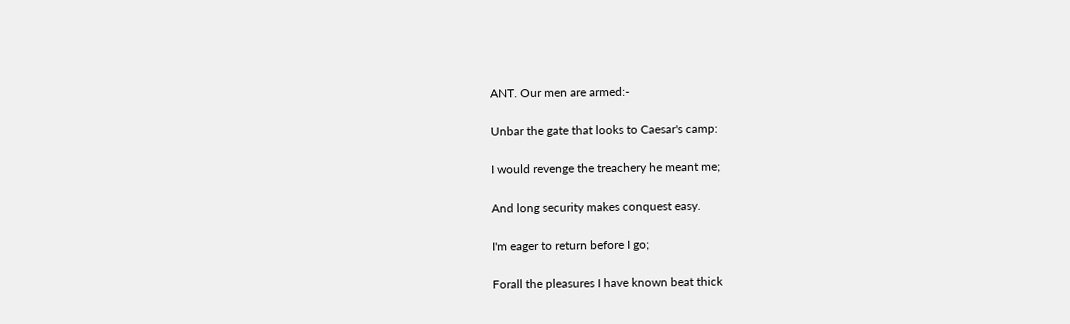ANT. Our men are armed:-

Unbar the gate that looks to Caesar's camp:

I would revenge the treachery he meant me;

And long security makes conquest easy.

I'm eager to return before I go;

Forall the pleasures I have known beat thick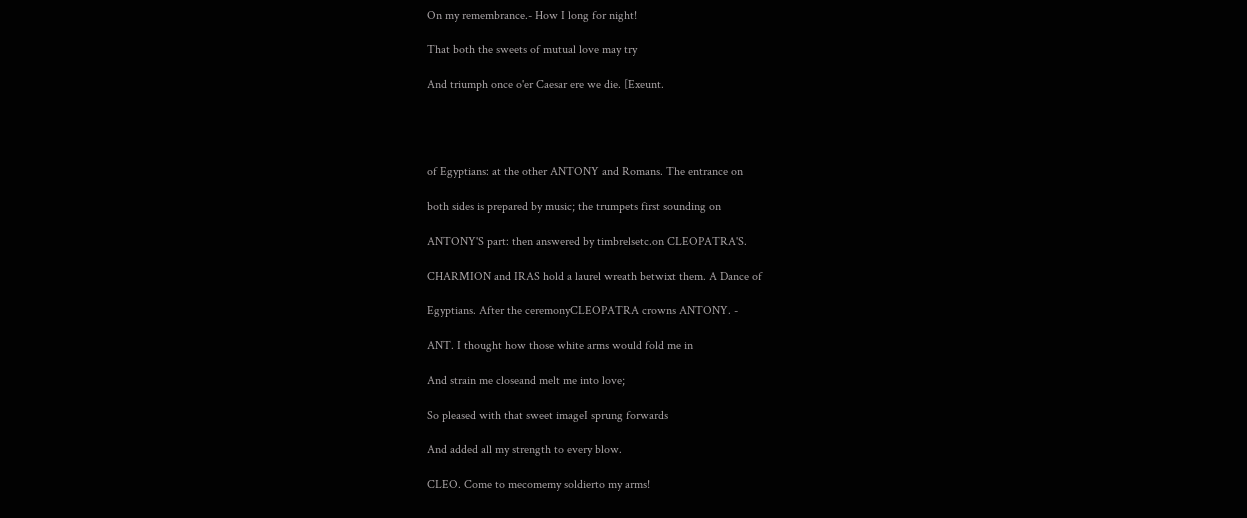On my remembrance.- How I long for night!

That both the sweets of mutual love may try

And triumph once o'er Caesar ere we die. [Exeunt.




of Egyptians: at the other ANTONY and Romans. The entrance on

both sides is prepared by music; the trumpets first sounding on

ANTONY'S part: then answered by timbrelsetc.on CLEOPATRA'S.

CHARMION and IRAS hold a laurel wreath betwixt them. A Dance of

Egyptians. After the ceremonyCLEOPATRA crowns ANTONY. -

ANT. I thought how those white arms would fold me in

And strain me closeand melt me into love;

So pleased with that sweet imageI sprung forwards

And added all my strength to every blow.

CLEO. Come to mecomemy soldierto my arms!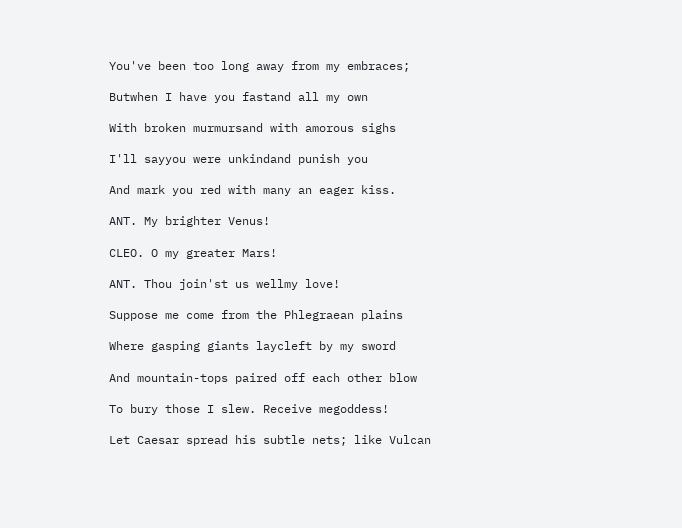You've been too long away from my embraces;

Butwhen I have you fastand all my own

With broken murmursand with amorous sighs

I'll sayyou were unkindand punish you

And mark you red with many an eager kiss.

ANT. My brighter Venus!

CLEO. O my greater Mars!

ANT. Thou join'st us wellmy love!

Suppose me come from the Phlegraean plains

Where gasping giants laycleft by my sword

And mountain-tops paired off each other blow

To bury those I slew. Receive megoddess!

Let Caesar spread his subtle nets; like Vulcan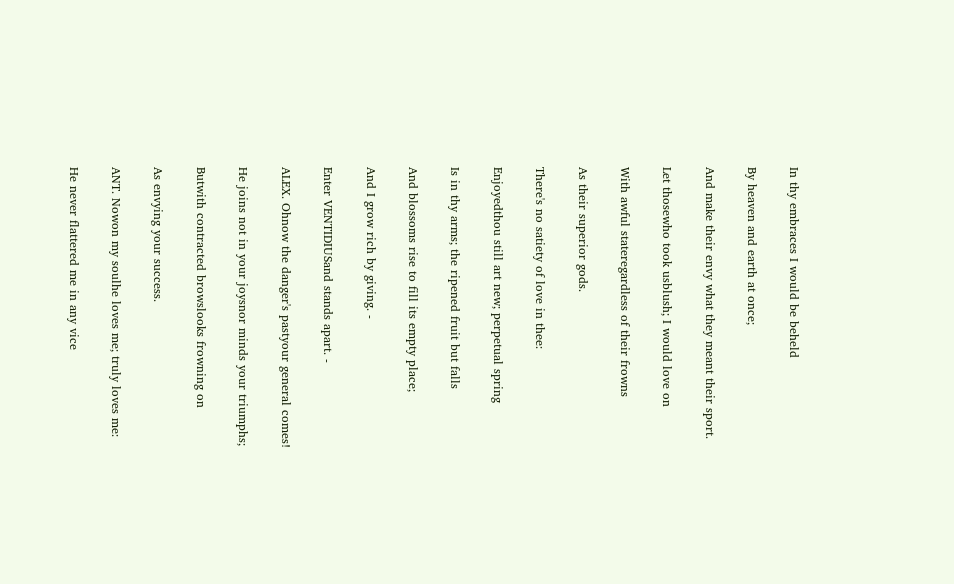In thy embraces I would be beheld

By heaven and earth at once;

And make their envy what they meant their sport.

Let thosewho took usblush; I would love on

With awful stateregardless of their frowns

As their superior gods.

There's no satiety of love in thee:

Enjoyedthou still art new; perpetual spring

Is in thy arms; the ripened fruit but falls

And blossoms rise to fill its empty place;

And I grow rich by giving. -

Enter VENTIDIUSand stands apart. -

ALEX. Ohnow the danger's pastyour general comes!

He joins not in your joysnor minds your triumphs;

Butwith contracted browslooks frowning on

As envying your success.

ANT. Nowon my soulhe loves me; truly loves me:

He never flattered me in any vice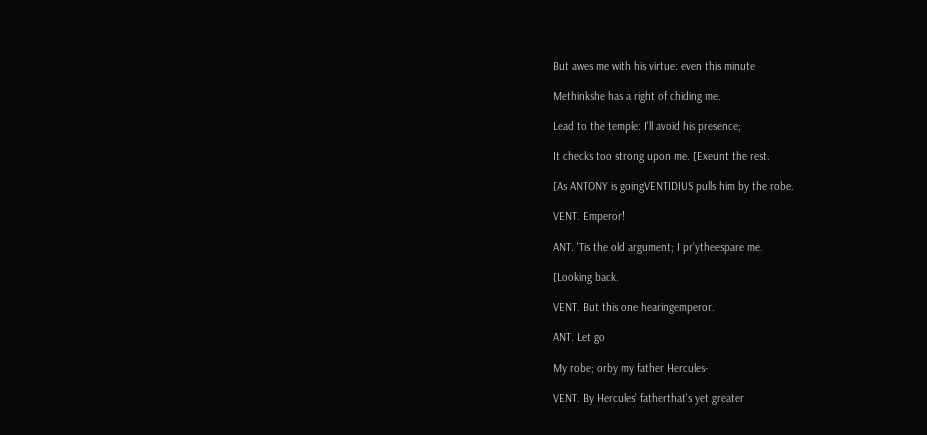But awes me with his virtue: even this minute

Methinkshe has a right of chiding me.

Lead to the temple: I'll avoid his presence;

It checks too strong upon me. [Exeunt the rest.

[As ANTONY is goingVENTIDIUS pulls him by the robe.

VENT. Emperor!

ANT. 'Tis the old argument; I pr'ytheespare me.

[Looking back.

VENT. But this one hearingemperor.

ANT. Let go

My robe; orby my father Hercules-

VENT. By Hercules' fatherthat's yet greater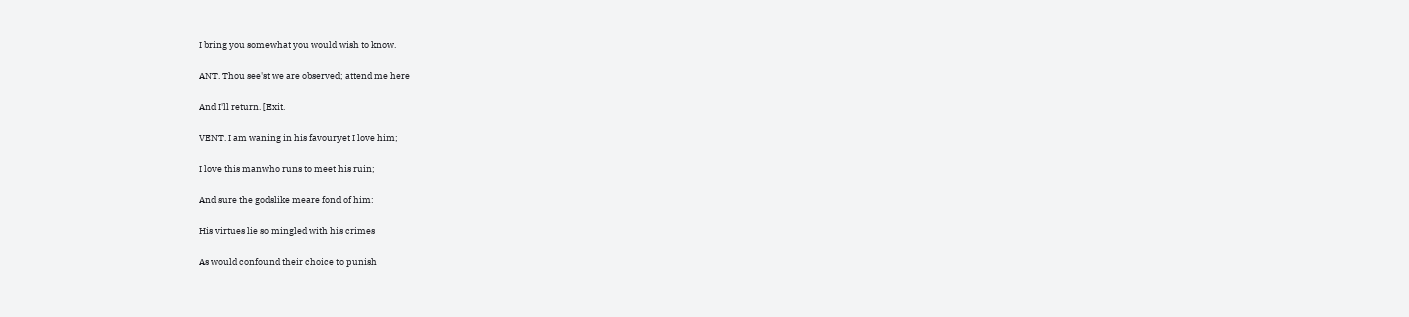I bring you somewhat you would wish to know.

ANT. Thou see'st we are observed; attend me here

And I'll return. [Exit.

VENT. I am waning in his favouryet I love him;

I love this manwho runs to meet his ruin;

And sure the godslike meare fond of him:

His virtues lie so mingled with his crimes

As would confound their choice to punish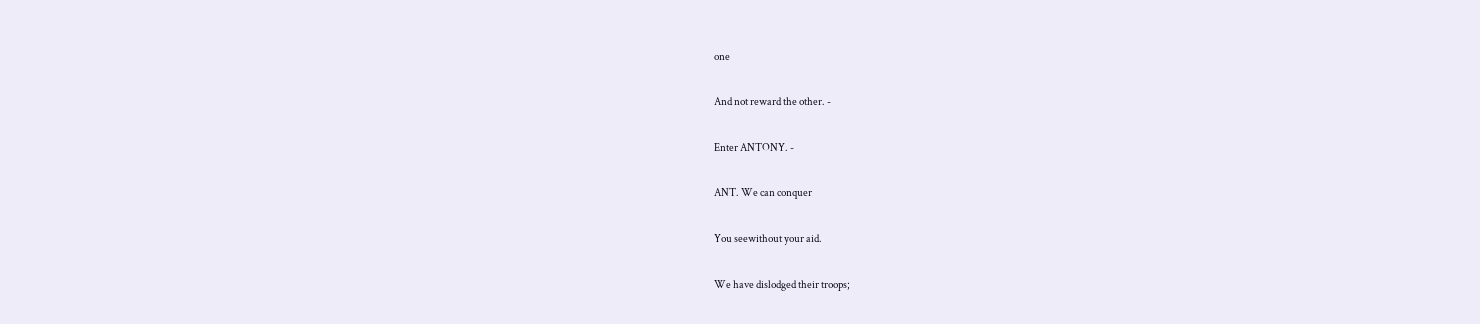one

And not reward the other. -

Enter ANTONY. -

ANT. We can conquer

You seewithout your aid.

We have dislodged their troops;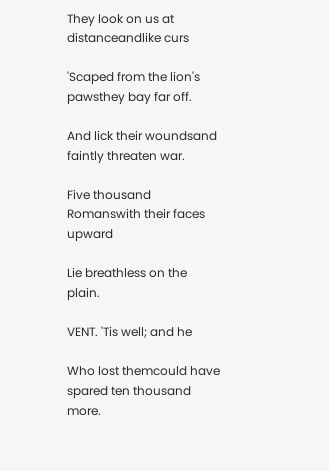They look on us at distanceandlike curs

'Scaped from the lion's pawsthey bay far off.

And lick their woundsand faintly threaten war.

Five thousand Romanswith their faces upward

Lie breathless on the plain.

VENT. 'Tis well; and he

Who lost themcould have spared ten thousand more.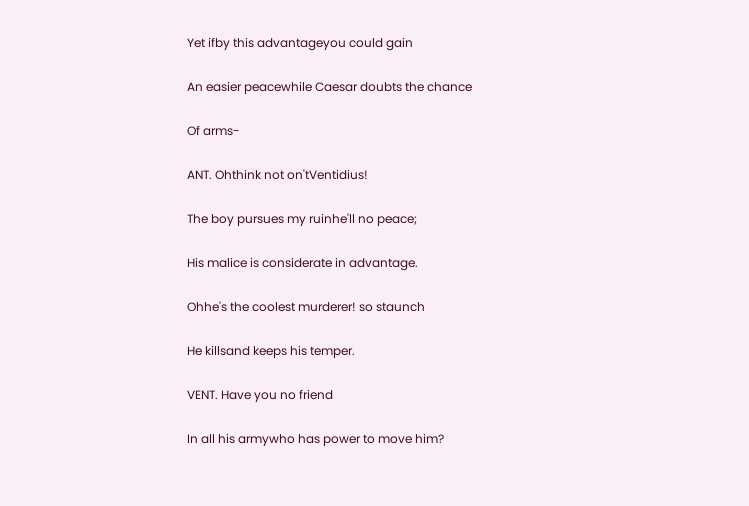Yet ifby this advantageyou could gain

An easier peacewhile Caesar doubts the chance

Of arms-

ANT. Ohthink not on'tVentidius!

The boy pursues my ruinhe'll no peace;

His malice is considerate in advantage.

Ohhe's the coolest murderer! so staunch

He killsand keeps his temper.

VENT. Have you no friend

In all his armywho has power to move him?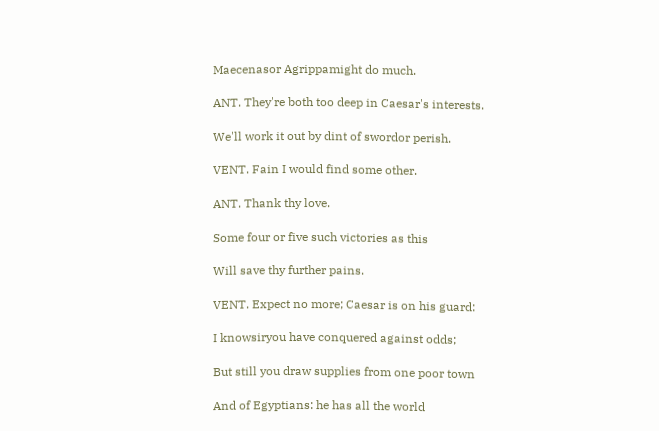Maecenasor Agrippamight do much.

ANT. They're both too deep in Caesar's interests.

We'll work it out by dint of swordor perish.

VENT. Fain I would find some other.

ANT. Thank thy love.

Some four or five such victories as this

Will save thy further pains.

VENT. Expect no more; Caesar is on his guard:

I knowsiryou have conquered against odds;

But still you draw supplies from one poor town

And of Egyptians: he has all the world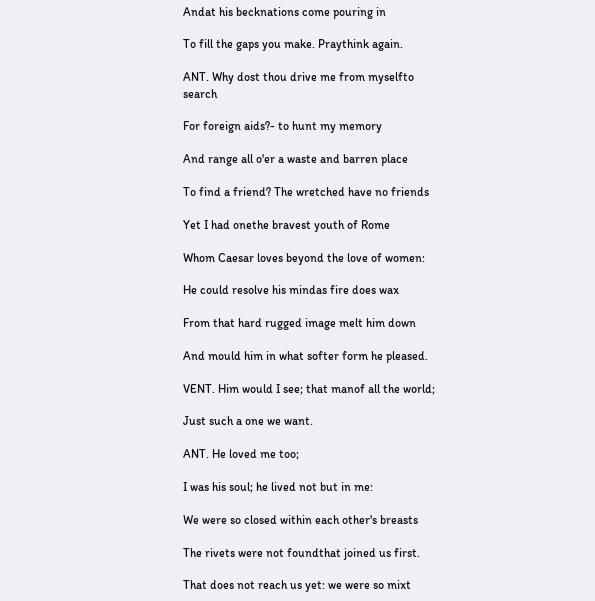Andat his becknations come pouring in

To fill the gaps you make. Praythink again.

ANT. Why dost thou drive me from myselfto search

For foreign aids?- to hunt my memory

And range all o'er a waste and barren place

To find a friend? The wretched have no friends

Yet I had onethe bravest youth of Rome

Whom Caesar loves beyond the love of women:

He could resolve his mindas fire does wax

From that hard rugged image melt him down

And mould him in what softer form he pleased.

VENT. Him would I see; that manof all the world;

Just such a one we want.

ANT. He loved me too;

I was his soul; he lived not but in me:

We were so closed within each other's breasts

The rivets were not foundthat joined us first.

That does not reach us yet: we were so mixt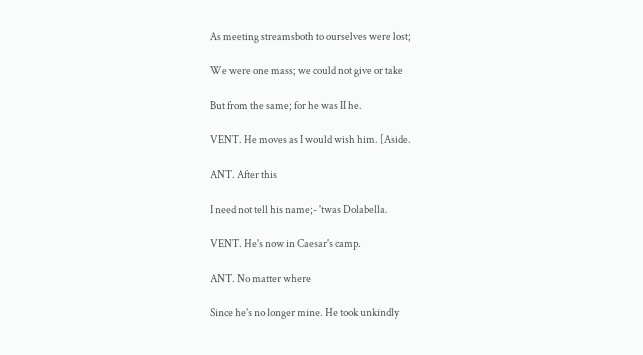As meeting streamsboth to ourselves were lost;

We were one mass; we could not give or take

But from the same; for he was II he.

VENT. He moves as I would wish him. [Aside.

ANT. After this

I need not tell his name;- 'twas Dolabella.

VENT. He's now in Caesar's camp.

ANT. No matter where

Since he's no longer mine. He took unkindly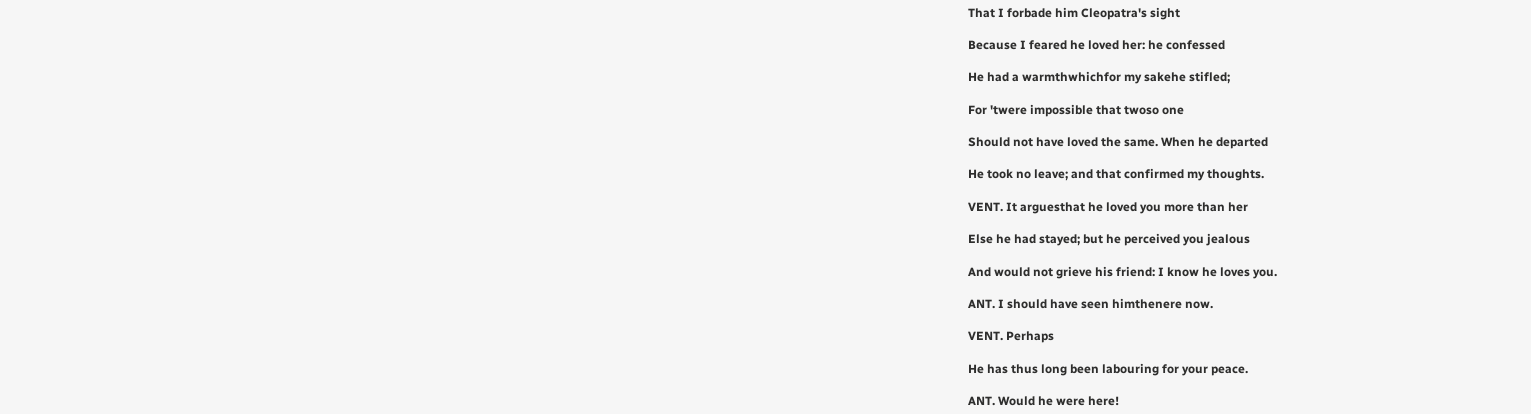That I forbade him Cleopatra's sight

Because I feared he loved her: he confessed

He had a warmthwhichfor my sakehe stifled;

For 'twere impossible that twoso one

Should not have loved the same. When he departed

He took no leave; and that confirmed my thoughts.

VENT. It arguesthat he loved you more than her

Else he had stayed; but he perceived you jealous

And would not grieve his friend: I know he loves you.

ANT. I should have seen himthenere now.

VENT. Perhaps

He has thus long been labouring for your peace.

ANT. Would he were here!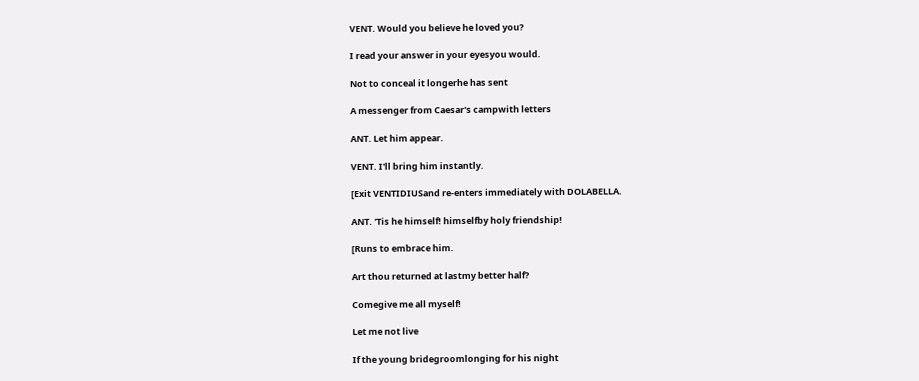VENT. Would you believe he loved you?

I read your answer in your eyesyou would.

Not to conceal it longerhe has sent

A messenger from Caesar's campwith letters

ANT. Let him appear.

VENT. I'll bring him instantly.

[Exit VENTIDIUSand re-enters immediately with DOLABELLA.

ANT. 'Tis he himself! himselfby holy friendship!

[Runs to embrace him.

Art thou returned at lastmy better half?

Comegive me all myself!

Let me not live

If the young bridegroomlonging for his night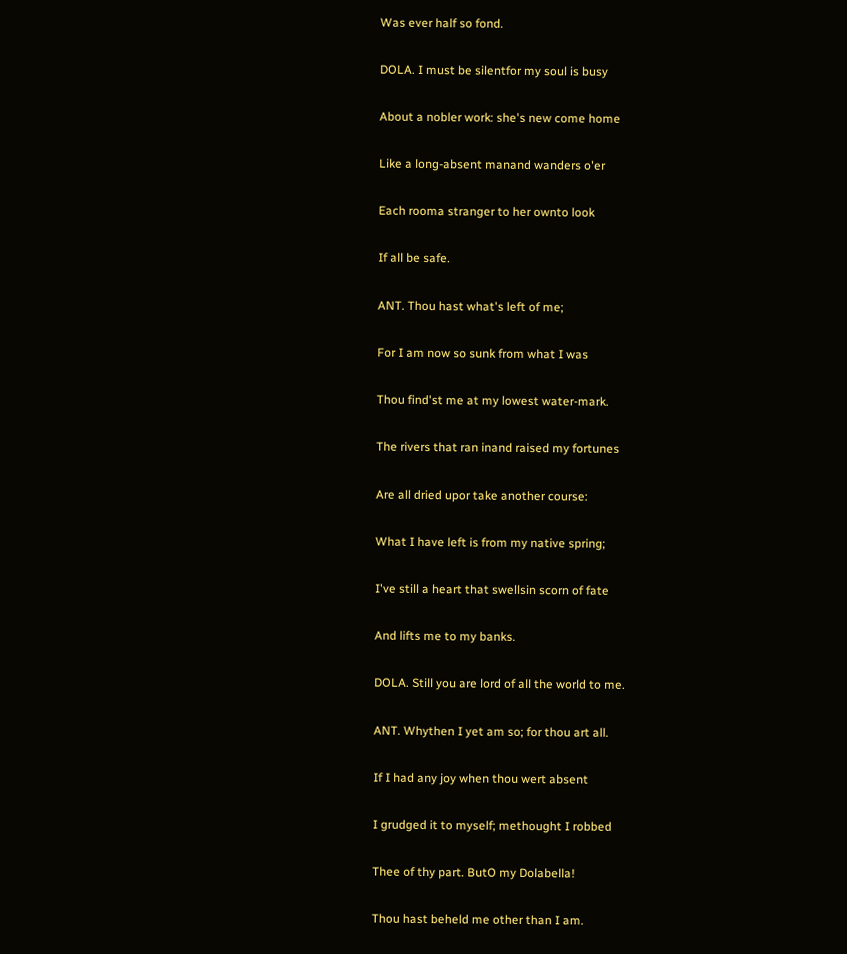Was ever half so fond.

DOLA. I must be silentfor my soul is busy

About a nobler work: she's new come home

Like a long-absent manand wanders o'er

Each rooma stranger to her ownto look

If all be safe.

ANT. Thou hast what's left of me;

For I am now so sunk from what I was

Thou find'st me at my lowest water-mark.

The rivers that ran inand raised my fortunes

Are all dried upor take another course:

What I have left is from my native spring;

I've still a heart that swellsin scorn of fate

And lifts me to my banks.

DOLA. Still you are lord of all the world to me.

ANT. Whythen I yet am so; for thou art all.

If I had any joy when thou wert absent

I grudged it to myself; methought I robbed

Thee of thy part. ButO my Dolabella!

Thou hast beheld me other than I am.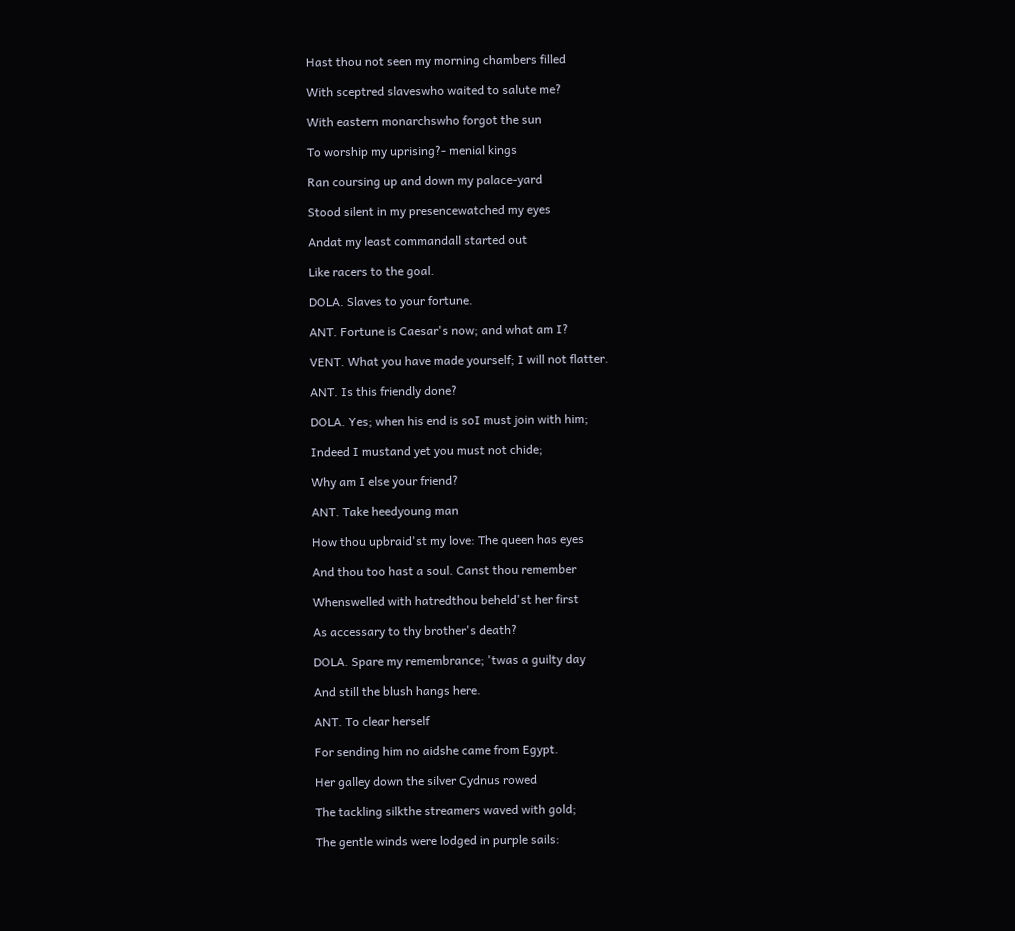Hast thou not seen my morning chambers filled

With sceptred slaveswho waited to salute me?

With eastern monarchswho forgot the sun

To worship my uprising?- menial kings

Ran coursing up and down my palace-yard

Stood silent in my presencewatched my eyes

Andat my least commandall started out

Like racers to the goal.

DOLA. Slaves to your fortune.

ANT. Fortune is Caesar's now; and what am I?

VENT. What you have made yourself; I will not flatter.

ANT. Is this friendly done?

DOLA. Yes; when his end is soI must join with him;

Indeed I mustand yet you must not chide;

Why am I else your friend?

ANT. Take heedyoung man

How thou upbraid'st my love: The queen has eyes

And thou too hast a soul. Canst thou remember

Whenswelled with hatredthou beheld'st her first

As accessary to thy brother's death?

DOLA. Spare my remembrance; 'twas a guilty day

And still the blush hangs here.

ANT. To clear herself

For sending him no aidshe came from Egypt.

Her galley down the silver Cydnus rowed

The tackling silkthe streamers waved with gold;

The gentle winds were lodged in purple sails: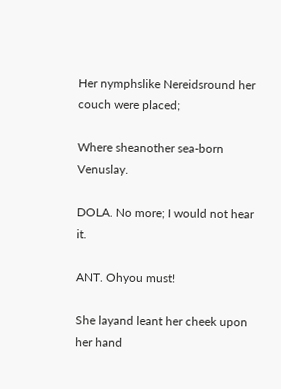Her nymphslike Nereidsround her couch were placed;

Where sheanother sea-born Venuslay.

DOLA. No more; I would not hear it.

ANT. Ohyou must!

She layand leant her cheek upon her hand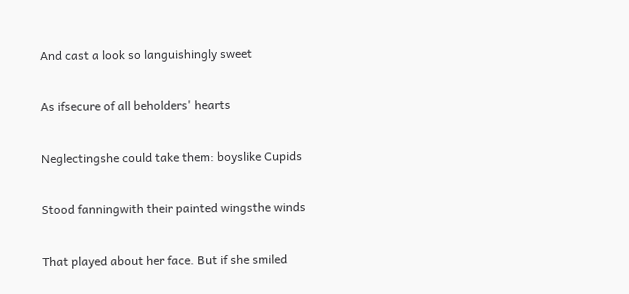And cast a look so languishingly sweet

As ifsecure of all beholders' hearts

Neglectingshe could take them: boyslike Cupids

Stood fanningwith their painted wingsthe winds

That played about her face. But if she smiled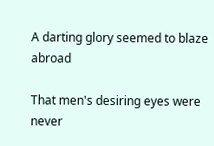A darting glory seemed to blaze abroad

That men's desiring eyes were never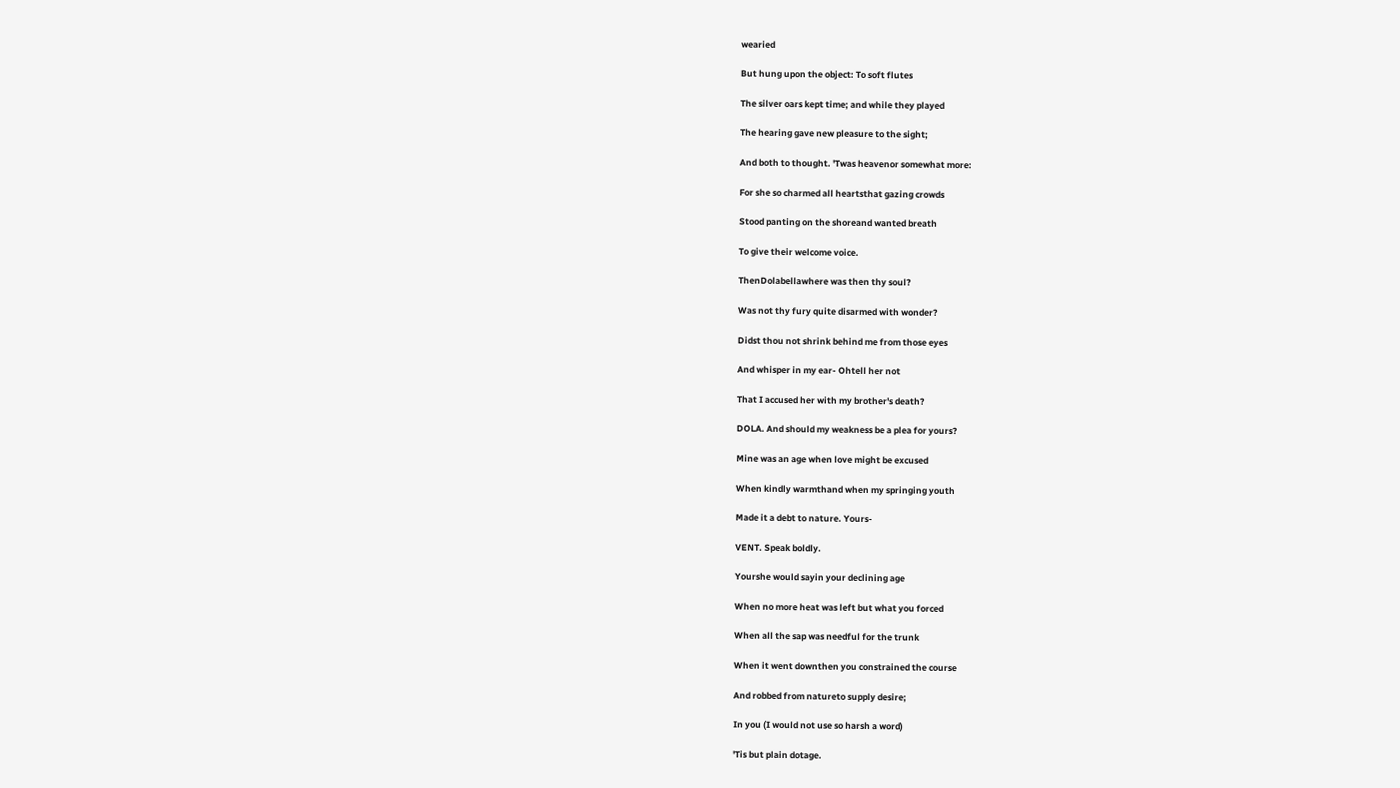wearied

But hung upon the object: To soft flutes

The silver oars kept time; and while they played

The hearing gave new pleasure to the sight;

And both to thought. 'Twas heavenor somewhat more:

For she so charmed all heartsthat gazing crowds

Stood panting on the shoreand wanted breath

To give their welcome voice.

ThenDolabellawhere was then thy soul?

Was not thy fury quite disarmed with wonder?

Didst thou not shrink behind me from those eyes

And whisper in my ear- Ohtell her not

That I accused her with my brother's death?

DOLA. And should my weakness be a plea for yours?

Mine was an age when love might be excused

When kindly warmthand when my springing youth

Made it a debt to nature. Yours-

VENT. Speak boldly.

Yourshe would sayin your declining age

When no more heat was left but what you forced

When all the sap was needful for the trunk

When it went downthen you constrained the course

And robbed from natureto supply desire;

In you (I would not use so harsh a word)

'Tis but plain dotage.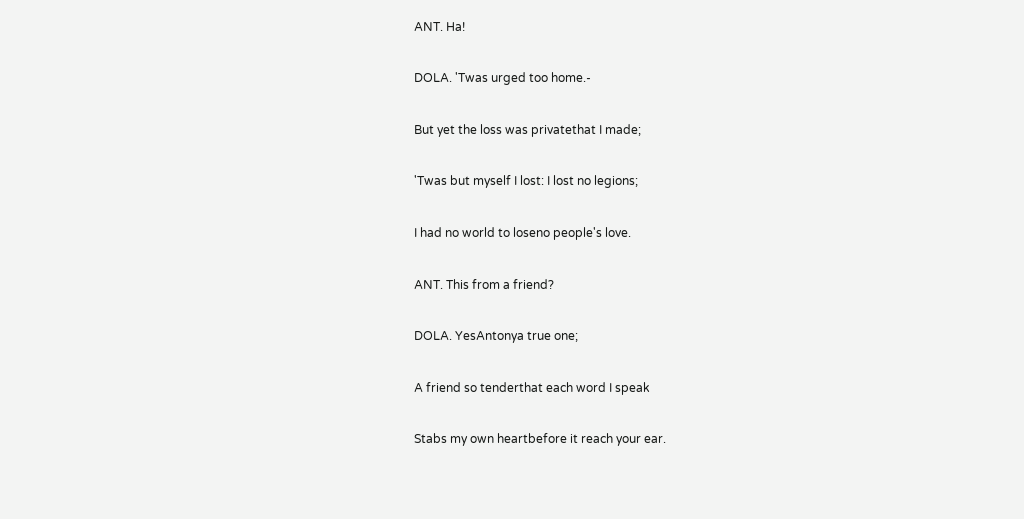ANT. Ha!

DOLA. 'Twas urged too home.-

But yet the loss was privatethat I made;

'Twas but myself I lost: I lost no legions;

I had no world to loseno people's love.

ANT. This from a friend?

DOLA. YesAntonya true one;

A friend so tenderthat each word I speak

Stabs my own heartbefore it reach your ear.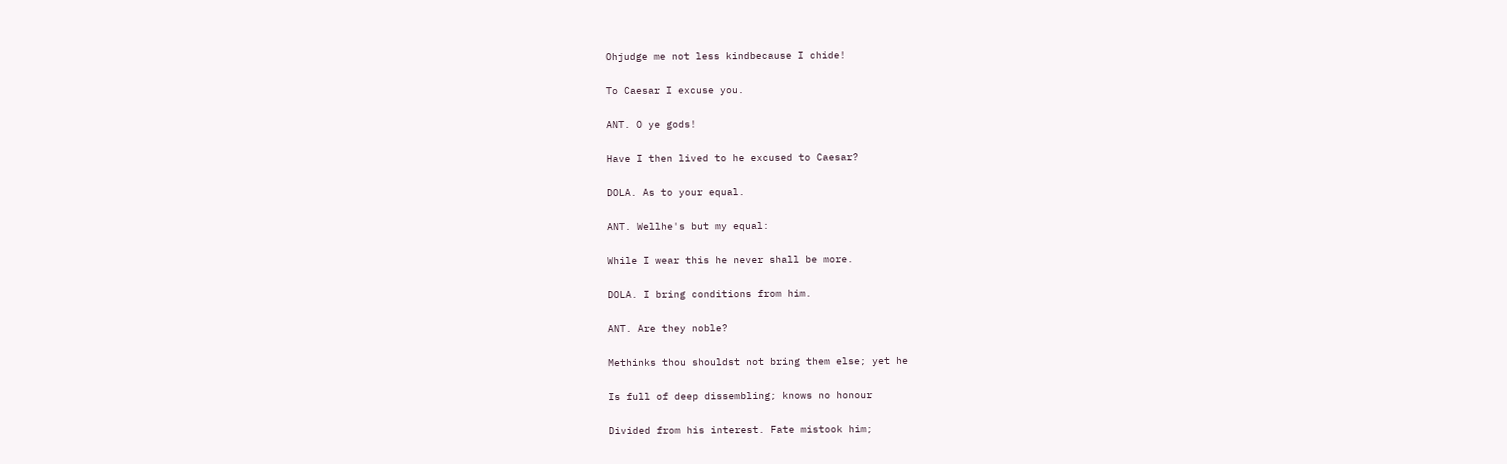Ohjudge me not less kindbecause I chide!

To Caesar I excuse you.

ANT. O ye gods!

Have I then lived to he excused to Caesar?

DOLA. As to your equal.

ANT. Wellhe's but my equal:

While I wear this he never shall be more.

DOLA. I bring conditions from him.

ANT. Are they noble?

Methinks thou shouldst not bring them else; yet he

Is full of deep dissembling; knows no honour

Divided from his interest. Fate mistook him;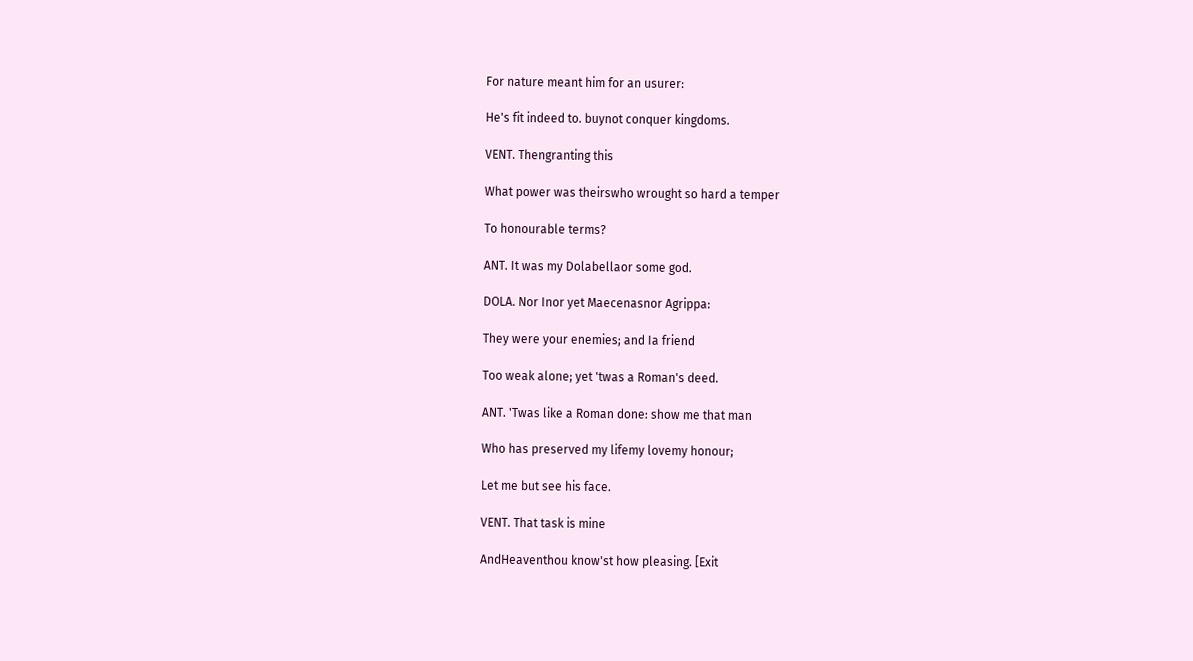For nature meant him for an usurer:

He's fit indeed to. buynot conquer kingdoms.

VENT. Thengranting this

What power was theirswho wrought so hard a temper

To honourable terms?

ANT. It was my Dolabellaor some god.

DOLA. Nor Inor yet Maecenasnor Agrippa:

They were your enemies; and Ia friend

Too weak alone; yet 'twas a Roman's deed.

ANT. 'Twas like a Roman done: show me that man

Who has preserved my lifemy lovemy honour;

Let me but see his face.

VENT. That task is mine

AndHeaventhou know'st how pleasing. [Exit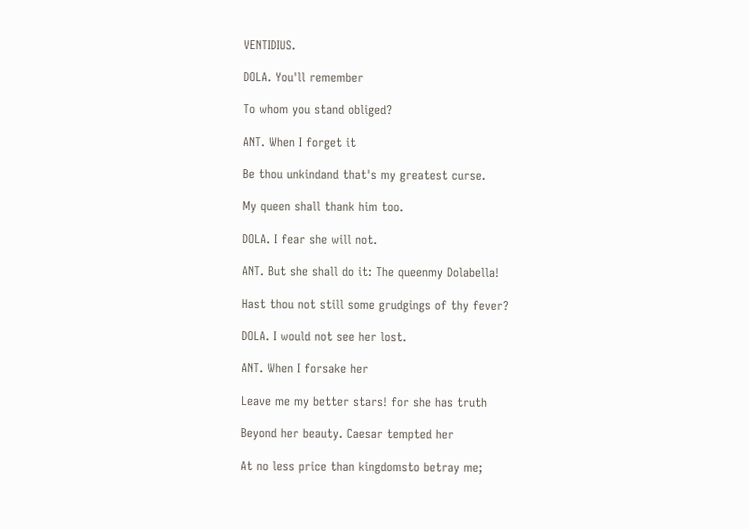VENTIDIUS.

DOLA. You'll remember

To whom you stand obliged?

ANT. When I forget it

Be thou unkindand that's my greatest curse.

My queen shall thank him too.

DOLA. I fear she will not.

ANT. But she shall do it: The queenmy Dolabella!

Hast thou not still some grudgings of thy fever?

DOLA. I would not see her lost.

ANT. When I forsake her

Leave me my better stars! for she has truth

Beyond her beauty. Caesar tempted her

At no less price than kingdomsto betray me;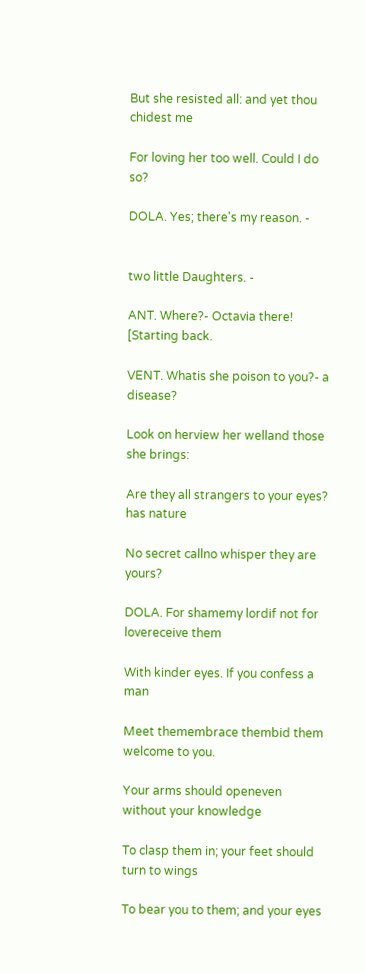But she resisted all: and yet thou chidest me

For loving her too well. Could I do so?

DOLA. Yes; there's my reason. -


two little Daughters. -

ANT. Where?- Octavia there! [Starting back.

VENT. Whatis she poison to you?- a disease?

Look on herview her welland those she brings:

Are they all strangers to your eyes? has nature

No secret callno whisper they are yours?

DOLA. For shamemy lordif not for lovereceive them

With kinder eyes. If you confess a man

Meet themembrace thembid them welcome to you.

Your arms should openeven without your knowledge

To clasp them in; your feet should turn to wings

To bear you to them; and your eyes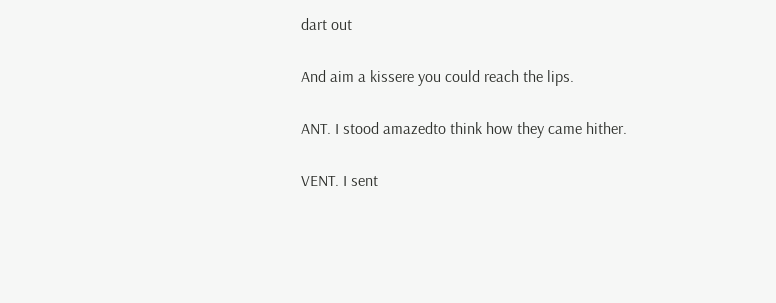dart out

And aim a kissere you could reach the lips.

ANT. I stood amazedto think how they came hither.

VENT. I sent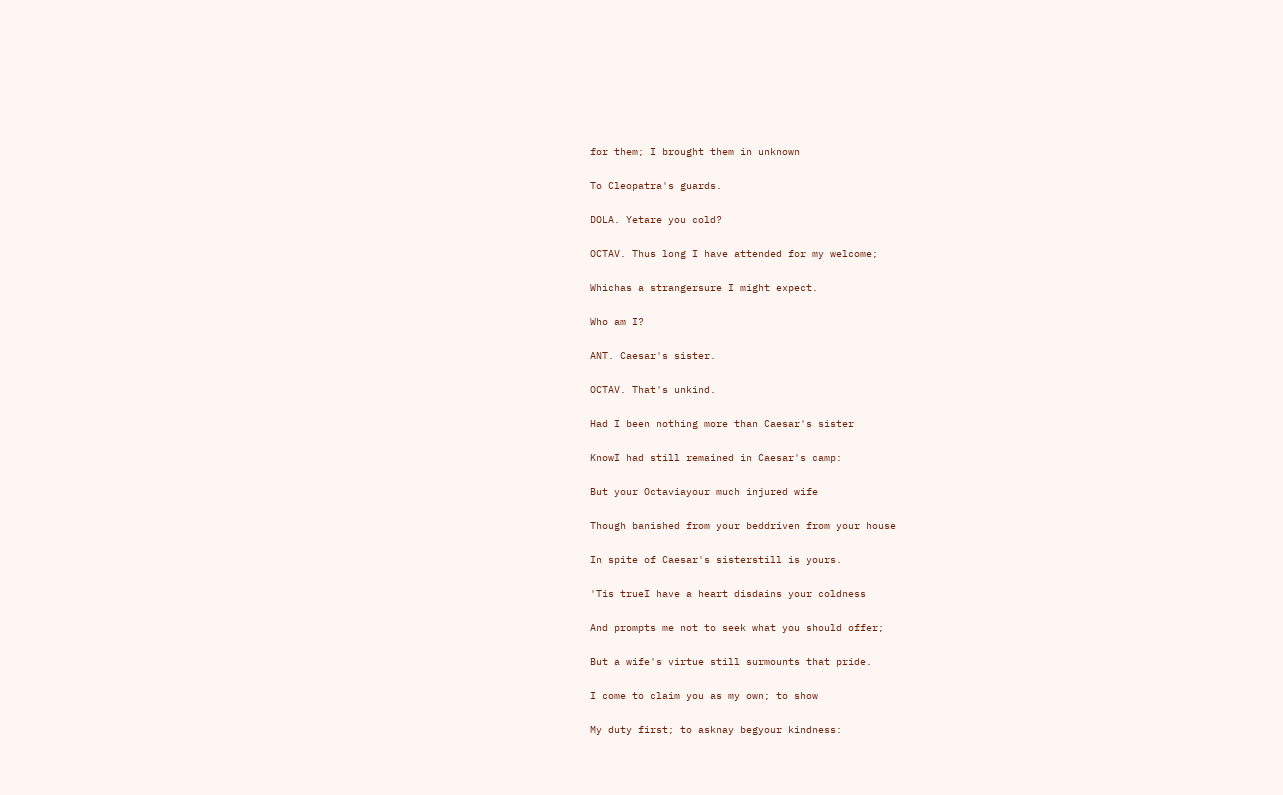for them; I brought them in unknown

To Cleopatra's guards.

DOLA. Yetare you cold?

OCTAV. Thus long I have attended for my welcome;

Whichas a strangersure I might expect.

Who am I?

ANT. Caesar's sister.

OCTAV. That's unkind.

Had I been nothing more than Caesar's sister

KnowI had still remained in Caesar's camp:

But your Octaviayour much injured wife

Though banished from your beddriven from your house

In spite of Caesar's sisterstill is yours.

'Tis trueI have a heart disdains your coldness

And prompts me not to seek what you should offer;

But a wife's virtue still surmounts that pride.

I come to claim you as my own; to show

My duty first; to asknay begyour kindness: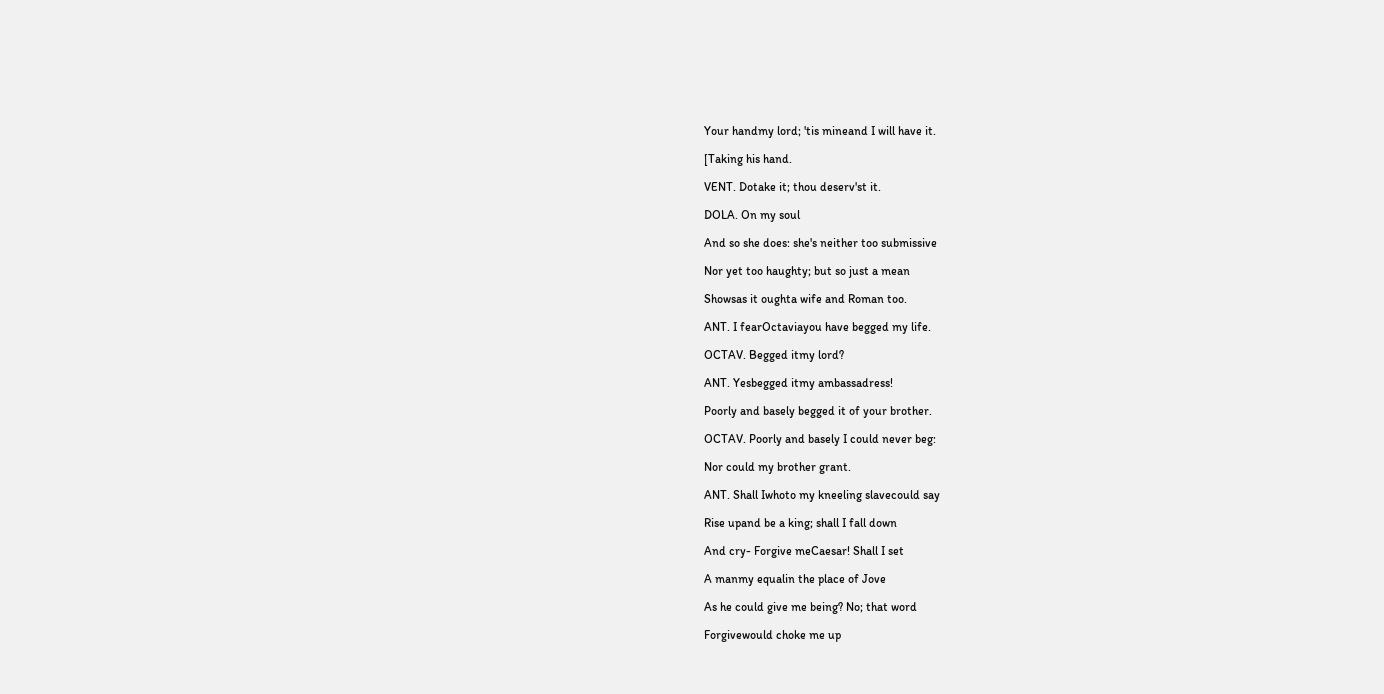Your handmy lord; 'tis mineand I will have it.

[Taking his hand.

VENT. Dotake it; thou deserv'st it.

DOLA. On my soul

And so she does: she's neither too submissive

Nor yet too haughty; but so just a mean

Showsas it oughta wife and Roman too.

ANT. I fearOctaviayou have begged my life.

OCTAV. Begged itmy lord?

ANT. Yesbegged itmy ambassadress!

Poorly and basely begged it of your brother.

OCTAV. Poorly and basely I could never beg:

Nor could my brother grant.

ANT. Shall Iwhoto my kneeling slavecould say

Rise upand be a king; shall I fall down

And cry- Forgive meCaesar! Shall I set

A manmy equalin the place of Jove

As he could give me being? No; that word

Forgivewould choke me up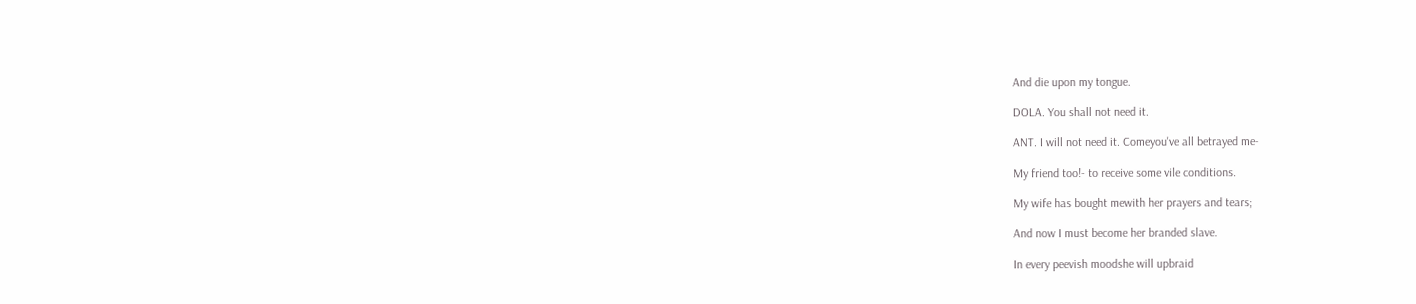And die upon my tongue.

DOLA. You shall not need it.

ANT. I will not need it. Comeyou've all betrayed me-

My friend too!- to receive some vile conditions.

My wife has bought mewith her prayers and tears;

And now I must become her branded slave.

In every peevish moodshe will upbraid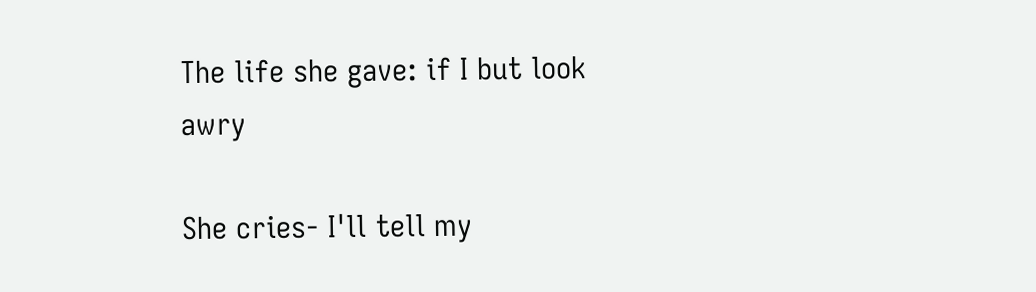The life she gave: if I but look awry

She cries- I'll tell my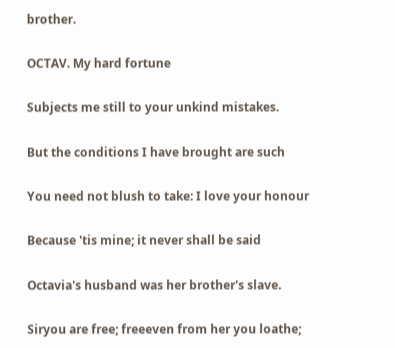brother.

OCTAV. My hard fortune

Subjects me still to your unkind mistakes.

But the conditions I have brought are such

You need not blush to take: I love your honour

Because 'tis mine; it never shall be said

Octavia's husband was her brother's slave.

Siryou are free; freeeven from her you loathe;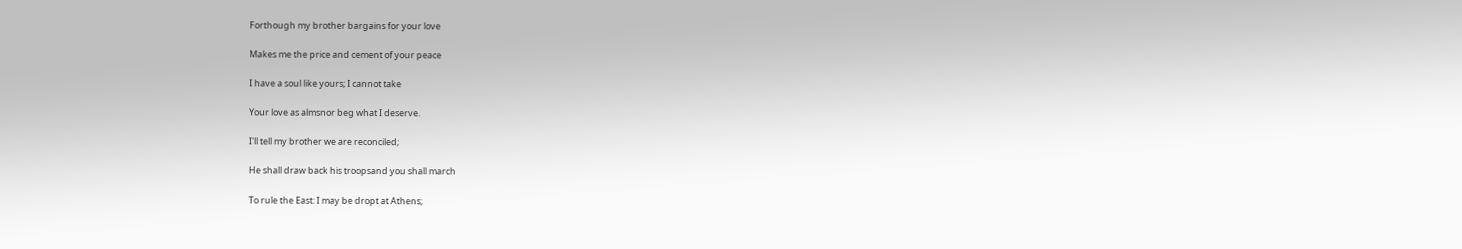Forthough my brother bargains for your love

Makes me the price and cement of your peace

I have a soul like yours; I cannot take

Your love as almsnor beg what I deserve.

I'll tell my brother we are reconciled;

He shall draw back his troopsand you shall march

To rule the East: I may be dropt at Athens;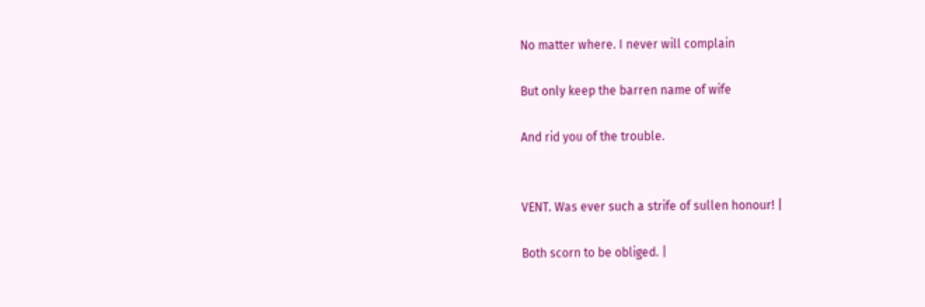No matter where. I never will complain

But only keep the barren name of wife

And rid you of the trouble.


VENT. Was ever such a strife of sullen honour! |

Both scorn to be obliged. |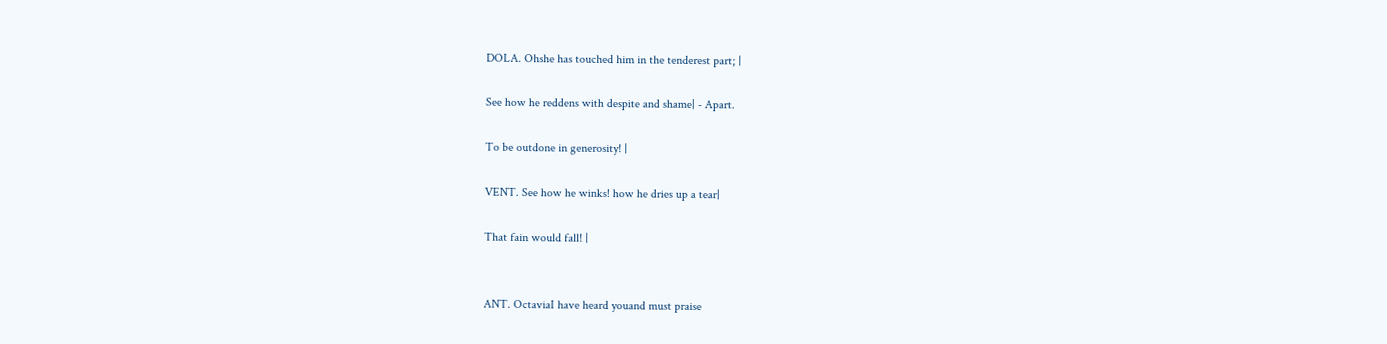DOLA. Ohshe has touched him in the tenderest part; |

See how he reddens with despite and shame| - Apart.

To be outdone in generosity! |

VENT. See how he winks! how he dries up a tear|

That fain would fall! |


ANT. OctaviaI have heard youand must praise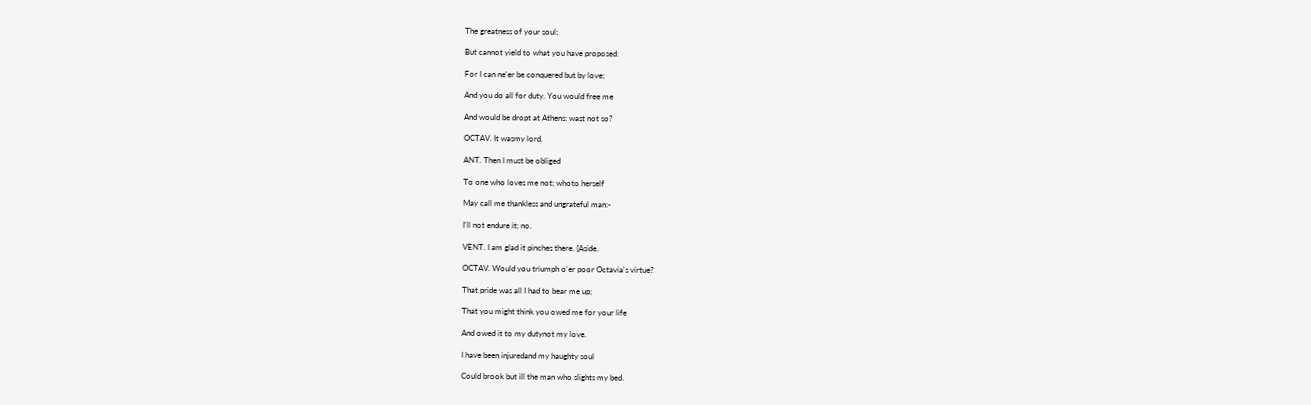The greatness of your soul;

But cannot yield to what you have proposed:

For I can ne'er be conquered but by love;

And you do all for duty. You would free me

And would be dropt at Athens; wast not so?

OCTAV. It wasmy lord.

ANT. Then I must be obliged

To one who loves me not; whoto herself

May call me thankless and ungrateful man:-

I'll not endure it; no.

VENT. I am glad it pinches there. [Aside.

OCTAV. Would you triumph o'er poor Octavia's virtue?

That pride was all I had to bear me up;

That you might think you owed me for your life

And owed it to my dutynot my love.

I have been injuredand my haughty soul

Could brook but ill the man who slights my bed.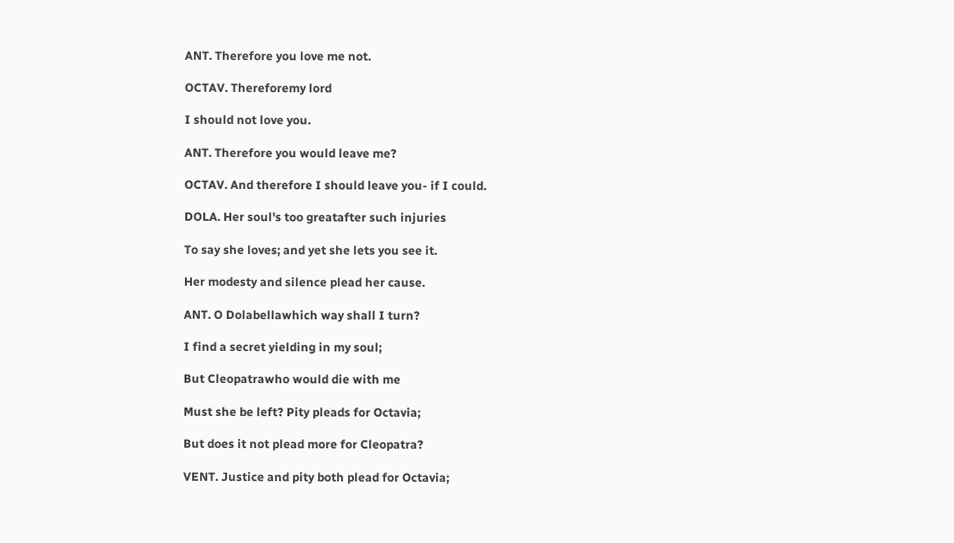ANT. Therefore you love me not.

OCTAV. Thereforemy lord

I should not love you.

ANT. Therefore you would leave me?

OCTAV. And therefore I should leave you- if I could.

DOLA. Her soul's too greatafter such injuries

To say she loves; and yet she lets you see it.

Her modesty and silence plead her cause.

ANT. O Dolabellawhich way shall I turn?

I find a secret yielding in my soul;

But Cleopatrawho would die with me

Must she be left? Pity pleads for Octavia;

But does it not plead more for Cleopatra?

VENT. Justice and pity both plead for Octavia;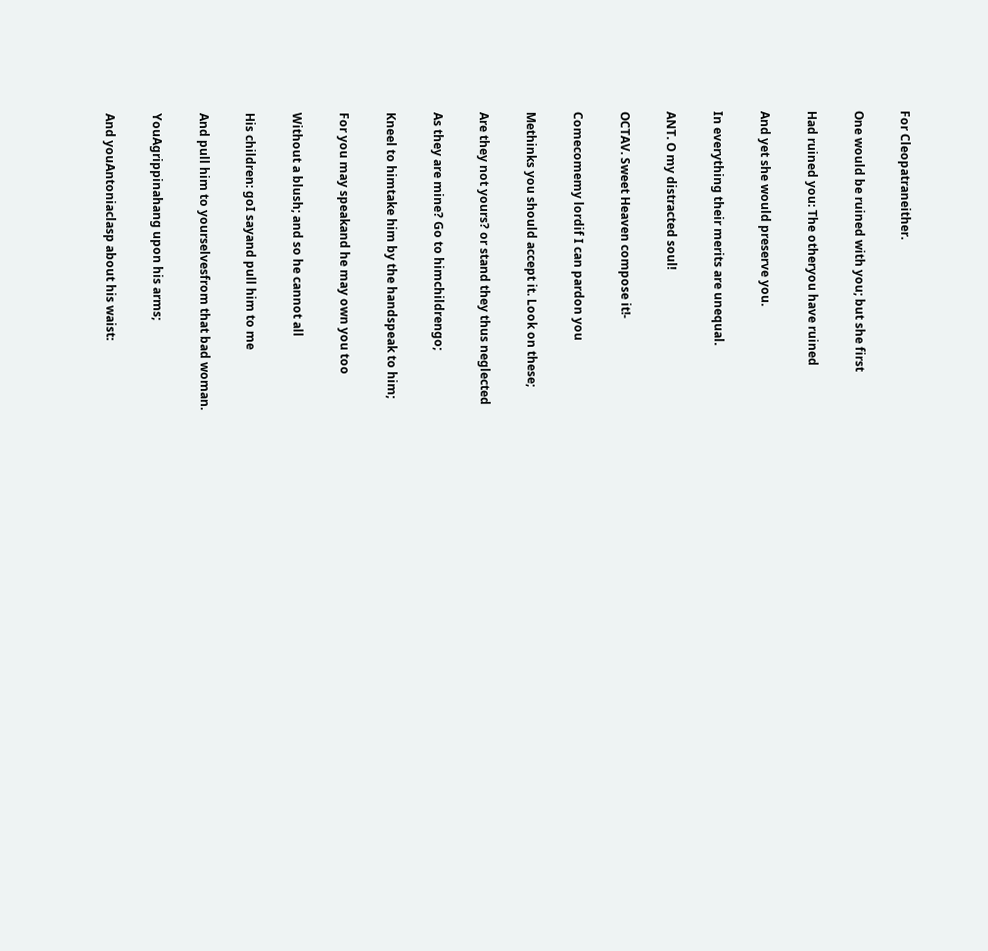For Cleopatraneither.

One would be ruined with you; but she first

Had ruined you: The otheryou have ruined

And yet she would preserve you.

In everything their merits are unequal.

ANT. O my distracted soul!

OCTAV. Sweet Heaven compose it!-

Comecomemy lordif I can pardon you

Methinks you should accept it. Look on these;

Are they not yours? or stand they thus neglected

As they are mine? Go to himchildrengo;

Kneel to himtake him by the handspeak to him;

For you may speakand he may own you too

Without a blush; and so he cannot all

His children: goI sayand pull him to me

And pull him to yourselvesfrom that bad woman.

YouAgrippinahang upon his arms;

And youAntoniaclasp about his waist: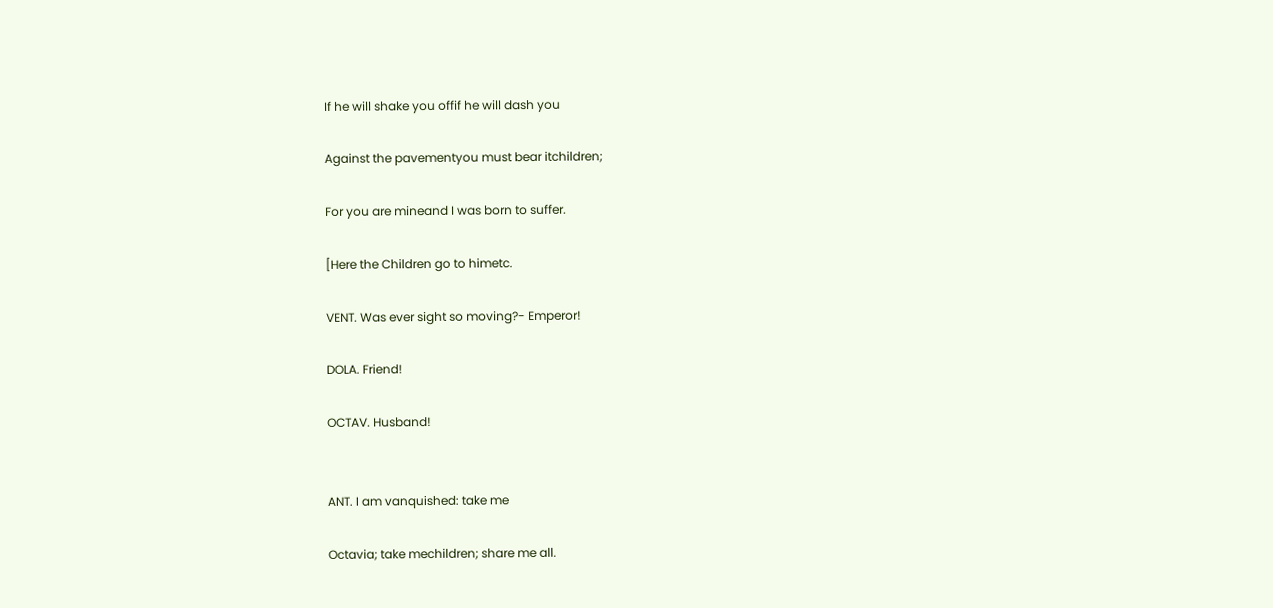If he will shake you offif he will dash you

Against the pavementyou must bear itchildren;

For you are mineand I was born to suffer.

[Here the Children go to himetc.

VENT. Was ever sight so moving?- Emperor!

DOLA. Friend!

OCTAV. Husband!


ANT. I am vanquished: take me

Octavia; take mechildren; share me all.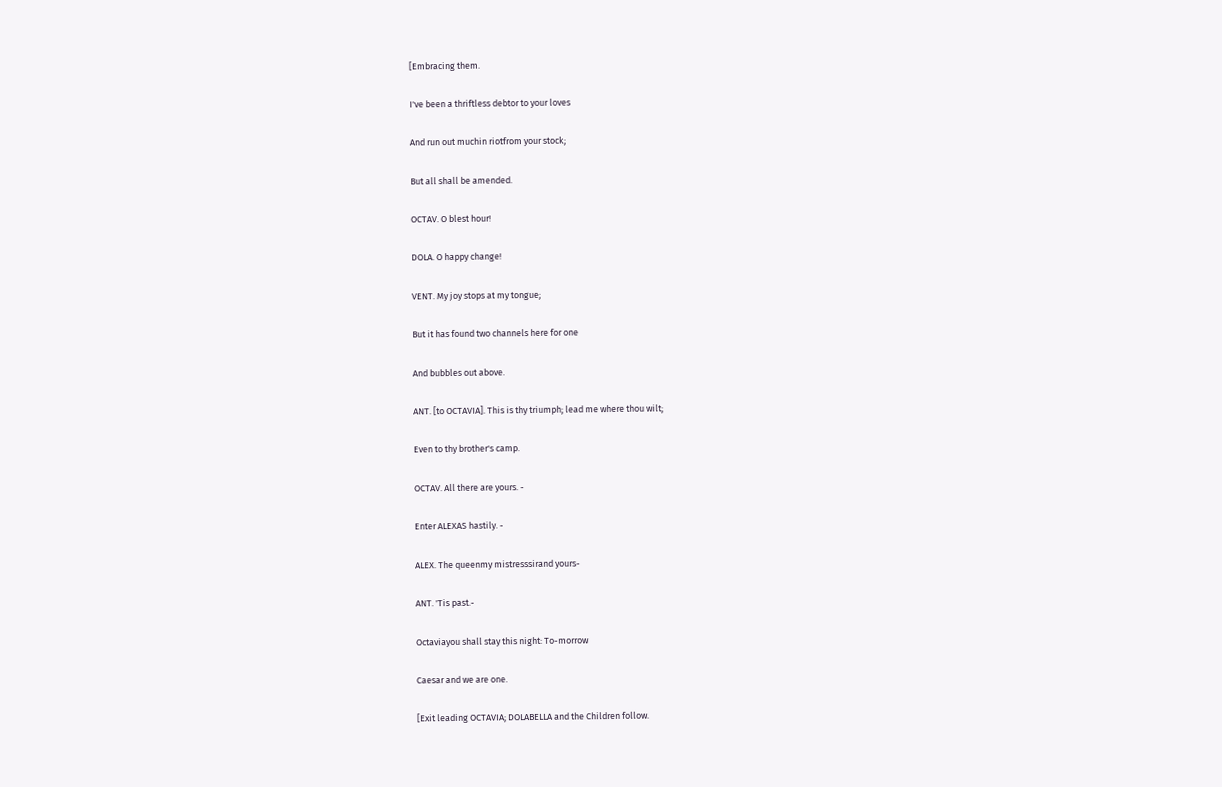[Embracing them.

I've been a thriftless debtor to your loves

And run out muchin riotfrom your stock;

But all shall be amended.

OCTAV. O blest hour!

DOLA. O happy change!

VENT. My joy stops at my tongue;

But it has found two channels here for one

And bubbles out above.

ANT. [to OCTAVIA]. This is thy triumph; lead me where thou wilt;

Even to thy brother's camp.

OCTAV. All there are yours. -

Enter ALEXAS hastily. -

ALEX. The queenmy mistresssirand yours-

ANT. 'Tis past.-

Octaviayou shall stay this night: To-morrow

Caesar and we are one.

[Exit leading OCTAVIA; DOLABELLA and the Children follow.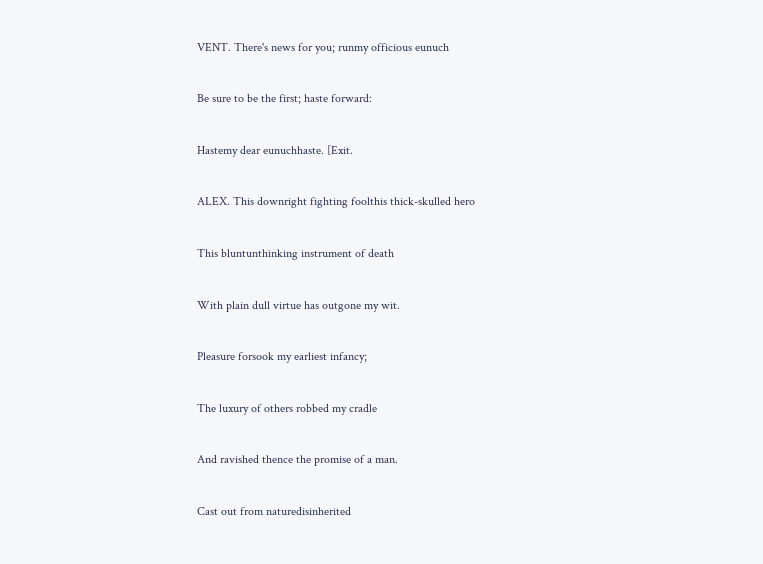VENT. There's news for you; runmy officious eunuch

Be sure to be the first; haste forward:

Hastemy dear eunuchhaste. [Exit.

ALEX. This downright fighting foolthis thick-skulled hero

This bluntunthinking instrument of death

With plain dull virtue has outgone my wit.

Pleasure forsook my earliest infancy;

The luxury of others robbed my cradle

And ravished thence the promise of a man.

Cast out from naturedisinherited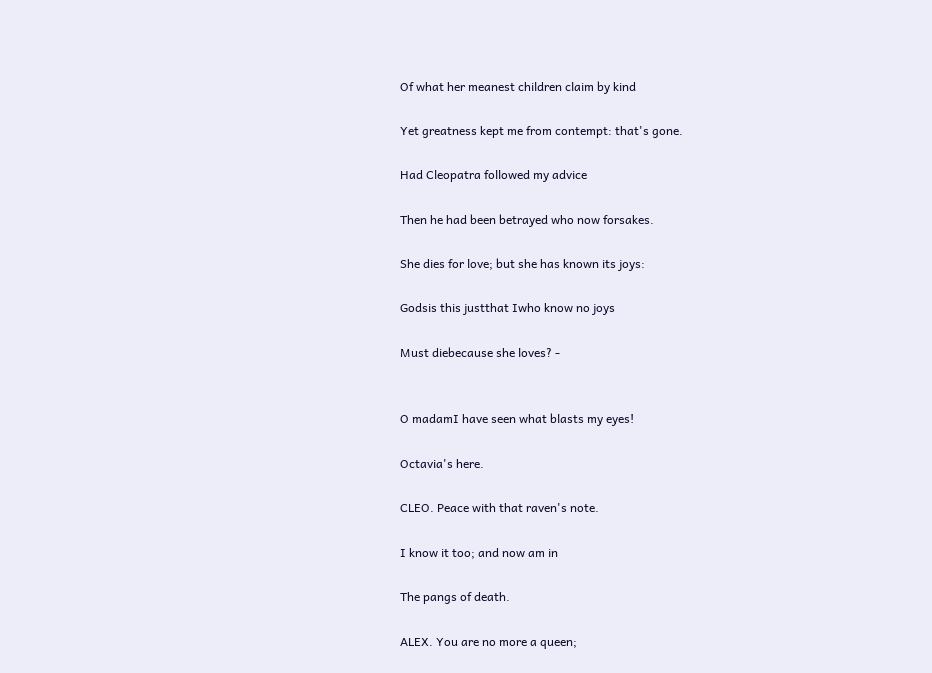Of what her meanest children claim by kind

Yet greatness kept me from contempt: that's gone.

Had Cleopatra followed my advice

Then he had been betrayed who now forsakes.

She dies for love; but she has known its joys:

Godsis this justthat Iwho know no joys

Must diebecause she loves? -


O madamI have seen what blasts my eyes!

Octavia's here.

CLEO. Peace with that raven's note.

I know it too; and now am in

The pangs of death.

ALEX. You are no more a queen;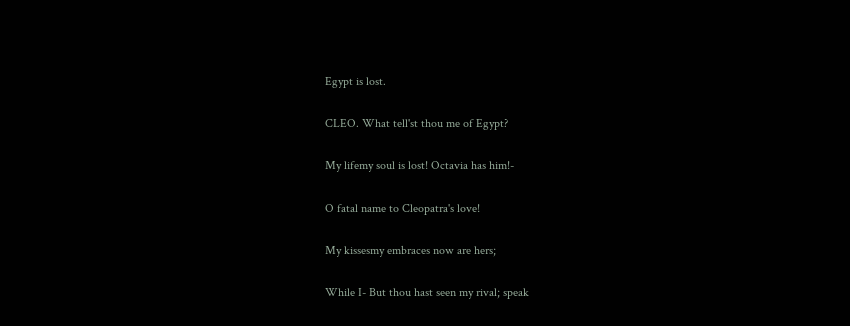Egypt is lost.

CLEO. What tell'st thou me of Egypt?

My lifemy soul is lost! Octavia has him!-

O fatal name to Cleopatra's love!

My kissesmy embraces now are hers;

While I- But thou hast seen my rival; speak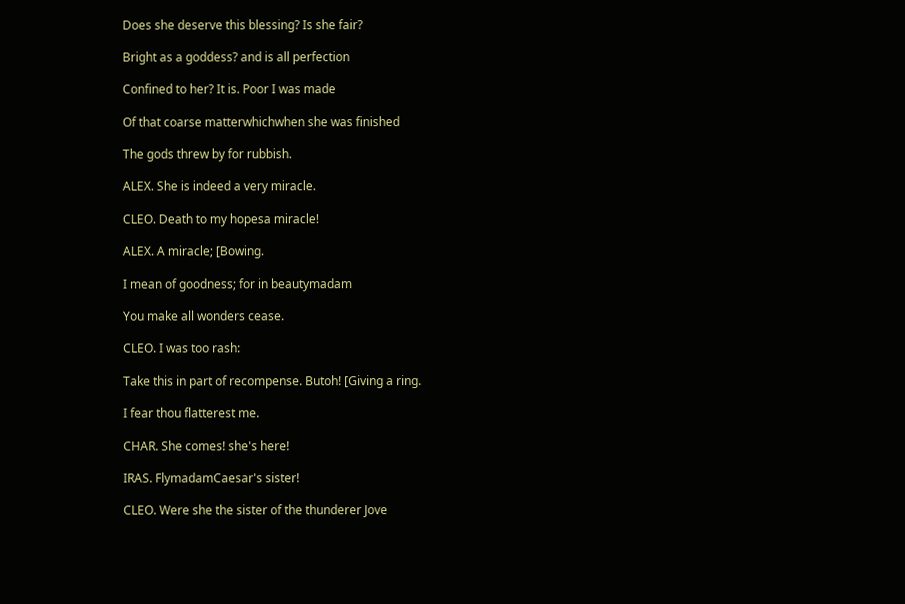Does she deserve this blessing? Is she fair?

Bright as a goddess? and is all perfection

Confined to her? It is. Poor I was made

Of that coarse matterwhichwhen she was finished

The gods threw by for rubbish.

ALEX. She is indeed a very miracle.

CLEO. Death to my hopesa miracle!

ALEX. A miracle; [Bowing.

I mean of goodness; for in beautymadam

You make all wonders cease.

CLEO. I was too rash:

Take this in part of recompense. Butoh! [Giving a ring.

I fear thou flatterest me.

CHAR. She comes! she's here!

IRAS. FlymadamCaesar's sister!

CLEO. Were she the sister of the thunderer Jove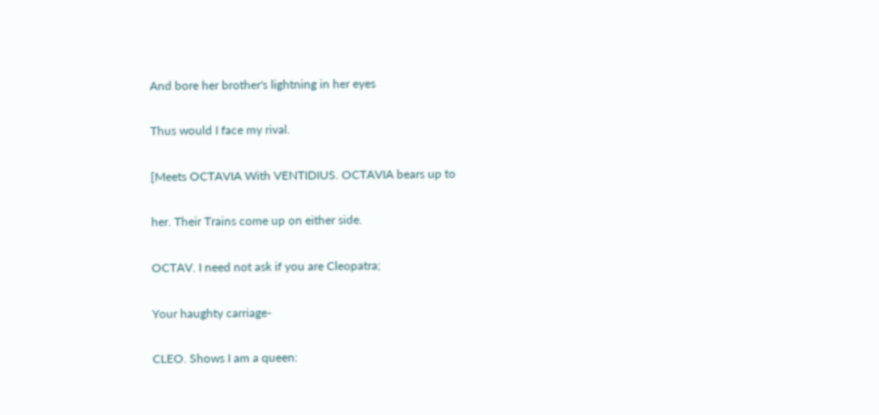And bore her brother's lightning in her eyes

Thus would I face my rival.

[Meets OCTAVIA With VENTIDIUS. OCTAVIA bears up to

her. Their Trains come up on either side.

OCTAV. I need not ask if you are Cleopatra;

Your haughty carriage-

CLEO. Shows I am a queen: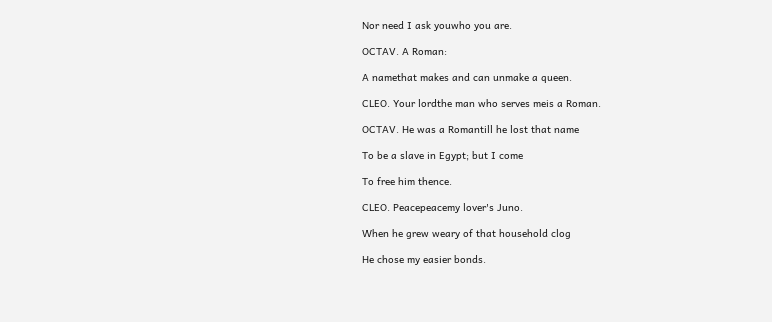Nor need I ask youwho you are.

OCTAV. A Roman:

A namethat makes and can unmake a queen.

CLEO. Your lordthe man who serves meis a Roman.

OCTAV. He was a Romantill he lost that name

To be a slave in Egypt; but I come

To free him thence.

CLEO. Peacepeacemy lover's Juno.

When he grew weary of that household clog

He chose my easier bonds.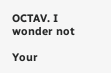OCTAV. I wonder not

Your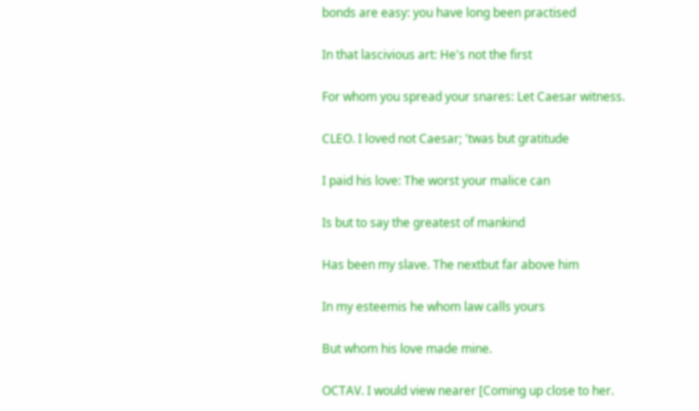bonds are easy: you have long been practised

In that lascivious art: He's not the first

For whom you spread your snares: Let Caesar witness.

CLEO. I loved not Caesar; 'twas but gratitude

I paid his love: The worst your malice can

Is but to say the greatest of mankind

Has been my slave. The nextbut far above him

In my esteemis he whom law calls yours

But whom his love made mine.

OCTAV. I would view nearer [Coming up close to her.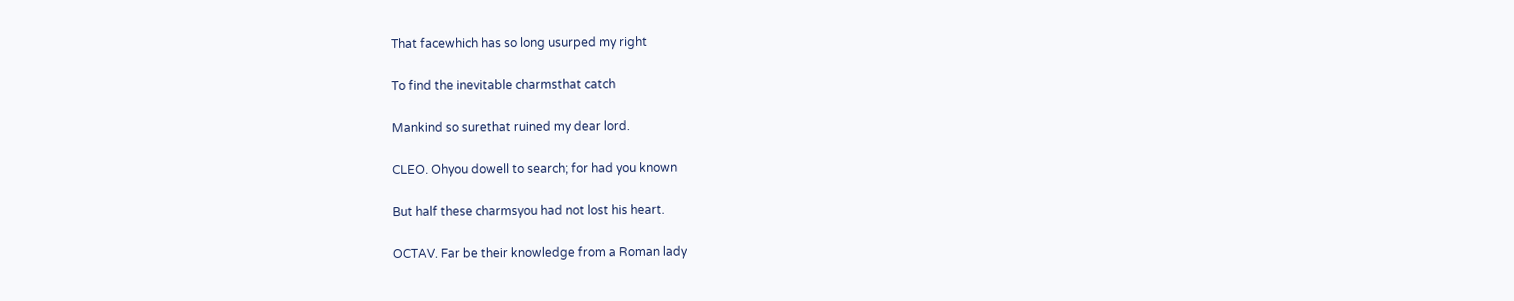That facewhich has so long usurped my right

To find the inevitable charmsthat catch

Mankind so surethat ruined my dear lord.

CLEO. Ohyou dowell to search; for had you known

But half these charmsyou had not lost his heart.

OCTAV. Far be their knowledge from a Roman lady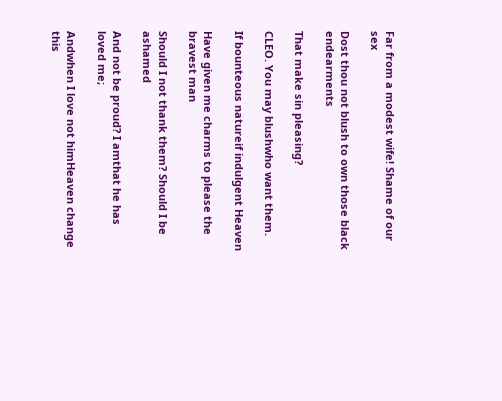Far from a modest wife! Shame of our sex

Dost thou not blush to own those black endearments

That make sin pleasing?

CLEO. You may blushwho want them.

If bounteous natureif indulgent Heaven

Have given me charms to please the bravest man

Should I not thank them? Should I be ashamed

And not be proud? I amthat he has loved me;

Andwhen I love not himHeaven change this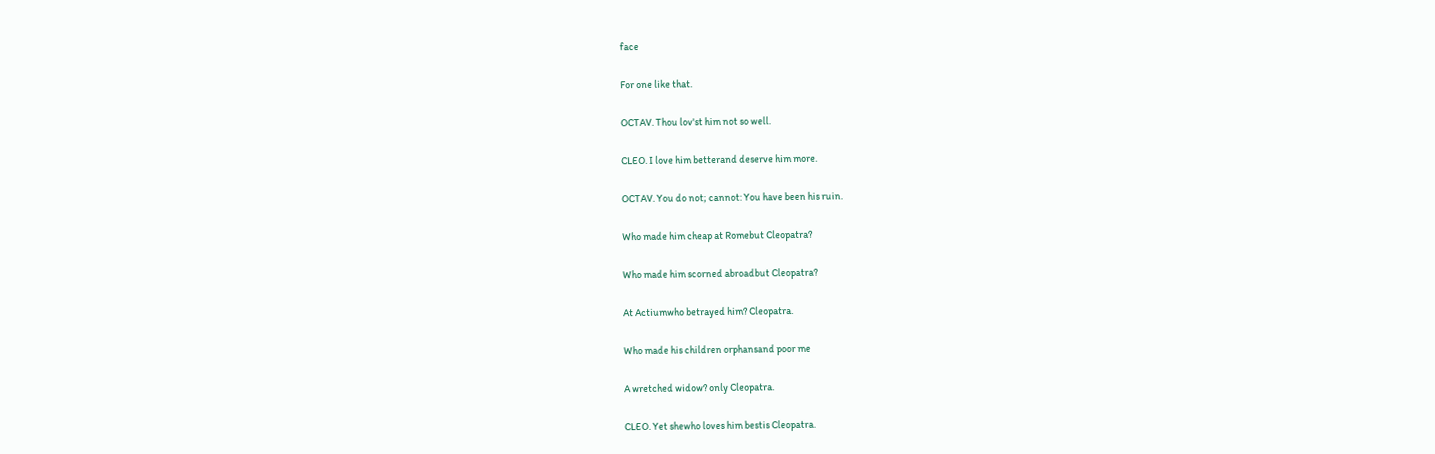face

For one like that.

OCTAV. Thou lov'st him not so well.

CLEO. I love him betterand deserve him more.

OCTAV. You do not; cannot: You have been his ruin.

Who made him cheap at Romebut Cleopatra?

Who made him scorned abroadbut Cleopatra?

At Actiumwho betrayed him? Cleopatra.

Who made his children orphansand poor me

A wretched widow? only Cleopatra.

CLEO. Yet shewho loves him bestis Cleopatra.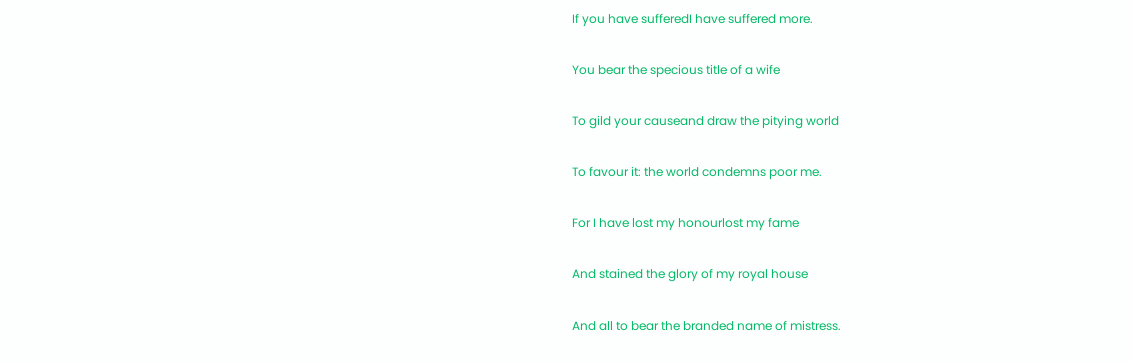If you have sufferedI have suffered more.

You bear the specious title of a wife

To gild your causeand draw the pitying world

To favour it: the world condemns poor me.

For I have lost my honourlost my fame

And stained the glory of my royal house

And all to bear the branded name of mistress.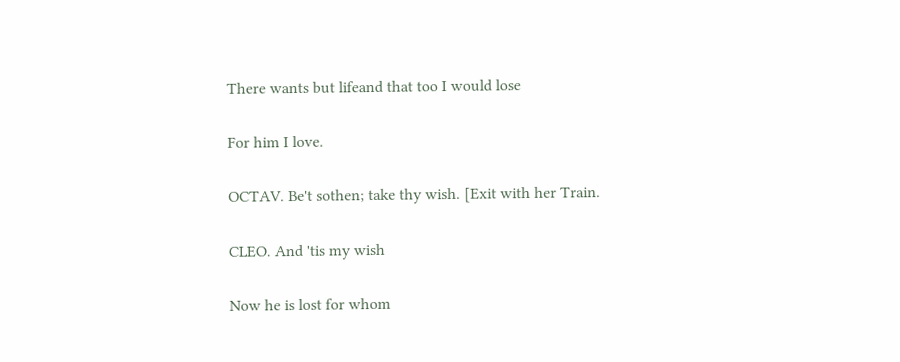There wants but lifeand that too I would lose

For him I love.

OCTAV. Be't sothen; take thy wish. [Exit with her Train.

CLEO. And 'tis my wish

Now he is lost for whom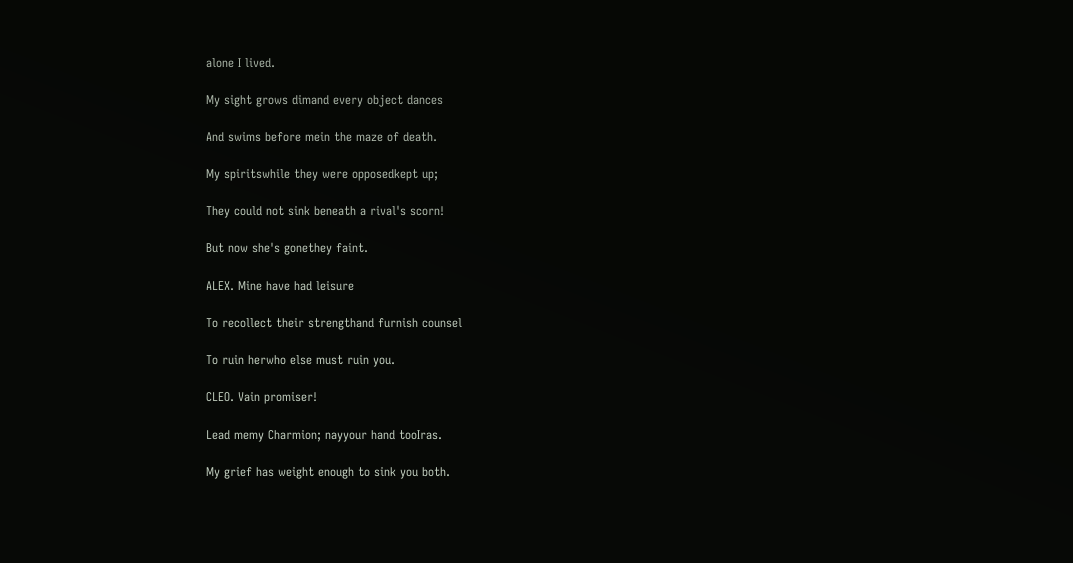alone I lived.

My sight grows dimand every object dances

And swims before mein the maze of death.

My spiritswhile they were opposedkept up;

They could not sink beneath a rival's scorn!

But now she's gonethey faint.

ALEX. Mine have had leisure

To recollect their strengthand furnish counsel

To ruin herwho else must ruin you.

CLEO. Vain promiser!

Lead memy Charmion; nayyour hand tooIras.

My grief has weight enough to sink you both.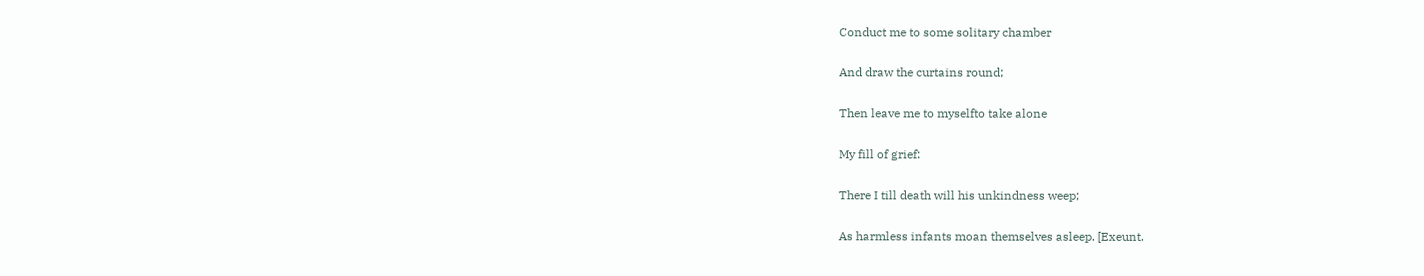Conduct me to some solitary chamber

And draw the curtains round;

Then leave me to myselfto take alone

My fill of grief:

There I till death will his unkindness weep;

As harmless infants moan themselves asleep. [Exeunt.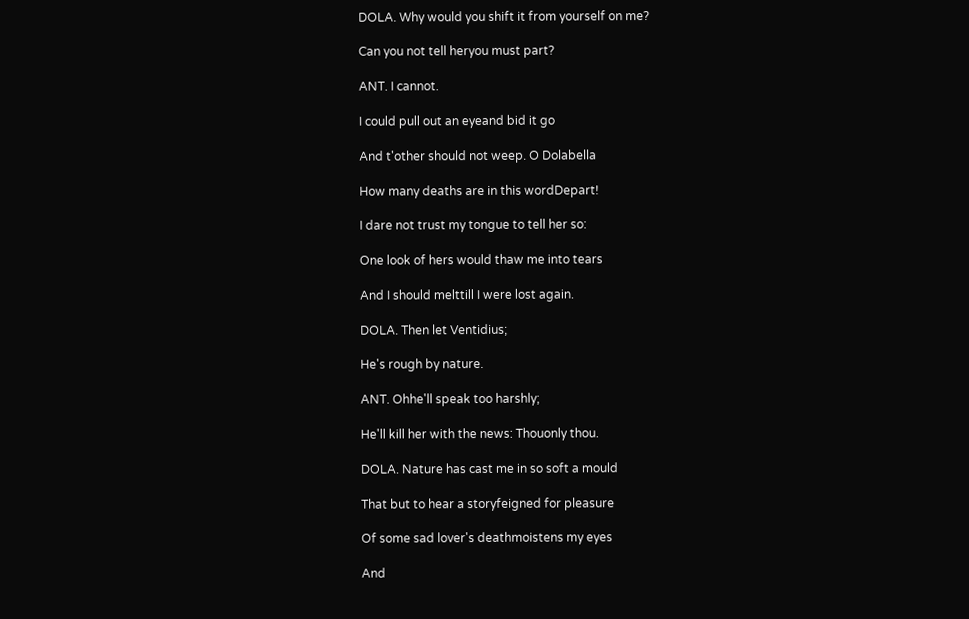DOLA. Why would you shift it from yourself on me?

Can you not tell heryou must part?

ANT. I cannot.

I could pull out an eyeand bid it go

And t'other should not weep. O Dolabella

How many deaths are in this wordDepart!

I dare not trust my tongue to tell her so:

One look of hers would thaw me into tears

And I should melttill I were lost again.

DOLA. Then let Ventidius;

He's rough by nature.

ANT. Ohhe'll speak too harshly;

He'll kill her with the news: Thouonly thou.

DOLA. Nature has cast me in so soft a mould

That but to hear a storyfeigned for pleasure

Of some sad lover's deathmoistens my eyes

And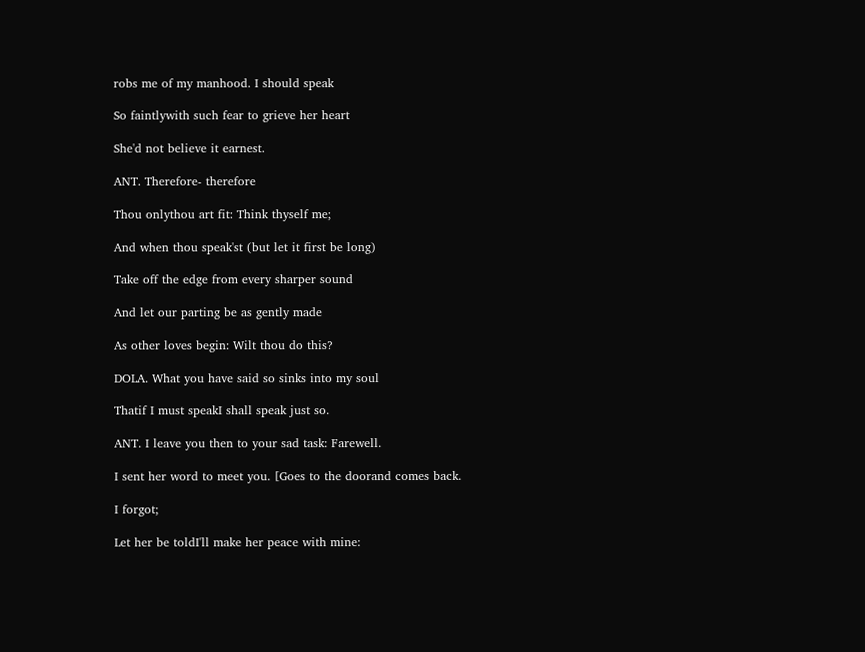robs me of my manhood. I should speak

So faintlywith such fear to grieve her heart

She'd not believe it earnest.

ANT. Therefore- therefore

Thou onlythou art fit: Think thyself me;

And when thou speak'st (but let it first be long)

Take off the edge from every sharper sound

And let our parting be as gently made

As other loves begin: Wilt thou do this?

DOLA. What you have said so sinks into my soul

Thatif I must speakI shall speak just so.

ANT. I leave you then to your sad task: Farewell.

I sent her word to meet you. [Goes to the doorand comes back.

I forgot;

Let her be toldI'll make her peace with mine: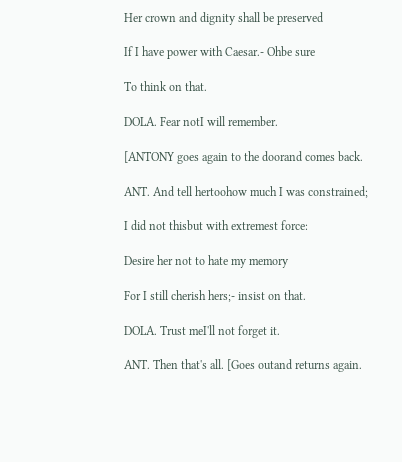Her crown and dignity shall be preserved

If I have power with Caesar.- Ohbe sure

To think on that.

DOLA. Fear notI will remember.

[ANTONY goes again to the doorand comes back.

ANT. And tell hertoohow much I was constrained;

I did not thisbut with extremest force:

Desire her not to hate my memory

For I still cherish hers;- insist on that.

DOLA. Trust meI'll not forget it.

ANT. Then that's all. [Goes outand returns again.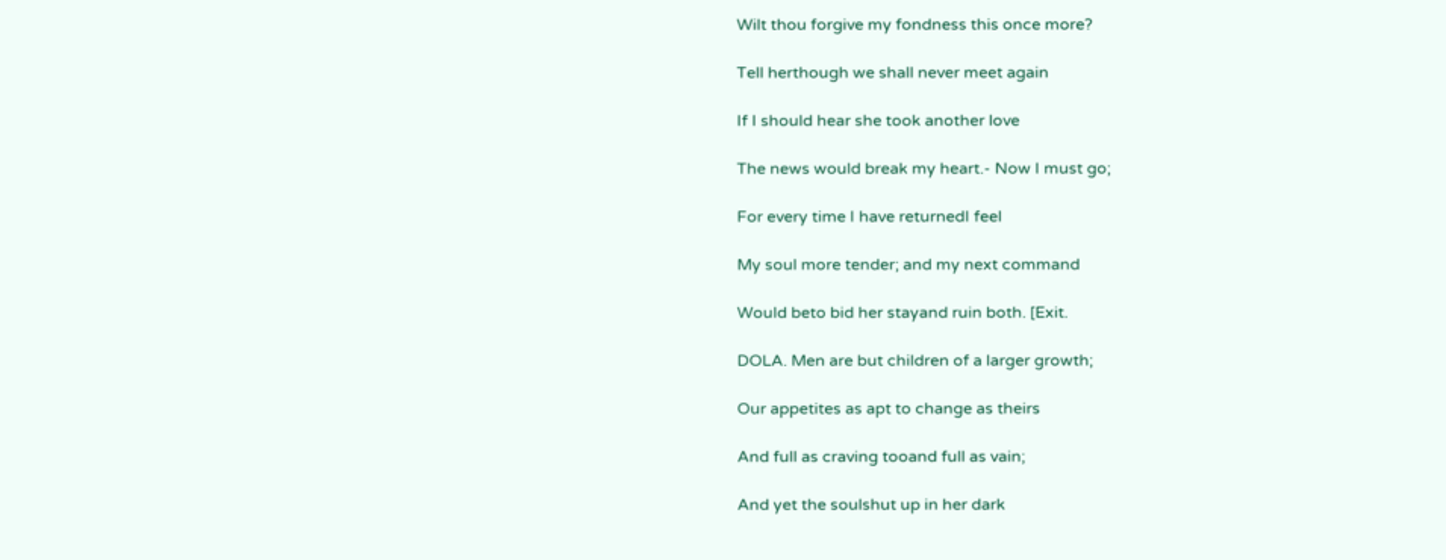Wilt thou forgive my fondness this once more?

Tell herthough we shall never meet again

If I should hear she took another love

The news would break my heart.- Now I must go;

For every time I have returnedI feel

My soul more tender; and my next command

Would beto bid her stayand ruin both. [Exit.

DOLA. Men are but children of a larger growth;

Our appetites as apt to change as theirs

And full as craving tooand full as vain;

And yet the soulshut up in her dark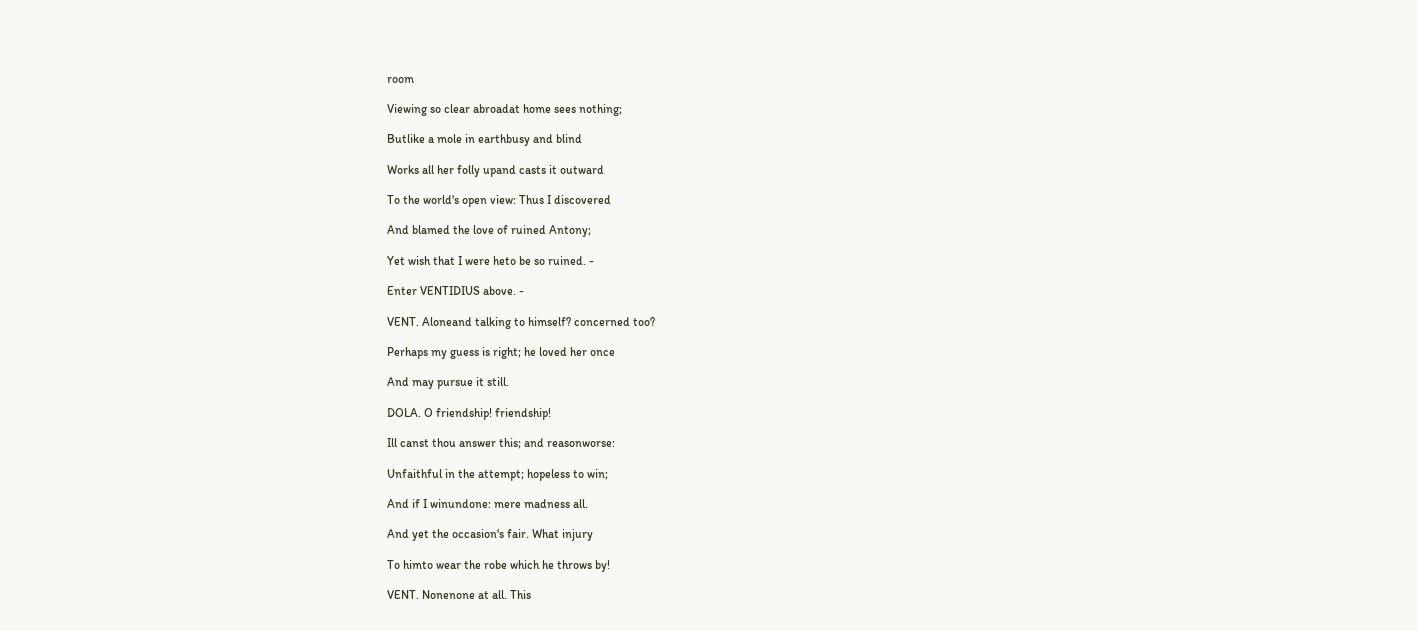room

Viewing so clear abroadat home sees nothing;

Butlike a mole in earthbusy and blind

Works all her folly upand casts it outward

To the world's open view: Thus I discovered

And blamed the love of ruined Antony;

Yet wish that I were heto be so ruined. -

Enter VENTIDIUS above. -

VENT. Aloneand talking to himself? concerned too?

Perhaps my guess is right; he loved her once

And may pursue it still.

DOLA. O friendship! friendship!

Ill canst thou answer this; and reasonworse:

Unfaithful in the attempt; hopeless to win;

And if I winundone: mere madness all.

And yet the occasion's fair. What injury

To himto wear the robe which he throws by!

VENT. Nonenone at all. This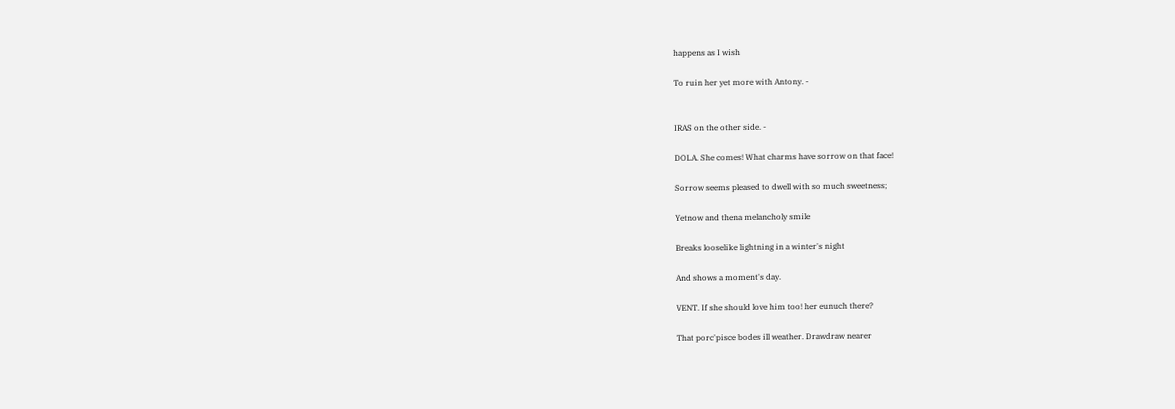happens as I wish

To ruin her yet more with Antony. -


IRAS on the other side. -

DOLA. She comes! What charms have sorrow on that face!

Sorrow seems pleased to dwell with so much sweetness;

Yetnow and thena melancholy smile

Breaks looselike lightning in a winter's night

And shows a moment's day.

VENT. If she should love him too! her eunuch there?

That porc'pisce bodes ill weather. Drawdraw nearer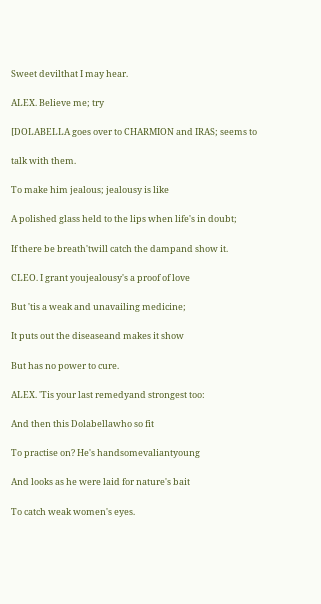Sweet devilthat I may hear.

ALEX. Believe me; try

[DOLABELLA goes over to CHARMION and IRAS; seems to

talk with them.

To make him jealous; jealousy is like

A polished glass held to the lips when life's in doubt;

If there be breath'twill catch the dampand show it.

CLEO. I grant youjealousy's a proof of love

But 'tis a weak and unavailing medicine;

It puts out the diseaseand makes it show

But has no power to cure.

ALEX. 'Tis your last remedyand strongest too:

And then this Dolabellawho so fit

To practise on? He's handsomevaliantyoung

And looks as he were laid for nature's bait

To catch weak women's eyes.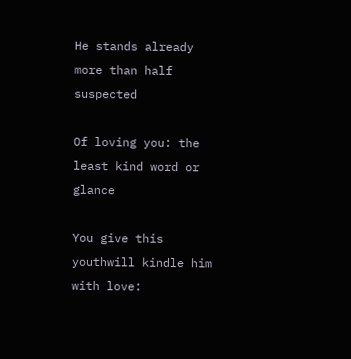He stands already more than half suspected

Of loving you: the least kind word or glance

You give this youthwill kindle him with love: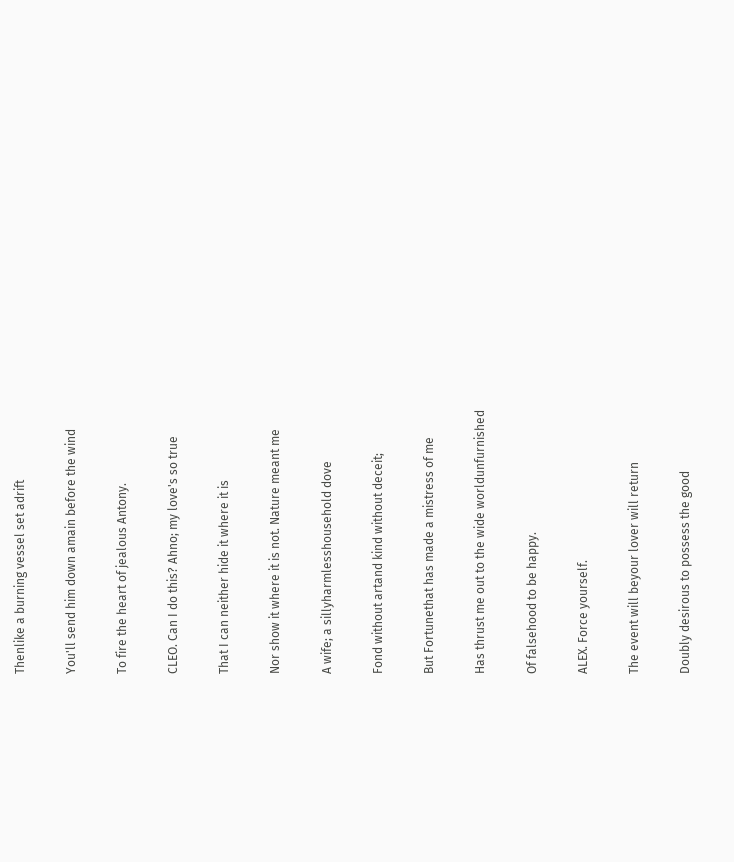Thenlike a burning vessel set adrift

You'll send him down amain before the wind

To fire the heart of jealous Antony.

CLEO. Can I do this? Ahno; my love's so true

That I can neither hide it where it is

Nor show it where it is not. Nature meant me

A wife; a sillyharmlesshousehold dove

Fond without artand kind without deceit;

But Fortunethat has made a mistress of me

Has thrust me out to the wide worldunfurnished

Of falsehood to be happy.

ALEX. Force yourself.

The event will beyour lover will return

Doubly desirous to possess the good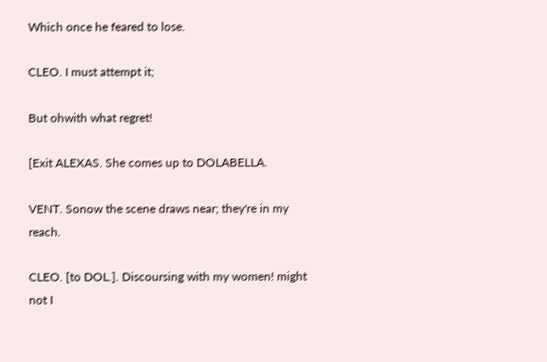Which once he feared to lose.

CLEO. I must attempt it;

But ohwith what regret!

[Exit ALEXAS. She comes up to DOLABELLA.

VENT. Sonow the scene draws near; they're in my reach.

CLEO. [to DOL.]. Discoursing with my women! might not I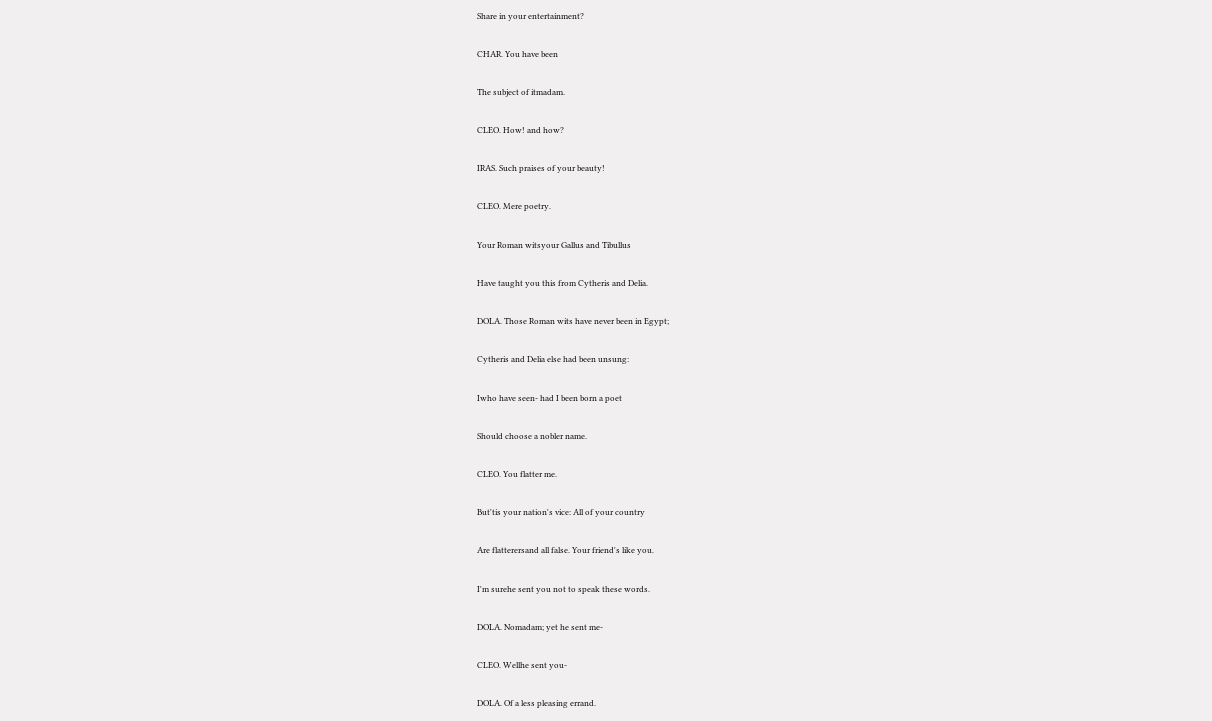Share in your entertainment?

CHAR. You have been

The subject of itmadam.

CLEO. How! and how?

IRAS. Such praises of your beauty!

CLEO. Mere poetry.

Your Roman witsyour Gallus and Tibullus

Have taught you this from Cytheris and Delia.

DOLA. Those Roman wits have never been in Egypt;

Cytheris and Delia else had been unsung:

Iwho have seen- had I been born a poet

Should choose a nobler name.

CLEO. You flatter me.

But'tis your nation's vice: All of your country

Are flatterersand all false. Your friend's like you.

I'm surehe sent you not to speak these words.

DOLA. Nomadam; yet he sent me-

CLEO. Wellhe sent you-

DOLA. Of a less pleasing errand.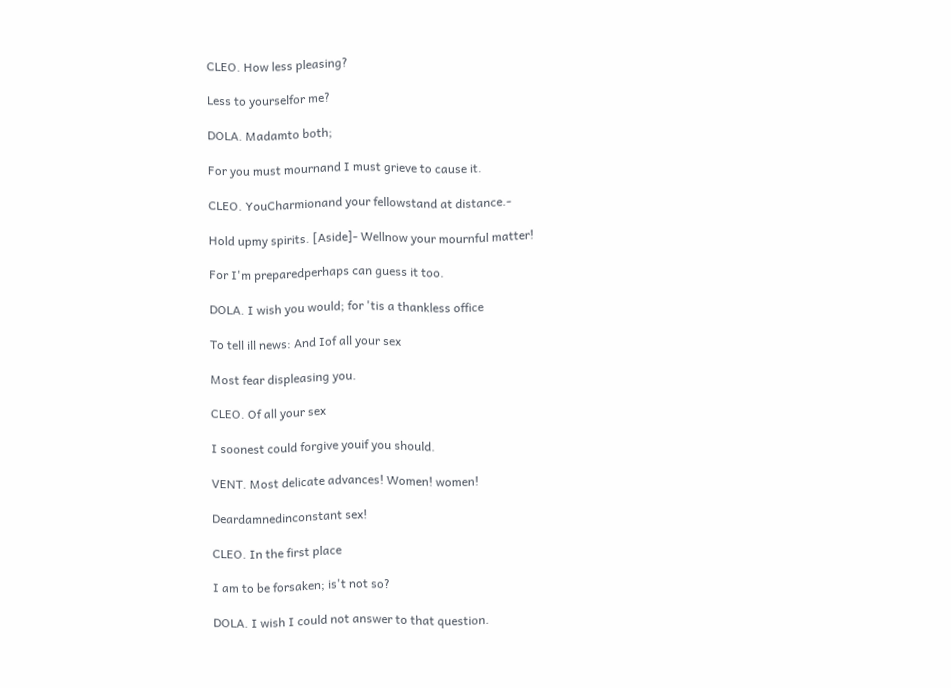CLEO. How less pleasing?

Less to yourselfor me?

DOLA. Madamto both;

For you must mournand I must grieve to cause it.

CLEO. YouCharmionand your fellowstand at distance.-

Hold upmy spirits. [Aside]- Wellnow your mournful matter!

For I'm preparedperhaps can guess it too.

DOLA. I wish you would; for 'tis a thankless office

To tell ill news: And Iof all your sex

Most fear displeasing you.

CLEO. Of all your sex

I soonest could forgive youif you should.

VENT. Most delicate advances! Women! women!

Deardamnedinconstant sex!

CLEO. In the first place

I am to be forsaken; is't not so?

DOLA. I wish I could not answer to that question.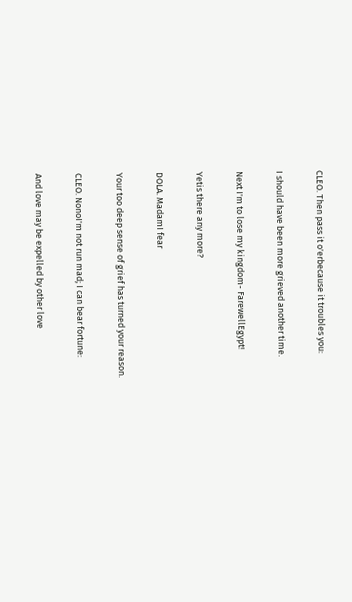CLEO. Then pass it o'erbecause it troubles you:

I should have been more grieved another time.

Next I'm to lose my kingdom- FarewellEgypt!

Yetis there any more?

DOLA. MadamI fear

Your too deep sense of grief has turned your reason.

CLEO. NonoI'm not run mad; I can bear fortune:

And love may be expelled by other love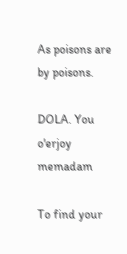As poisons are by poisons.

DOLA. You o'erjoy memadam

To find your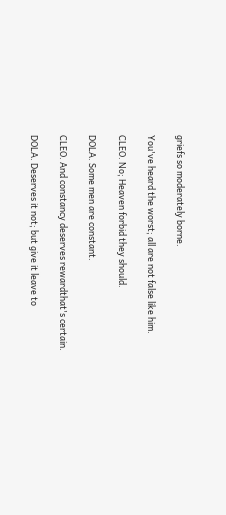griefs so moderately borne.

You've heard the worst; all are not false like him.

CLEO. No; Heaven forbid they should.

DOLA. Some men are constant.

CLEO. And constancy deserves rewardthat's certain.

DOLA. Deserves it not; but give it leave to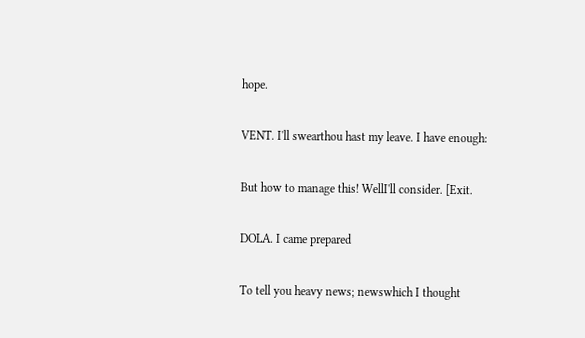hope.

VENT. I'll swearthou hast my leave. I have enough:

But how to manage this! WellI'll consider. [Exit.

DOLA. I came prepared

To tell you heavy news; newswhich I thought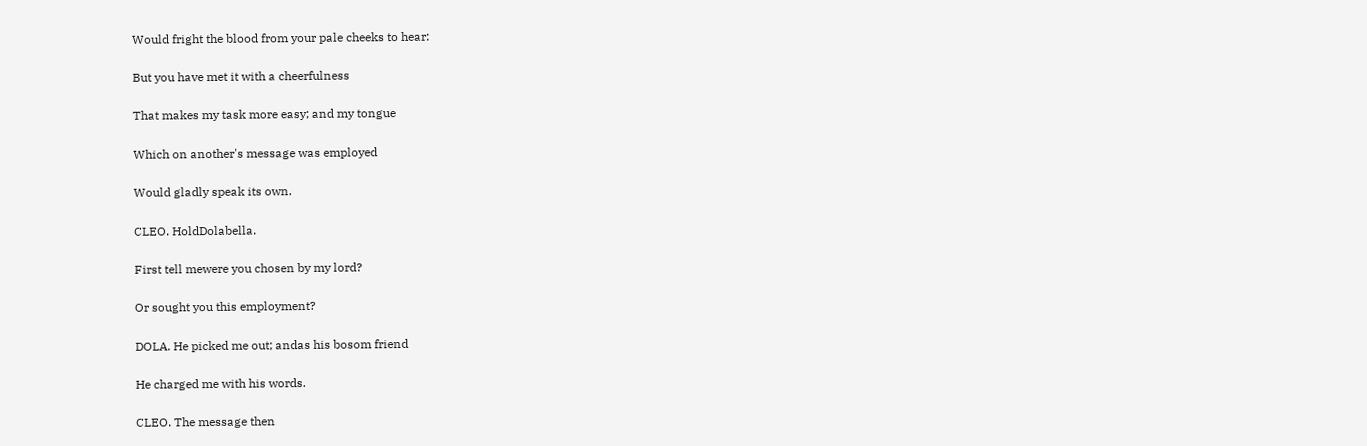Would fright the blood from your pale cheeks to hear:

But you have met it with a cheerfulness

That makes my task more easy; and my tongue

Which on another's message was employed

Would gladly speak its own.

CLEO. HoldDolabella.

First tell mewere you chosen by my lord?

Or sought you this employment?

DOLA. He picked me out; andas his bosom friend

He charged me with his words.

CLEO. The message then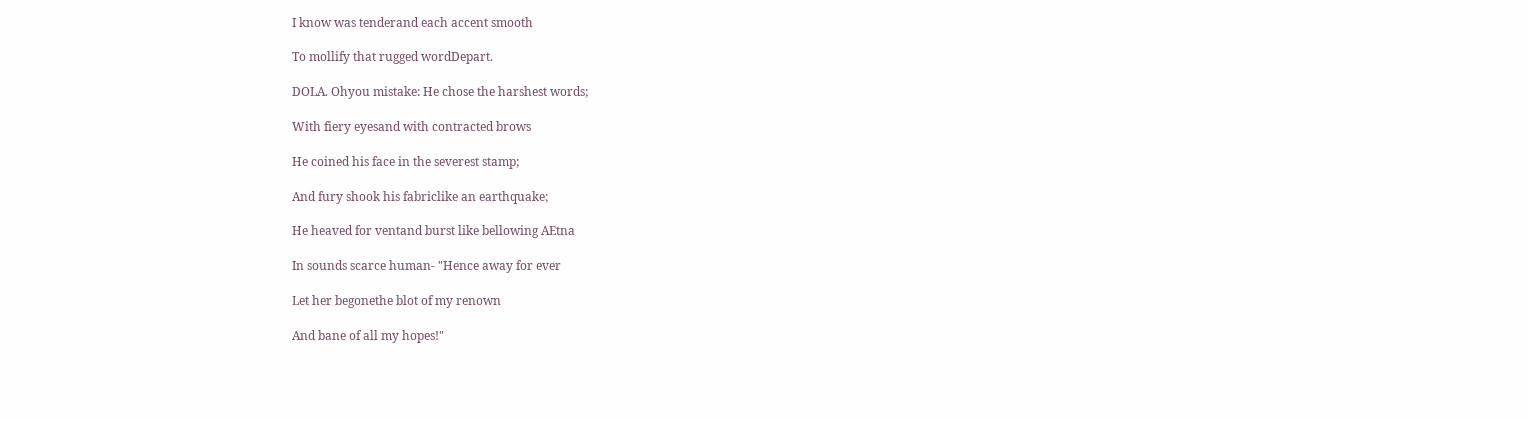I know was tenderand each accent smooth

To mollify that rugged wordDepart.

DOLA. Ohyou mistake: He chose the harshest words;

With fiery eyesand with contracted brows

He coined his face in the severest stamp;

And fury shook his fabriclike an earthquake;

He heaved for ventand burst like bellowing AEtna

In sounds scarce human- "Hence away for ever

Let her begonethe blot of my renown

And bane of all my hopes!"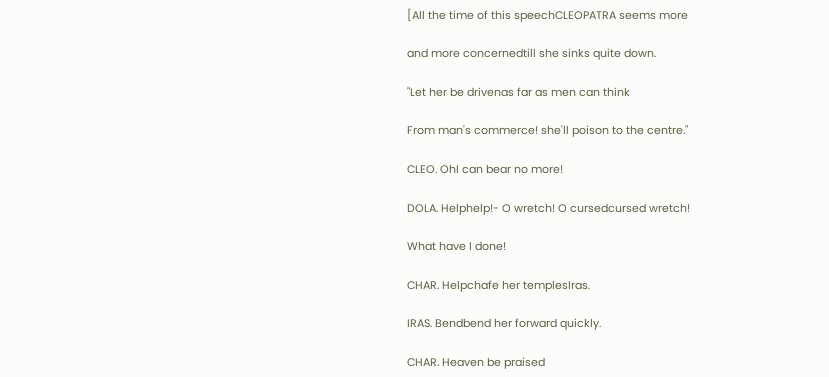[All the time of this speechCLEOPATRA seems more

and more concernedtill she sinks quite down.

"Let her be drivenas far as men can think

From man's commerce! she'll poison to the centre."

CLEO. OhI can bear no more!

DOLA. Helphelp!- O wretch! O cursedcursed wretch!

What have I done!

CHAR. Helpchafe her templesIras.

IRAS. Bendbend her forward quickly.

CHAR. Heaven be praised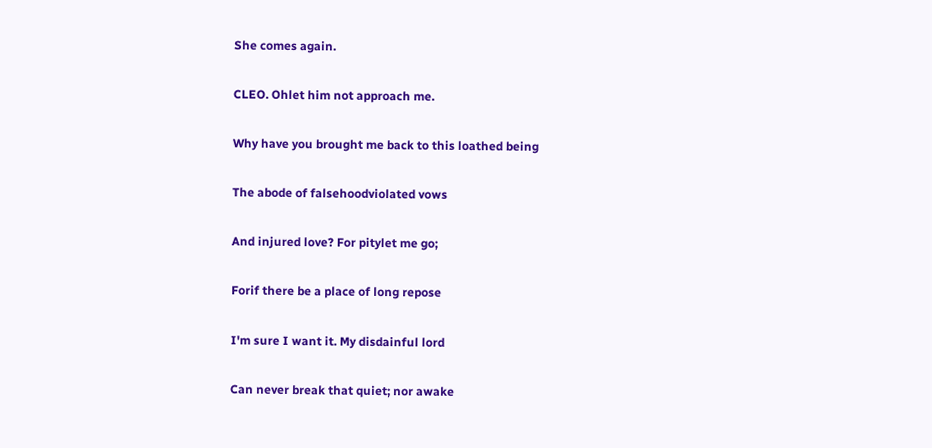She comes again.

CLEO. Ohlet him not approach me.

Why have you brought me back to this loathed being

The abode of falsehoodviolated vows

And injured love? For pitylet me go;

Forif there be a place of long repose

I'm sure I want it. My disdainful lord

Can never break that quiet; nor awake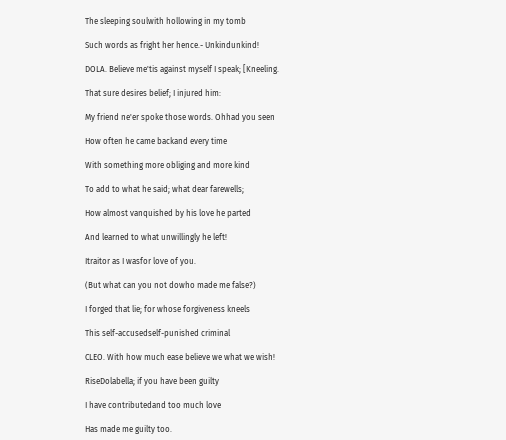The sleeping soulwith hollowing in my tomb

Such words as fright her hence.- Unkindunkind!

DOLA. Believe me'tis against myself I speak; [Kneeling.

That sure desires belief; I injured him:

My friend ne'er spoke those words. Ohhad you seen

How often he came backand every time

With something more obliging and more kind

To add to what he said; what dear farewells;

How almost vanquished by his love he parted

And learned to what unwillingly he left!

Itraitor as I wasfor love of you.

(But what can you not dowho made me false?)

I forged that lie; for whose forgiveness kneels

This self-accusedself-punished criminal

CLEO. With how much ease believe we what we wish!

RiseDolabella; if you have been guilty

I have contributedand too much love

Has made me guilty too.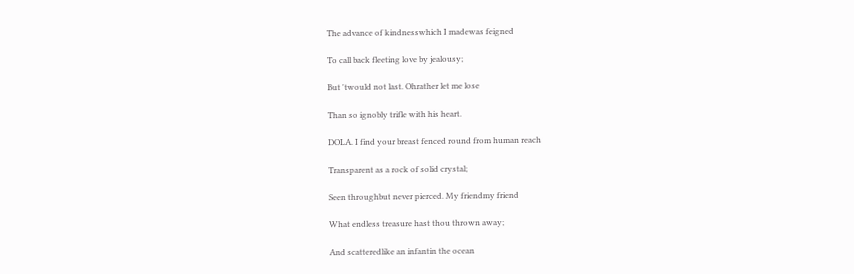The advance of kindnesswhich I madewas feigned

To call back fleeting love by jealousy;

But 'twould not last. Ohrather let me lose

Than so ignobly trifle with his heart.

DOLA. I find your breast fenced round from human reach

Transparent as a rock of solid crystal;

Seen throughbut never pierced. My friendmy friend

What endless treasure hast thou thrown away;

And scatteredlike an infantin the ocean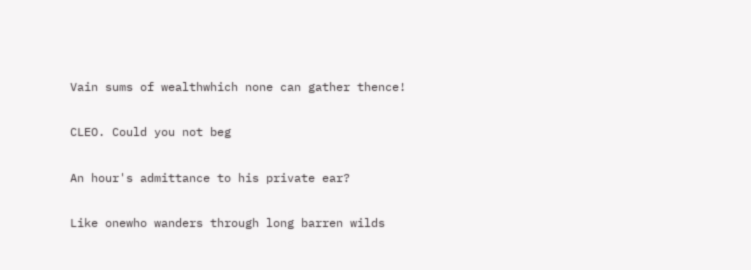Vain sums of wealthwhich none can gather thence!

CLEO. Could you not beg

An hour's admittance to his private ear?

Like onewho wanders through long barren wilds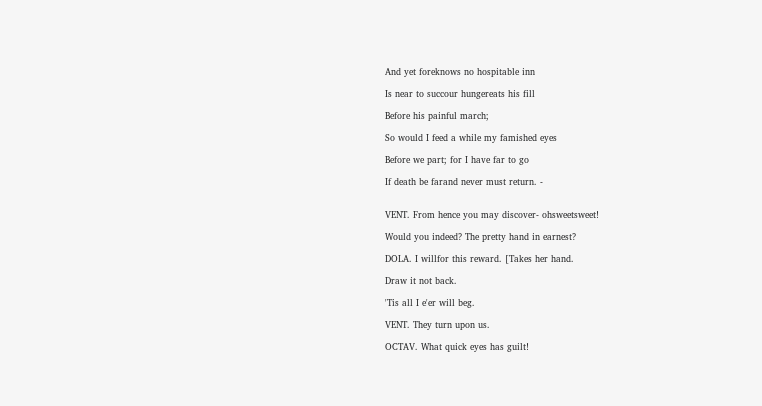And yet foreknows no hospitable inn

Is near to succour hungereats his fill

Before his painful march;

So would I feed a while my famished eyes

Before we part; for I have far to go

If death be farand never must return. -


VENT. From hence you may discover- ohsweetsweet!

Would you indeed? The pretty hand in earnest?

DOLA. I willfor this reward. [Takes her hand.

Draw it not back.

'Tis all I e'er will beg.

VENT. They turn upon us.

OCTAV. What quick eyes has guilt!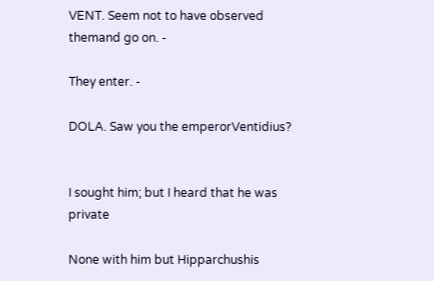VENT. Seem not to have observed themand go on. -

They enter. -

DOLA. Saw you the emperorVentidius?


I sought him; but I heard that he was private

None with him but Hipparchushis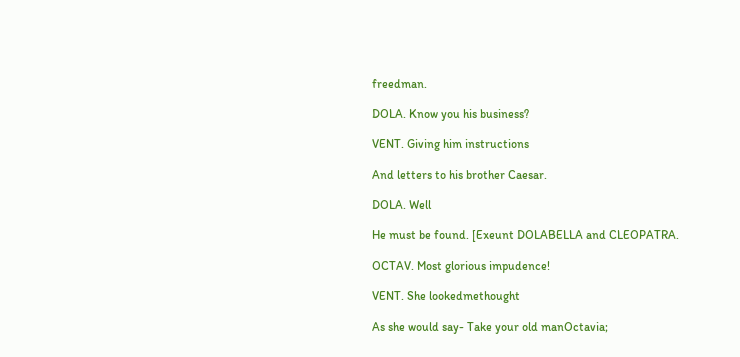freedman.

DOLA. Know you his business?

VENT. Giving him instructions

And letters to his brother Caesar.

DOLA. Well

He must be found. [Exeunt DOLABELLA and CLEOPATRA.

OCTAV. Most glorious impudence!

VENT. She lookedmethought

As she would say- Take your old manOctavia;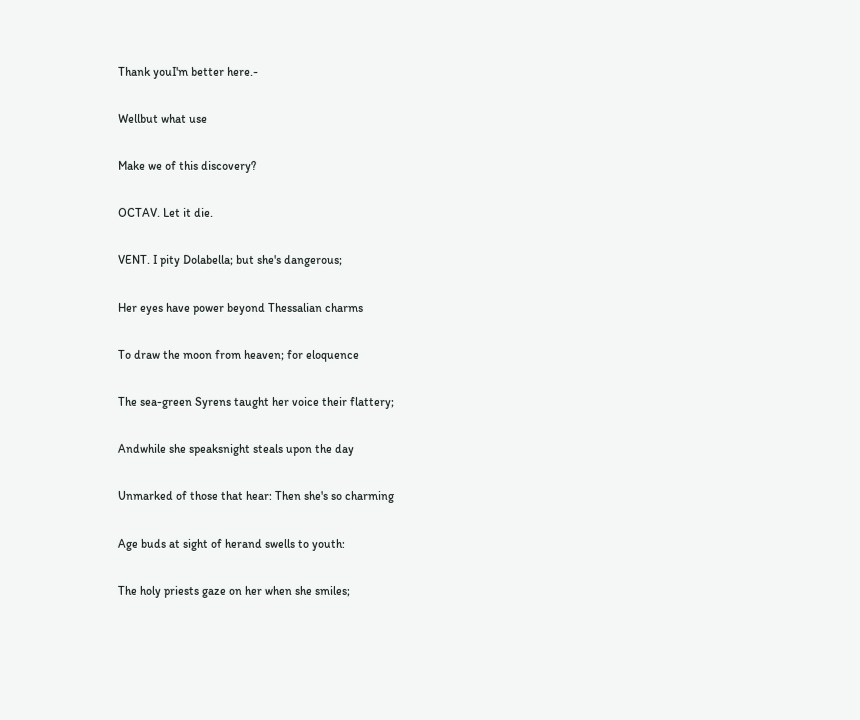Thank youI'm better here.-

Wellbut what use

Make we of this discovery?

OCTAV. Let it die.

VENT. I pity Dolabella; but she's dangerous;

Her eyes have power beyond Thessalian charms

To draw the moon from heaven; for eloquence

The sea-green Syrens taught her voice their flattery;

Andwhile she speaksnight steals upon the day

Unmarked of those that hear: Then she's so charming

Age buds at sight of herand swells to youth:

The holy priests gaze on her when she smiles;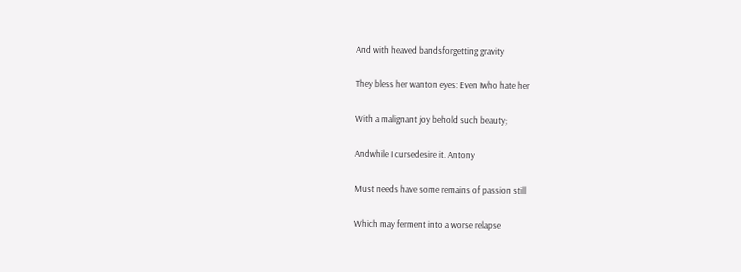And with heaved bandsforgetting gravity

They bless her wanton eyes: Even Iwho hate her

With a malignant joy behold such beauty;

Andwhile I cursedesire it. Antony

Must needs have some remains of passion still

Which may ferment into a worse relapse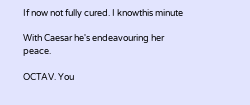If now not fully cured. I knowthis minute

With Caesar he's endeavouring her peace.

OCTAV. You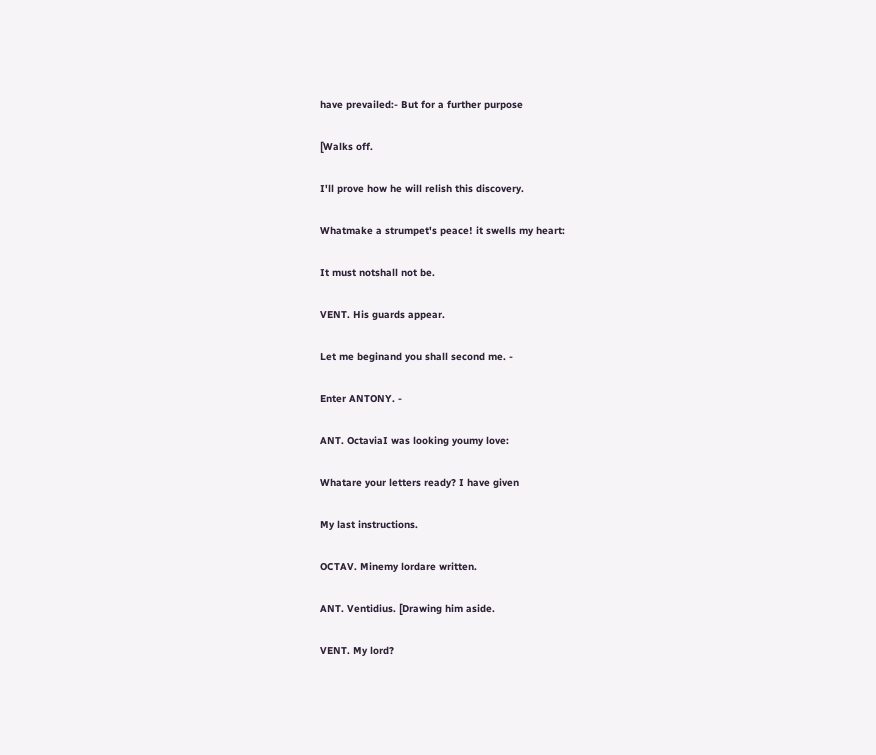have prevailed:- But for a further purpose

[Walks off.

I'll prove how he will relish this discovery.

Whatmake a strumpet's peace! it swells my heart:

It must notshall not be.

VENT. His guards appear.

Let me beginand you shall second me. -

Enter ANTONY. -

ANT. OctaviaI was looking youmy love:

Whatare your letters ready? I have given

My last instructions.

OCTAV. Minemy lordare written.

ANT. Ventidius. [Drawing him aside.

VENT. My lord?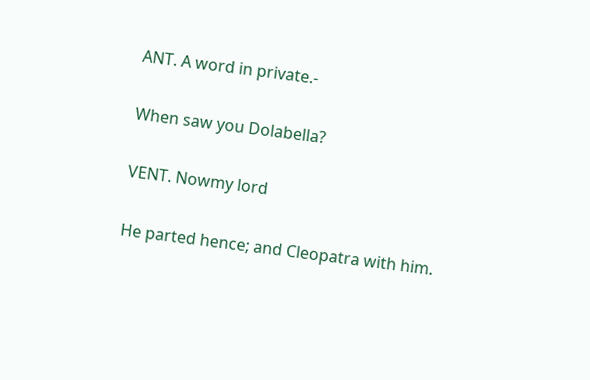ANT. A word in private.-

When saw you Dolabella?

VENT. Nowmy lord

He parted hence; and Cleopatra with him.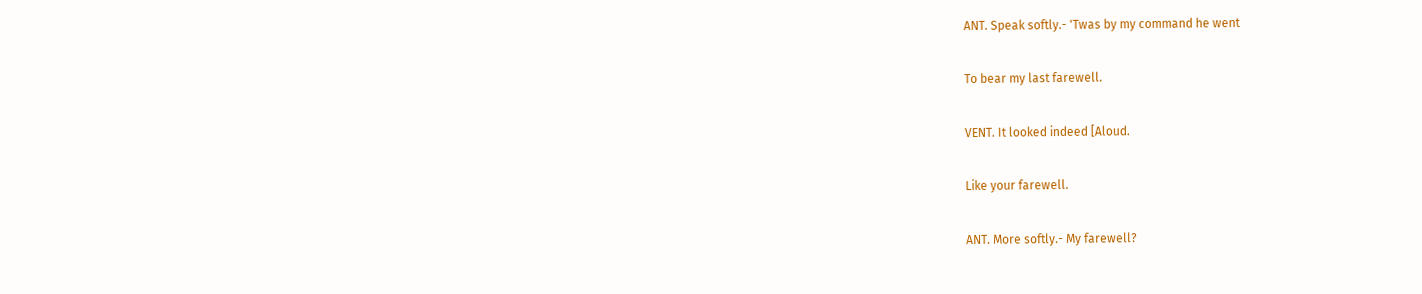ANT. Speak softly.- 'Twas by my command he went

To bear my last farewell.

VENT. It looked indeed [Aloud.

Like your farewell.

ANT. More softly.- My farewell?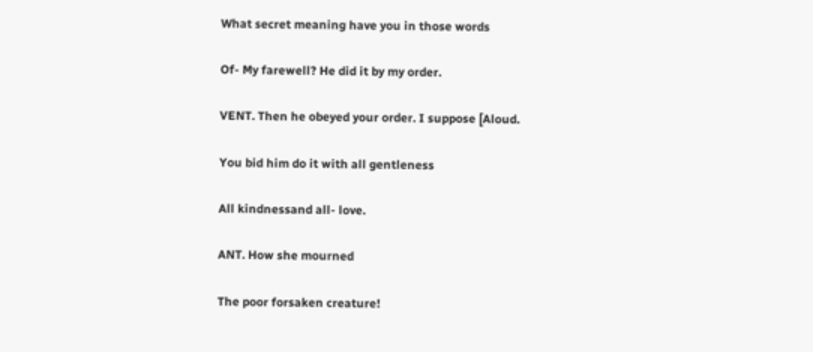What secret meaning have you in those words

Of- My farewell? He did it by my order.

VENT. Then he obeyed your order. I suppose [Aloud.

You bid him do it with all gentleness

All kindnessand all- love.

ANT. How she mourned

The poor forsaken creature!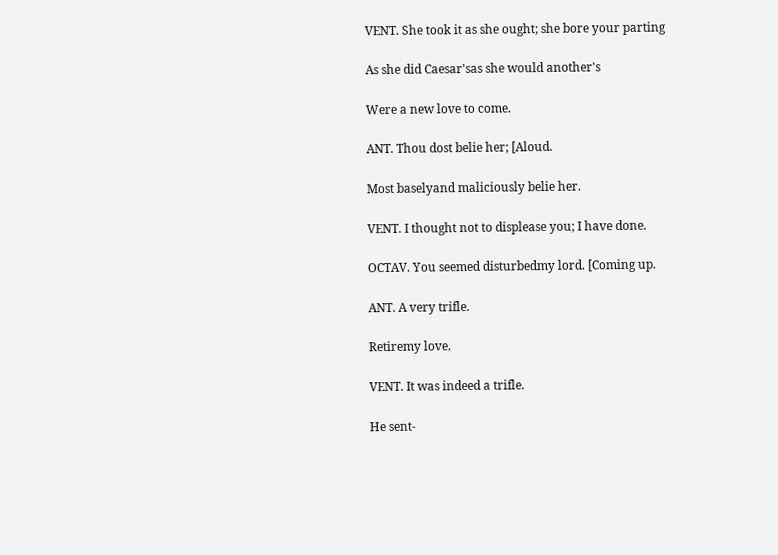VENT. She took it as she ought; she bore your parting

As she did Caesar'sas she would another's

Were a new love to come.

ANT. Thou dost belie her; [Aloud.

Most baselyand maliciously belie her.

VENT. I thought not to displease you; I have done.

OCTAV. You seemed disturbedmy lord. [Coming up.

ANT. A very trifle.

Retiremy love.

VENT. It was indeed a trifle.

He sent-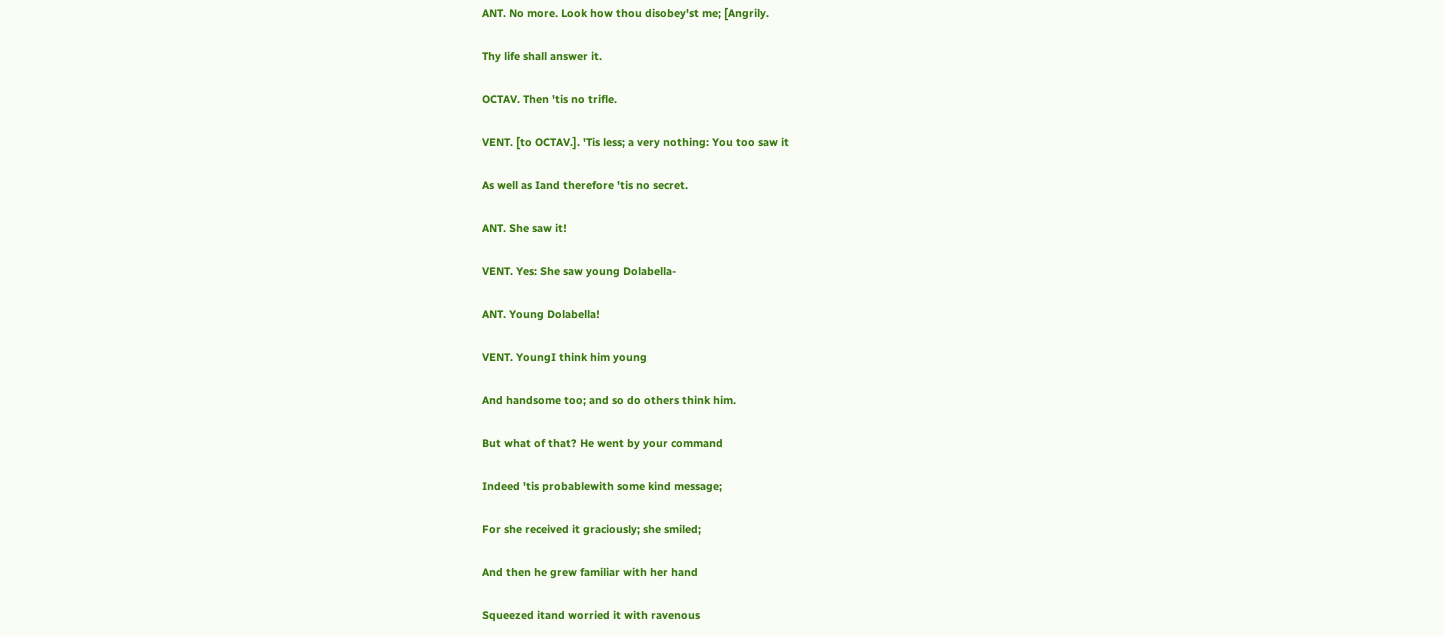ANT. No more. Look how thou disobey'st me; [Angrily.

Thy life shall answer it.

OCTAV. Then 'tis no trifle.

VENT. [to OCTAV.]. 'Tis less; a very nothing: You too saw it

As well as Iand therefore 'tis no secret.

ANT. She saw it!

VENT. Yes: She saw young Dolabella-

ANT. Young Dolabella!

VENT. YoungI think him young

And handsome too; and so do others think him.

But what of that? He went by your command

Indeed 'tis probablewith some kind message;

For she received it graciously; she smiled;

And then he grew familiar with her hand

Squeezed itand worried it with ravenous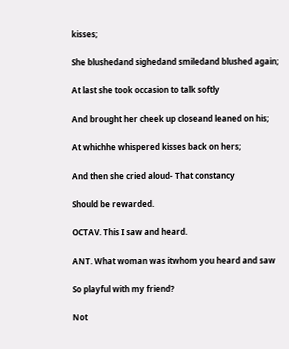kisses;

She blushedand sighedand smiledand blushed again;

At last she took occasion to talk softly

And brought her cheek up closeand leaned on his;

At whichhe whispered kisses back on hers;

And then she cried aloud- That constancy

Should be rewarded.

OCTAV. This I saw and heard.

ANT. What woman was itwhom you heard and saw

So playful with my friend?

Not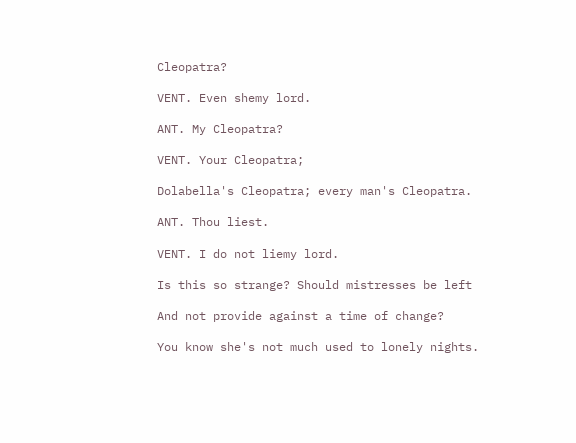Cleopatra?

VENT. Even shemy lord.

ANT. My Cleopatra?

VENT. Your Cleopatra;

Dolabella's Cleopatra; every man's Cleopatra.

ANT. Thou liest.

VENT. I do not liemy lord.

Is this so strange? Should mistresses be left

And not provide against a time of change?

You know she's not much used to lonely nights.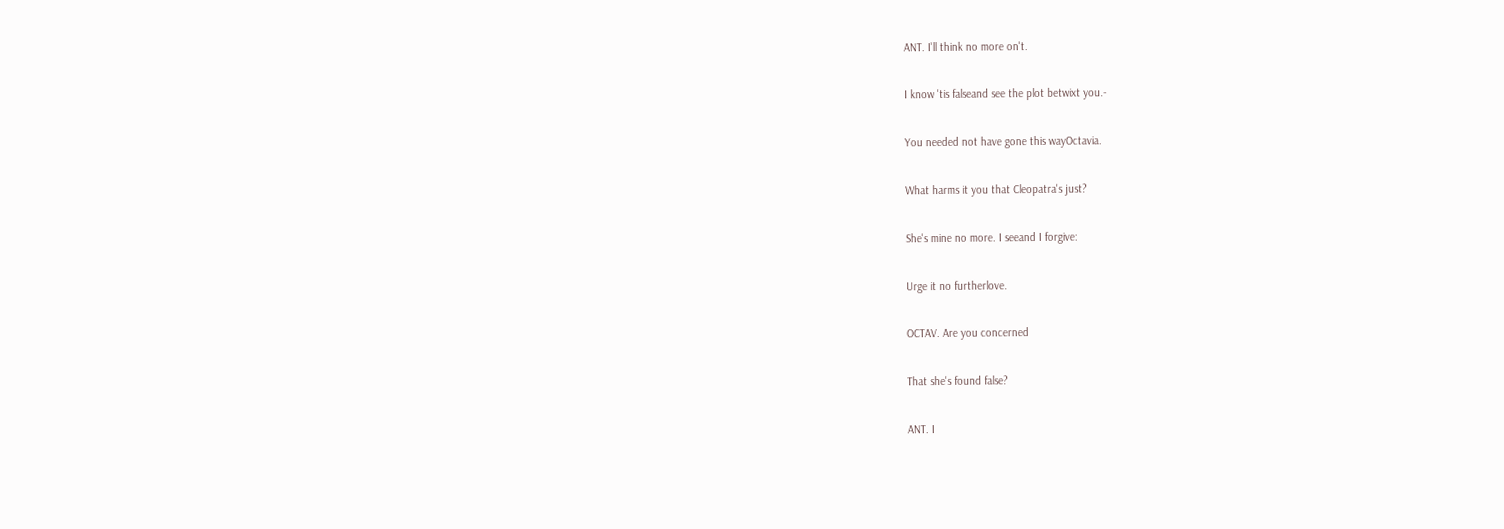ANT. I'll think no more on't.

I know 'tis falseand see the plot betwixt you.-

You needed not have gone this wayOctavia.

What harms it you that Cleopatra's just?

She's mine no more. I seeand I forgive:

Urge it no furtherlove.

OCTAV. Are you concerned

That she's found false?

ANT. I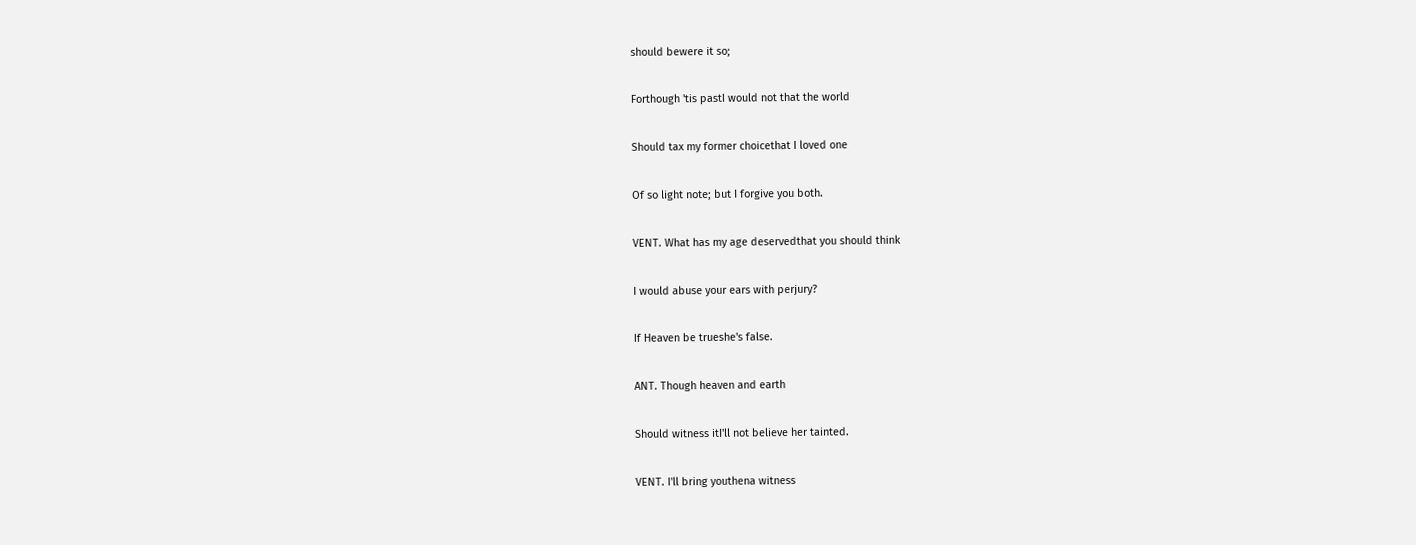should bewere it so;

Forthough 'tis pastI would not that the world

Should tax my former choicethat I loved one

Of so light note; but I forgive you both.

VENT. What has my age deservedthat you should think

I would abuse your ears with perjury?

If Heaven be trueshe's false.

ANT. Though heaven and earth

Should witness itI'll not believe her tainted.

VENT. I'll bring youthena witness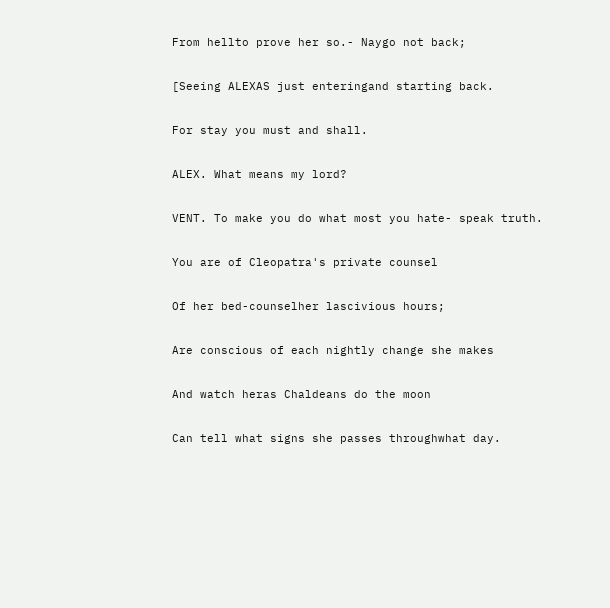From hellto prove her so.- Naygo not back;

[Seeing ALEXAS just enteringand starting back.

For stay you must and shall.

ALEX. What means my lord?

VENT. To make you do what most you hate- speak truth.

You are of Cleopatra's private counsel

Of her bed-counselher lascivious hours;

Are conscious of each nightly change she makes

And watch heras Chaldeans do the moon

Can tell what signs she passes throughwhat day.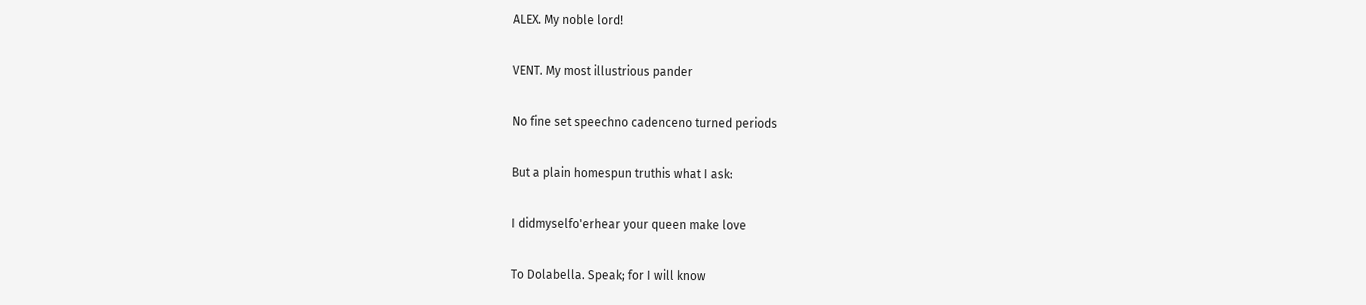ALEX. My noble lord!

VENT. My most illustrious pander

No fine set speechno cadenceno turned periods

But a plain homespun truthis what I ask:

I didmyselfo'erhear your queen make love

To Dolabella. Speak; for I will know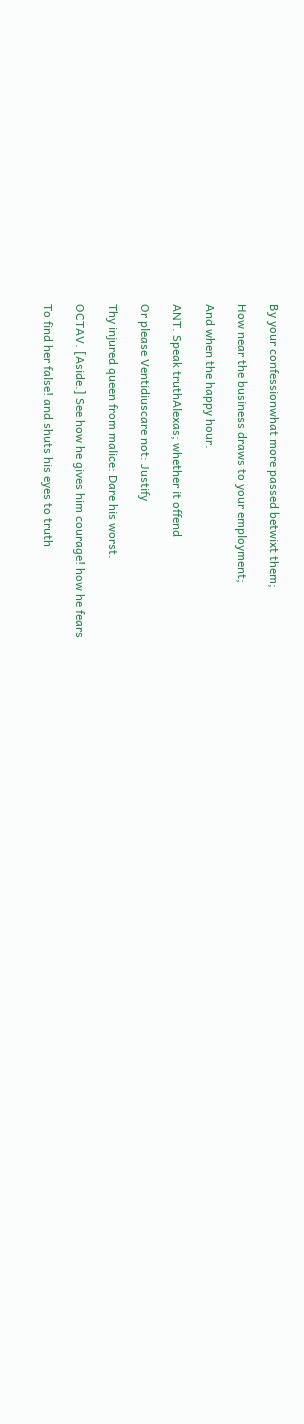By your confessionwhat more passed betwixt them;

How near the business draws to your employment;

And when the happy hour.

ANT. Speak truthAlexas; whether it offend

Or please Ventidiuscare not: Justify

Thy injured queen from malice: Dare his worst.

OCTAV. [Aside.] See how he gives him courage! how he fears

To find her false! and shuts his eyes to truth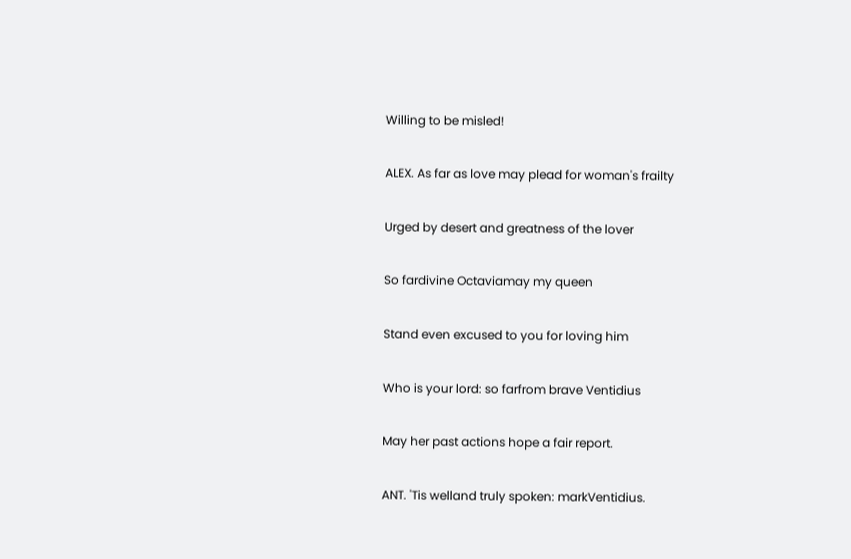Willing to be misled!

ALEX. As far as love may plead for woman's frailty

Urged by desert and greatness of the lover

So fardivine Octaviamay my queen

Stand even excused to you for loving him

Who is your lord: so farfrom brave Ventidius

May her past actions hope a fair report.

ANT. 'Tis welland truly spoken: markVentidius.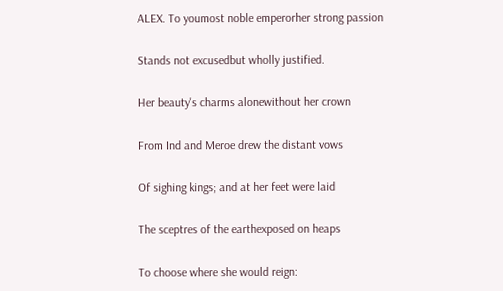ALEX. To youmost noble emperorher strong passion

Stands not excusedbut wholly justified.

Her beauty's charms alonewithout her crown

From Ind and Meroe drew the distant vows

Of sighing kings; and at her feet were laid

The sceptres of the earthexposed on heaps

To choose where she would reign: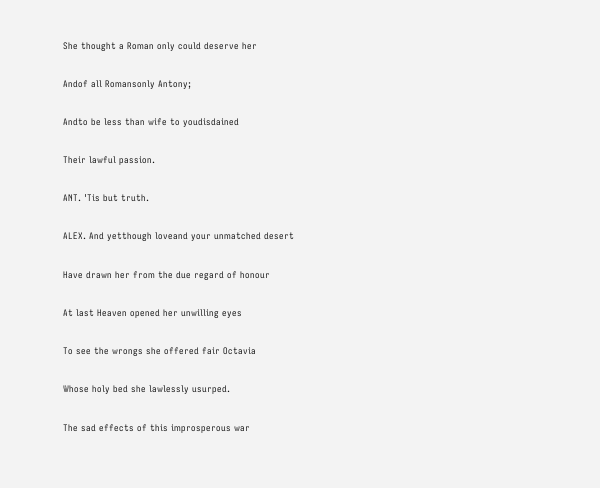She thought a Roman only could deserve her

Andof all Romansonly Antony;

Andto be less than wife to youdisdained

Their lawful passion.

ANT. 'Tis but truth.

ALEX. And yetthough loveand your unmatched desert

Have drawn her from the due regard of honour

At last Heaven opened her unwilling eyes

To see the wrongs she offered fair Octavia

Whose holy bed she lawlessly usurped.

The sad effects of this improsperous war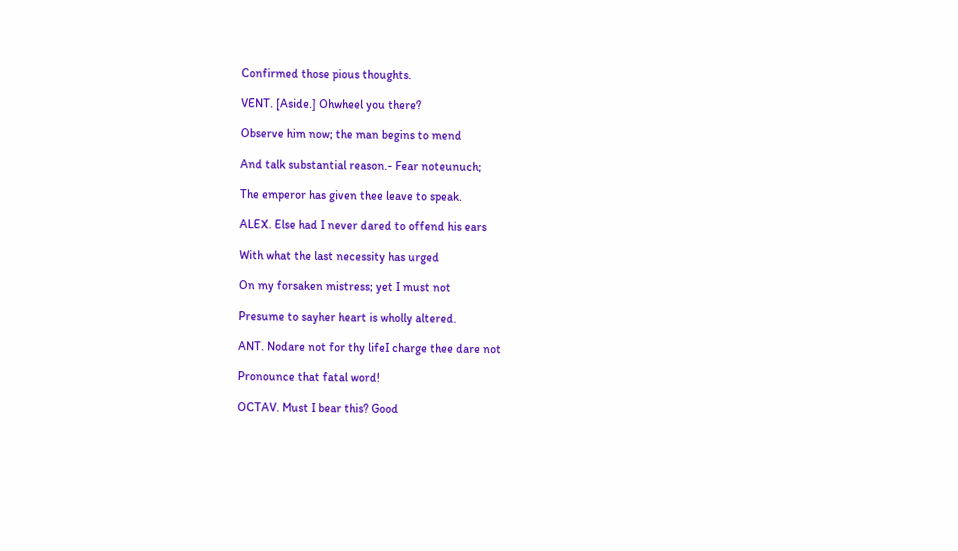Confirmed those pious thoughts.

VENT. [Aside.] Ohwheel you there?

Observe him now; the man begins to mend

And talk substantial reason.- Fear noteunuch;

The emperor has given thee leave to speak.

ALEX. Else had I never dared to offend his ears

With what the last necessity has urged

On my forsaken mistress; yet I must not

Presume to sayher heart is wholly altered.

ANT. Nodare not for thy lifeI charge thee dare not

Pronounce that fatal word!

OCTAV. Must I bear this? Good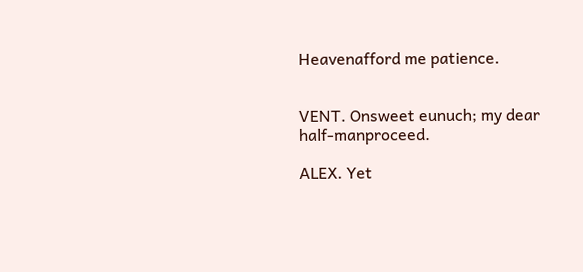Heavenafford me patience.


VENT. Onsweet eunuch; my dear half-manproceed.

ALEX. Yet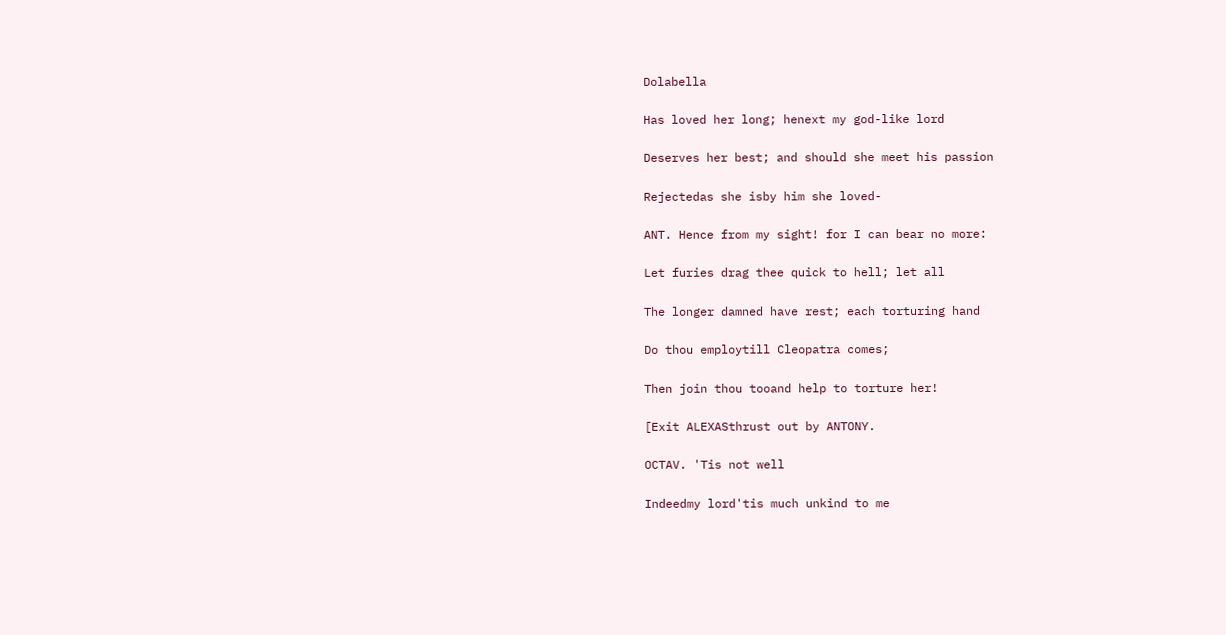Dolabella

Has loved her long; henext my god-like lord

Deserves her best; and should she meet his passion

Rejectedas she isby him she loved-

ANT. Hence from my sight! for I can bear no more:

Let furies drag thee quick to hell; let all

The longer damned have rest; each torturing hand

Do thou employtill Cleopatra comes;

Then join thou tooand help to torture her!

[Exit ALEXASthrust out by ANTONY.

OCTAV. 'Tis not well

Indeedmy lord'tis much unkind to me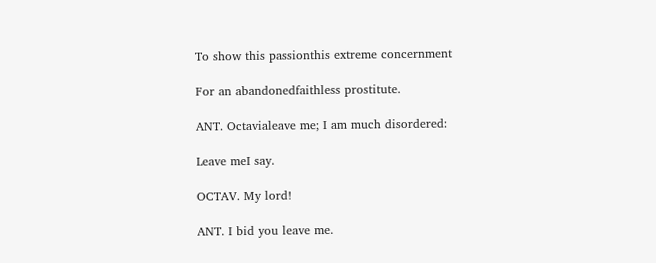To show this passionthis extreme concernment

For an abandonedfaithless prostitute.

ANT. Octavialeave me; I am much disordered:

Leave meI say.

OCTAV. My lord!

ANT. I bid you leave me.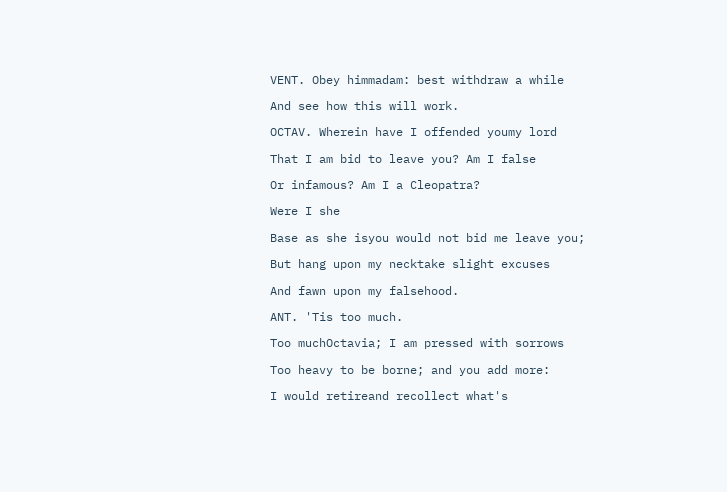VENT. Obey himmadam: best withdraw a while

And see how this will work.

OCTAV. Wherein have I offended youmy lord

That I am bid to leave you? Am I false

Or infamous? Am I a Cleopatra?

Were I she

Base as she isyou would not bid me leave you;

But hang upon my necktake slight excuses

And fawn upon my falsehood.

ANT. 'Tis too much.

Too muchOctavia; I am pressed with sorrows

Too heavy to be borne; and you add more:

I would retireand recollect what's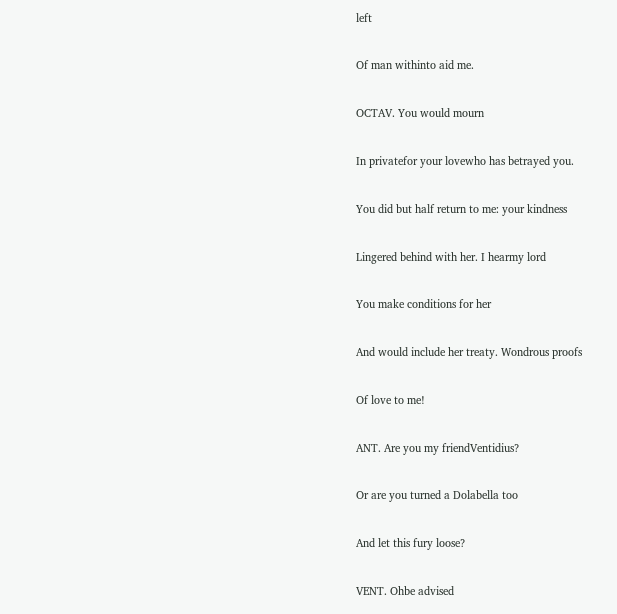left

Of man withinto aid me.

OCTAV. You would mourn

In privatefor your lovewho has betrayed you.

You did but half return to me: your kindness

Lingered behind with her. I hearmy lord

You make conditions for her

And would include her treaty. Wondrous proofs

Of love to me!

ANT. Are you my friendVentidius?

Or are you turned a Dolabella too

And let this fury loose?

VENT. Ohbe advised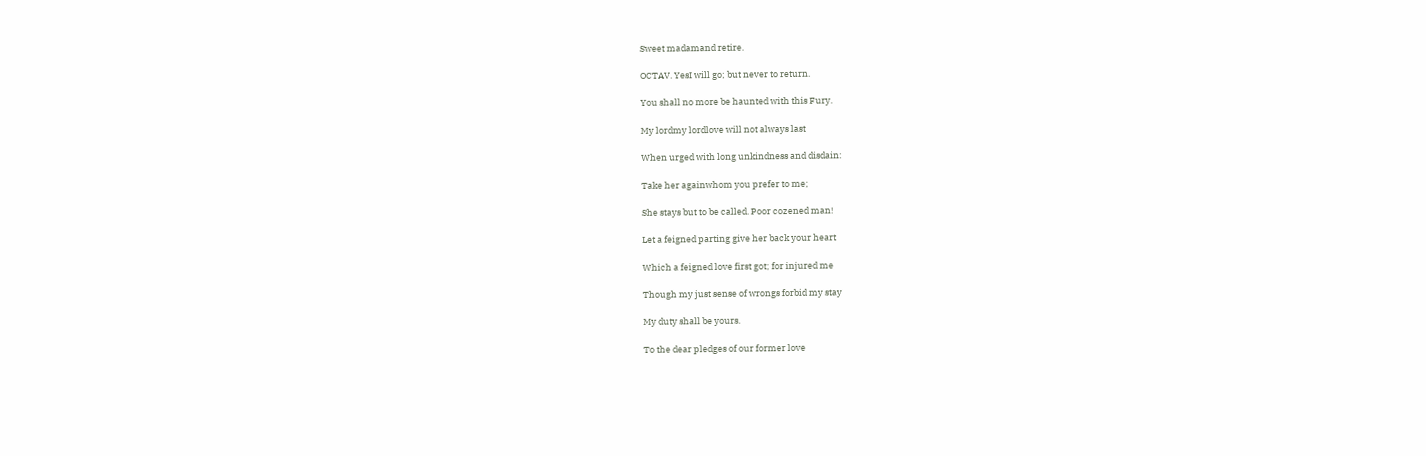Sweet madamand retire.

OCTAV. YesI will go; but never to return.

You shall no more be haunted with this Fury.

My lordmy lordlove will not always last

When urged with long unkindness and disdain:

Take her againwhom you prefer to me;

She stays but to be called. Poor cozened man!

Let a feigned parting give her back your heart

Which a feigned love first got; for injured me

Though my just sense of wrongs forbid my stay

My duty shall be yours.

To the dear pledges of our former love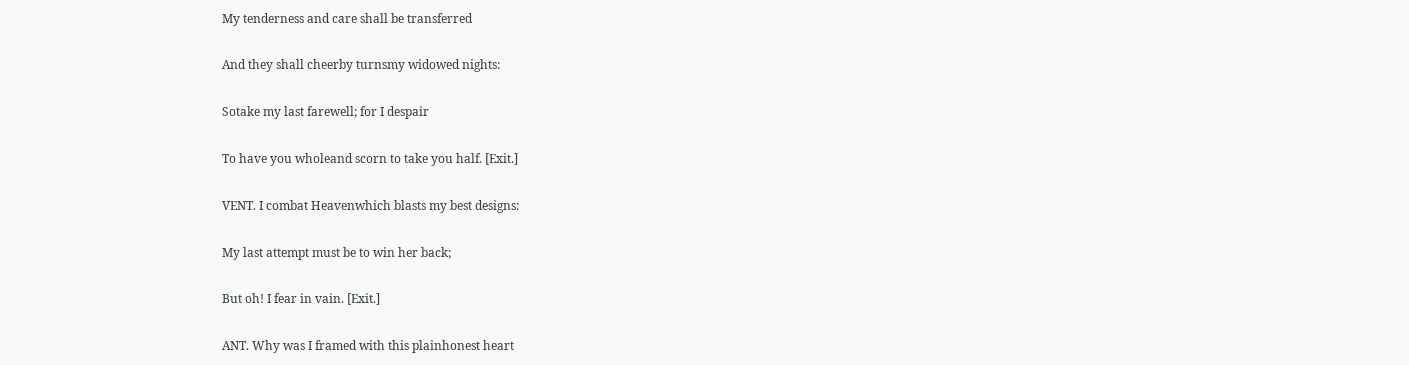My tenderness and care shall be transferred

And they shall cheerby turnsmy widowed nights:

Sotake my last farewell; for I despair

To have you wholeand scorn to take you half. [Exit.]

VENT. I combat Heavenwhich blasts my best designs:

My last attempt must be to win her back;

But oh! I fear in vain. [Exit.]

ANT. Why was I framed with this plainhonest heart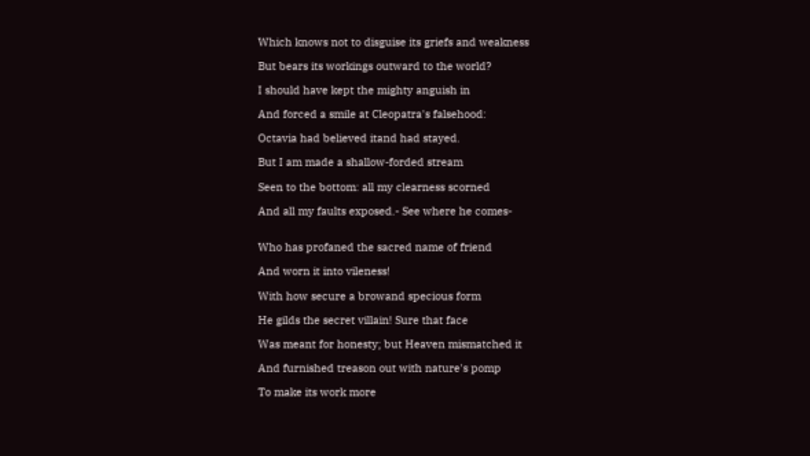Which knows not to disguise its griefs and weakness

But bears its workings outward to the world?

I should have kept the mighty anguish in

And forced a smile at Cleopatra's falsehood:

Octavia had believed itand had stayed.

But I am made a shallow-forded stream

Seen to the bottom: all my clearness scorned

And all my faults exposed.- See where he comes-


Who has profaned the sacred name of friend

And worn it into vileness!

With how secure a browand specious form

He gilds the secret villain! Sure that face

Was meant for honesty; but Heaven mismatched it

And furnished treason out with nature's pomp

To make its work more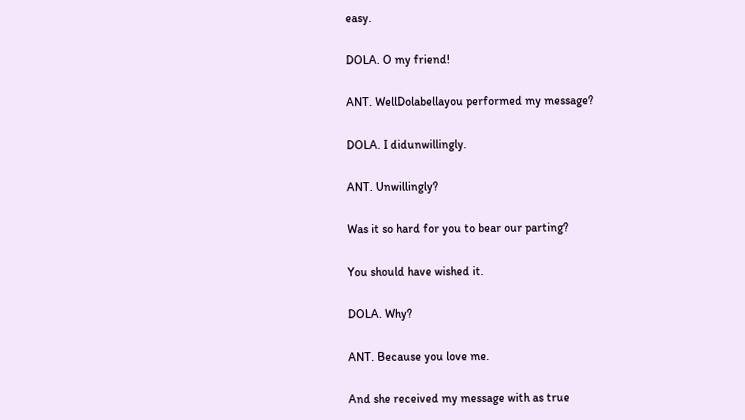easy.

DOLA. O my friend!

ANT. WellDolabellayou performed my message?

DOLA. I didunwillingly.

ANT. Unwillingly?

Was it so hard for you to bear our parting?

You should have wished it.

DOLA. Why?

ANT. Because you love me.

And she received my message with as true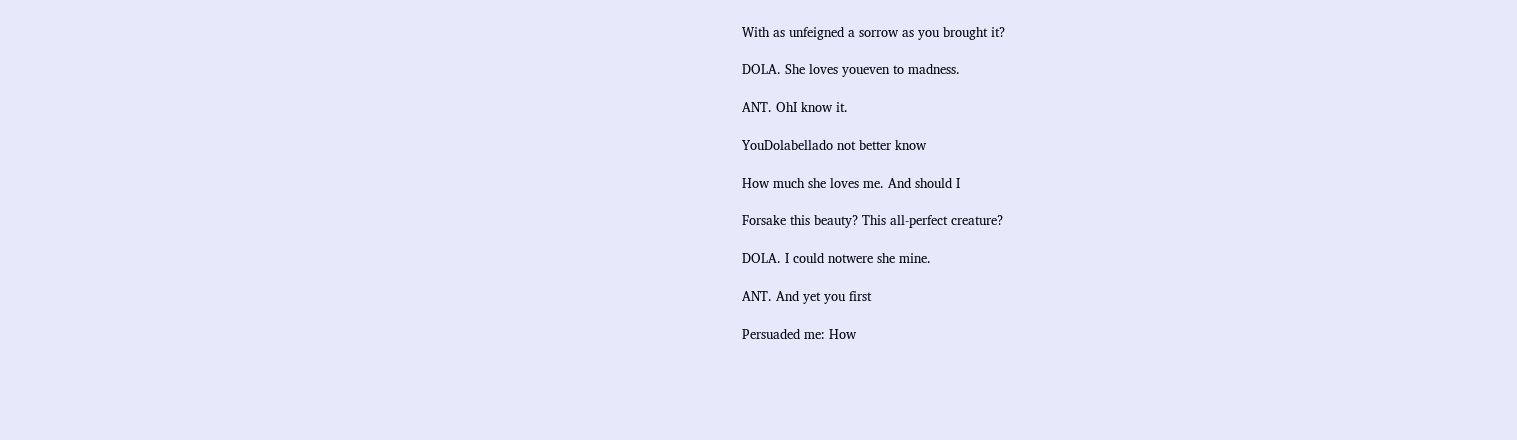With as unfeigned a sorrow as you brought it?

DOLA. She loves youeven to madness.

ANT. OhI know it.

YouDolabellado not better know

How much she loves me. And should I

Forsake this beauty? This all-perfect creature?

DOLA. I could notwere she mine.

ANT. And yet you first

Persuaded me: How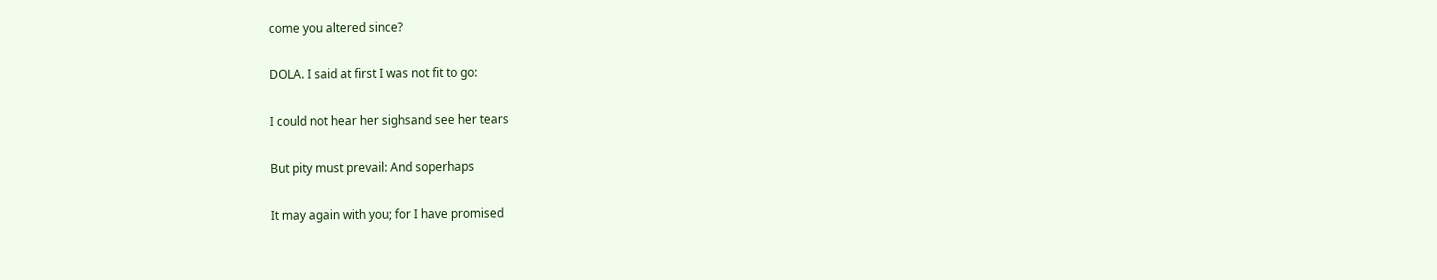come you altered since?

DOLA. I said at first I was not fit to go:

I could not hear her sighsand see her tears

But pity must prevail: And soperhaps

It may again with you; for I have promised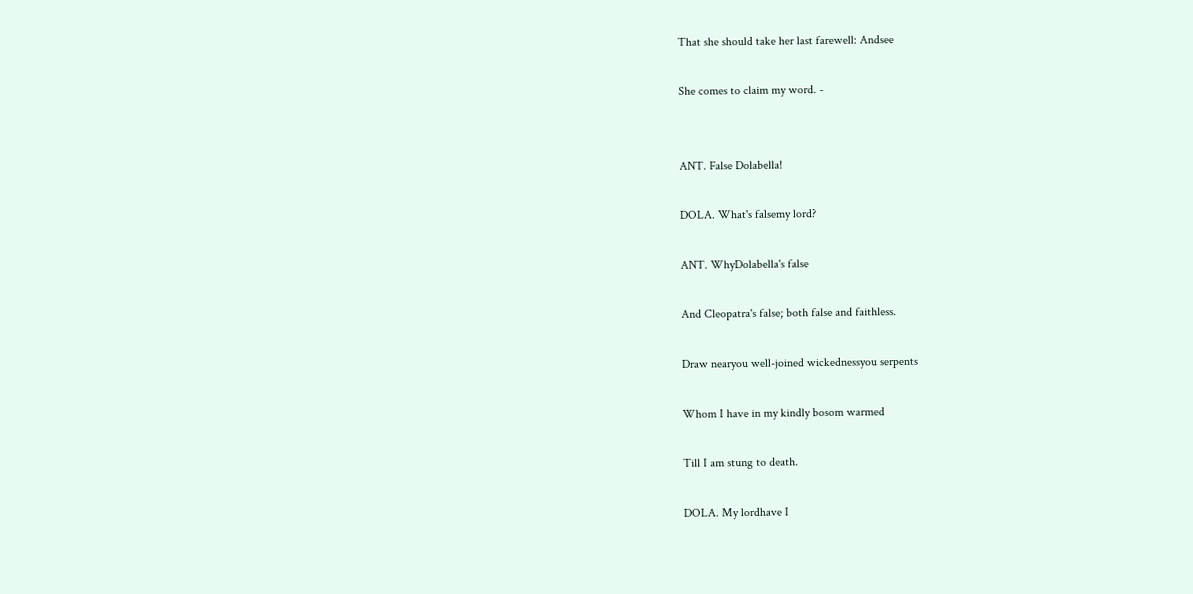That she should take her last farewell: Andsee

She comes to claim my word. -


ANT. False Dolabella!

DOLA. What's falsemy lord?

ANT. WhyDolabella's false

And Cleopatra's false; both false and faithless.

Draw nearyou well-joined wickednessyou serpents

Whom I have in my kindly bosom warmed

Till I am stung to death.

DOLA. My lordhave I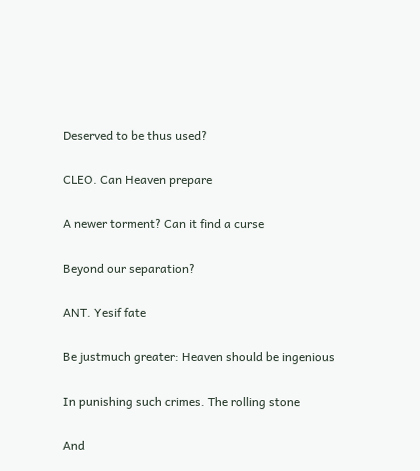Deserved to be thus used?

CLEO. Can Heaven prepare

A newer torment? Can it find a curse

Beyond our separation?

ANT. Yesif fate

Be justmuch greater: Heaven should be ingenious

In punishing such crimes. The rolling stone

And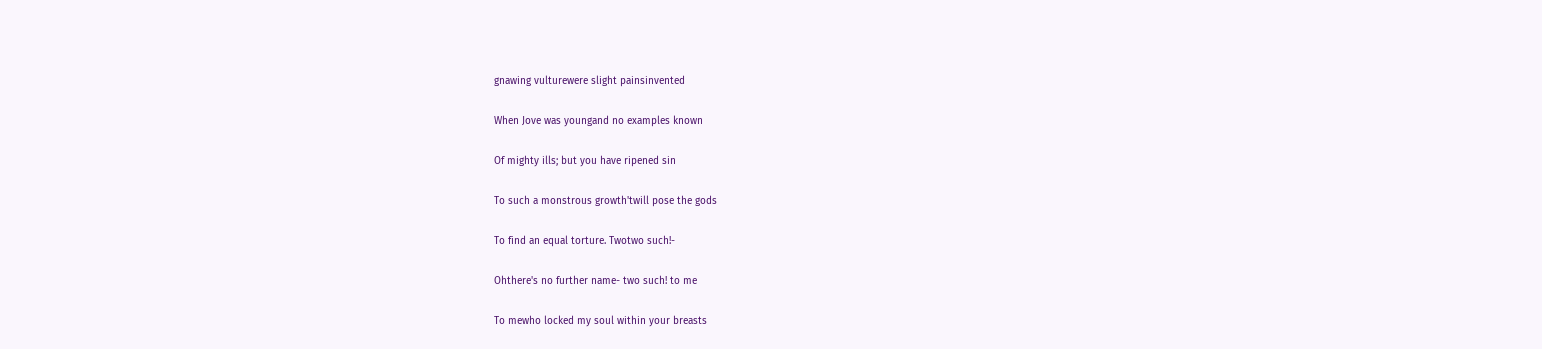gnawing vulturewere slight painsinvented

When Jove was youngand no examples known

Of mighty ills; but you have ripened sin

To such a monstrous growth'twill pose the gods

To find an equal torture. Twotwo such!-

Ohthere's no further name- two such! to me

To mewho locked my soul within your breasts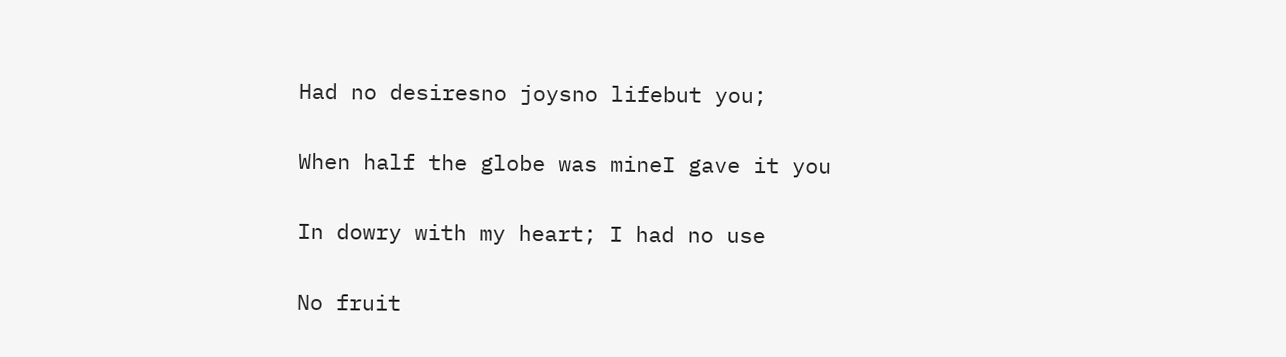Had no desiresno joysno lifebut you;

When half the globe was mineI gave it you

In dowry with my heart; I had no use

No fruit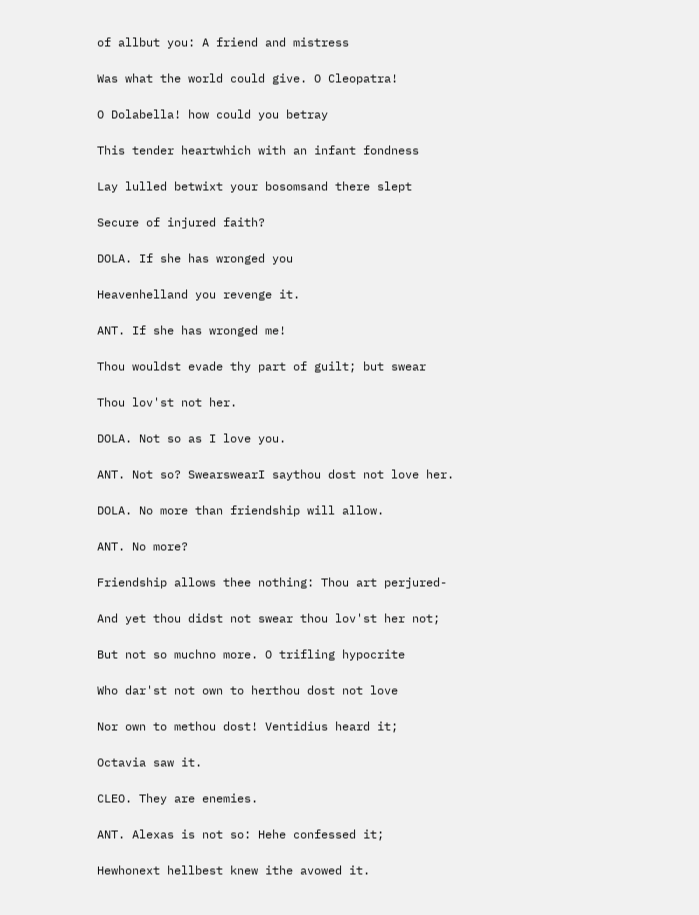of allbut you: A friend and mistress

Was what the world could give. O Cleopatra!

O Dolabella! how could you betray

This tender heartwhich with an infant fondness

Lay lulled betwixt your bosomsand there slept

Secure of injured faith?

DOLA. If she has wronged you

Heavenhelland you revenge it.

ANT. If she has wronged me!

Thou wouldst evade thy part of guilt; but swear

Thou lov'st not her.

DOLA. Not so as I love you.

ANT. Not so? SwearswearI saythou dost not love her.

DOLA. No more than friendship will allow.

ANT. No more?

Friendship allows thee nothing: Thou art perjured-

And yet thou didst not swear thou lov'st her not;

But not so muchno more. O trifling hypocrite

Who dar'st not own to herthou dost not love

Nor own to methou dost! Ventidius heard it;

Octavia saw it.

CLEO. They are enemies.

ANT. Alexas is not so: Hehe confessed it;

Hewhonext hellbest knew ithe avowed it.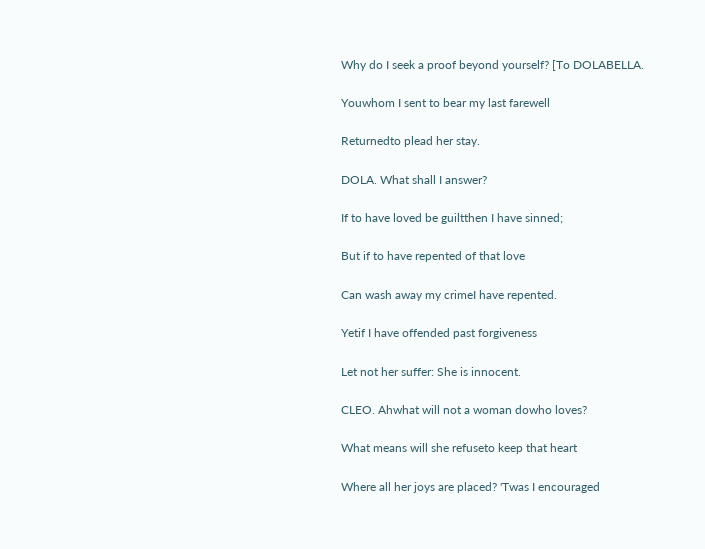Why do I seek a proof beyond yourself? [To DOLABELLA.

Youwhom I sent to bear my last farewell

Returnedto plead her stay.

DOLA. What shall I answer?

If to have loved be guiltthen I have sinned;

But if to have repented of that love

Can wash away my crimeI have repented.

Yetif I have offended past forgiveness

Let not her suffer: She is innocent.

CLEO. Ahwhat will not a woman dowho loves?

What means will she refuseto keep that heart

Where all her joys are placed? 'Twas I encouraged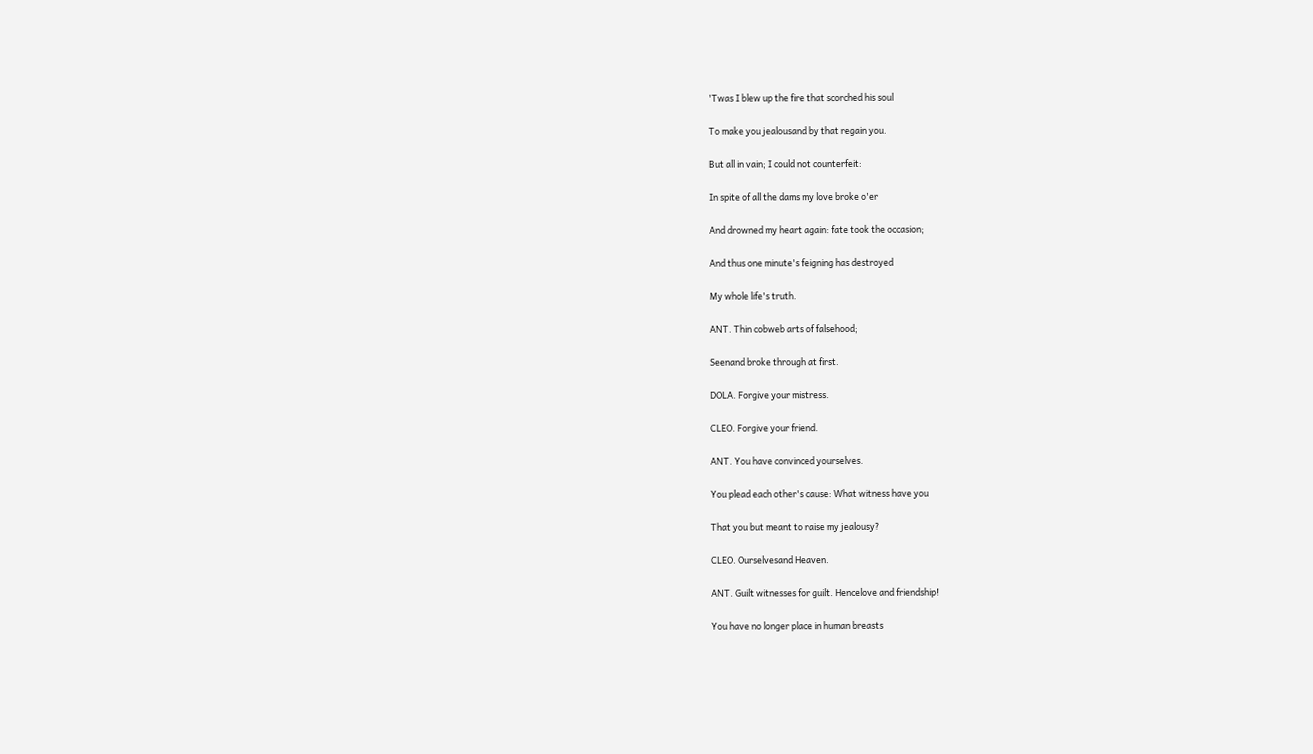'Twas I blew up the fire that scorched his soul

To make you jealousand by that regain you.

But all in vain; I could not counterfeit:

In spite of all the dams my love broke o'er

And drowned my heart again: fate took the occasion;

And thus one minute's feigning has destroyed

My whole life's truth.

ANT. Thin cobweb arts of falsehood;

Seenand broke through at first.

DOLA. Forgive your mistress.

CLEO. Forgive your friend.

ANT. You have convinced yourselves.

You plead each other's cause: What witness have you

That you but meant to raise my jealousy?

CLEO. Ourselvesand Heaven.

ANT. Guilt witnesses for guilt. Hencelove and friendship!

You have no longer place in human breasts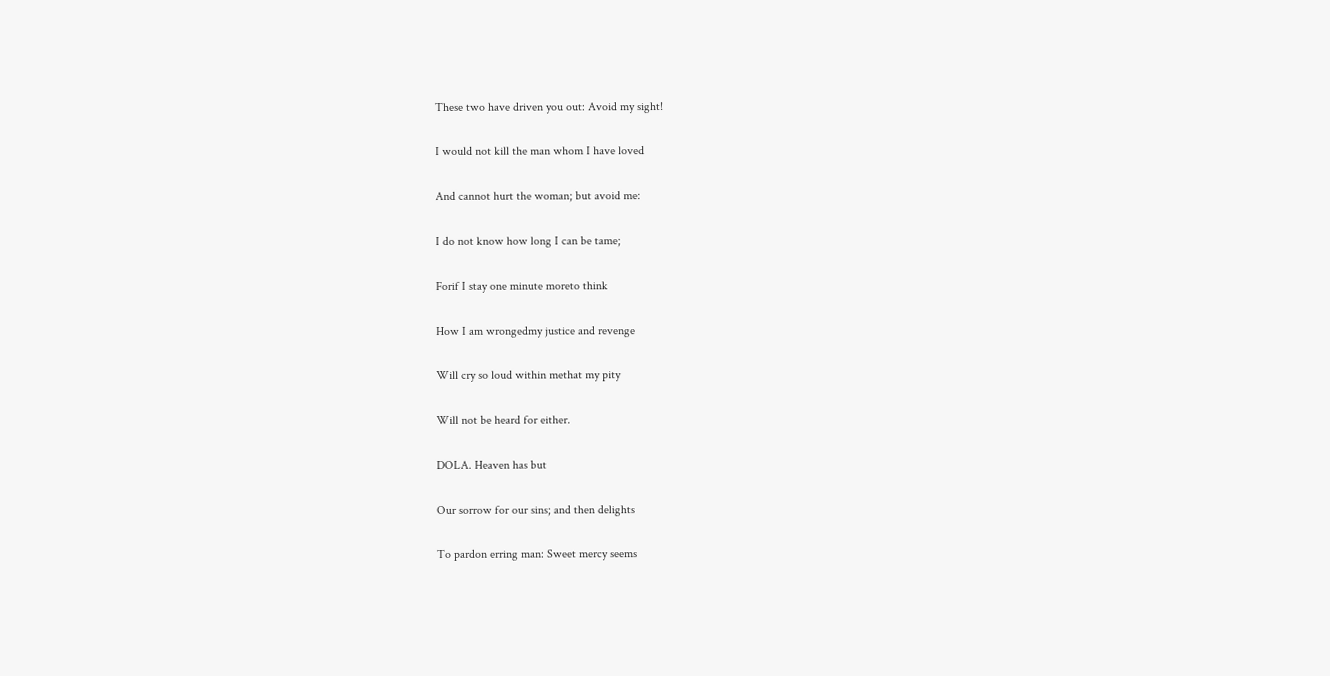These two have driven you out: Avoid my sight!

I would not kill the man whom I have loved

And cannot hurt the woman; but avoid me:

I do not know how long I can be tame;

Forif I stay one minute moreto think

How I am wrongedmy justice and revenge

Will cry so loud within methat my pity

Will not be heard for either.

DOLA. Heaven has but

Our sorrow for our sins; and then delights

To pardon erring man: Sweet mercy seems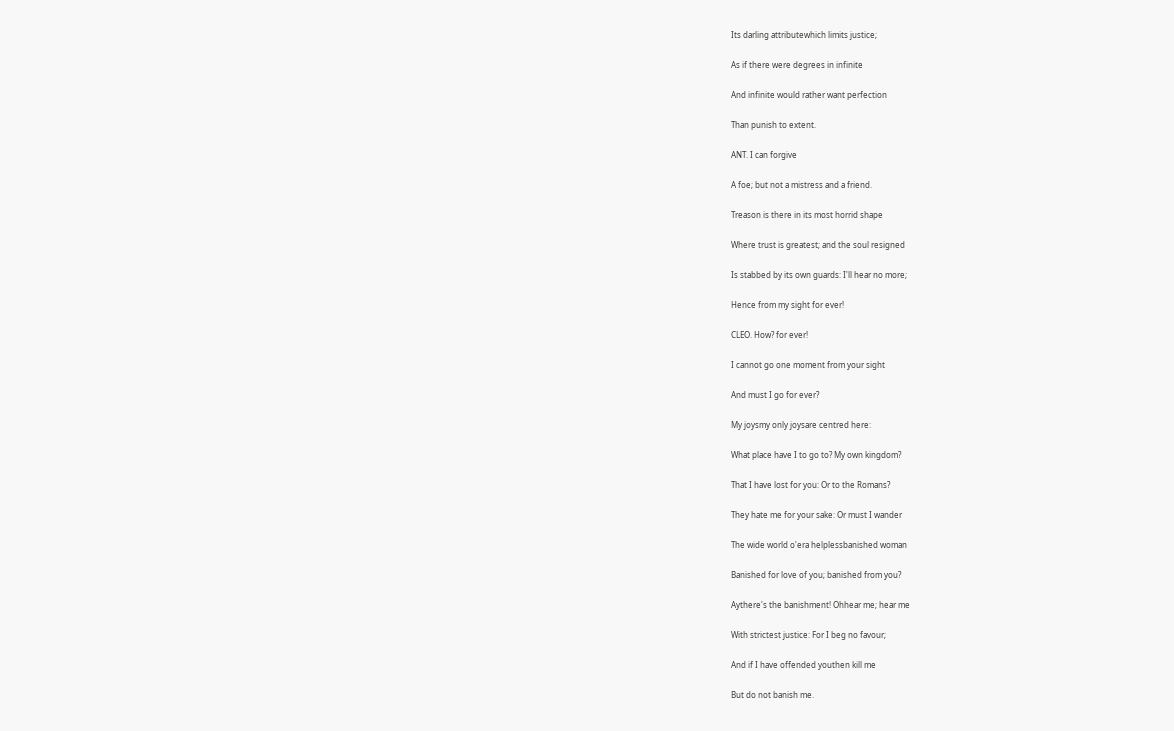Its darling attributewhich limits justice;

As if there were degrees in infinite

And infinite would rather want perfection

Than punish to extent.

ANT. I can forgive

A foe; but not a mistress and a friend.

Treason is there in its most horrid shape

Where trust is greatest; and the soul resigned

Is stabbed by its own guards: I'll hear no more;

Hence from my sight for ever!

CLEO. How? for ever!

I cannot go one moment from your sight

And must I go for ever?

My joysmy only joysare centred here:

What place have I to go to? My own kingdom?

That I have lost for you: Or to the Romans?

They hate me for your sake: Or must I wander

The wide world o'era helplessbanished woman

Banished for love of you; banished from you?

Aythere's the banishment! Ohhear me; hear me

With strictest justice: For I beg no favour;

And if I have offended youthen kill me

But do not banish me.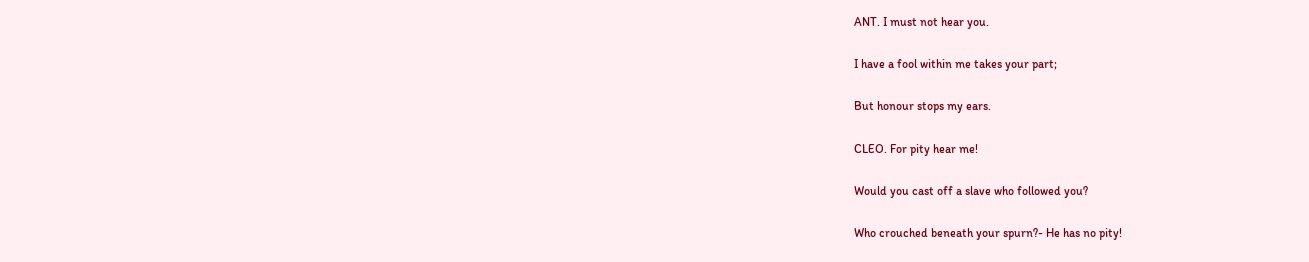ANT. I must not hear you.

I have a fool within me takes your part;

But honour stops my ears.

CLEO. For pity hear me!

Would you cast off a slave who followed you?

Who crouched beneath your spurn?- He has no pity!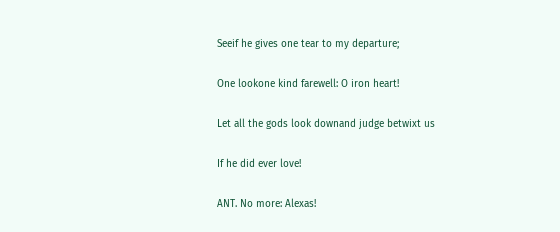Seeif he gives one tear to my departure;

One lookone kind farewell: O iron heart!

Let all the gods look downand judge betwixt us

If he did ever love!

ANT. No more: Alexas!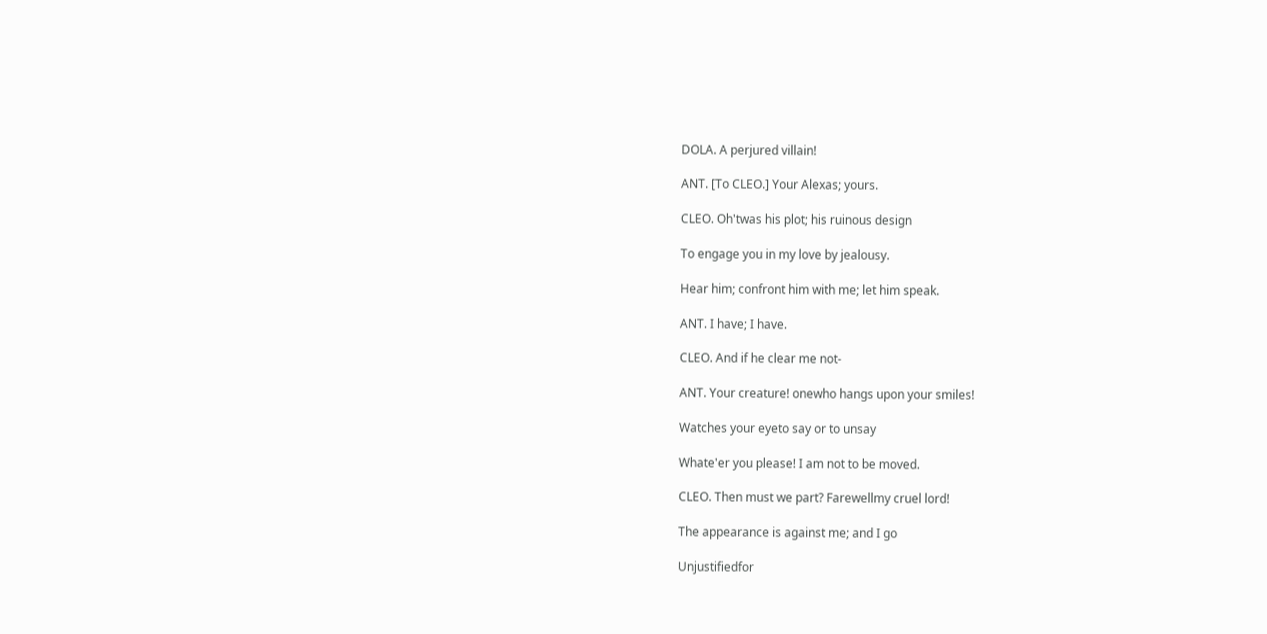DOLA. A perjured villain!

ANT. [To CLEO.] Your Alexas; yours.

CLEO. Oh'twas his plot; his ruinous design

To engage you in my love by jealousy.

Hear him; confront him with me; let him speak.

ANT. I have; I have.

CLEO. And if he clear me not-

ANT. Your creature! onewho hangs upon your smiles!

Watches your eyeto say or to unsay

Whate'er you please! I am not to be moved.

CLEO. Then must we part? Farewellmy cruel lord!

The appearance is against me; and I go

Unjustifiedfor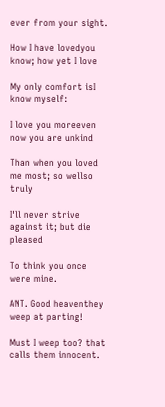ever from your sight.

How I have lovedyou know; how yet I love

My only comfort isI know myself:

I love you moreeven now you are unkind

Than when you loved me most; so wellso truly

I'll never strive against it; but die pleased

To think you once were mine.

ANT. Good heaventhey weep at parting!

Must I weep too? that calls them innocent.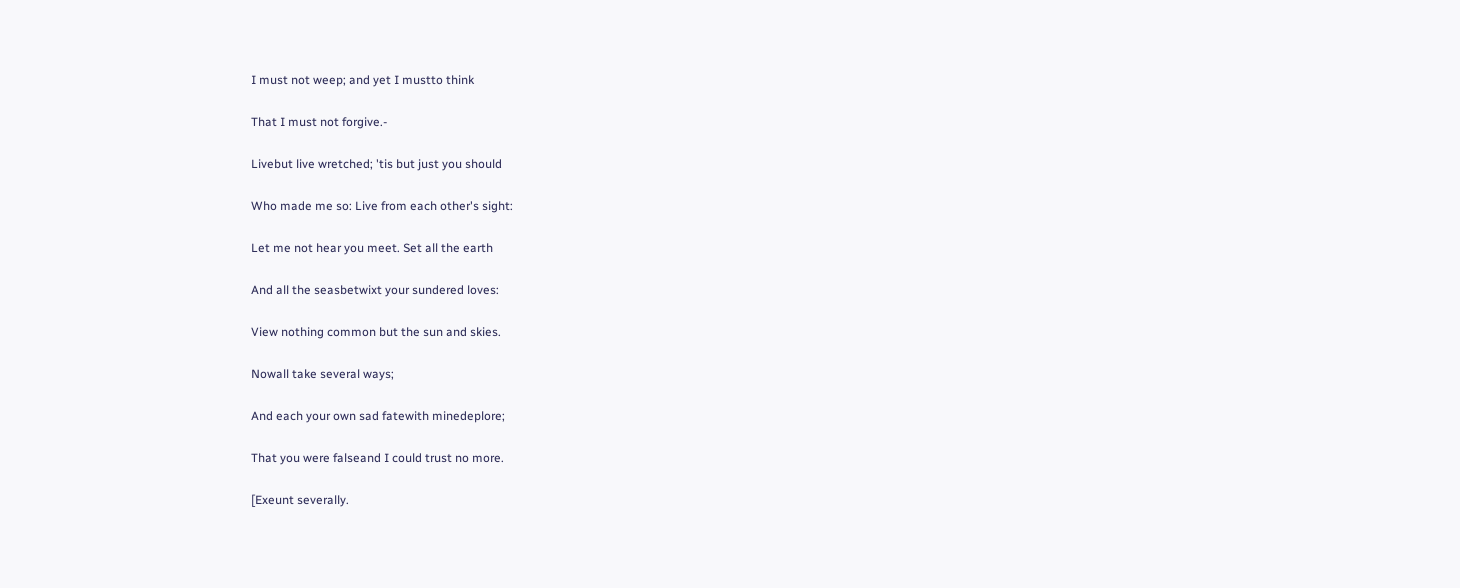I must not weep; and yet I mustto think

That I must not forgive.-

Livebut live wretched; 'tis but just you should

Who made me so: Live from each other's sight:

Let me not hear you meet. Set all the earth

And all the seasbetwixt your sundered loves:

View nothing common but the sun and skies.

Nowall take several ways;

And each your own sad fatewith minedeplore;

That you were falseand I could trust no more.

[Exeunt severally.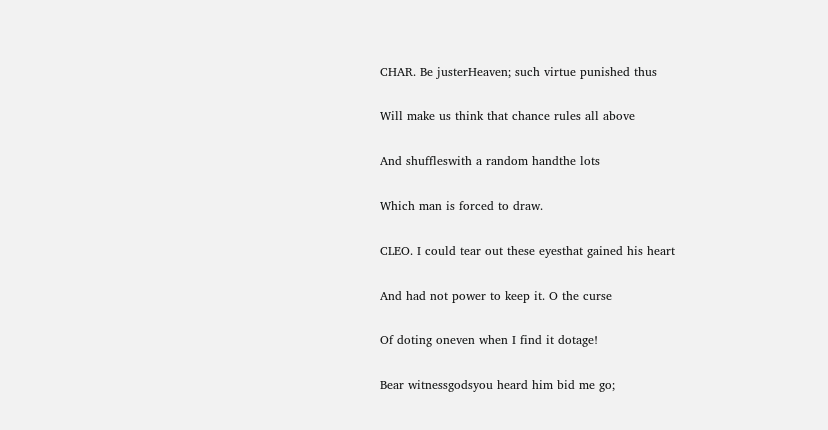CHAR. Be justerHeaven; such virtue punished thus

Will make us think that chance rules all above

And shuffleswith a random handthe lots

Which man is forced to draw.

CLEO. I could tear out these eyesthat gained his heart

And had not power to keep it. O the curse

Of doting oneven when I find it dotage!

Bear witnessgodsyou heard him bid me go;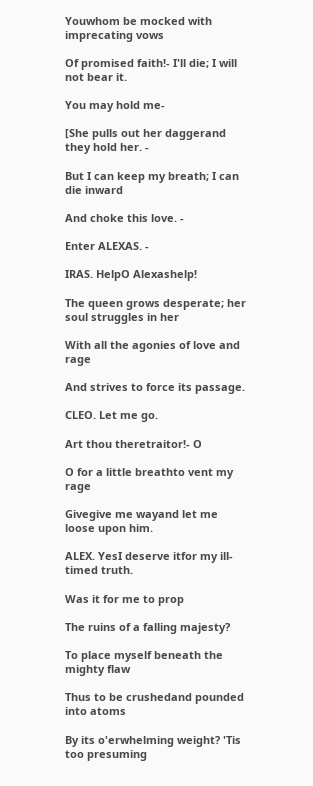Youwhom be mocked with imprecating vows

Of promised faith!- I'll die; I will not bear it.

You may hold me-

[She pulls out her daggerand they hold her. -

But I can keep my breath; I can die inward

And choke this love. -

Enter ALEXAS. -

IRAS. HelpO Alexashelp!

The queen grows desperate; her soul struggles in her

With all the agonies of love and rage

And strives to force its passage.

CLEO. Let me go.

Art thou theretraitor!- O

O for a little breathto vent my rage

Givegive me wayand let me loose upon him.

ALEX. YesI deserve itfor my ill-timed truth.

Was it for me to prop

The ruins of a falling majesty?

To place myself beneath the mighty flaw

Thus to be crushedand pounded into atoms

By its o'erwhelming weight? 'Tis too presuming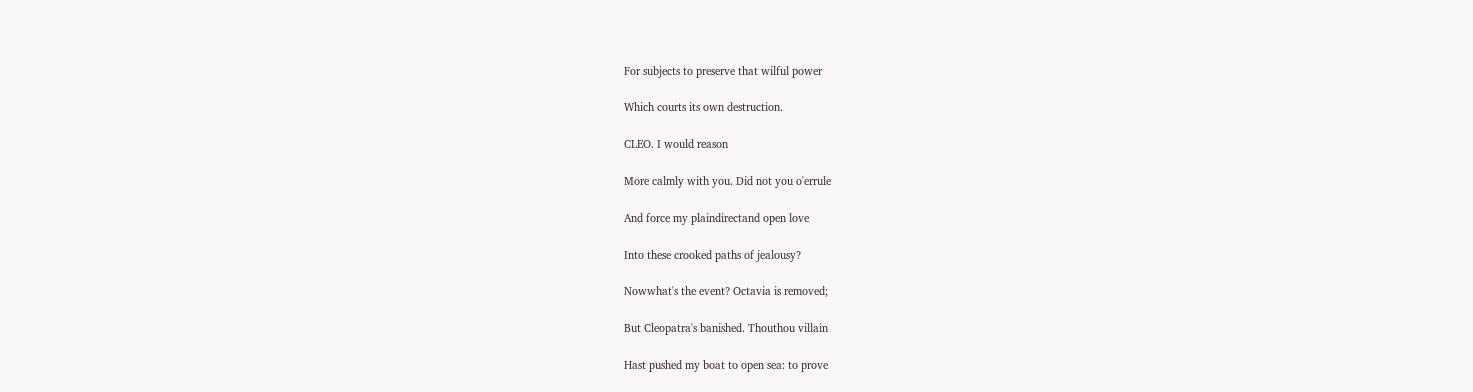For subjects to preserve that wilful power

Which courts its own destruction.

CLEO. I would reason

More calmly with you. Did not you o'errule

And force my plaindirectand open love

Into these crooked paths of jealousy?

Nowwhat's the event? Octavia is removed;

But Cleopatra's banished. Thouthou villain

Hast pushed my boat to open sea: to prove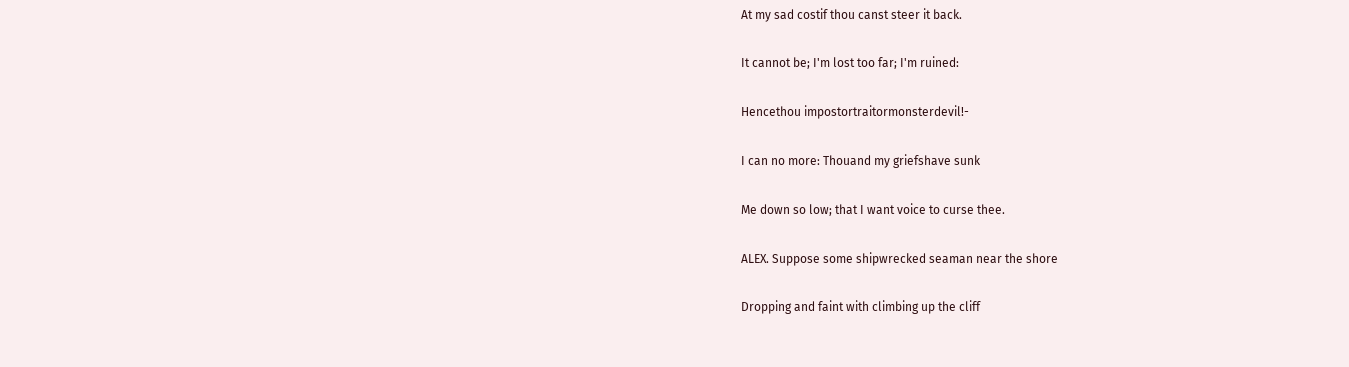At my sad costif thou canst steer it back.

It cannot be; I'm lost too far; I'm ruined:

Hencethou impostortraitormonsterdevil!-

I can no more: Thouand my griefshave sunk

Me down so low; that I want voice to curse thee.

ALEX. Suppose some shipwrecked seaman near the shore

Dropping and faint with climbing up the cliff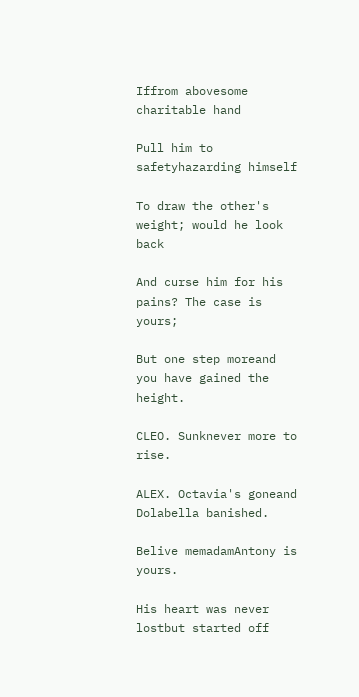Iffrom abovesome charitable hand

Pull him to safetyhazarding himself

To draw the other's weight; would he look back

And curse him for his pains? The case is yours;

But one step moreand you have gained the height.

CLEO. Sunknever more to rise.

ALEX. Octavia's goneand Dolabella banished.

Belive memadamAntony is yours.

His heart was never lostbut started off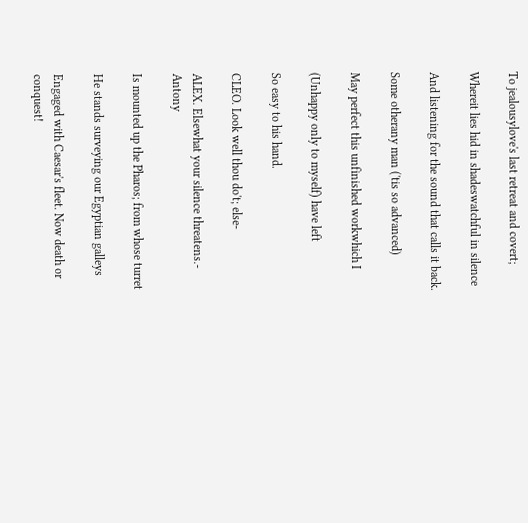To jealousylove's last retreat and covert;

Whereit lies hid in shadeswatchful in silence

And listening for the sound that calls it back.

Some otherany man ('tis so advanced)

May perfect this unfinished workwhich I

(Unhappy only to myself) have left

So easy to his hand.

CLEO. Look well thou do't; else-

ALEX. Elsewhat your silence threatens.- Antony

Is mounted up the Pharos; from whose turret

He stands surveying our Egyptian galleys

Engaged with Caesar's fleet. Now death or conquest!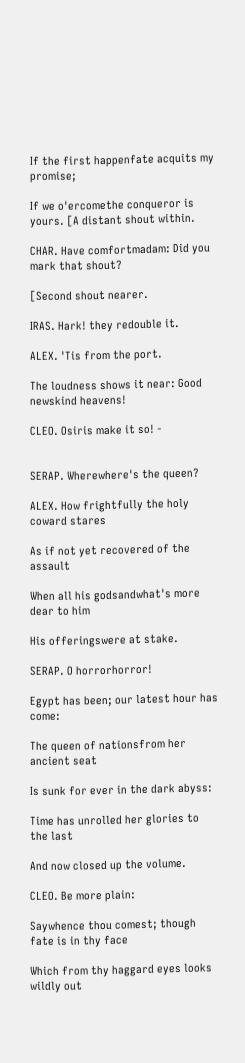If the first happenfate acquits my promise;

If we o'ercomethe conqueror is yours. [A distant shout within.

CHAR. Have comfortmadam: Did you mark that shout?

[Second shout nearer.

IRAS. Hark! they redouble it.

ALEX. 'Tis from the port.

The loudness shows it near: Good newskind heavens!

CLEO. Osiris make it so! -


SERAP. Wherewhere's the queen?

ALEX. How frightfully the holy coward stares

As if not yet recovered of the assault

When all his godsandwhat's more dear to him

His offeringswere at stake.

SERAP. O horrorhorror!

Egypt has been; our latest hour has come:

The queen of nationsfrom her ancient seat

Is sunk for ever in the dark abyss:

Time has unrolled her glories to the last

And now closed up the volume.

CLEO. Be more plain:

Saywhence thou comest; though fate is in thy face

Which from thy haggard eyes looks wildly out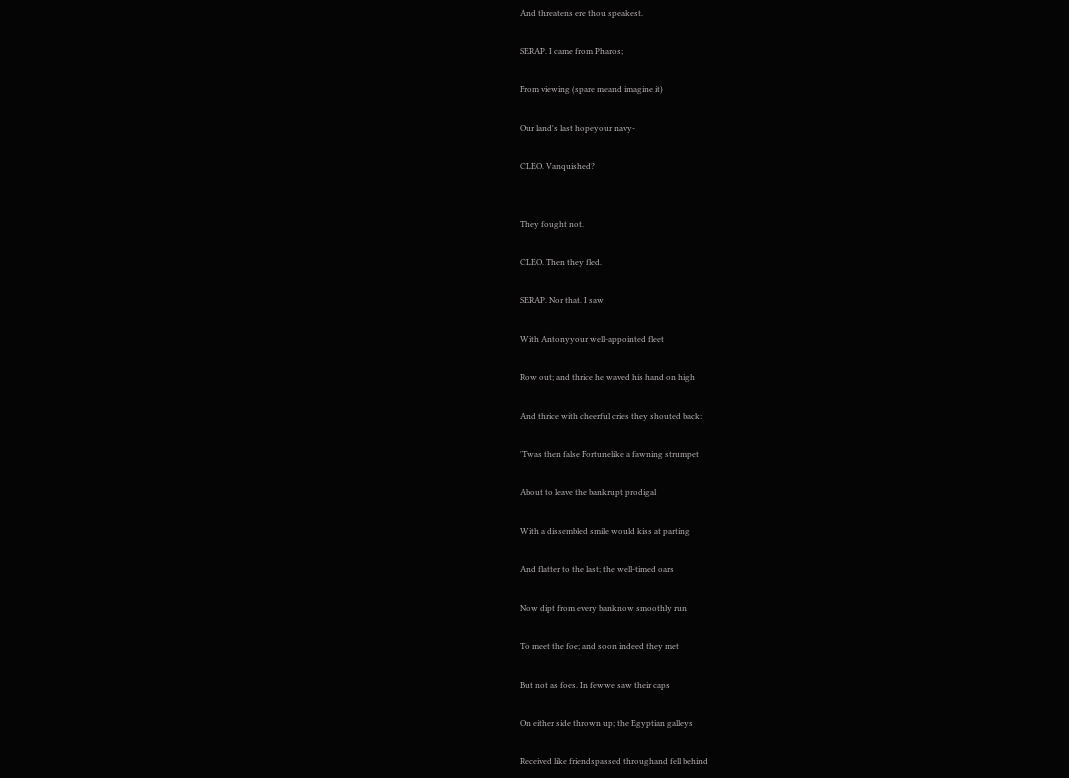And threatens ere thou speakest.

SERAP. I came from Pharos;

From viewing (spare meand imagine it)

Our land's last hopeyour navy-

CLEO. Vanquished?


They fought not.

CLEO. Then they fled.

SERAP. Nor that. I saw

With Antonyyour well-appointed fleet

Row out; and thrice he waved his hand on high

And thrice with cheerful cries they shouted back:

'Twas then false Fortunelike a fawning strumpet

About to leave the bankrupt prodigal

With a dissembled smile would kiss at parting

And flatter to the last; the well-timed oars

Now dipt from every banknow smoothly run

To meet the foe; and soon indeed they met

But not as foes. In fewwe saw their caps

On either side thrown up; the Egyptian galleys

Received like friendspassed throughand fell behind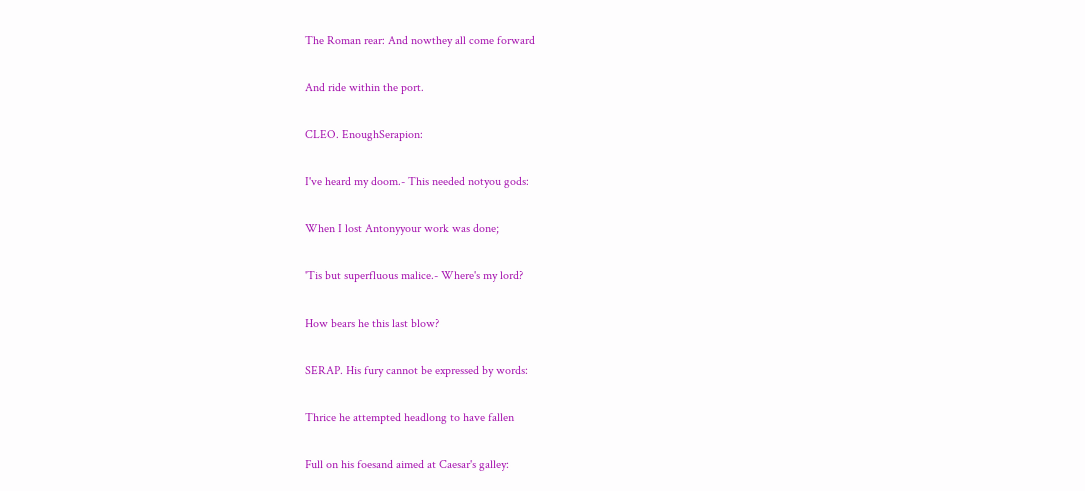The Roman rear: And nowthey all come forward

And ride within the port.

CLEO. EnoughSerapion:

I've heard my doom.- This needed notyou gods:

When I lost Antonyyour work was done;

'Tis but superfluous malice.- Where's my lord?

How bears he this last blow?

SERAP. His fury cannot be expressed by words:

Thrice he attempted headlong to have fallen

Full on his foesand aimed at Caesar's galley: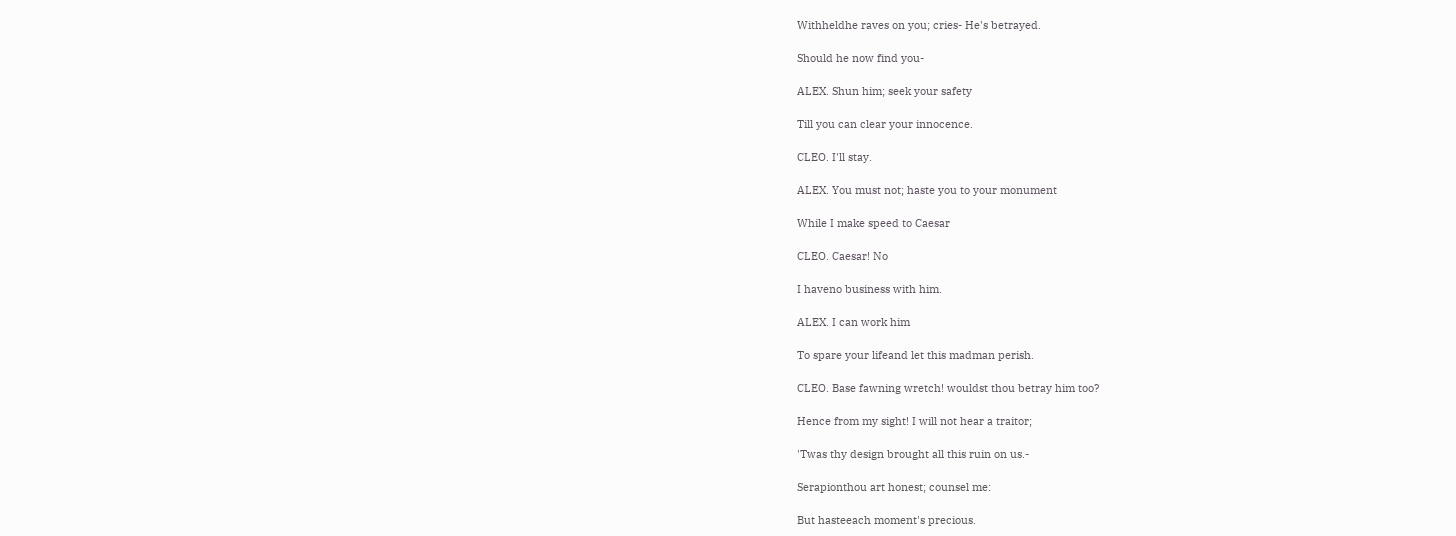Withheldhe raves on you; cries- He's betrayed.

Should he now find you-

ALEX. Shun him; seek your safety

Till you can clear your innocence.

CLEO. I'll stay.

ALEX. You must not; haste you to your monument

While I make speed to Caesar

CLEO. Caesar! No

I haveno business with him.

ALEX. I can work him

To spare your lifeand let this madman perish.

CLEO. Base fawning wretch! wouldst thou betray him too?

Hence from my sight! I will not hear a traitor;

'Twas thy design brought all this ruin on us.-

Serapionthou art honest; counsel me:

But hasteeach moment's precious.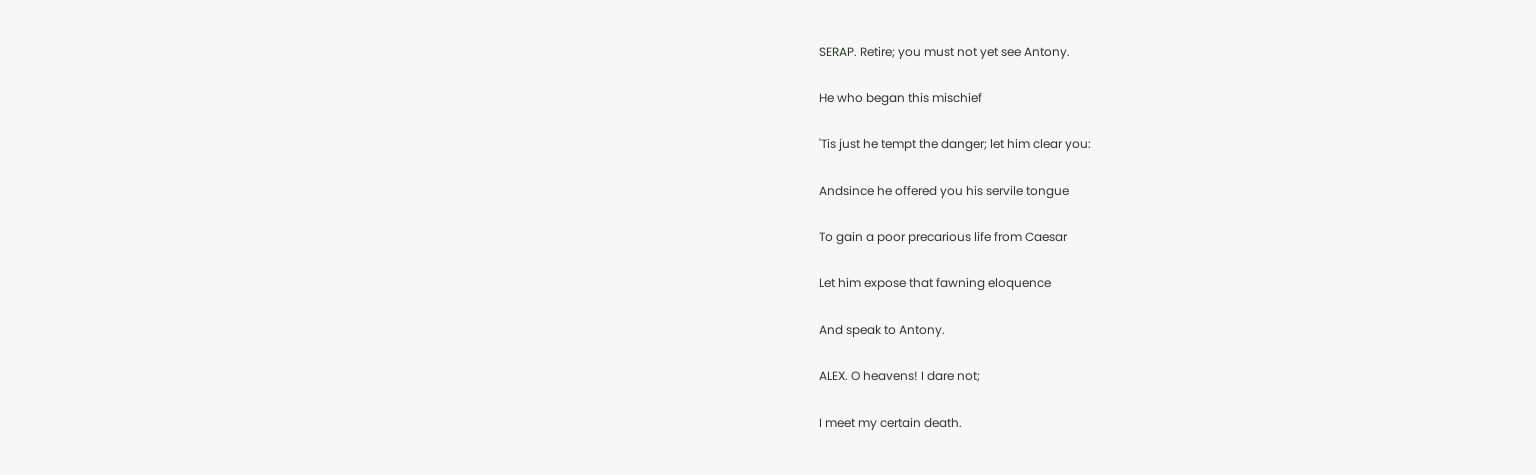SERAP. Retire; you must not yet see Antony.

He who began this mischief

'Tis just he tempt the danger; let him clear you:

Andsince he offered you his servile tongue

To gain a poor precarious life from Caesar

Let him expose that fawning eloquence

And speak to Antony.

ALEX. O heavens! I dare not;

I meet my certain death.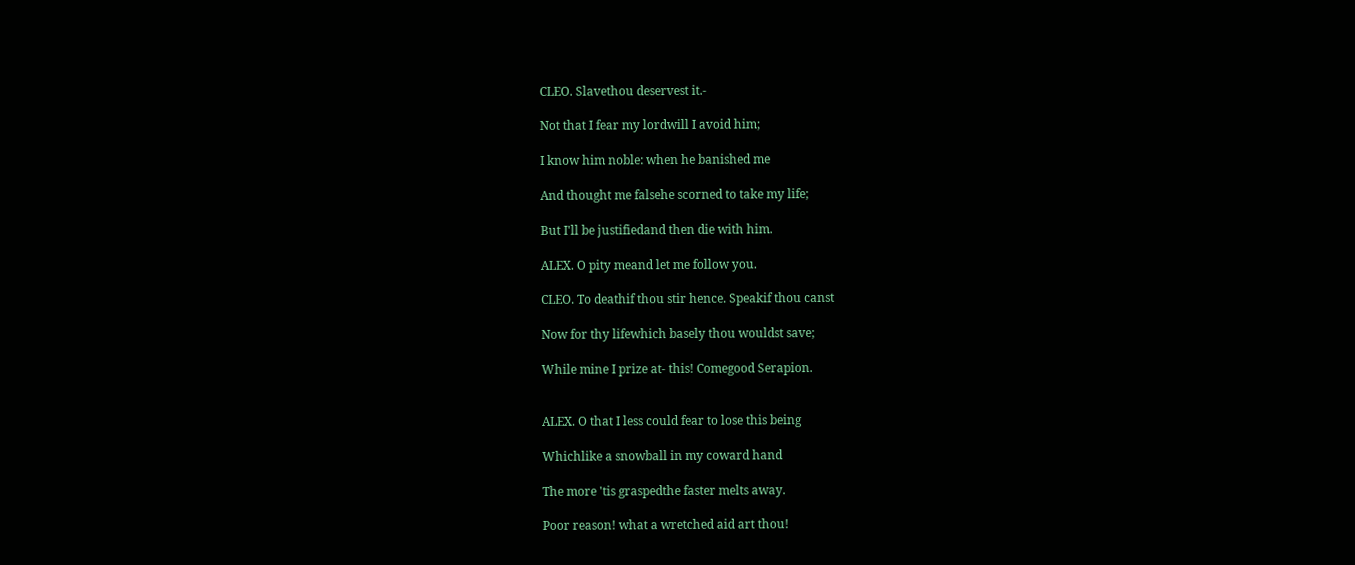CLEO. Slavethou deservest it.-

Not that I fear my lordwill I avoid him;

I know him noble: when he banished me

And thought me falsehe scorned to take my life;

But I'll be justifiedand then die with him.

ALEX. O pity meand let me follow you.

CLEO. To deathif thou stir hence. Speakif thou canst

Now for thy lifewhich basely thou wouldst save;

While mine I prize at- this! Comegood Serapion.


ALEX. O that I less could fear to lose this being

Whichlike a snowball in my coward hand

The more 'tis graspedthe faster melts away.

Poor reason! what a wretched aid art thou!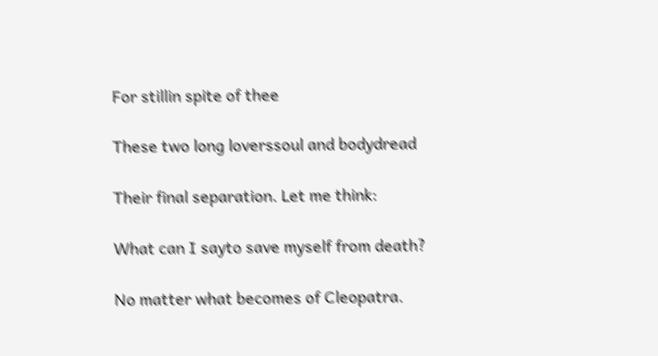For stillin spite of thee

These two long loverssoul and bodydread

Their final separation. Let me think:

What can I sayto save myself from death?

No matter what becomes of Cleopatra.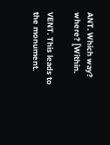ANT. Which way? where? [Within.

VENT. This leads to the monument.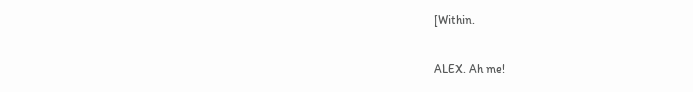[Within.

ALEX. Ah me!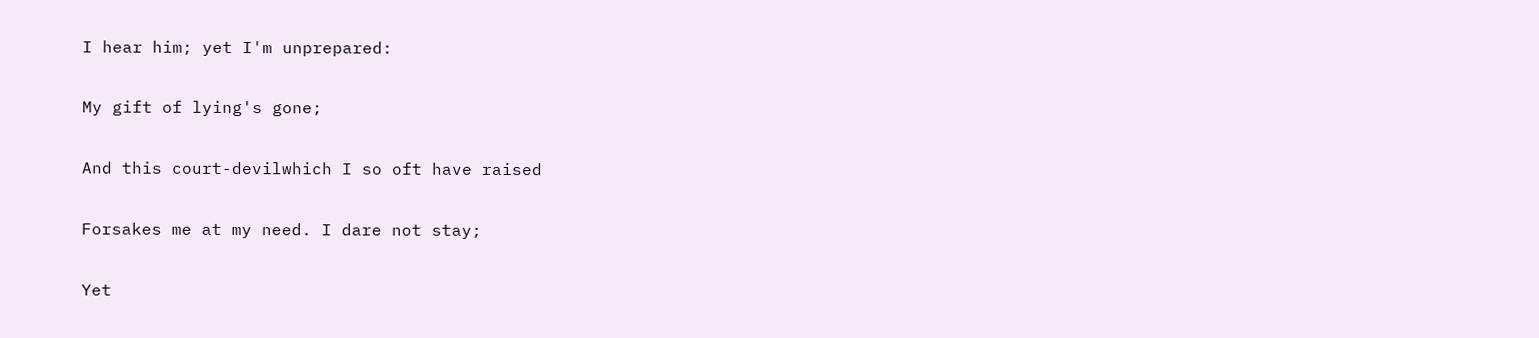I hear him; yet I'm unprepared:

My gift of lying's gone;

And this court-devilwhich I so oft have raised

Forsakes me at my need. I dare not stay;

Yet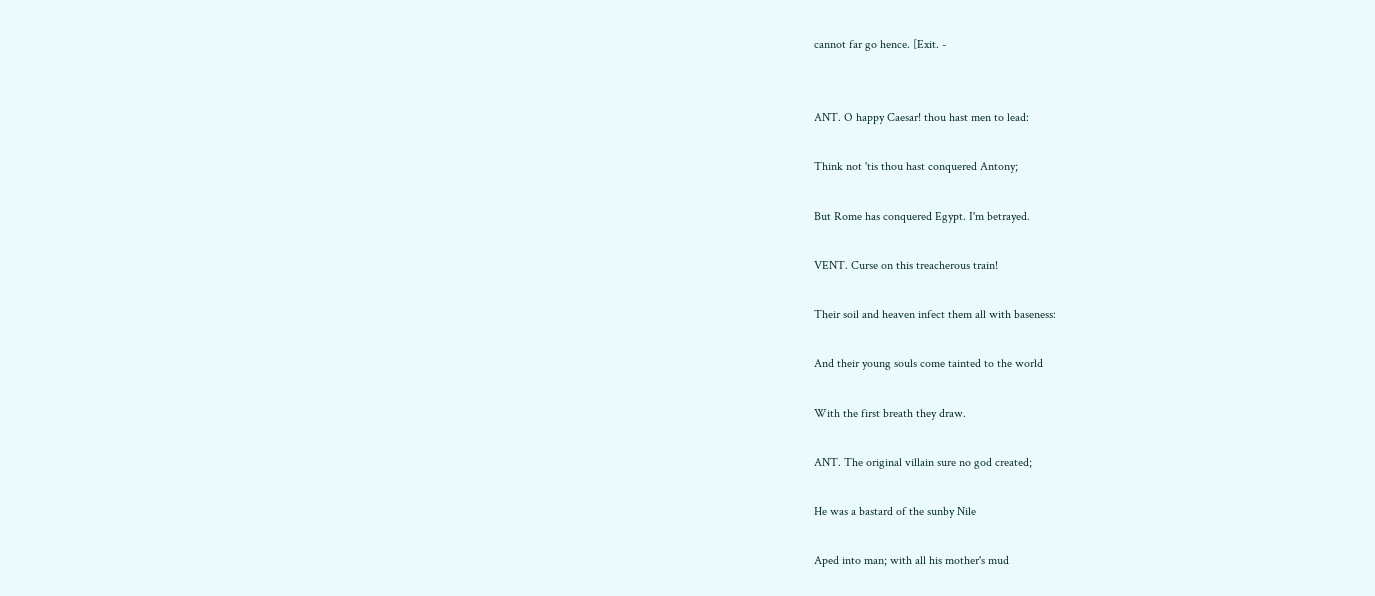cannot far go hence. [Exit. -


ANT. O happy Caesar! thou hast men to lead:

Think not 'tis thou hast conquered Antony;

But Rome has conquered Egypt. I'm betrayed.

VENT. Curse on this treacherous train!

Their soil and heaven infect them all with baseness:

And their young souls come tainted to the world

With the first breath they draw.

ANT. The original villain sure no god created;

He was a bastard of the sunby Nile

Aped into man; with all his mother's mud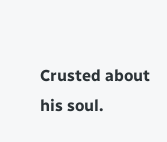Crusted about his soul.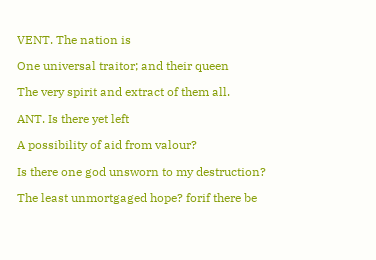VENT. The nation is

One universal traitor; and their queen

The very spirit and extract of them all.

ANT. Is there yet left

A possibility of aid from valour?

Is there one god unsworn to my destruction?

The least unmortgaged hope? forif there be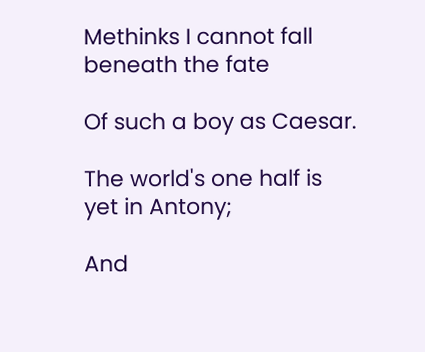Methinks I cannot fall beneath the fate

Of such a boy as Caesar.

The world's one half is yet in Antony;

And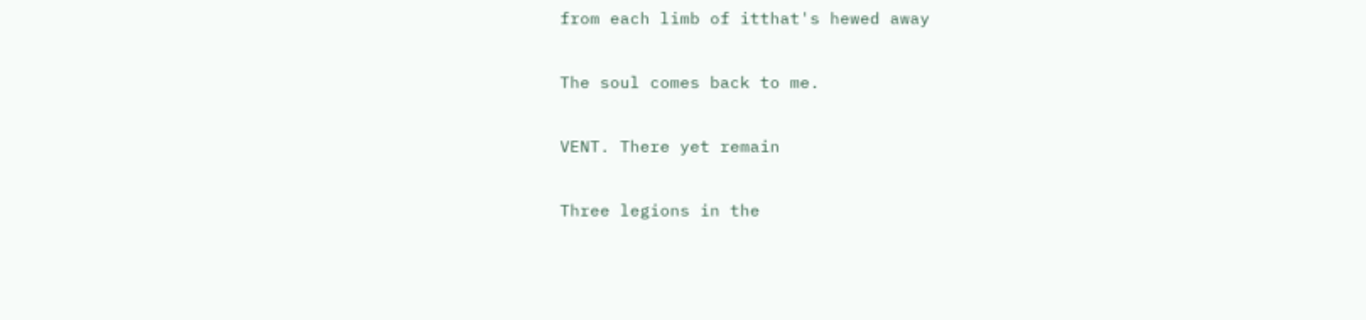from each limb of itthat's hewed away

The soul comes back to me.

VENT. There yet remain

Three legions in the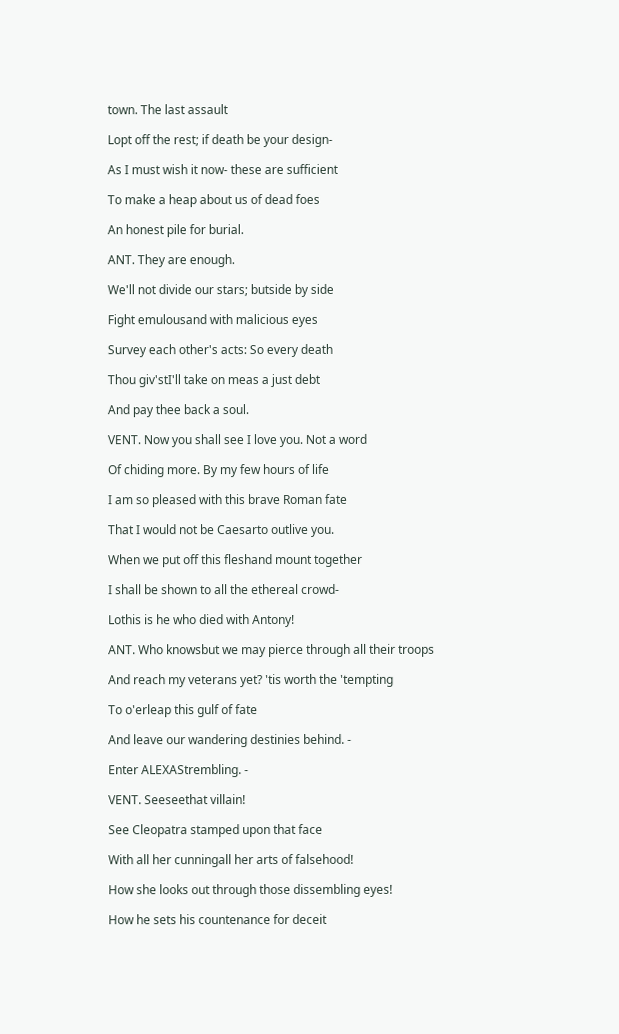town. The last assault

Lopt off the rest; if death be your design-

As I must wish it now- these are sufficient

To make a heap about us of dead foes

An honest pile for burial.

ANT. They are enough.

We'll not divide our stars; butside by side

Fight emulousand with malicious eyes

Survey each other's acts: So every death

Thou giv'stI'll take on meas a just debt

And pay thee back a soul.

VENT. Now you shall see I love you. Not a word

Of chiding more. By my few hours of life

I am so pleased with this brave Roman fate

That I would not be Caesarto outlive you.

When we put off this fleshand mount together

I shall be shown to all the ethereal crowd-

Lothis is he who died with Antony!

ANT. Who knowsbut we may pierce through all their troops

And reach my veterans yet? 'tis worth the 'tempting

To o'erleap this gulf of fate

And leave our wandering destinies behind. -

Enter ALEXAStrembling. -

VENT. Seeseethat villain!

See Cleopatra stamped upon that face

With all her cunningall her arts of falsehood!

How she looks out through those dissembling eyes!

How he sets his countenance for deceit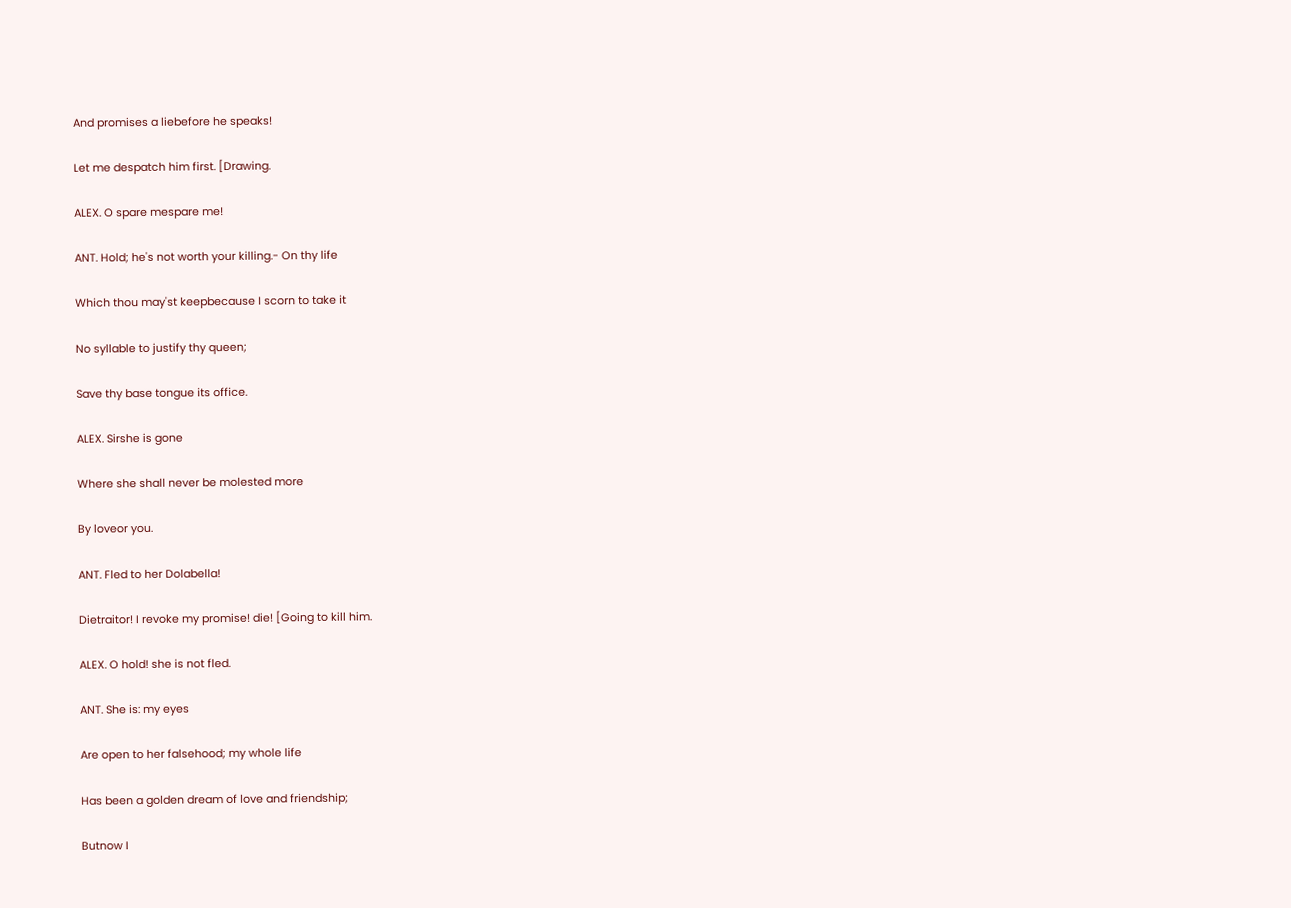And promises a liebefore he speaks!

Let me despatch him first. [Drawing.

ALEX. O spare mespare me!

ANT. Hold; he's not worth your killing.- On thy life

Which thou may'st keepbecause I scorn to take it

No syllable to justify thy queen;

Save thy base tongue its office.

ALEX. Sirshe is gone

Where she shall never be molested more

By loveor you.

ANT. Fled to her Dolabella!

Dietraitor! I revoke my promise! die! [Going to kill him.

ALEX. O hold! she is not fled.

ANT. She is: my eyes

Are open to her falsehood; my whole life

Has been a golden dream of love and friendship;

Butnow I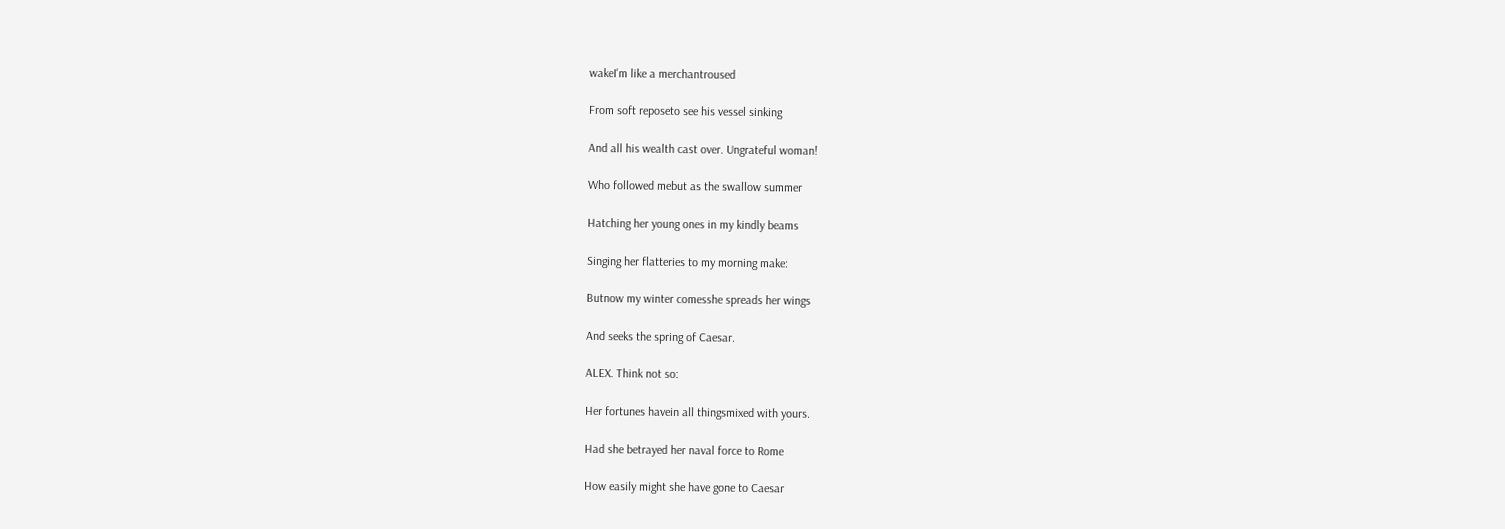wakeI'm like a merchantroused

From soft reposeto see his vessel sinking

And all his wealth cast over. Ungrateful woman!

Who followed mebut as the swallow summer

Hatching her young ones in my kindly beams

Singing her flatteries to my morning make:

Butnow my winter comesshe spreads her wings

And seeks the spring of Caesar.

ALEX. Think not so:

Her fortunes havein all thingsmixed with yours.

Had she betrayed her naval force to Rome

How easily might she have gone to Caesar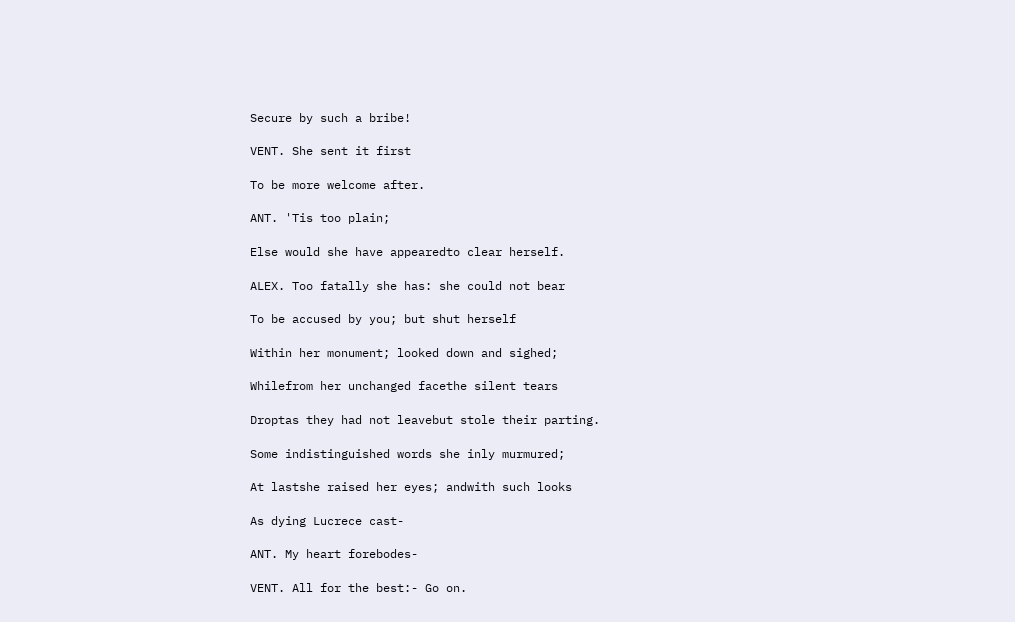Secure by such a bribe!

VENT. She sent it first

To be more welcome after.

ANT. 'Tis too plain;

Else would she have appearedto clear herself.

ALEX. Too fatally she has: she could not bear

To be accused by you; but shut herself

Within her monument; looked down and sighed;

Whilefrom her unchanged facethe silent tears

Droptas they had not leavebut stole their parting.

Some indistinguished words she inly murmured;

At lastshe raised her eyes; andwith such looks

As dying Lucrece cast-

ANT. My heart forebodes-

VENT. All for the best:- Go on.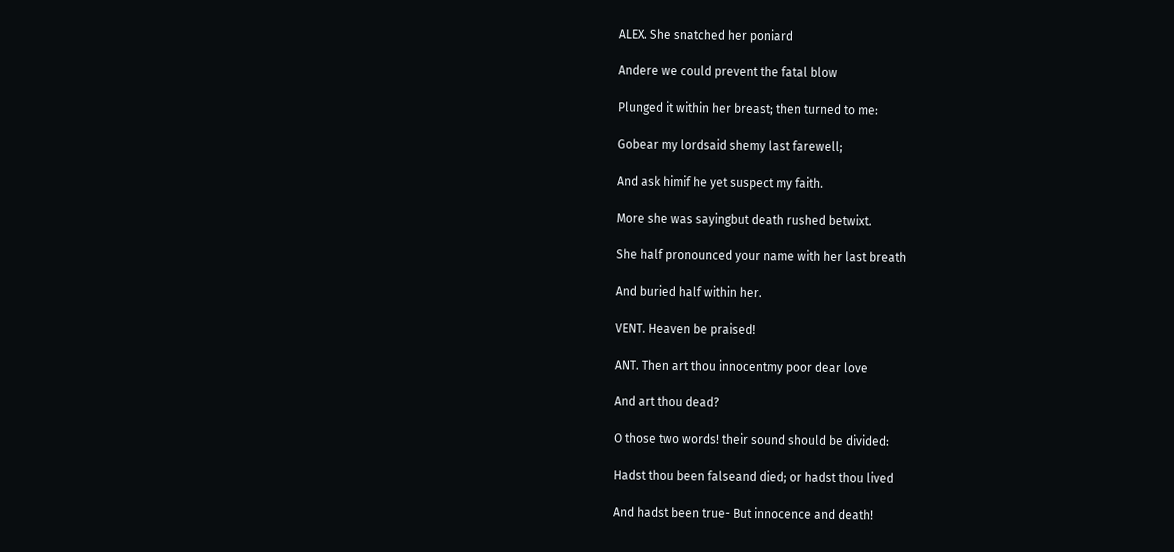ALEX. She snatched her poniard

Andere we could prevent the fatal blow

Plunged it within her breast; then turned to me:

Gobear my lordsaid shemy last farewell;

And ask himif he yet suspect my faith.

More she was sayingbut death rushed betwixt.

She half pronounced your name with her last breath

And buried half within her.

VENT. Heaven be praised!

ANT. Then art thou innocentmy poor dear love

And art thou dead?

O those two words! their sound should be divided:

Hadst thou been falseand died; or hadst thou lived

And hadst been true- But innocence and death!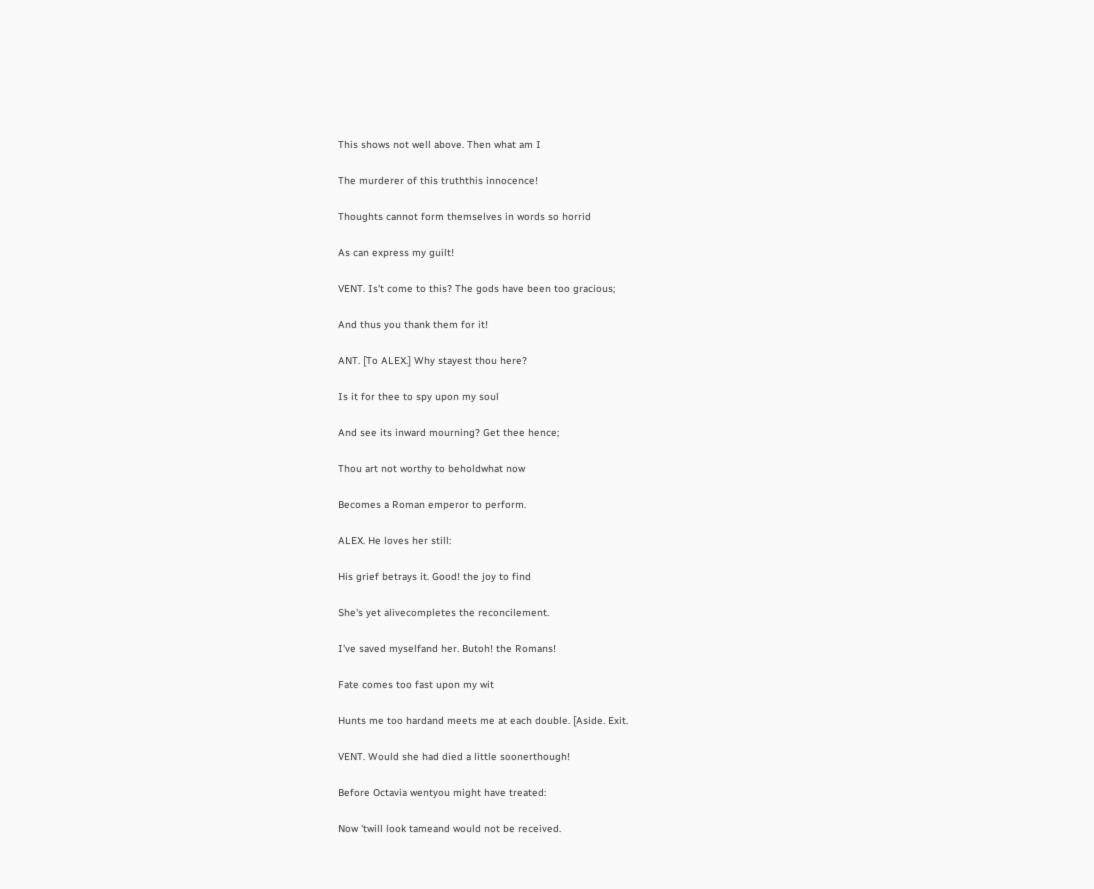This shows not well above. Then what am I

The murderer of this truththis innocence!

Thoughts cannot form themselves in words so horrid

As can express my guilt!

VENT. Is't come to this? The gods have been too gracious;

And thus you thank them for it!

ANT. [To ALEX.] Why stayest thou here?

Is it for thee to spy upon my soul

And see its inward mourning? Get thee hence;

Thou art not worthy to beholdwhat now

Becomes a Roman emperor to perform.

ALEX. He loves her still:

His grief betrays it. Good! the joy to find

She's yet alivecompletes the reconcilement.

I've saved myselfand her. Butoh! the Romans!

Fate comes too fast upon my wit

Hunts me too hardand meets me at each double. [Aside. Exit.

VENT. Would she had died a little soonerthough!

Before Octavia wentyou might have treated:

Now 'twill look tameand would not be received.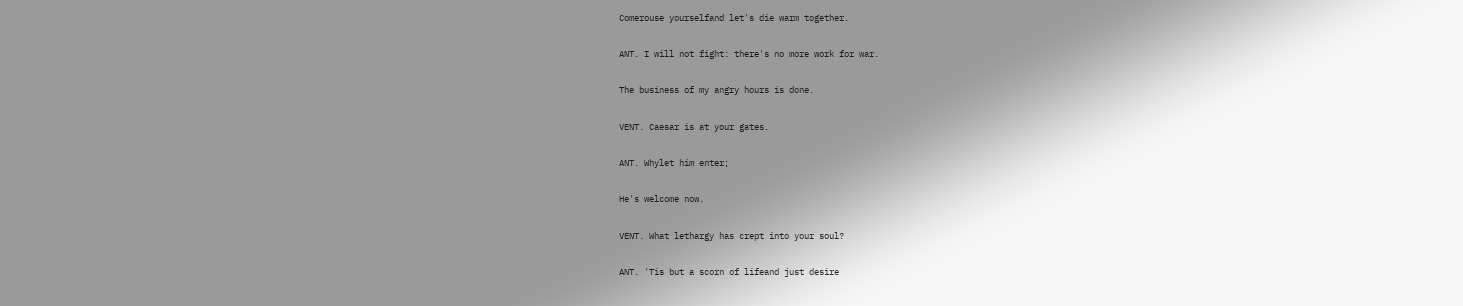Comerouse yourselfand let's die warm together.

ANT. I will not fight: there's no more work for war.

The business of my angry hours is done.

VENT. Caesar is at your gates.

ANT. Whylet him enter;

He's welcome now.

VENT. What lethargy has crept into your soul?

ANT. 'Tis but a scorn of lifeand just desire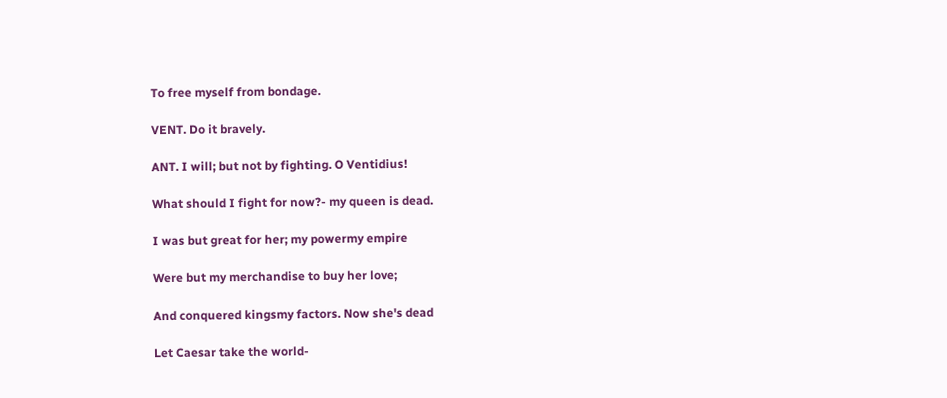To free myself from bondage.

VENT. Do it bravely.

ANT. I will; but not by fighting. O Ventidius!

What should I fight for now?- my queen is dead.

I was but great for her; my powermy empire

Were but my merchandise to buy her love;

And conquered kingsmy factors. Now she's dead

Let Caesar take the world-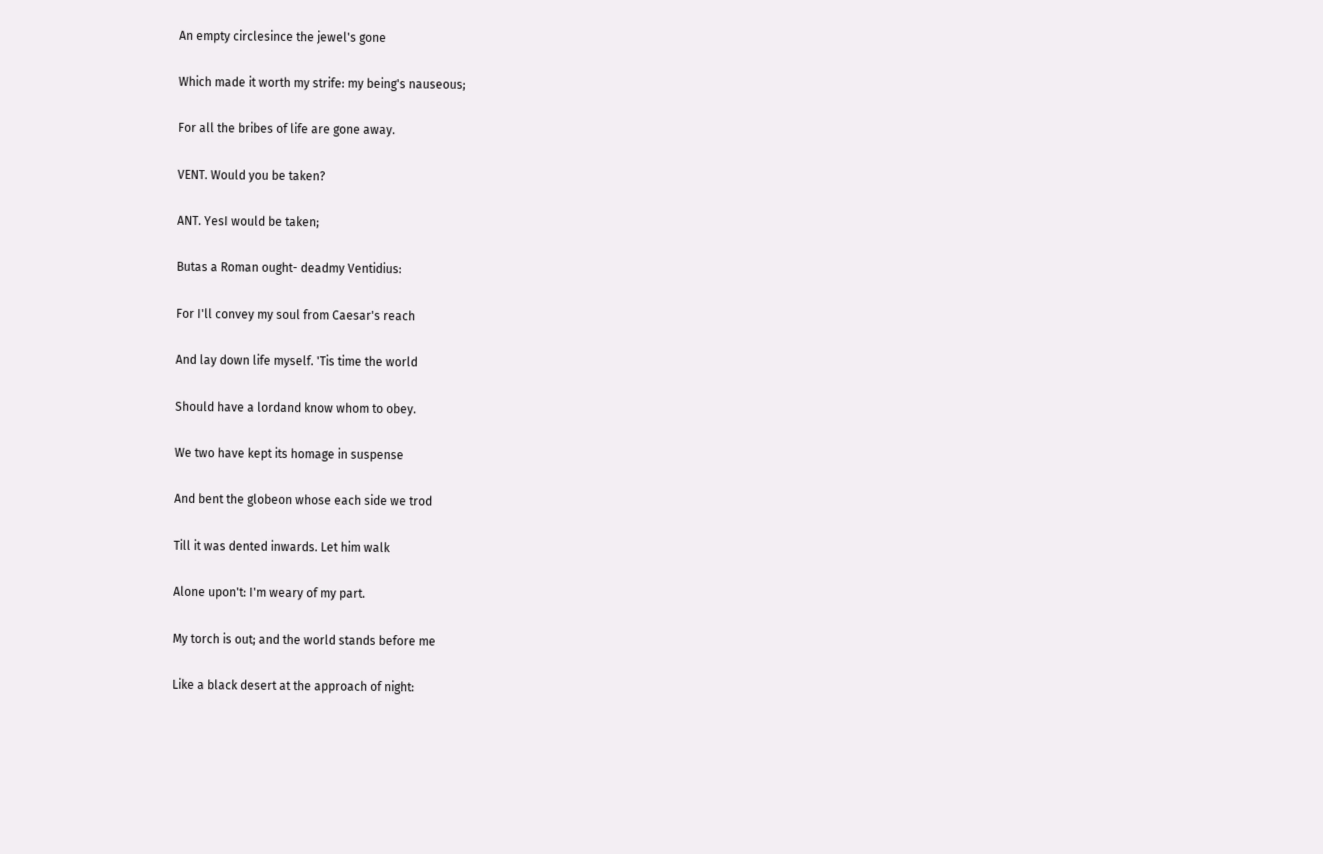An empty circlesince the jewel's gone

Which made it worth my strife: my being's nauseous;

For all the bribes of life are gone away.

VENT. Would you be taken?

ANT. YesI would be taken;

Butas a Roman ought- deadmy Ventidius:

For I'll convey my soul from Caesar's reach

And lay down life myself. 'Tis time the world

Should have a lordand know whom to obey.

We two have kept its homage in suspense

And bent the globeon whose each side we trod

Till it was dented inwards. Let him walk

Alone upon't: I'm weary of my part.

My torch is out; and the world stands before me

Like a black desert at the approach of night: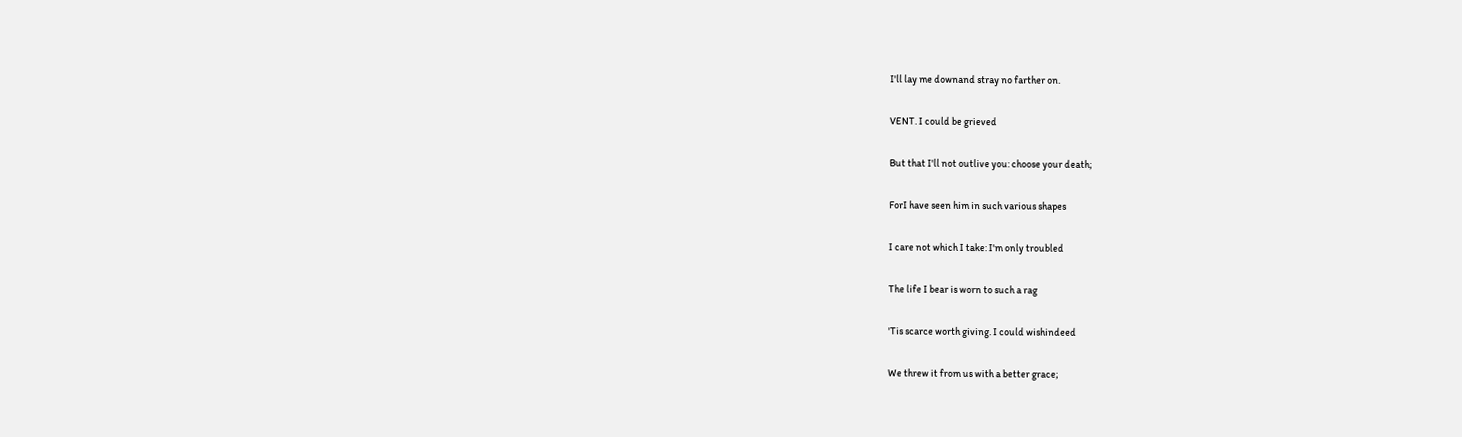I'll lay me downand stray no farther on.

VENT. I could be grieved

But that I'll not outlive you: choose your death;

ForI have seen him in such various shapes

I care not which I take: I'm only troubled

The life I bear is worn to such a rag

'Tis scarce worth giving. I could wishindeed

We threw it from us with a better grace;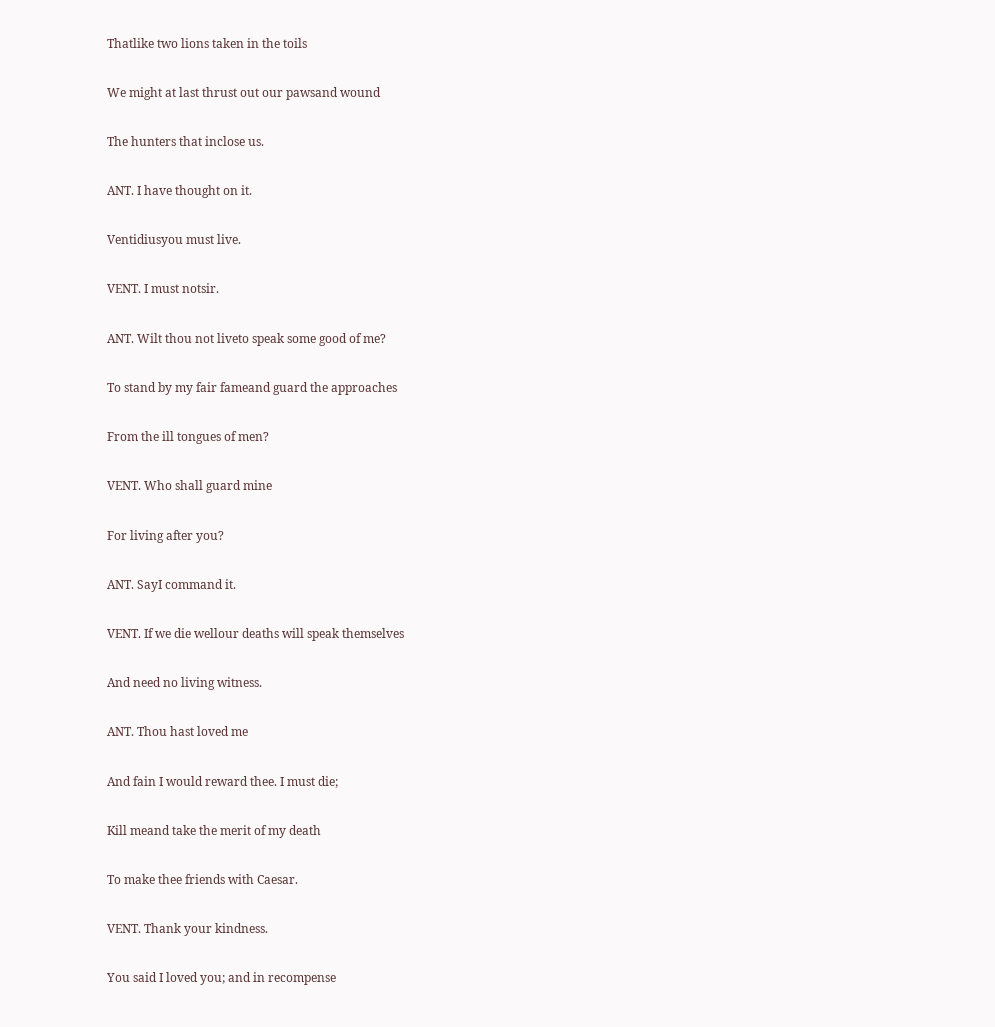Thatlike two lions taken in the toils

We might at last thrust out our pawsand wound

The hunters that inclose us.

ANT. I have thought on it.

Ventidiusyou must live.

VENT. I must notsir.

ANT. Wilt thou not liveto speak some good of me?

To stand by my fair fameand guard the approaches

From the ill tongues of men?

VENT. Who shall guard mine

For living after you?

ANT. SayI command it.

VENT. If we die wellour deaths will speak themselves

And need no living witness.

ANT. Thou hast loved me

And fain I would reward thee. I must die;

Kill meand take the merit of my death

To make thee friends with Caesar.

VENT. Thank your kindness.

You said I loved you; and in recompense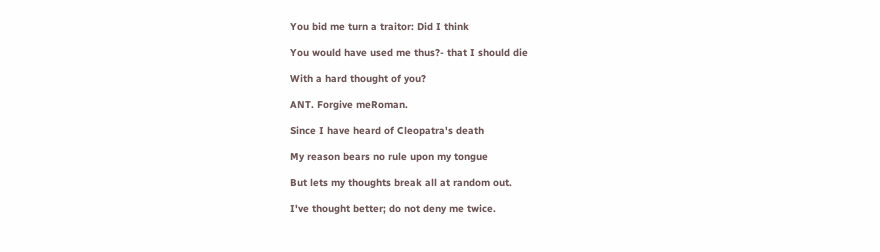You bid me turn a traitor: Did I think

You would have used me thus?- that I should die

With a hard thought of you?

ANT. Forgive meRoman.

Since I have heard of Cleopatra's death

My reason bears no rule upon my tongue

But lets my thoughts break all at random out.

I've thought better; do not deny me twice.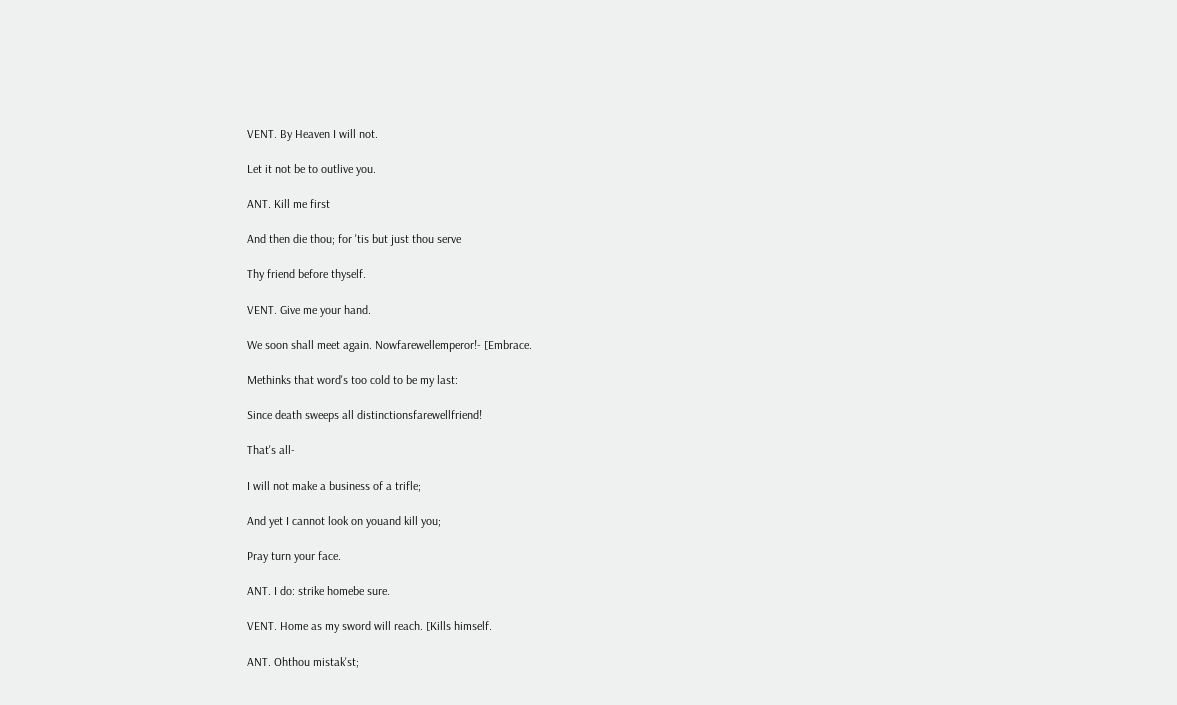VENT. By Heaven I will not.

Let it not be to outlive you.

ANT. Kill me first

And then die thou; for 'tis but just thou serve

Thy friend before thyself.

VENT. Give me your hand.

We soon shall meet again. Nowfarewellemperor!- [Embrace.

Methinks that word's too cold to be my last:

Since death sweeps all distinctionsfarewellfriend!

That's all-

I will not make a business of a trifle;

And yet I cannot look on youand kill you;

Pray turn your face.

ANT. I do: strike homebe sure.

VENT. Home as my sword will reach. [Kills himself.

ANT. Ohthou mistak'st;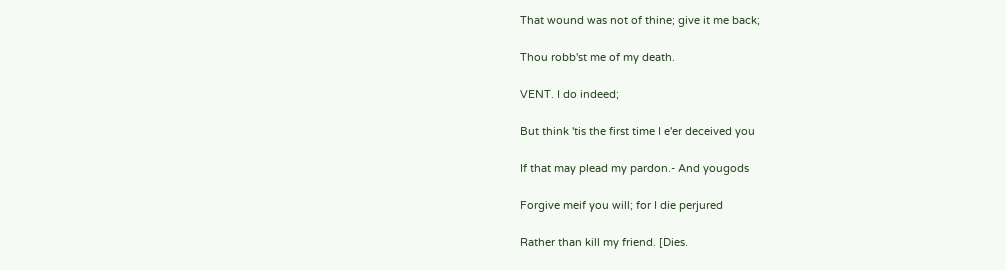That wound was not of thine; give it me back;

Thou robb'st me of my death.

VENT. I do indeed;

But think 'tis the first time I e'er deceived you

If that may plead my pardon.- And yougods

Forgive meif you will; for I die perjured

Rather than kill my friend. [Dies.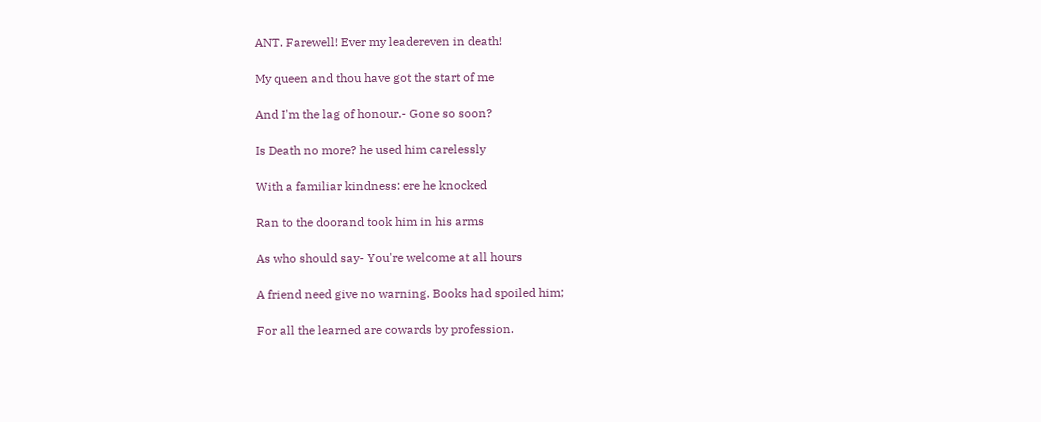ANT. Farewell! Ever my leadereven in death!

My queen and thou have got the start of me

And I'm the lag of honour.- Gone so soon?

Is Death no more? he used him carelessly

With a familiar kindness: ere he knocked

Ran to the doorand took him in his arms

As who should say- You're welcome at all hours

A friend need give no warning. Books had spoiled him;

For all the learned are cowards by profession.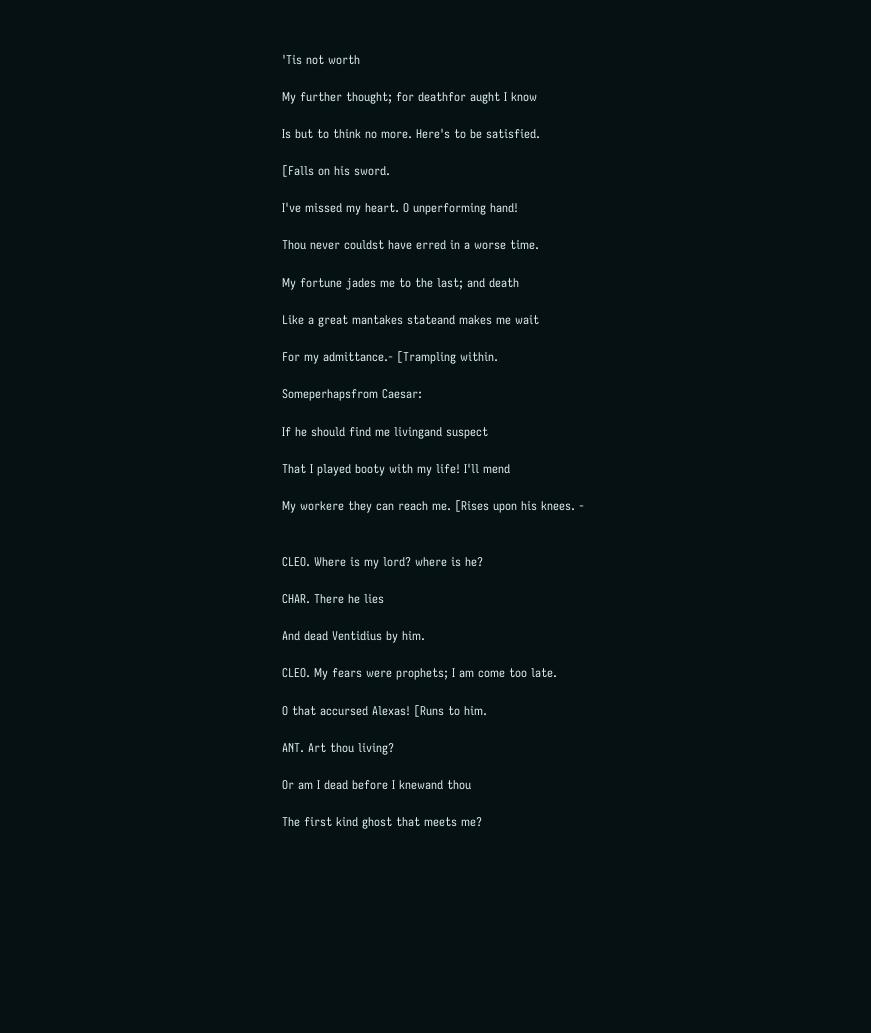'Tis not worth

My further thought; for deathfor aught I know

Is but to think no more. Here's to be satisfied.

[Falls on his sword.

I've missed my heart. O unperforming hand!

Thou never couldst have erred in a worse time.

My fortune jades me to the last; and death

Like a great mantakes stateand makes me wait

For my admittance.- [Trampling within.

Someperhapsfrom Caesar:

If he should find me livingand suspect

That I played booty with my life! I'll mend

My workere they can reach me. [Rises upon his knees. -


CLEO. Where is my lord? where is he?

CHAR. There he lies

And dead Ventidius by him.

CLEO. My fears were prophets; I am come too late.

O that accursed Alexas! [Runs to him.

ANT. Art thou living?

Or am I dead before I knewand thou

The first kind ghost that meets me?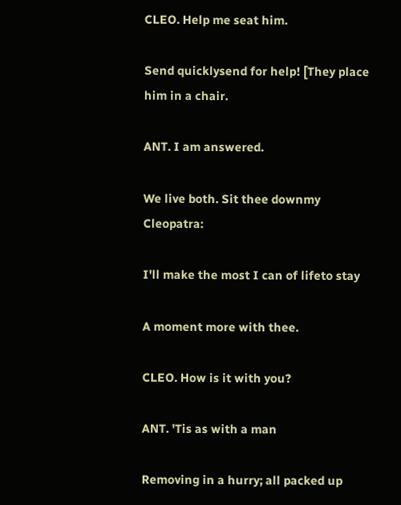CLEO. Help me seat him.

Send quicklysend for help! [They place him in a chair.

ANT. I am answered.

We live both. Sit thee downmy Cleopatra:

I'll make the most I can of lifeto stay

A moment more with thee.

CLEO. How is it with you?

ANT. 'Tis as with a man

Removing in a hurry; all packed up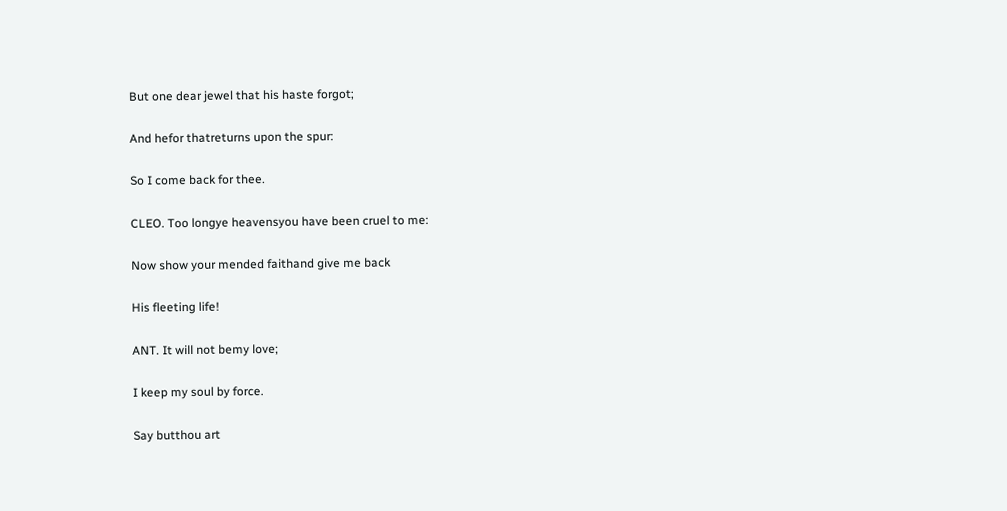But one dear jewel that his haste forgot;

And hefor thatreturns upon the spur:

So I come back for thee.

CLEO. Too longye heavensyou have been cruel to me:

Now show your mended faithand give me back

His fleeting life!

ANT. It will not bemy love;

I keep my soul by force.

Say butthou art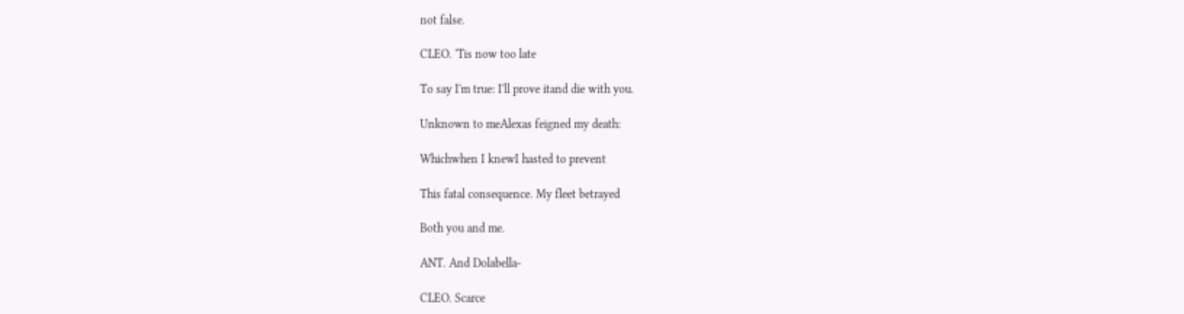not false.

CLEO. 'Tis now too late

To say I'm true: I'll prove itand die with you.

Unknown to meAlexas feigned my death:

Whichwhen I knewI hasted to prevent

This fatal consequence. My fleet betrayed

Both you and me.

ANT. And Dolabella-

CLEO. Scarce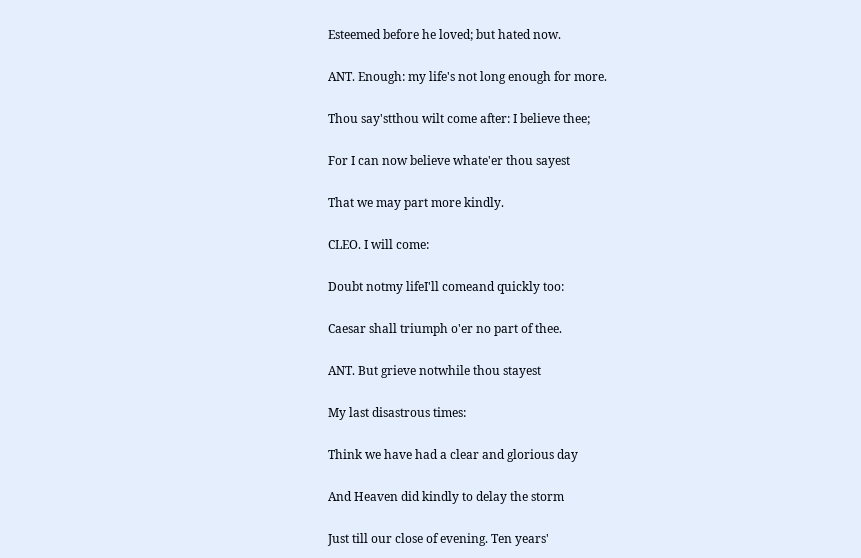Esteemed before he loved; but hated now.

ANT. Enough: my life's not long enough for more.

Thou say'stthou wilt come after: I believe thee;

For I can now believe whate'er thou sayest

That we may part more kindly.

CLEO. I will come:

Doubt notmy lifeI'll comeand quickly too:

Caesar shall triumph o'er no part of thee.

ANT. But grieve notwhile thou stayest

My last disastrous times:

Think we have had a clear and glorious day

And Heaven did kindly to delay the storm

Just till our close of evening. Ten years'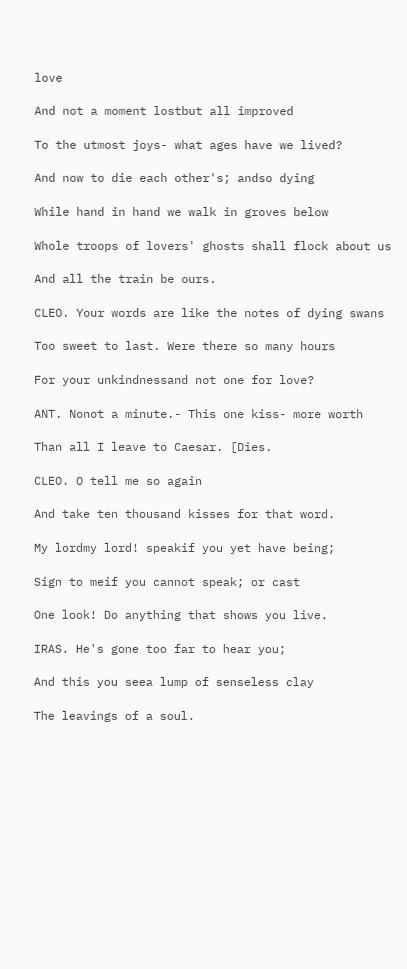love

And not a moment lostbut all improved

To the utmost joys- what ages have we lived?

And now to die each other's; andso dying

While hand in hand we walk in groves below

Whole troops of lovers' ghosts shall flock about us

And all the train be ours.

CLEO. Your words are like the notes of dying swans

Too sweet to last. Were there so many hours

For your unkindnessand not one for love?

ANT. Nonot a minute.- This one kiss- more worth

Than all I leave to Caesar. [Dies.

CLEO. O tell me so again

And take ten thousand kisses for that word.

My lordmy lord! speakif you yet have being;

Sign to meif you cannot speak; or cast

One look! Do anything that shows you live.

IRAS. He's gone too far to hear you;

And this you seea lump of senseless clay

The leavings of a soul.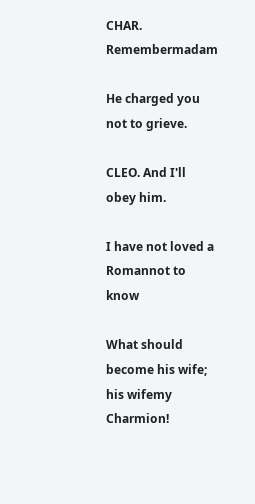CHAR. Remembermadam

He charged you not to grieve.

CLEO. And I'll obey him.

I have not loved a Romannot to know

What should become his wife; his wifemy Charmion!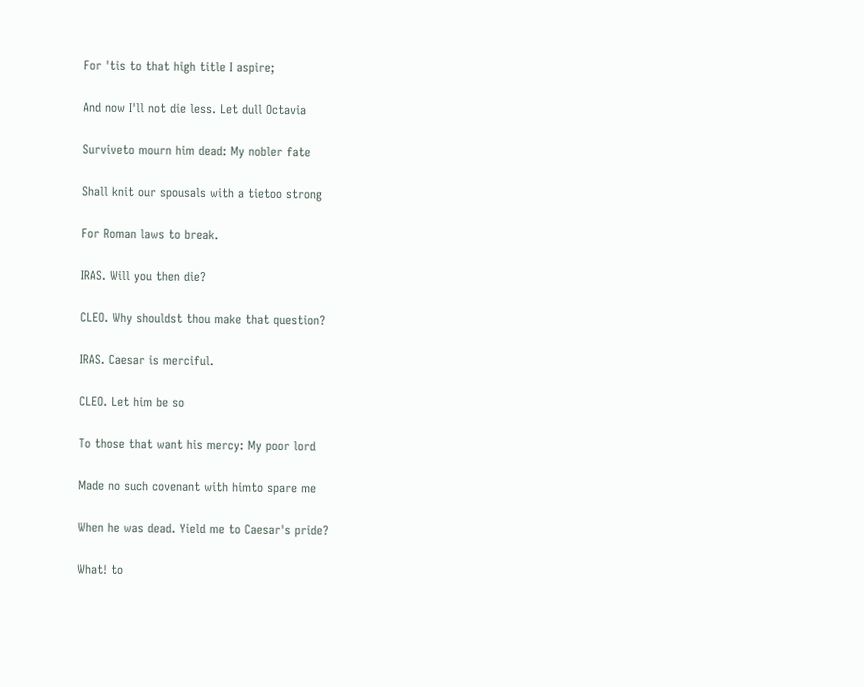For 'tis to that high title I aspire;

And now I'll not die less. Let dull Octavia

Surviveto mourn him dead: My nobler fate

Shall knit our spousals with a tietoo strong

For Roman laws to break.

IRAS. Will you then die?

CLEO. Why shouldst thou make that question?

IRAS. Caesar is merciful.

CLEO. Let him be so

To those that want his mercy: My poor lord

Made no such covenant with himto spare me

When he was dead. Yield me to Caesar's pride?

What! to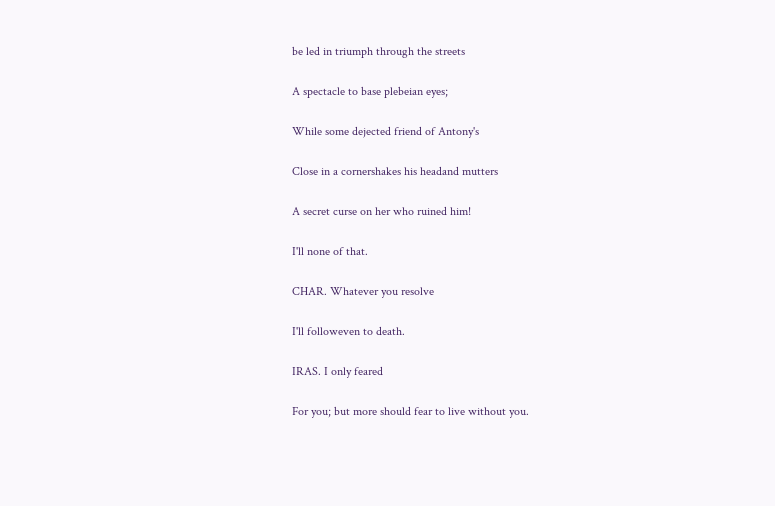be led in triumph through the streets

A spectacle to base plebeian eyes;

While some dejected friend of Antony's

Close in a cornershakes his headand mutters

A secret curse on her who ruined him!

I'll none of that.

CHAR. Whatever you resolve

I'll followeven to death.

IRAS. I only feared

For you; but more should fear to live without you.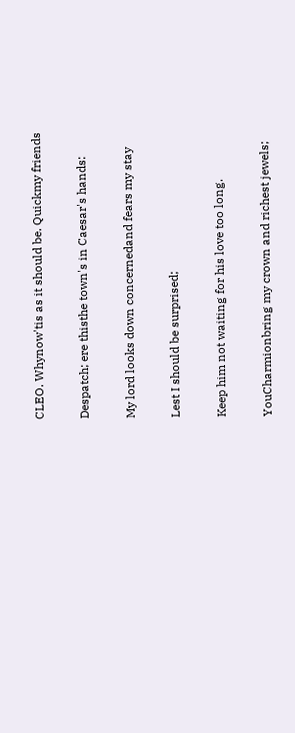CLEO. Whynow'tis as it should be. Quickmy friends

Despatch; ere thisthe town's in Caesar's hands:

My lord looks down concernedand fears my stay

Lest I should be surprised;

Keep him not waiting for his love too long.

YouCharmionbring my crown and richest jewels;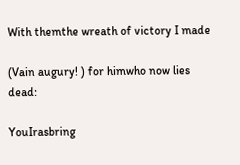With themthe wreath of victory I made

(Vain augury! ) for himwho now lies dead:

YouIrasbring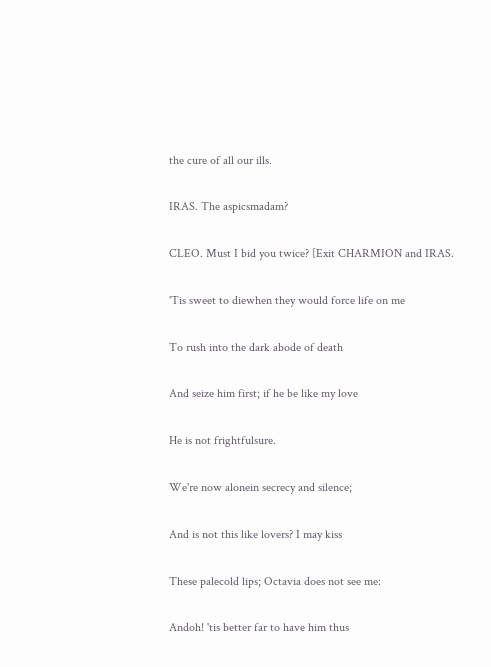the cure of all our ills.

IRAS. The aspicsmadam?

CLEO. Must I bid you twice? [Exit CHARMION and IRAS.

'Tis sweet to diewhen they would force life on me

To rush into the dark abode of death

And seize him first; if he be like my love

He is not frightfulsure.

We're now alonein secrecy and silence;

And is not this like lovers? I may kiss

These palecold lips; Octavia does not see me:

Andoh! 'tis better far to have him thus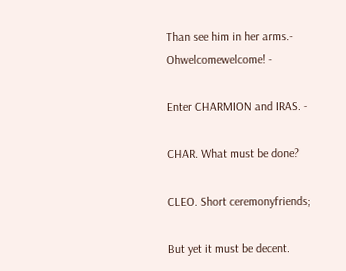Than see him in her arms.- Ohwelcomewelcome! -

Enter CHARMION and IRAS. -

CHAR. What must be done?

CLEO. Short ceremonyfriends;

But yet it must be decent.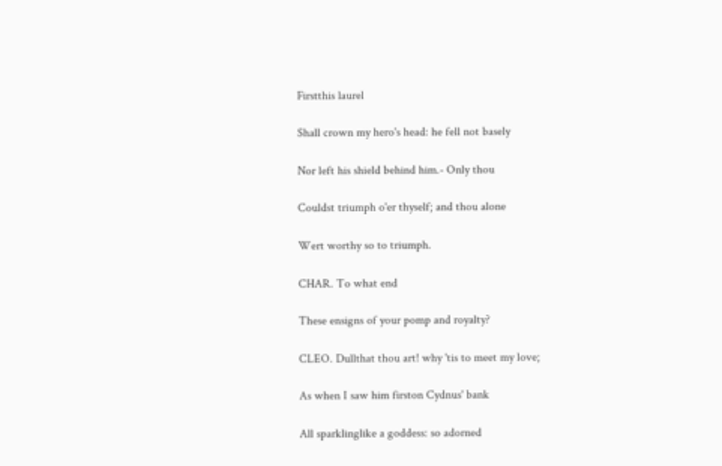Firstthis laurel

Shall crown my hero's head: he fell not basely

Nor left his shield behind him.- Only thou

Couldst triumph o'er thyself; and thou alone

Wert worthy so to triumph.

CHAR. To what end

These ensigns of your pomp and royalty?

CLEO. Dullthat thou art! why 'tis to meet my love;

As when I saw him firston Cydnus' bank

All sparklinglike a goddess: so adorned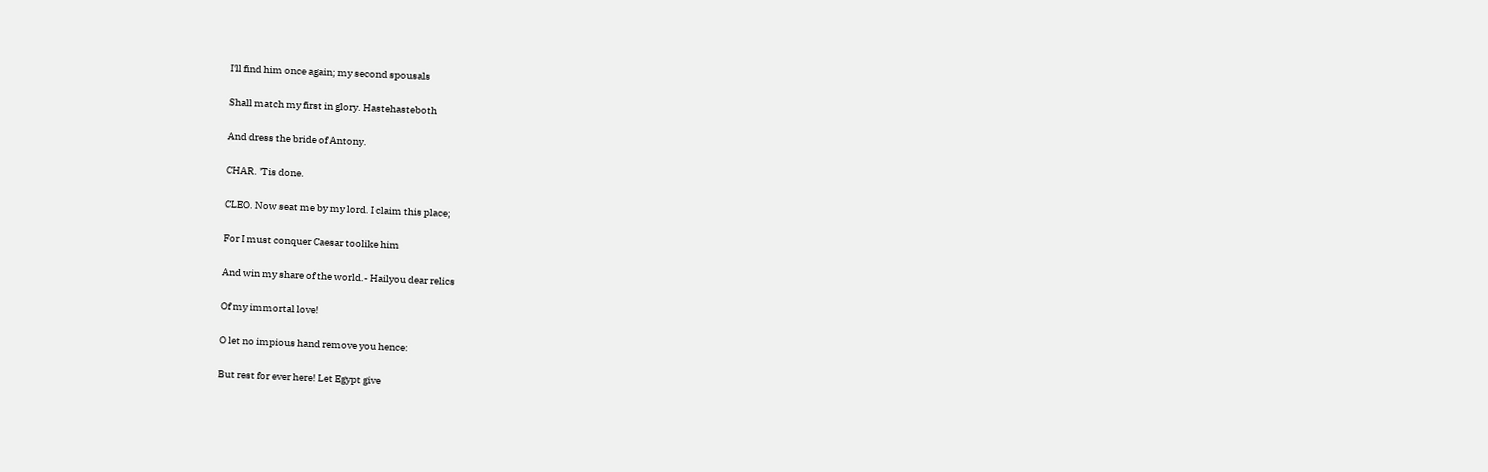I'll find him once again; my second spousals

Shall match my first in glory. Hastehasteboth

And dress the bride of Antony.

CHAR. 'Tis done.

CLEO. Now seat me by my lord. I claim this place;

For I must conquer Caesar toolike him

And win my share of the world.- Hailyou dear relics

Of my immortal love!

O let no impious hand remove you hence:

But rest for ever here! Let Egypt give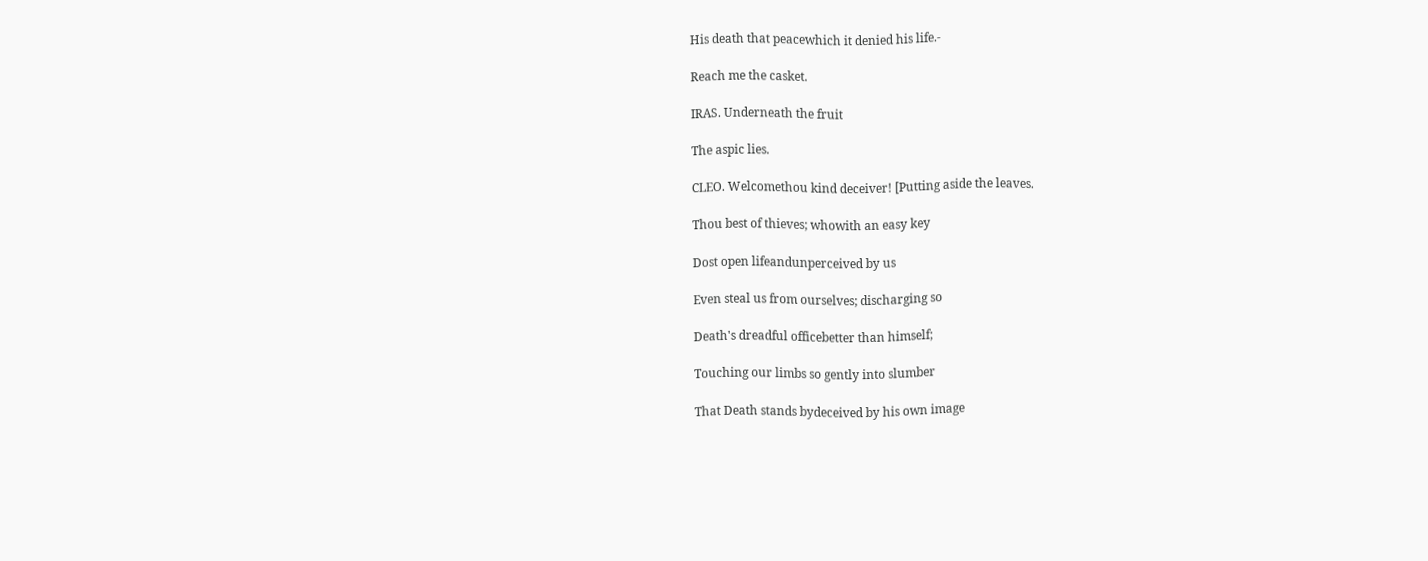His death that peacewhich it denied his life.-

Reach me the casket.

IRAS. Underneath the fruit

The aspic lies.

CLEO. Welcomethou kind deceiver! [Putting aside the leaves.

Thou best of thieves; whowith an easy key

Dost open lifeandunperceived by us

Even steal us from ourselves; discharging so

Death's dreadful officebetter than himself;

Touching our limbs so gently into slumber

That Death stands bydeceived by his own image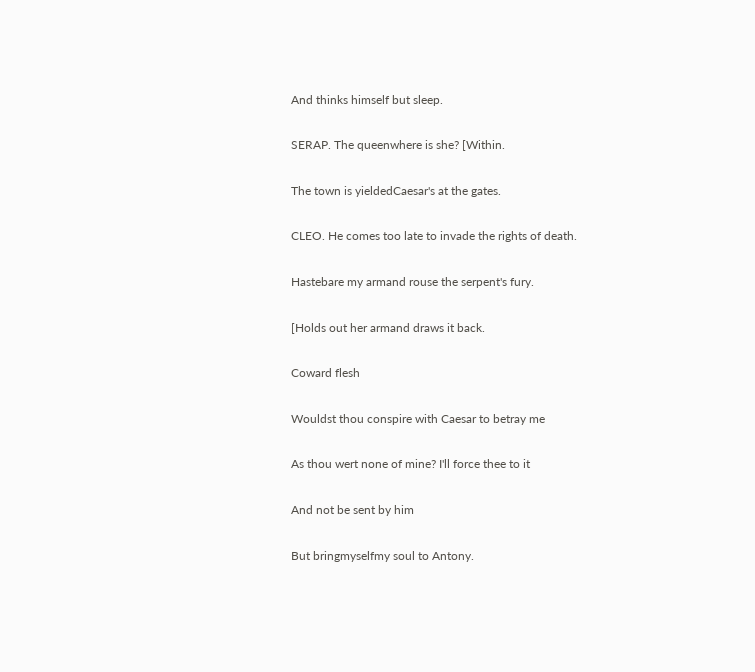And thinks himself but sleep.

SERAP. The queenwhere is she? [Within.

The town is yieldedCaesar's at the gates.

CLEO. He comes too late to invade the rights of death.

Hastebare my armand rouse the serpent's fury.

[Holds out her armand draws it back.

Coward flesh

Wouldst thou conspire with Caesar to betray me

As thou wert none of mine? I'll force thee to it

And not be sent by him

But bringmyselfmy soul to Antony.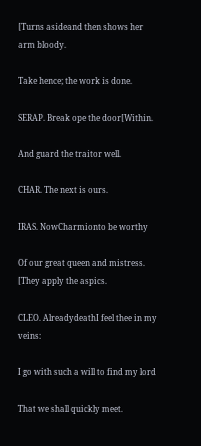[Turns asideand then shows her arm bloody.

Take hence; the work is done.

SERAP. Break ope the door[Within.

And guard the traitor well.

CHAR. The next is ours.

IRAS. NowCharmionto be worthy

Of our great queen and mistress. [They apply the aspics.

CLEO. AlreadydeathI feel thee in my veins:

I go with such a will to find my lord

That we shall quickly meet.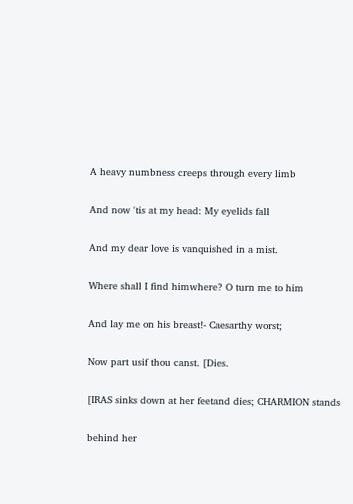A heavy numbness creeps through every limb

And now 'tis at my head: My eyelids fall

And my dear love is vanquished in a mist.

Where shall I find himwhere? O turn me to him

And lay me on his breast!- Caesarthy worst;

Now part usif thou canst. [Dies.

[IRAS sinks down at her feetand dies; CHARMION stands

behind her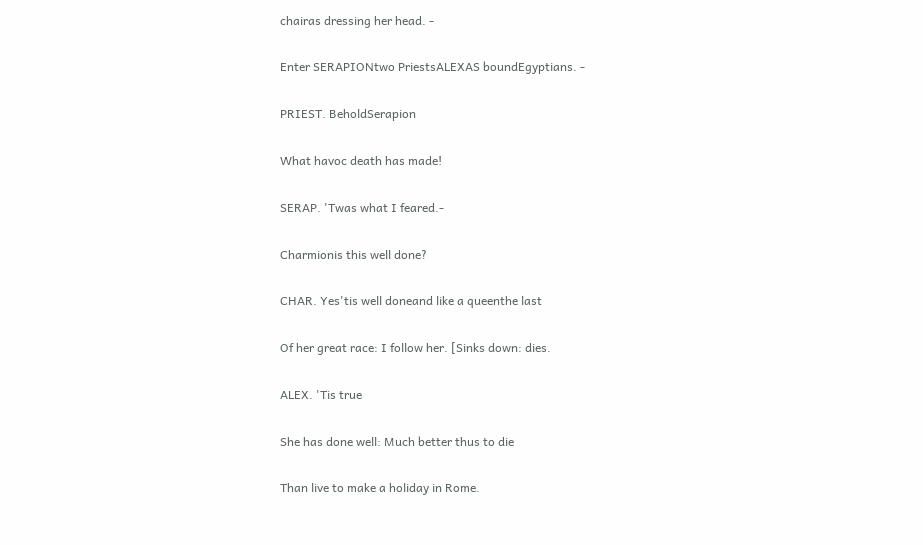chairas dressing her head. -

Enter SERAPIONtwo PriestsALEXAS boundEgyptians. -

PRIEST. BeholdSerapion

What havoc death has made!

SERAP. 'Twas what I feared.-

Charmionis this well done?

CHAR. Yes'tis well doneand like a queenthe last

Of her great race: I follow her. [Sinks down: dies.

ALEX. 'Tis true

She has done well: Much better thus to die

Than live to make a holiday in Rome.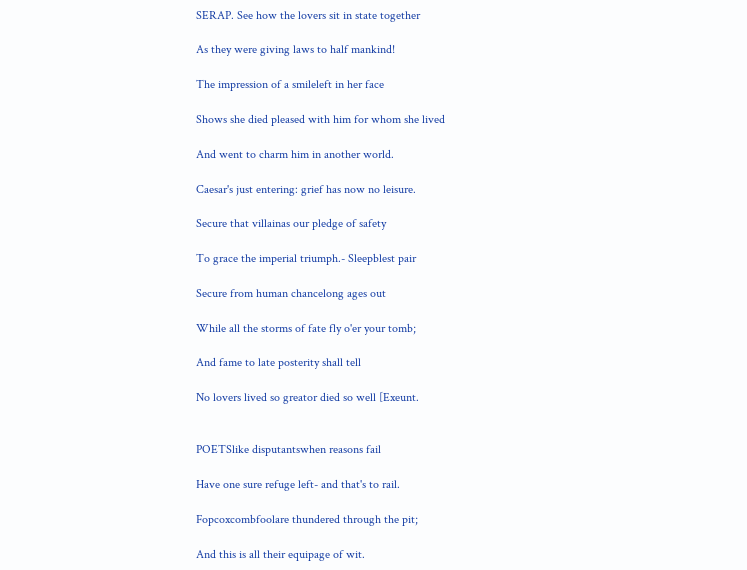SERAP. See how the lovers sit in state together

As they were giving laws to half mankind!

The impression of a smileleft in her face

Shows she died pleased with him for whom she lived

And went to charm him in another world.

Caesar's just entering: grief has now no leisure.

Secure that villainas our pledge of safety

To grace the imperial triumph.- Sleepblest pair

Secure from human chancelong ages out

While all the storms of fate fly o'er your tomb;

And fame to late posterity shall tell

No lovers lived so greator died so well [Exeunt.


POETSlike disputantswhen reasons fail

Have one sure refuge left- and that's to rail.

Fopcoxcombfoolare thundered through the pit;

And this is all their equipage of wit.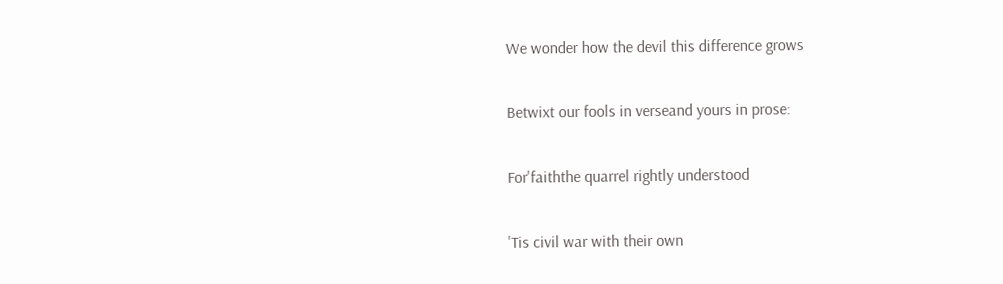We wonder how the devil this difference grows

Betwixt our fools in verseand yours in prose:

For'faiththe quarrel rightly understood

'Tis civil war with their own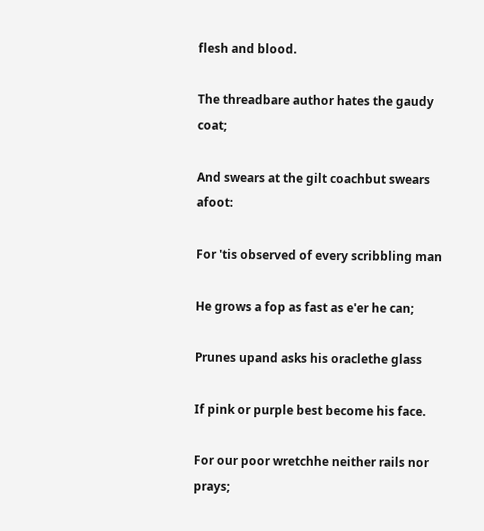flesh and blood.

The threadbare author hates the gaudy coat;

And swears at the gilt coachbut swears afoot:

For 'tis observed of every scribbling man

He grows a fop as fast as e'er he can;

Prunes upand asks his oraclethe glass

If pink or purple best become his face.

For our poor wretchhe neither rails nor prays;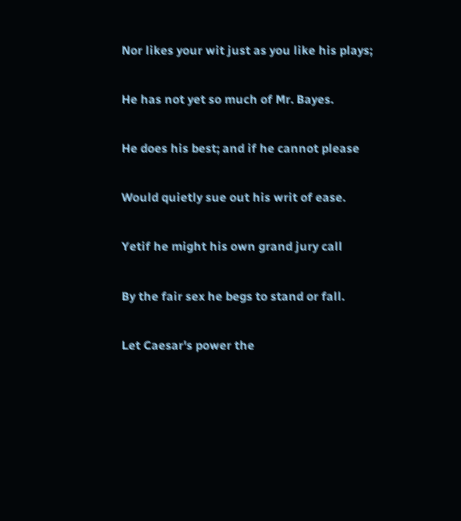Nor likes your wit just as you like his plays;

He has not yet so much of Mr. Bayes.

He does his best; and if he cannot please

Would quietly sue out his writ of ease.

Yetif he might his own grand jury call

By the fair sex he begs to stand or fall.

Let Caesar's power the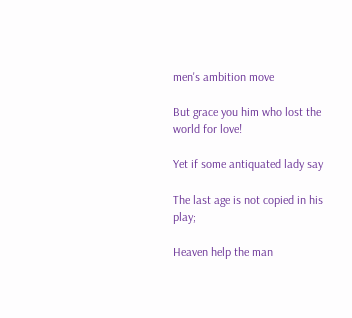men's ambition move

But grace you him who lost the world for love!

Yet if some antiquated lady say

The last age is not copied in his play;

Heaven help the man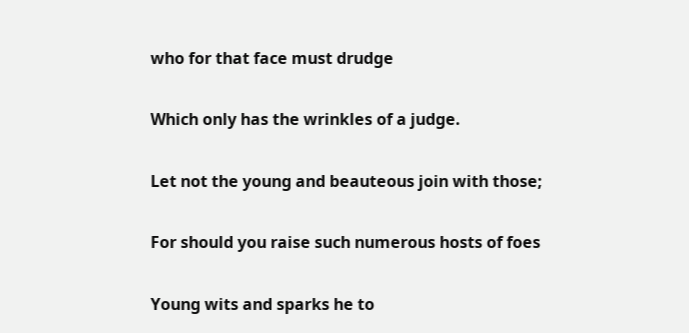who for that face must drudge

Which only has the wrinkles of a judge.

Let not the young and beauteous join with those;

For should you raise such numerous hosts of foes

Young wits and sparks he to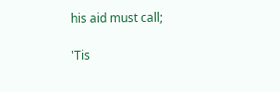his aid must call;

'Tis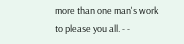more than one man's work to please you all. - -